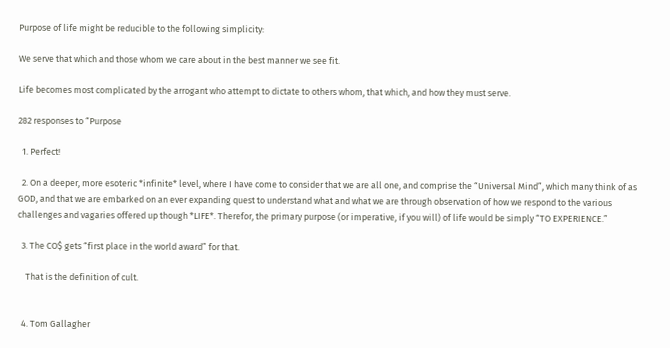Purpose of life might be reducible to the following simplicity:

We serve that which and those whom we care about in the best manner we see fit.

Life becomes most complicated by the arrogant who attempt to dictate to others whom, that which, and how they must serve.

282 responses to “Purpose

  1. Perfect!

  2. On a deeper, more esoteric *infinite* level, where I have come to consider that we are all one, and comprise the “Universal Mind”, which many think of as GOD, and that we are embarked on an ever expanding quest to understand what and what we are through observation of how we respond to the various challenges and vagaries offered up though *LIFE*. Therefor, the primary purpose (or imperative, if you will) of life would be simply “TO EXPERIENCE.”

  3. The CO$ gets “first place in the world award” for that.

    That is the definition of cult.


  4. Tom Gallagher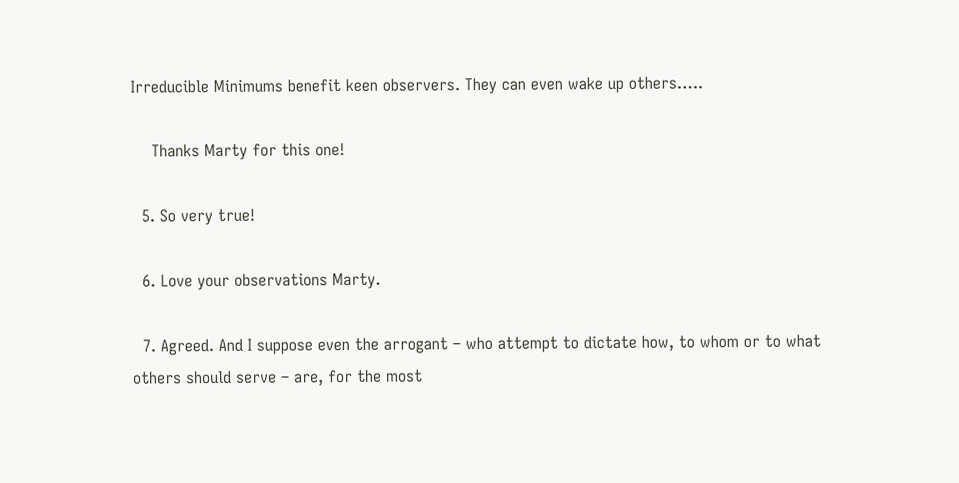Irreducible Minimums benefit keen observers. They can even wake up others…..

    Thanks Marty for this one!

  5. So very true!

  6. Love your observations Marty.

  7. Agreed. And I suppose even the arrogant – who attempt to dictate how, to whom or to what others should serve – are, for the most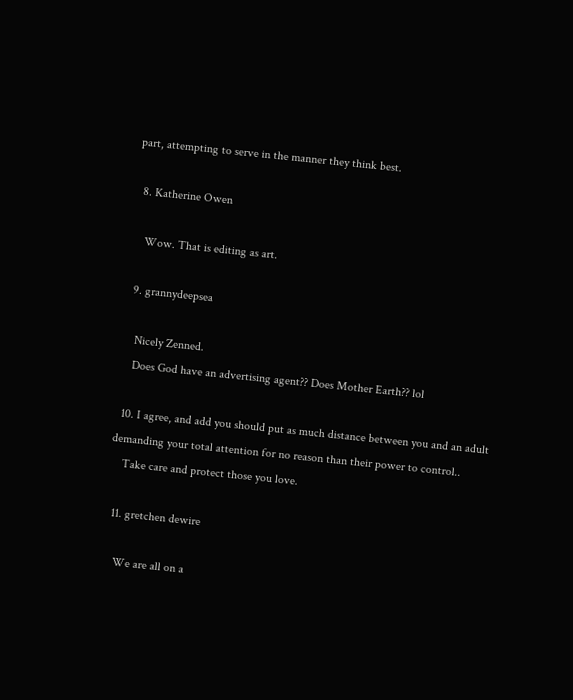part, attempting to serve in the manner they think best.

  8. Katherine Owen

    Wow. That is editing as art.

  9. grannydeepsea

    Nicely Zenned.
    Does God have an advertising agent?? Does Mother Earth?? lol

  10. I agree, and add you should put as much distance between you and an adult demanding your total attention for no reason than their power to control..
    Take care and protect those you love.

  11. gretchen dewire

    We are all on a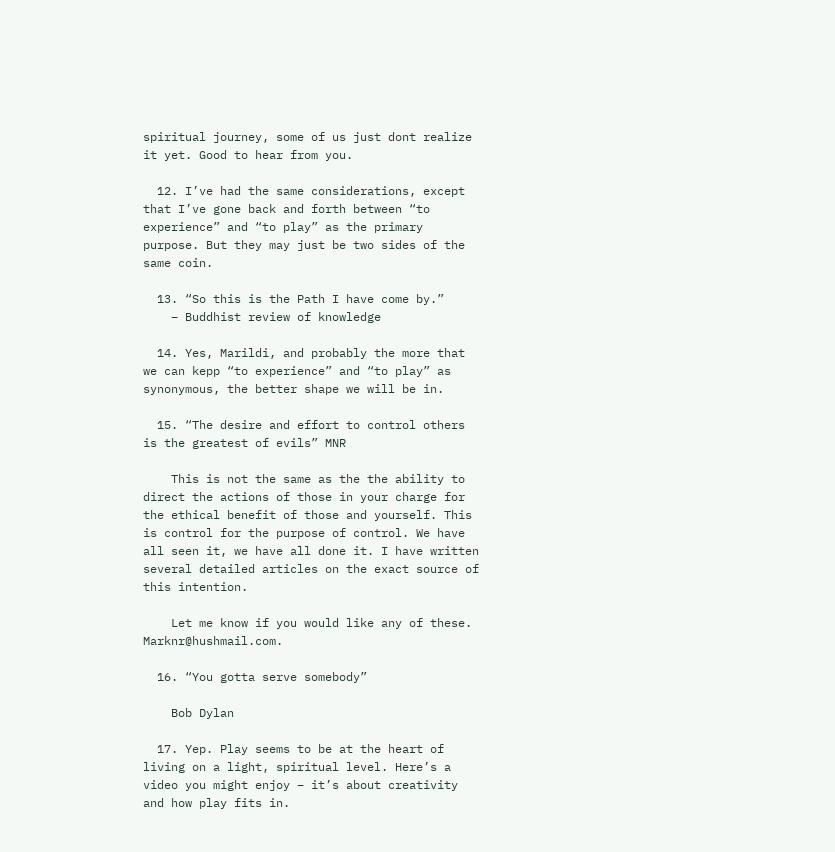spiritual journey, some of us just dont realize it yet. Good to hear from you.

  12. I’ve had the same considerations, except that I’ve gone back and forth between “to experience” and “to play” as the primary purpose. But they may just be two sides of the same coin.

  13. “So this is the Path I have come by.”
    – Buddhist review of knowledge

  14. Yes, Marildi, and probably the more that we can kepp “to experience” and “to play” as synonymous, the better shape we will be in.

  15. “The desire and effort to control others is the greatest of evils” MNR

    This is not the same as the the ability to direct the actions of those in your charge for the ethical benefit of those and yourself. This is control for the purpose of control. We have all seen it, we have all done it. I have written several detailed articles on the exact source of this intention.

    Let me know if you would like any of these. Marknr@hushmail.com.

  16. “You gotta serve somebody”

    Bob Dylan

  17. Yep. Play seems to be at the heart of living on a light, spiritual level. Here’s a video you might enjoy – it’s about creativity and how play fits in.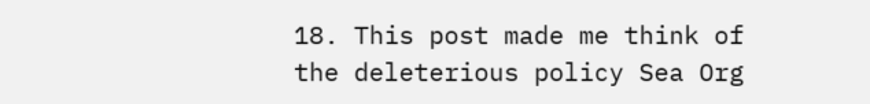18. This post made me think of the deleterious policy Sea Org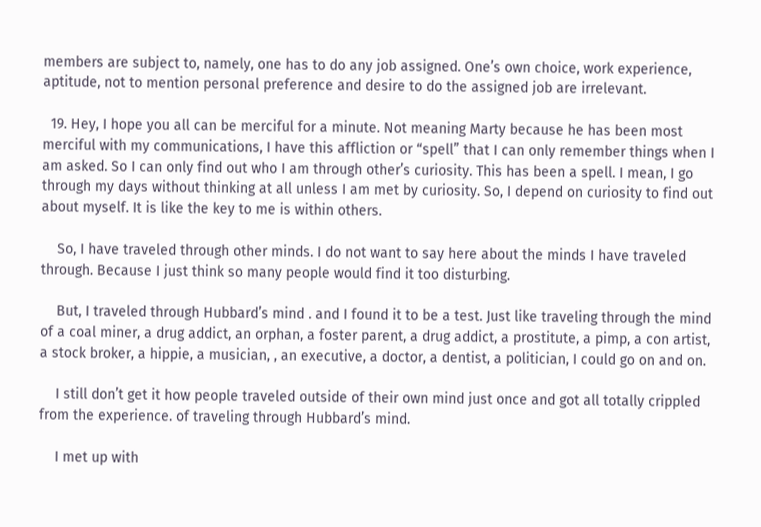members are subject to, namely, one has to do any job assigned. One’s own choice, work experience, aptitude, not to mention personal preference and desire to do the assigned job are irrelevant.

  19. Hey, I hope you all can be merciful for a minute. Not meaning Marty because he has been most merciful with my communications, I have this affliction or “spell” that I can only remember things when I am asked. So I can only find out who I am through other’s curiosity. This has been a spell. I mean, I go through my days without thinking at all unless I am met by curiosity. So, I depend on curiosity to find out about myself. It is like the key to me is within others.

    So, I have traveled through other minds. I do not want to say here about the minds I have traveled through. Because I just think so many people would find it too disturbing.

    But, I traveled through Hubbard’s mind . and I found it to be a test. Just like traveling through the mind of a coal miner, a drug addict, an orphan, a foster parent, a drug addict, a prostitute, a pimp, a con artist, a stock broker, a hippie, a musician, , an executive, a doctor, a dentist, a politician, I could go on and on.

    I still don’t get it how people traveled outside of their own mind just once and got all totally crippled from the experience. of traveling through Hubbard’s mind.

    I met up with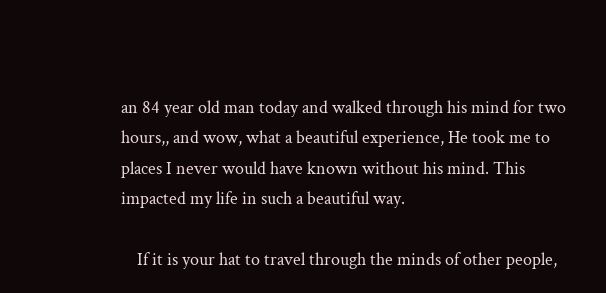an 84 year old man today and walked through his mind for two hours,, and wow, what a beautiful experience, He took me to places I never would have known without his mind. This impacted my life in such a beautiful way.

    If it is your hat to travel through the minds of other people,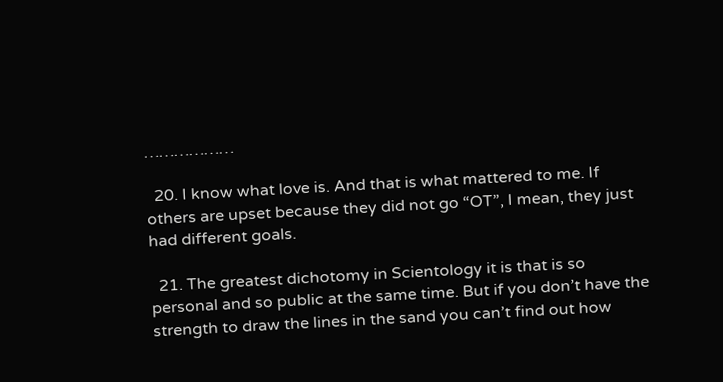………………

  20. I know what love is. And that is what mattered to me. If others are upset because they did not go “OT”, I mean, they just had different goals.

  21. The greatest dichotomy in Scientology it is that is so personal and so public at the same time. But if you don’t have the strength to draw the lines in the sand you can’t find out how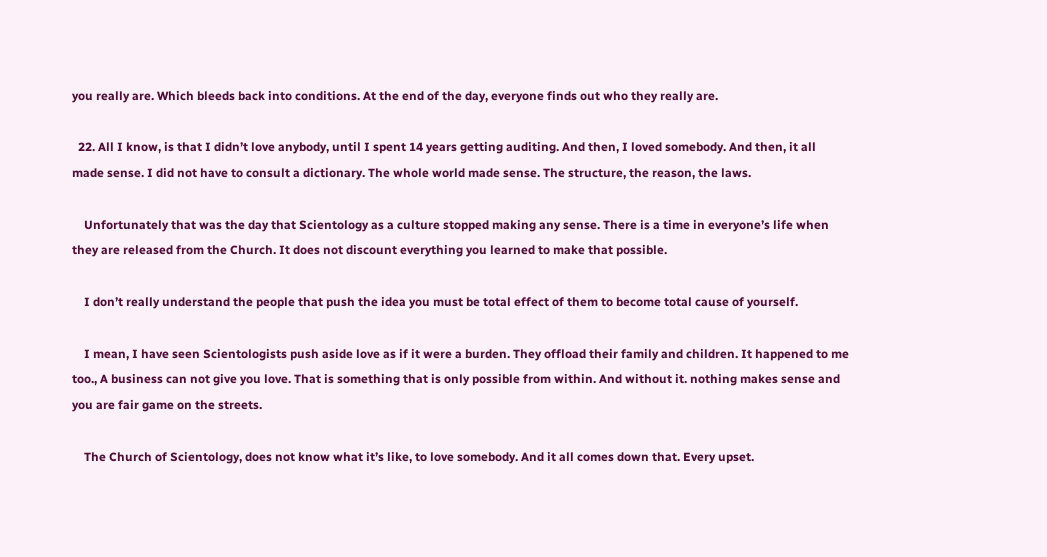you really are. Which bleeds back into conditions. At the end of the day, everyone finds out who they really are.

  22. All I know, is that I didn’t love anybody, until I spent 14 years getting auditing. And then, I loved somebody. And then, it all made sense. I did not have to consult a dictionary. The whole world made sense. The structure, the reason, the laws.

    Unfortunately that was the day that Scientology as a culture stopped making any sense. There is a time in everyone’s life when they are released from the Church. It does not discount everything you learned to make that possible.

    I don’t really understand the people that push the idea you must be total effect of them to become total cause of yourself.

    I mean, I have seen Scientologists push aside love as if it were a burden. They offload their family and children. It happened to me too., A business can not give you love. That is something that is only possible from within. And without it. nothing makes sense and you are fair game on the streets.

    The Church of Scientology, does not know what it’s like, to love somebody. And it all comes down that. Every upset.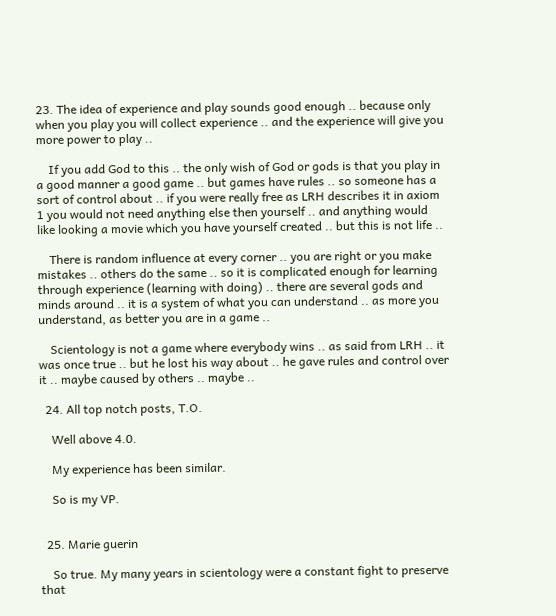23. The idea of experience and play sounds good enough .. because only when you play you will collect experience .. and the experience will give you more power to play ..

    If you add God to this .. the only wish of God or gods is that you play in a good manner a good game .. but games have rules .. so someone has a sort of control about .. if you were really free as LRH describes it in axiom 1 you would not need anything else then yourself .. and anything would like looking a movie which you have yourself created .. but this is not life ..

    There is random influence at every corner .. you are right or you make mistakes .. others do the same .. so it is complicated enough for learning through experience (learning with doing) .. there are several gods and minds around .. it is a system of what you can understand .. as more you understand, as better you are in a game ..

    Scientology is not a game where everybody wins .. as said from LRH .. it was once true .. but he lost his way about .. he gave rules and control over it .. maybe caused by others .. maybe ..

  24. All top notch posts, T.O.

    Well above 4.0.

    My experience has been similar.

    So is my VP.


  25. Marie guerin

    So true. My many years in scientology were a constant fight to preserve that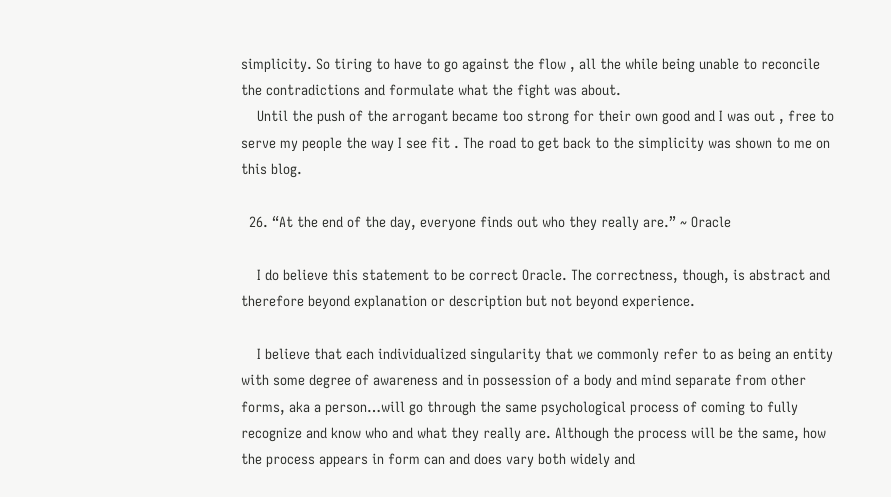simplicity. So tiring to have to go against the flow , all the while being unable to reconcile the contradictions and formulate what the fight was about.
    Until the push of the arrogant became too strong for their own good and I was out , free to serve my people the way I see fit . The road to get back to the simplicity was shown to me on this blog.

  26. “At the end of the day, everyone finds out who they really are.” ~ Oracle

    I do believe this statement to be correct Oracle. The correctness, though, is abstract and therefore beyond explanation or description but not beyond experience.

    I believe that each individualized singularity that we commonly refer to as being an entity with some degree of awareness and in possession of a body and mind separate from other forms, aka a person…will go through the same psychological process of coming to fully recognize and know who and what they really are. Although the process will be the same, how the process appears in form can and does vary both widely and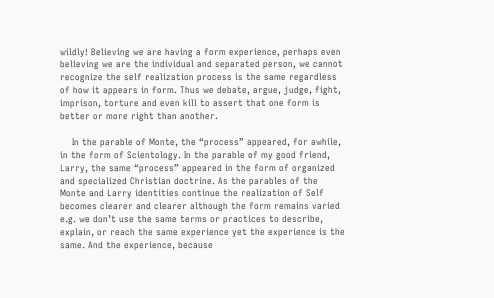wildly! Believing we are having a form experience, perhaps even believing we are the individual and separated person, we cannot recognize the self realization process is the same regardless of how it appears in form. Thus we debate, argue, judge, fight, imprison, torture and even kill to assert that one form is better or more right than another.

    In the parable of Monte, the “process” appeared, for awhile, in the form of Scientology. In the parable of my good friend, Larry, the same “process” appeared in the form of organized and specialized Christian doctrine. As the parables of the Monte and Larry identities continue the realization of Self becomes clearer and clearer although the form remains varied e.g. we don’t use the same terms or practices to describe, explain, or reach the same experience yet the experience is the same. And the experience, because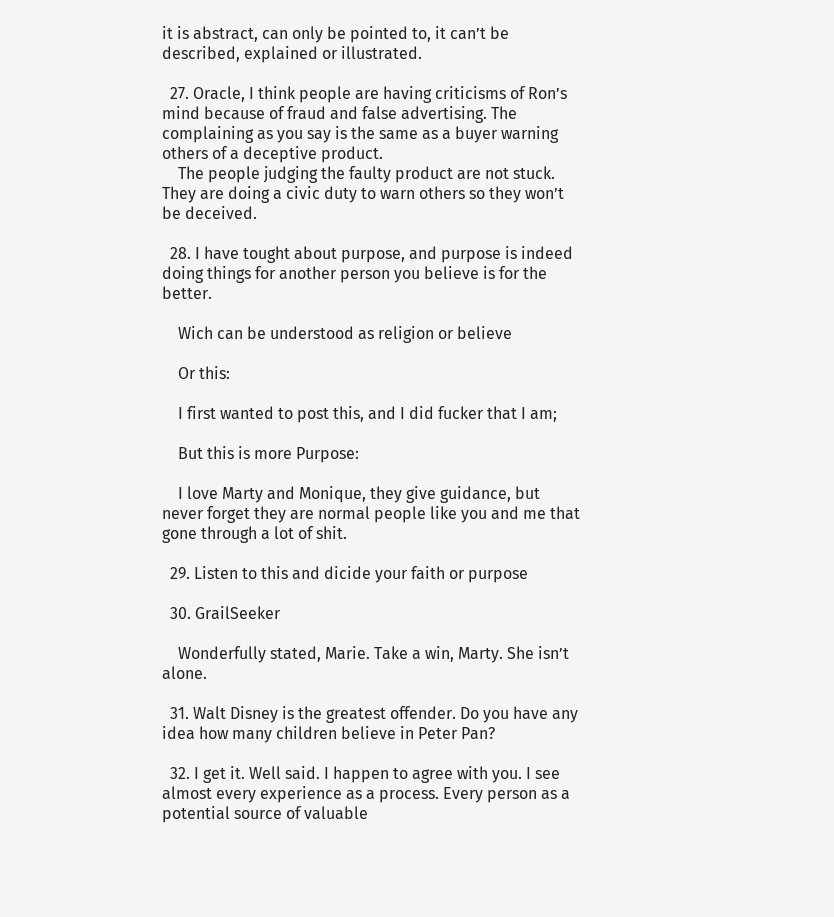it is abstract, can only be pointed to, it can’t be described, explained or illustrated.

  27. Oracle, I think people are having criticisms of Ron’s mind because of fraud and false advertising. The complaining as you say is the same as a buyer warning others of a deceptive product.
    The people judging the faulty product are not stuck. They are doing a civic duty to warn others so they won’t be deceived.

  28. I have tought about purpose, and purpose is indeed doing things for another person you believe is for the better.

    Wich can be understood as religion or believe

    Or this:

    I first wanted to post this, and I did fucker that I am;

    But this is more Purpose:

    I love Marty and Monique, they give guidance, but never forget they are normal people like you and me that gone through a lot of shit.

  29. Listen to this and dicide your faith or purpose

  30. GrailSeeker

    Wonderfully stated, Marie. Take a win, Marty. She isn’t alone.

  31. Walt Disney is the greatest offender. Do you have any idea how many children believe in Peter Pan?

  32. I get it. Well said. I happen to agree with you. I see almost every experience as a process. Every person as a potential source of valuable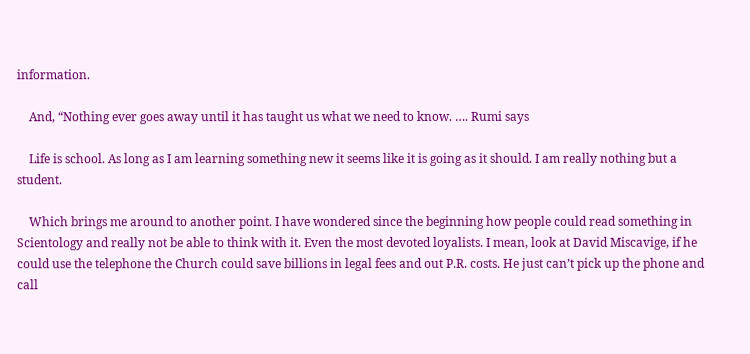information.

    And, “Nothing ever goes away until it has taught us what we need to know. …. Rumi says

    Life is school. As long as I am learning something new it seems like it is going as it should. I am really nothing but a student.

    Which brings me around to another point. I have wondered since the beginning how people could read something in Scientology and really not be able to think with it. Even the most devoted loyalists. I mean, look at David Miscavige, if he could use the telephone the Church could save billions in legal fees and out P.R. costs. He just can’t pick up the phone and call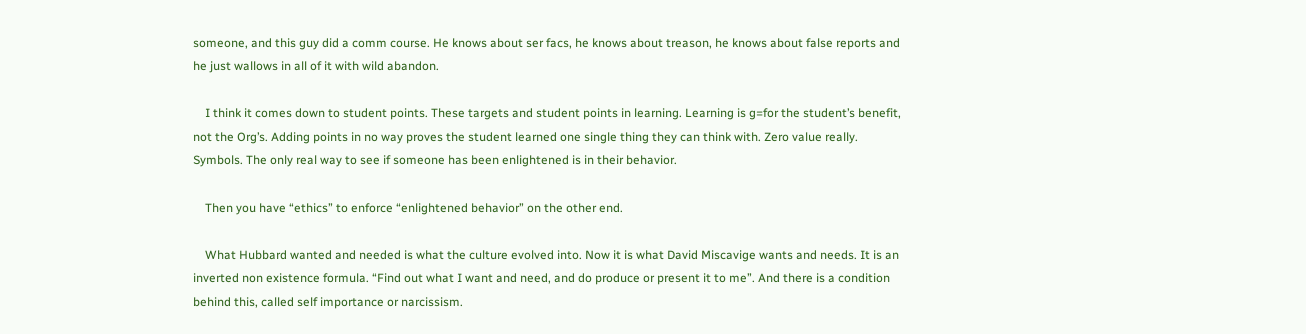someone, and this guy did a comm course. He knows about ser facs, he knows about treason, he knows about false reports and he just wallows in all of it with wild abandon.

    I think it comes down to student points. These targets and student points in learning. Learning is g=for the student’s benefit, not the Org’s. Adding points in no way proves the student learned one single thing they can think with. Zero value really. Symbols. The only real way to see if someone has been enlightened is in their behavior.

    Then you have “ethics” to enforce “enlightened behavior” on the other end.

    What Hubbard wanted and needed is what the culture evolved into. Now it is what David Miscavige wants and needs. It is an inverted non existence formula. “Find out what I want and need, and do produce or present it to me”. And there is a condition behind this, called self importance or narcissism.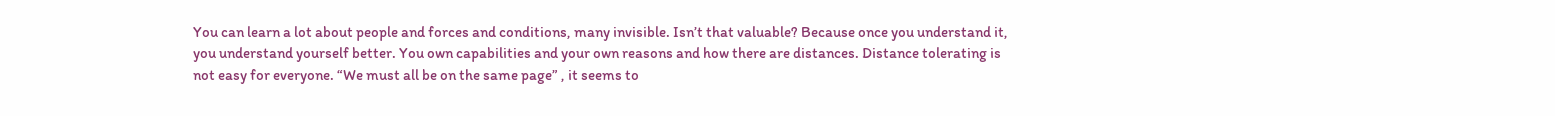You can learn a lot about people and forces and conditions, many invisible. Isn’t that valuable? Because once you understand it, you understand yourself better. You own capabilities and your own reasons and how there are distances. Distance tolerating is not easy for everyone. “We must all be on the same page” , it seems to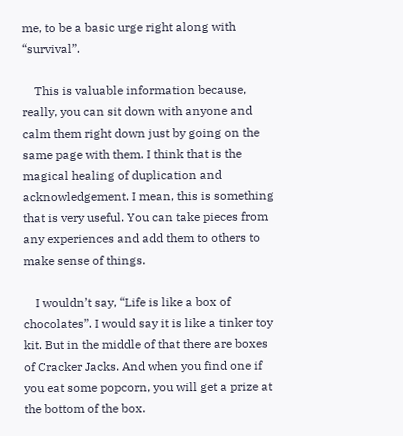me, to be a basic urge right along with “survival”.

    This is valuable information because, really, you can sit down with anyone and calm them right down just by going on the same page with them. I think that is the magical healing of duplication and acknowledgement. I mean, this is something that is very useful. You can take pieces from any experiences and add them to others to make sense of things.

    I wouldn’t say, “Life is like a box of chocolates”. I would say it is like a tinker toy kit. But in the middle of that there are boxes of Cracker Jacks. And when you find one if you eat some popcorn, you will get a prize at the bottom of the box.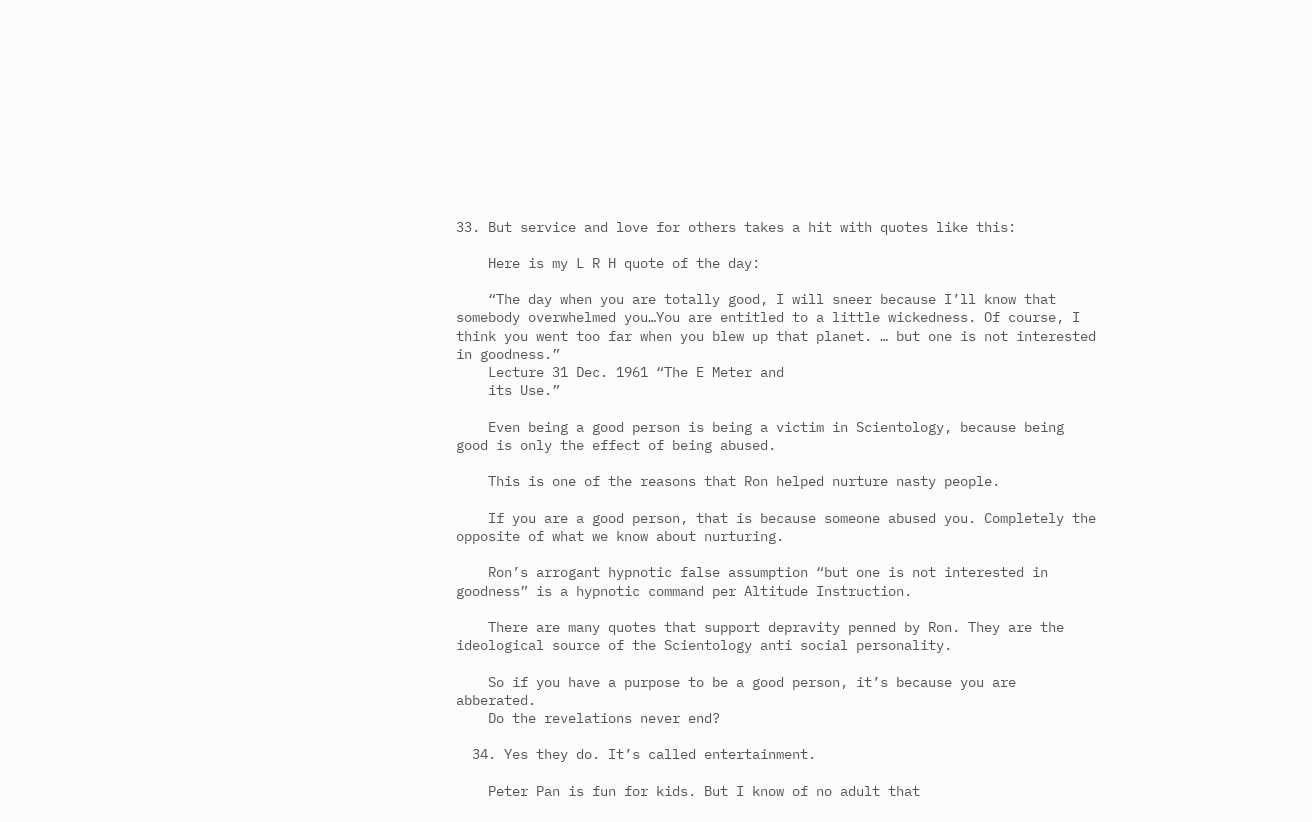33. But service and love for others takes a hit with quotes like this:

    Here is my L R H quote of the day:

    “The day when you are totally good, I will sneer because I’ll know that somebody overwhelmed you…You are entitled to a little wickedness. Of course, I think you went too far when you blew up that planet. … but one is not interested in goodness.”
    Lecture 31 Dec. 1961 “The E Meter and
    its Use.”

    Even being a good person is being a victim in Scientology, because being good is only the effect of being abused.

    This is one of the reasons that Ron helped nurture nasty people.

    If you are a good person, that is because someone abused you. Completely the opposite of what we know about nurturing.

    Ron’s arrogant hypnotic false assumption “but one is not interested in goodness” is a hypnotic command per Altitude Instruction.

    There are many quotes that support depravity penned by Ron. They are the ideological source of the Scientology anti social personality.

    So if you have a purpose to be a good person, it’s because you are abberated.
    Do the revelations never end?

  34. Yes they do. It’s called entertainment.

    Peter Pan is fun for kids. But I know of no adult that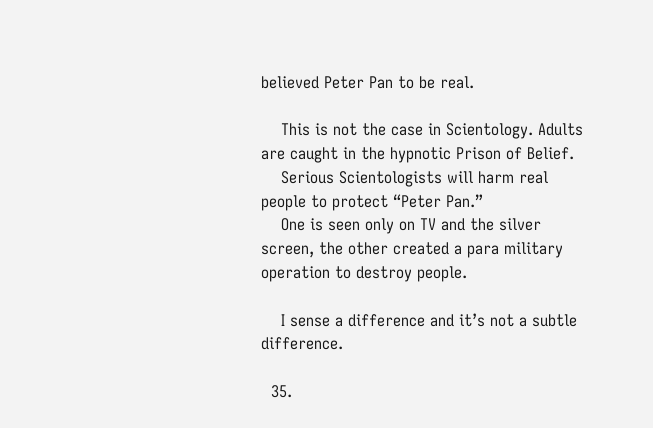believed Peter Pan to be real.

    This is not the case in Scientology. Adults are caught in the hypnotic Prison of Belief.
    Serious Scientologists will harm real people to protect “Peter Pan.”
    One is seen only on TV and the silver screen, the other created a para military operation to destroy people.

    I sense a difference and it’s not a subtle difference.

  35.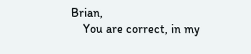Brian,
    You are correct, in my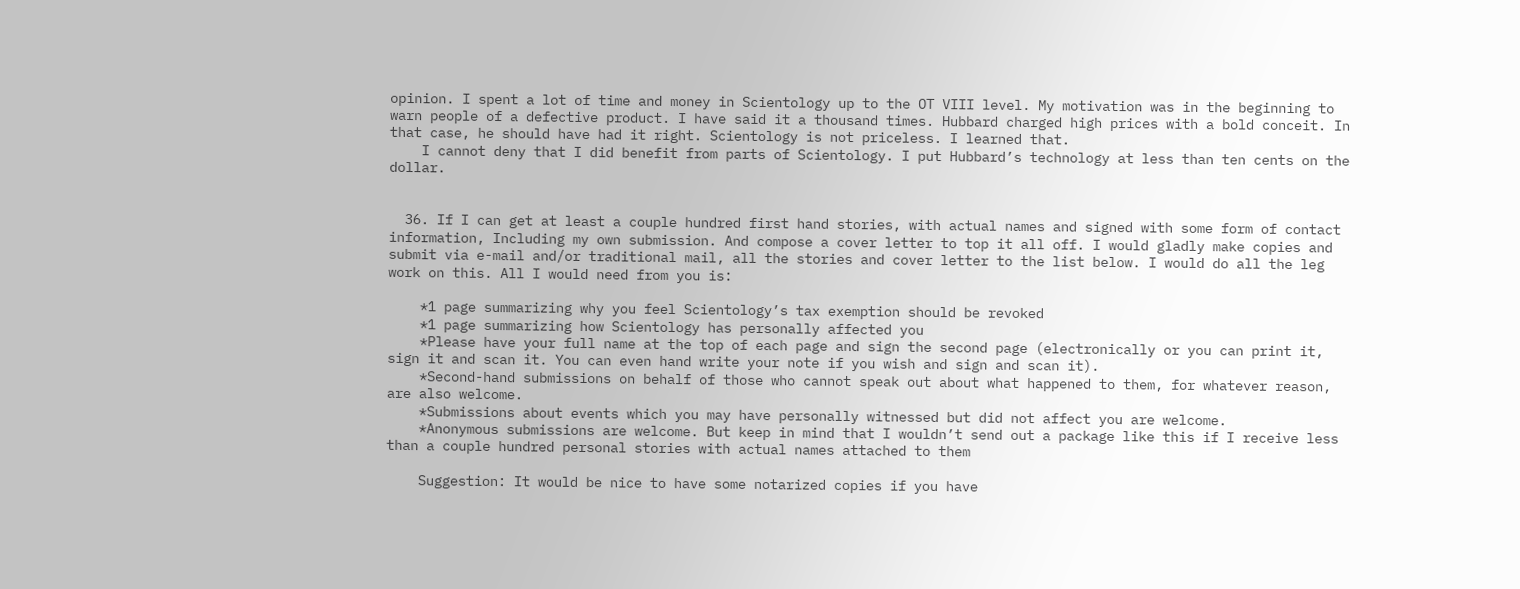opinion. I spent a lot of time and money in Scientology up to the OT VIII level. My motivation was in the beginning to warn people of a defective product. I have said it a thousand times. Hubbard charged high prices with a bold conceit. In that case, he should have had it right. Scientology is not priceless. I learned that.
    I cannot deny that I did benefit from parts of Scientology. I put Hubbard’s technology at less than ten cents on the dollar.


  36. If I can get at least a couple hundred first hand stories, with actual names and signed with some form of contact information, Including my own submission. And compose a cover letter to top it all off. I would gladly make copies and submit via e-mail and/or traditional mail, all the stories and cover letter to the list below. I would do all the leg work on this. All I would need from you is:

    *1 page summarizing why you feel Scientology’s tax exemption should be revoked
    *1 page summarizing how Scientology has personally affected you
    *Please have your full name at the top of each page and sign the second page (electronically or you can print it, sign it and scan it. You can even hand write your note if you wish and sign and scan it).
    *Second-hand submissions on behalf of those who cannot speak out about what happened to them, for whatever reason, are also welcome.
    *Submissions about events which you may have personally witnessed but did not affect you are welcome.
    *Anonymous submissions are welcome. But keep in mind that I wouldn’t send out a package like this if I receive less than a couple hundred personal stories with actual names attached to them

    Suggestion: It would be nice to have some notarized copies if you have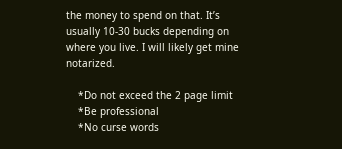the money to spend on that. It’s usually 10-30 bucks depending on where you live. I will likely get mine notarized.

    *Do not exceed the 2 page limit
    *Be professional
    *No curse words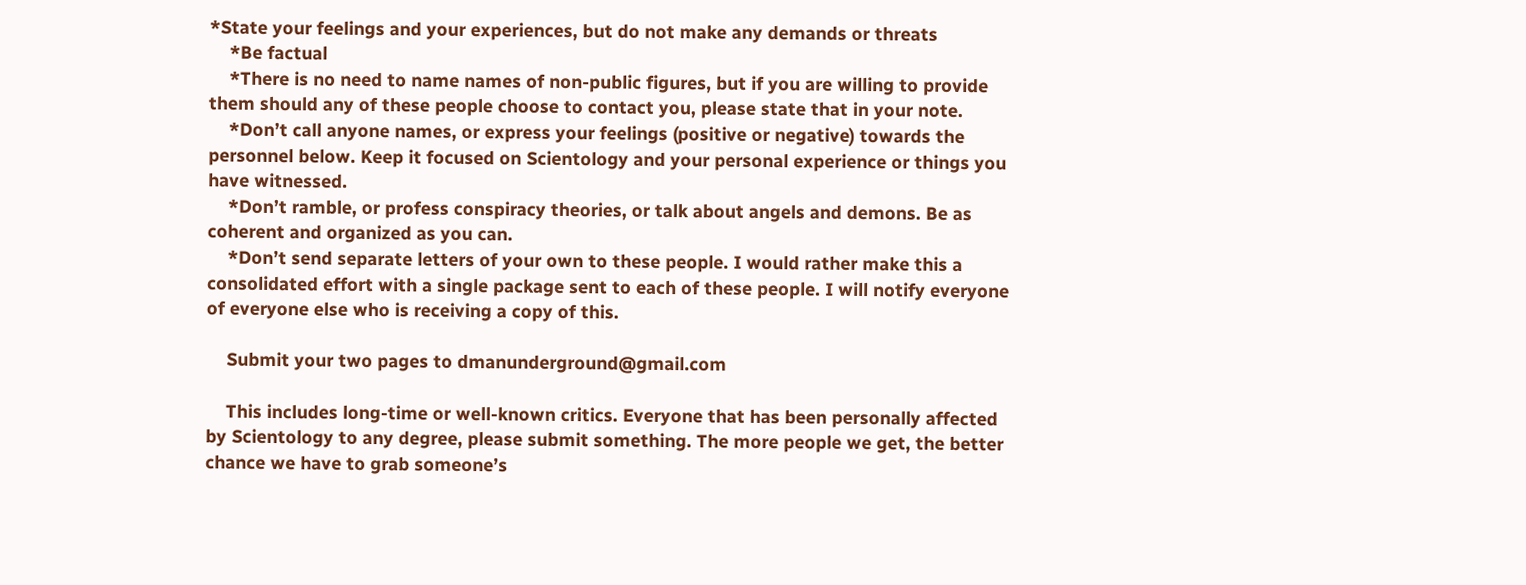*State your feelings and your experiences, but do not make any demands or threats
    *Be factual
    *There is no need to name names of non-public figures, but if you are willing to provide them should any of these people choose to contact you, please state that in your note.
    *Don’t call anyone names, or express your feelings (positive or negative) towards the personnel below. Keep it focused on Scientology and your personal experience or things you have witnessed.
    *Don’t ramble, or profess conspiracy theories, or talk about angels and demons. Be as coherent and organized as you can.
    *Don’t send separate letters of your own to these people. I would rather make this a consolidated effort with a single package sent to each of these people. I will notify everyone of everyone else who is receiving a copy of this.

    Submit your two pages to dmanunderground@gmail.com

    This includes long-time or well-known critics. Everyone that has been personally affected by Scientology to any degree, please submit something. The more people we get, the better chance we have to grab someone’s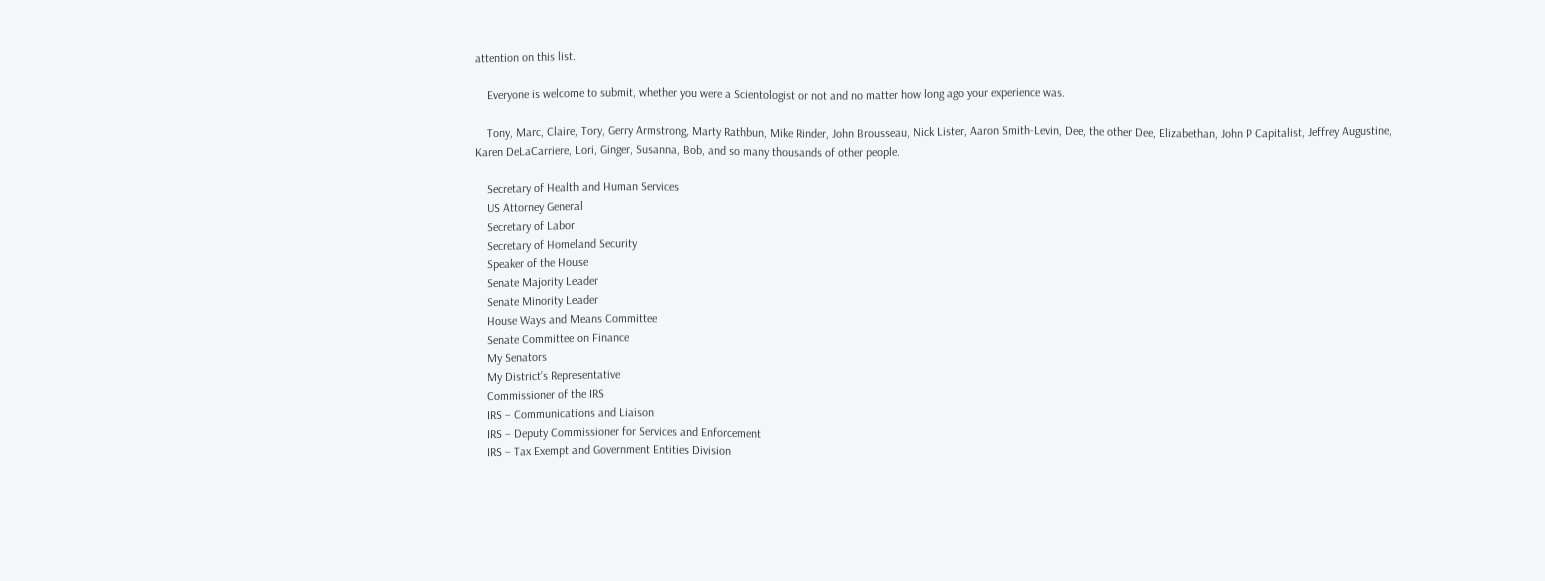attention on this list.

    Everyone is welcome to submit, whether you were a Scientologist or not and no matter how long ago your experience was.

    Tony, Marc, Claire, Tory, Gerry Armstrong, Marty Rathbun, Mike Rinder, John Brousseau, Nick Lister, Aaron Smith-Levin, Dee, the other Dee, Elizabethan, John P Capitalist, Jeffrey Augustine, Karen DeLaCarriere, Lori, Ginger, Susanna, Bob, and so many thousands of other people.

    Secretary of Health and Human Services
    US Attorney General
    Secretary of Labor
    Secretary of Homeland Security
    Speaker of the House
    Senate Majority Leader
    Senate Minority Leader
    House Ways and Means Committee
    Senate Committee on Finance
    My Senators
    My District’s Representative
    Commissioner of the IRS
    IRS – Communications and Liaison
    IRS – Deputy Commissioner for Services and Enforcement
    IRS – Tax Exempt and Government Entities Division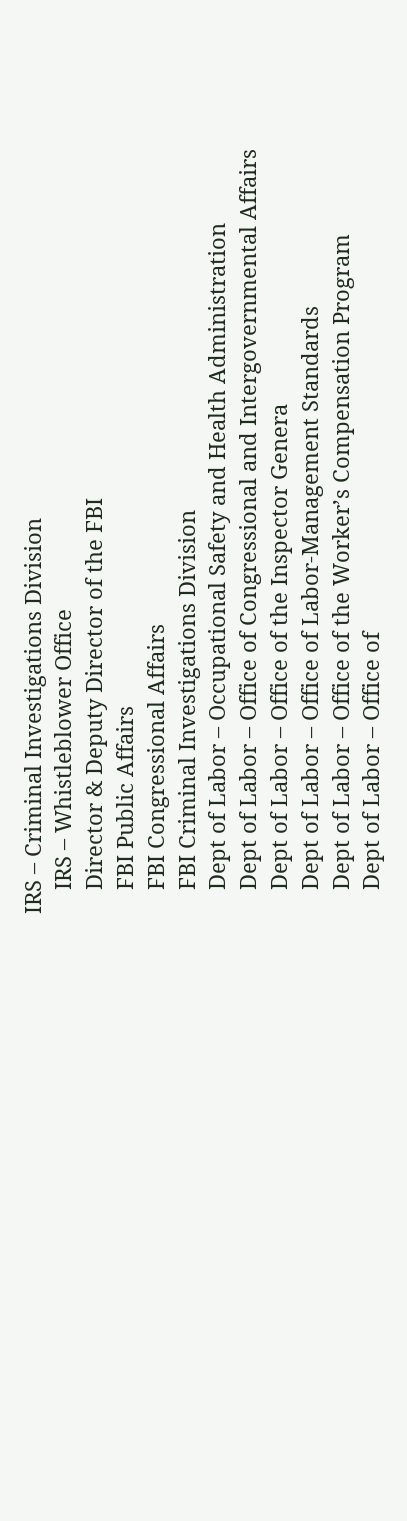IRS – Criminal Investigations Division
    IRS – Whistleblower Office
    Director & Deputy Director of the FBI
    FBI Public Affairs
    FBI Congressional Affairs
    FBI Criminal Investigations Division
    Dept of Labor – Occupational Safety and Health Administration
    Dept of Labor – Office of Congressional and Intergovernmental Affairs
    Dept of Labor – Office of the Inspector Genera
    Dept of Labor – Office of Labor-Management Standards
    Dept of Labor – Office of the Worker’s Compensation Program
    Dept of Labor – Office of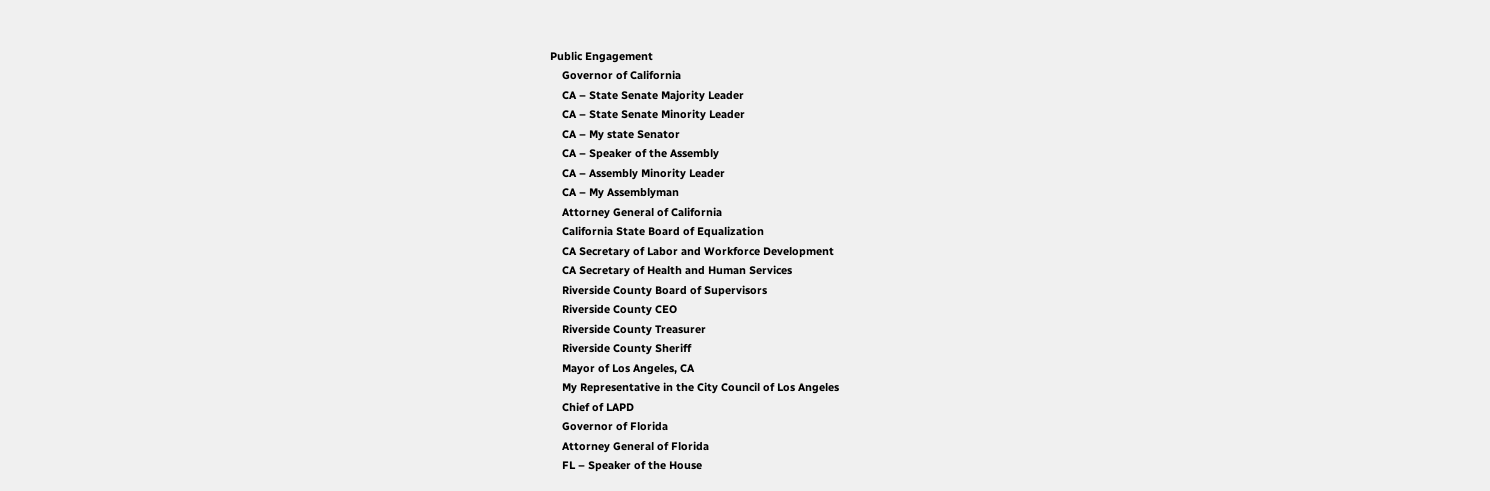Public Engagement
    Governor of California
    CA – State Senate Majority Leader
    CA – State Senate Minority Leader
    CA – My state Senator
    CA – Speaker of the Assembly
    CA – Assembly Minority Leader
    CA – My Assemblyman
    Attorney General of California
    California State Board of Equalization
    CA Secretary of Labor and Workforce Development
    CA Secretary of Health and Human Services
    Riverside County Board of Supervisors
    Riverside County CEO
    Riverside County Treasurer
    Riverside County Sheriff
    Mayor of Los Angeles, CA
    My Representative in the City Council of Los Angeles
    Chief of LAPD
    Governor of Florida
    Attorney General of Florida
    FL – Speaker of the House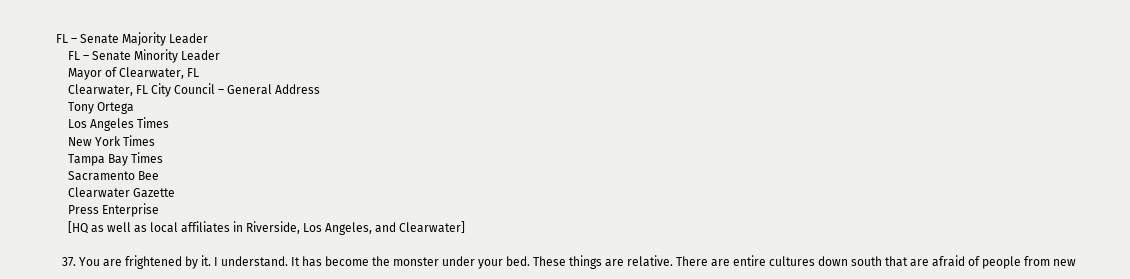FL – Senate Majority Leader
    FL – Senate Minority Leader
    Mayor of Clearwater, FL
    Clearwater, FL City Council – General Address
    Tony Ortega
    Los Angeles Times
    New York Times
    Tampa Bay Times
    Sacramento Bee
    Clearwater Gazette
    Press Enterprise
    [HQ as well as local affiliates in Riverside, Los Angeles, and Clearwater]

  37. You are frightened by it. I understand. It has become the monster under your bed. These things are relative. There are entire cultures down south that are afraid of people from new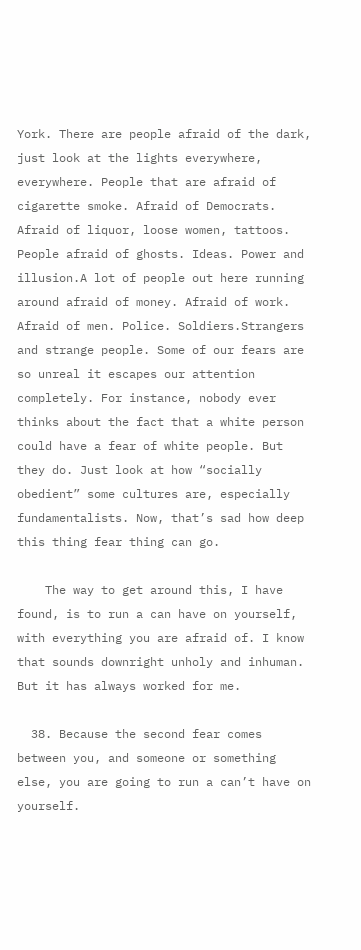York. There are people afraid of the dark, just look at the lights everywhere, everywhere. People that are afraid of cigarette smoke. Afraid of Democrats. Afraid of liquor, loose women, tattoos. People afraid of ghosts. Ideas. Power and illusion.A lot of people out here running around afraid of money. Afraid of work. Afraid of men. Police. Soldiers.Strangers and strange people. Some of our fears are so unreal it escapes our attention completely. For instance, nobody ever thinks about the fact that a white person could have a fear of white people. But they do. Just look at how “socially obedient” some cultures are, especially fundamentalists. Now, that’s sad how deep this thing fear thing can go.

    The way to get around this, I have found, is to run a can have on yourself, with everything you are afraid of. I know that sounds downright unholy and inhuman. But it has always worked for me.

  38. Because the second fear comes between you, and someone or something else, you are going to run a can’t have on yourself.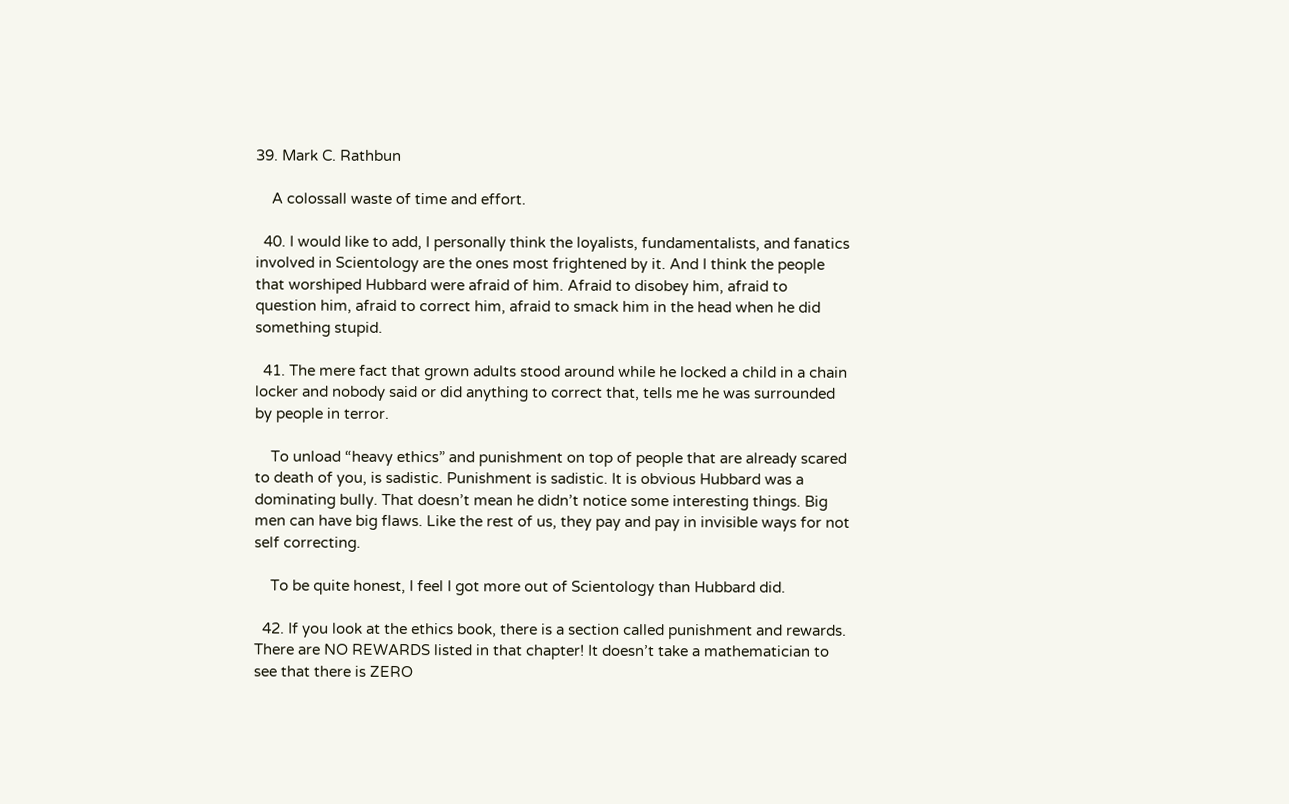39. Mark C. Rathbun

    A colossall waste of time and effort.

  40. I would like to add, I personally think the loyalists, fundamentalists, and fanatics involved in Scientology are the ones most frightened by it. And I think the people that worshiped Hubbard were afraid of him. Afraid to disobey him, afraid to question him, afraid to correct him, afraid to smack him in the head when he did something stupid.

  41. The mere fact that grown adults stood around while he locked a child in a chain locker and nobody said or did anything to correct that, tells me he was surrounded by people in terror.

    To unload “heavy ethics” and punishment on top of people that are already scared to death of you, is sadistic. Punishment is sadistic. It is obvious Hubbard was a dominating bully. That doesn’t mean he didn’t notice some interesting things. Big men can have big flaws. Like the rest of us, they pay and pay in invisible ways for not self correcting.

    To be quite honest, I feel I got more out of Scientology than Hubbard did.

  42. If you look at the ethics book, there is a section called punishment and rewards. There are NO REWARDS listed in that chapter! It doesn’t take a mathematician to see that there is ZERO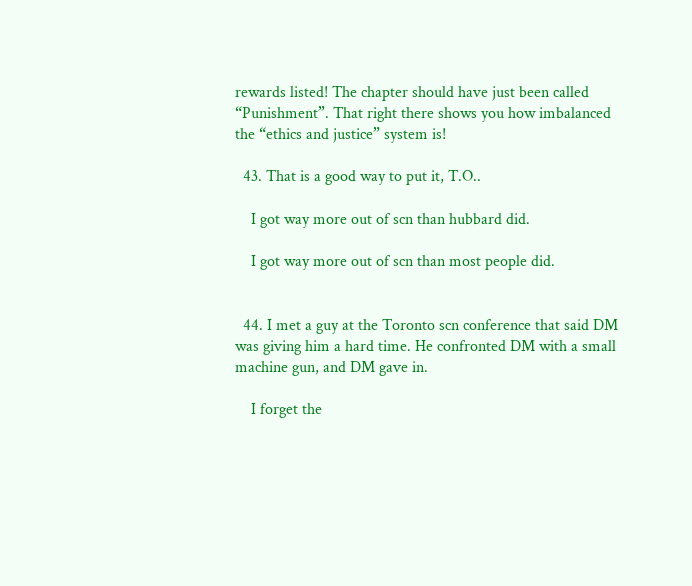rewards listed! The chapter should have just been called “Punishment”. That right there shows you how imbalanced the “ethics and justice” system is!

  43. That is a good way to put it, T.O..

    I got way more out of scn than hubbard did.

    I got way more out of scn than most people did.


  44. I met a guy at the Toronto scn conference that said DM was giving him a hard time. He confronted DM with a small machine gun, and DM gave in.

    I forget the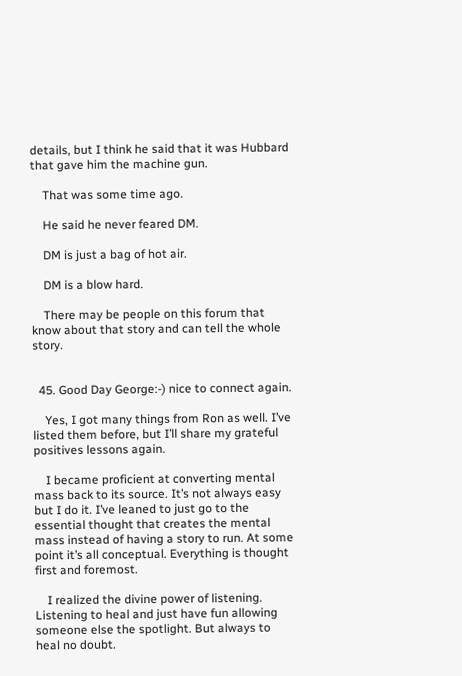details, but I think he said that it was Hubbard that gave him the machine gun.

    That was some time ago.

    He said he never feared DM.

    DM is just a bag of hot air.

    DM is a blow hard.

    There may be people on this forum that know about that story and can tell the whole story.


  45. Good Day George:-) nice to connect again.

    Yes, I got many things from Ron as well. I’ve listed them before, but I’ll share my grateful positives lessons again.

    I became proficient at converting mental mass back to its source. It’s not always easy but I do it. I’ve leaned to just go to the essential thought that creates the mental mass instead of having a story to run. At some point it’s all conceptual. Everything is thought first and foremost.

    I realized the divine power of listening. Listening to heal and just have fun allowing someone else the spotlight. But always to heal no doubt.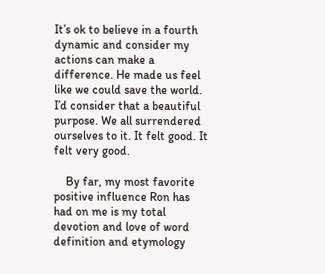It’s ok to believe in a fourth dynamic and consider my actions can make a difference. He made us feel like we could save the world. I’d consider that a beautiful purpose. We all surrendered ourselves to it. It felt good. It felt very good.

    By far, my most favorite positive influence Ron has had on me is my total devotion and love of word definition and etymology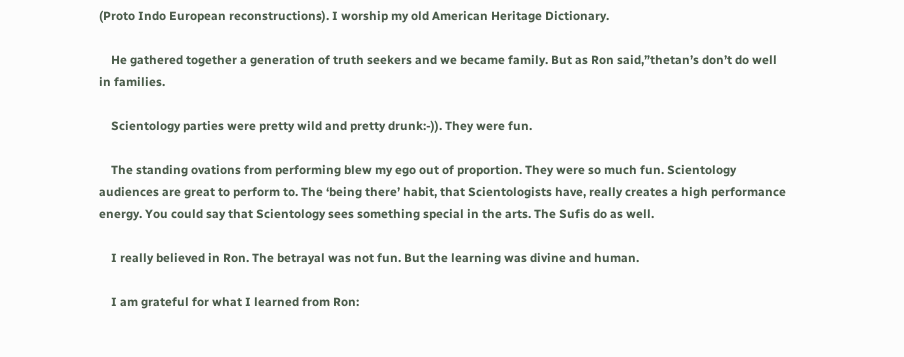(Proto Indo European reconstructions). I worship my old American Heritage Dictionary.

    He gathered together a generation of truth seekers and we became family. But as Ron said,”thetan’s don’t do well in families.

    Scientology parties were pretty wild and pretty drunk:-)). They were fun.

    The standing ovations from performing blew my ego out of proportion. They were so much fun. Scientology audiences are great to perform to. The ‘being there’ habit, that Scientologists have, really creates a high performance energy. You could say that Scientology sees something special in the arts. The Sufis do as well.

    I really believed in Ron. The betrayal was not fun. But the learning was divine and human.

    I am grateful for what I learned from Ron: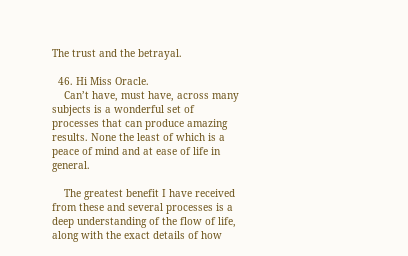The trust and the betrayal.

  46. Hi Miss Oracle.
    Can’t have, must have, across many subjects is a wonderful set of processes that can produce amazing results. None the least of which is a peace of mind and at ease of life in general.

    The greatest benefit I have received from these and several processes is a deep understanding of the flow of life, along with the exact details of how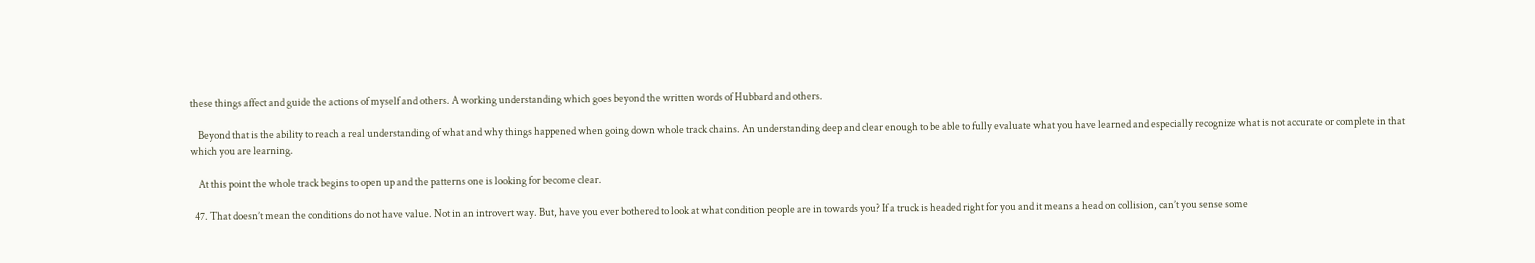these things affect and guide the actions of myself and others. A working understanding which goes beyond the written words of Hubbard and others.

    Beyond that is the ability to reach a real understanding of what and why things happened when going down whole track chains. An understanding deep and clear enough to be able to fully evaluate what you have learned and especially recognize what is not accurate or complete in that which you are learning.

    At this point the whole track begins to open up and the patterns one is looking for become clear.

  47. That doesn’t mean the conditions do not have value. Not in an introvert way. But, have you ever bothered to look at what condition people are in towards you? If a truck is headed right for you and it means a head on collision, can’t you sense some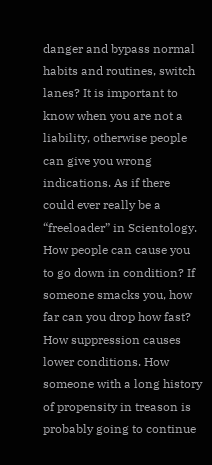danger and bypass normal habits and routines, switch lanes? It is important to know when you are not a liability, otherwise people can give you wrong indications. As if there could ever really be a “freeloader” in Scientology. How people can cause you to go down in condition? If someone smacks you, how far can you drop how fast? How suppression causes lower conditions. How someone with a long history of propensity in treason is probably going to continue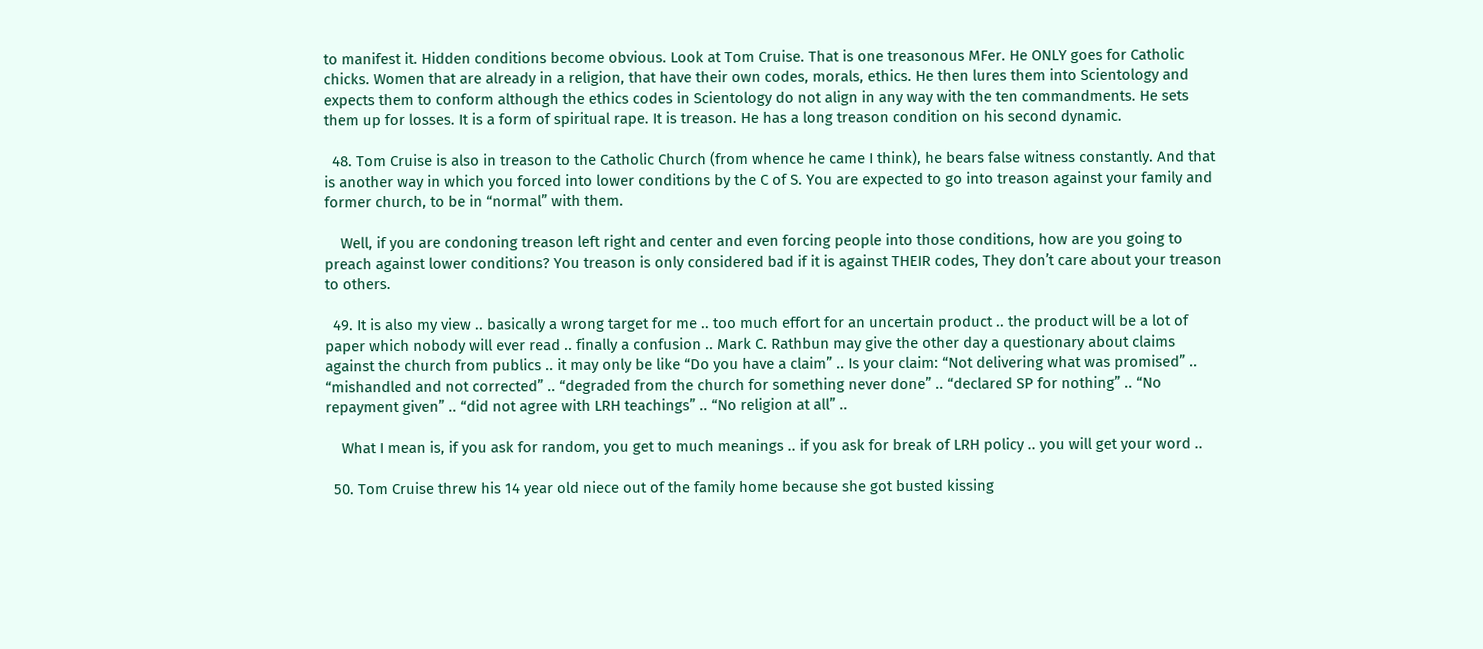to manifest it. Hidden conditions become obvious. Look at Tom Cruise. That is one treasonous MFer. He ONLY goes for Catholic chicks. Women that are already in a religion, that have their own codes, morals, ethics. He then lures them into Scientology and expects them to conform although the ethics codes in Scientology do not align in any way with the ten commandments. He sets them up for losses. It is a form of spiritual rape. It is treason. He has a long treason condition on his second dynamic.

  48. Tom Cruise is also in treason to the Catholic Church (from whence he came I think), he bears false witness constantly. And that is another way in which you forced into lower conditions by the C of S. You are expected to go into treason against your family and former church, to be in “normal” with them.

    Well, if you are condoning treason left right and center and even forcing people into those conditions, how are you going to preach against lower conditions? You treason is only considered bad if it is against THEIR codes, They don’t care about your treason to others.

  49. It is also my view .. basically a wrong target for me .. too much effort for an uncertain product .. the product will be a lot of paper which nobody will ever read .. finally a confusion .. Mark C. Rathbun may give the other day a questionary about claims against the church from publics .. it may only be like “Do you have a claim” .. Is your claim: “Not delivering what was promised” .. “mishandled and not corrected” .. “degraded from the church for something never done” .. “declared SP for nothing” .. “No repayment given” .. “did not agree with LRH teachings” .. “No religion at all” ..

    What I mean is, if you ask for random, you get to much meanings .. if you ask for break of LRH policy .. you will get your word ..

  50. Tom Cruise threw his 14 year old niece out of the family home because she got busted kissing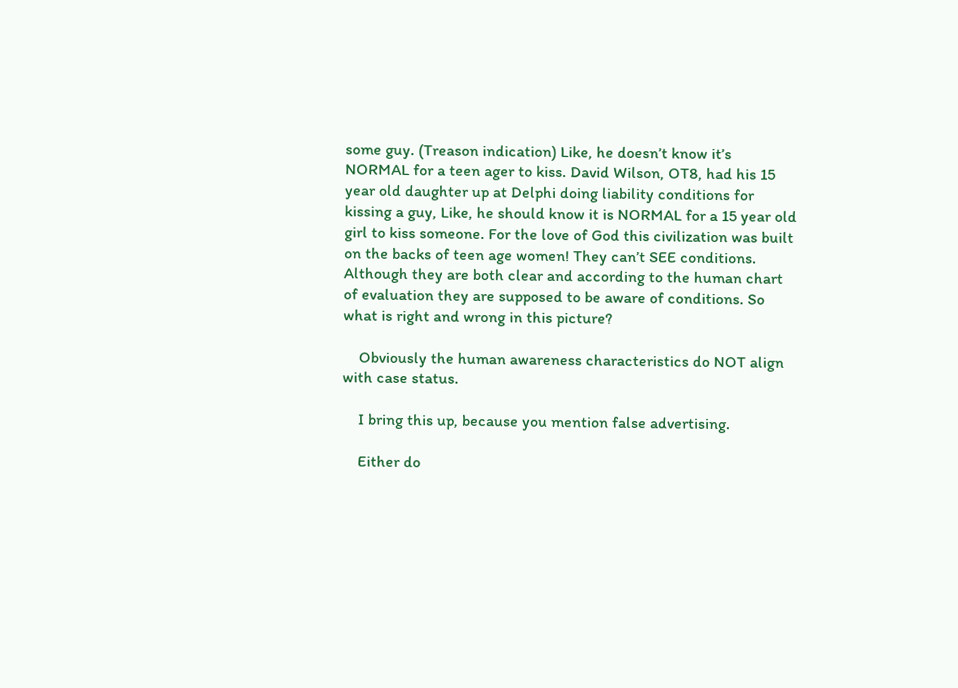some guy. (Treason indication) Like, he doesn’t know it’s NORMAL for a teen ager to kiss. David Wilson, OT8, had his 15 year old daughter up at Delphi doing liability conditions for kissing a guy, Like, he should know it is NORMAL for a 15 year old girl to kiss someone. For the love of God this civilization was built on the backs of teen age women! They can’t SEE conditions. Although they are both clear and according to the human chart of evaluation they are supposed to be aware of conditions. So what is right and wrong in this picture?

    Obviously the human awareness characteristics do NOT align with case status.

    I bring this up, because you mention false advertising.

    Either do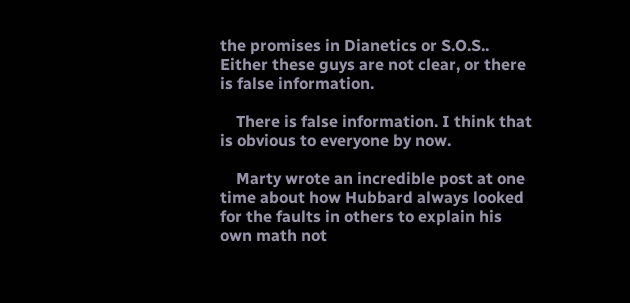the promises in Dianetics or S.O.S.. Either these guys are not clear, or there is false information.

    There is false information. I think that is obvious to everyone by now.

    Marty wrote an incredible post at one time about how Hubbard always looked for the faults in others to explain his own math not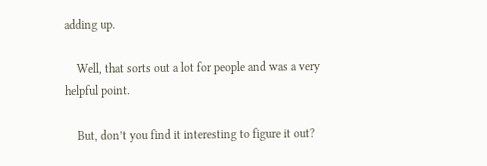adding up.

    Well, that sorts out a lot for people and was a very helpful point.

    But, don’t you find it interesting to figure it out?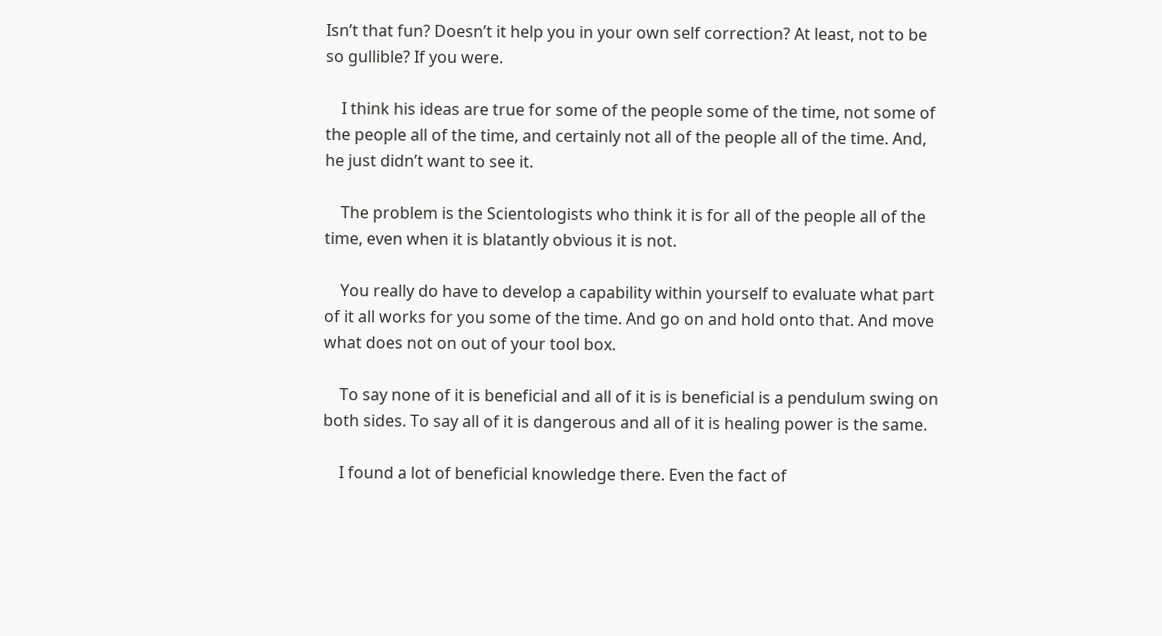Isn’t that fun? Doesn’t it help you in your own self correction? At least, not to be so gullible? If you were.

    I think his ideas are true for some of the people some of the time, not some of the people all of the time, and certainly not all of the people all of the time. And, he just didn’t want to see it.

    The problem is the Scientologists who think it is for all of the people all of the time, even when it is blatantly obvious it is not.

    You really do have to develop a capability within yourself to evaluate what part of it all works for you some of the time. And go on and hold onto that. And move what does not on out of your tool box.

    To say none of it is beneficial and all of it is is beneficial is a pendulum swing on both sides. To say all of it is dangerous and all of it is healing power is the same.

    I found a lot of beneficial knowledge there. Even the fact of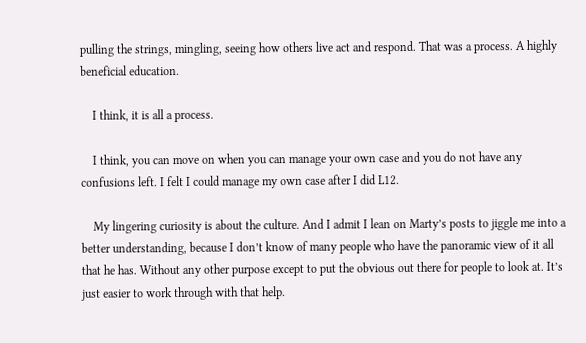pulling the strings, mingling, seeing how others live act and respond. That was a process. A highly beneficial education.

    I think, it is all a process.

    I think, you can move on when you can manage your own case and you do not have any confusions left. I felt I could manage my own case after I did L12.

    My lingering curiosity is about the culture. And I admit I lean on Marty’s posts to jiggle me into a better understanding, because I don’t know of many people who have the panoramic view of it all that he has. Without any other purpose except to put the obvious out there for people to look at. It’s just easier to work through with that help.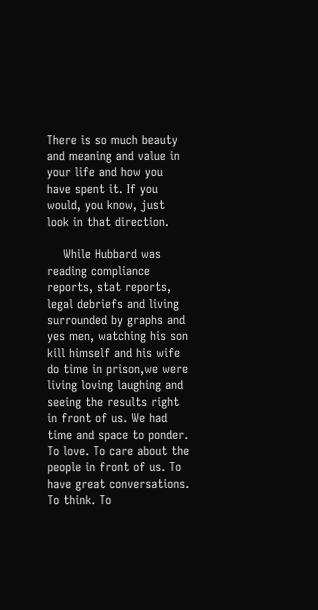There is so much beauty and meaning and value in your life and how you have spent it. If you would, you know, just look in that direction.

    While Hubbard was reading compliance reports, stat reports, legal debriefs and living surrounded by graphs and yes men, watching his son kill himself and his wife do time in prison,we were living loving laughing and seeing the results right in front of us. We had time and space to ponder. To love. To care about the people in front of us. To have great conversations. To think. To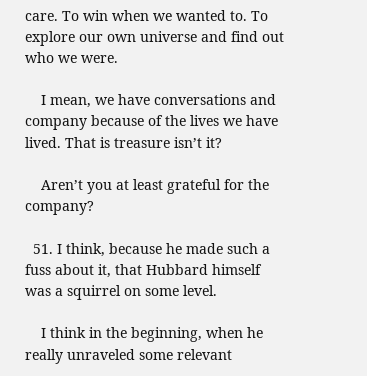care. To win when we wanted to. To explore our own universe and find out who we were.

    I mean, we have conversations and company because of the lives we have lived. That is treasure isn’t it?

    Aren’t you at least grateful for the company?

  51. I think, because he made such a fuss about it, that Hubbard himself was a squirrel on some level.

    I think in the beginning, when he really unraveled some relevant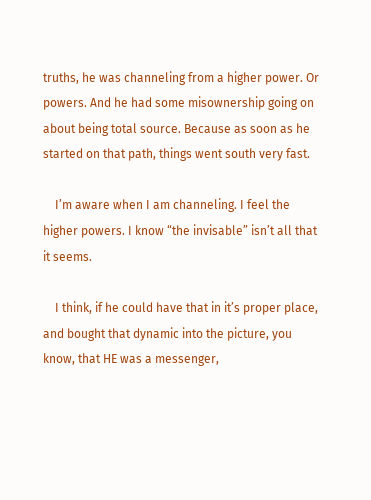truths, he was channeling from a higher power. Or powers. And he had some misownership going on about being total source. Because as soon as he started on that path, things went south very fast.

    I’m aware when I am channeling. I feel the higher powers. I know “the invisable” isn’t all that it seems.

    I think, if he could have that in it’s proper place, and bought that dynamic into the picture, you know, that HE was a messenger,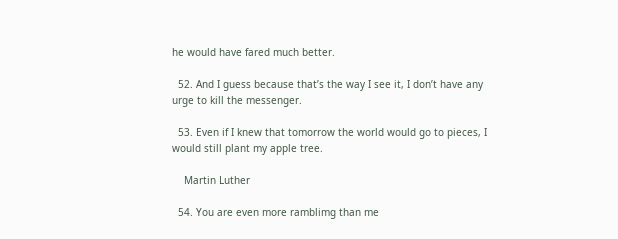he would have fared much better.

  52. And I guess because that’s the way I see it, I don’t have any urge to kill the messenger.

  53. Even if I knew that tomorrow the world would go to pieces, I would still plant my apple tree.

    Martin Luther

  54. You are even more ramblimg than me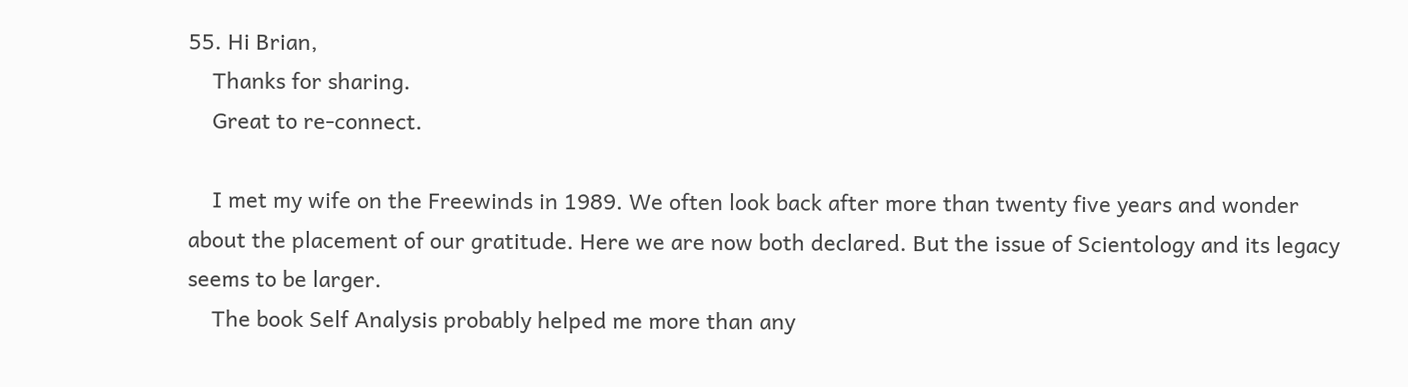55. Hi Brian,
    Thanks for sharing.
    Great to re-connect.

    I met my wife on the Freewinds in 1989. We often look back after more than twenty five years and wonder about the placement of our gratitude. Here we are now both declared. But the issue of Scientology and its legacy seems to be larger.
    The book Self Analysis probably helped me more than any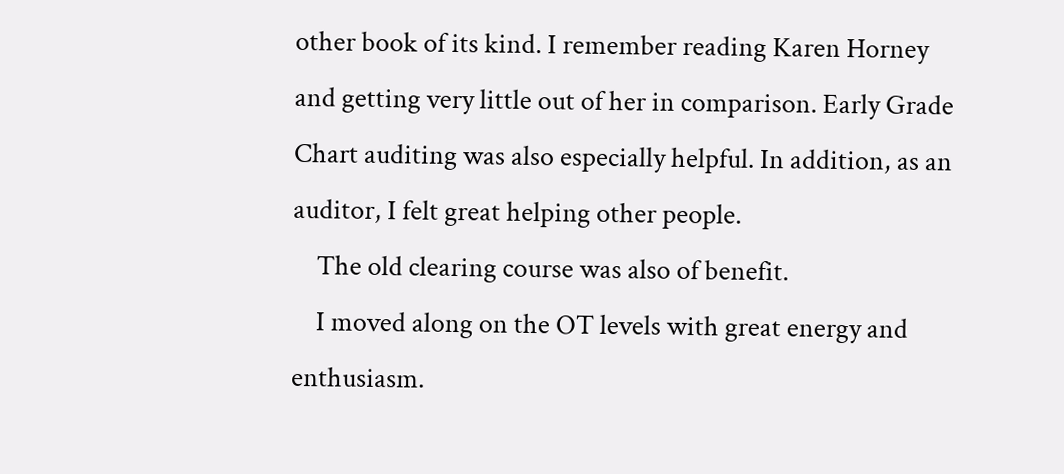other book of its kind. I remember reading Karen Horney and getting very little out of her in comparison. Early Grade Chart auditing was also especially helpful. In addition, as an auditor, I felt great helping other people.
    The old clearing course was also of benefit.
    I moved along on the OT levels with great energy and enthusiasm.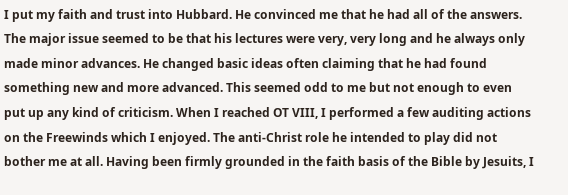I put my faith and trust into Hubbard. He convinced me that he had all of the answers. The major issue seemed to be that his lectures were very, very long and he always only made minor advances. He changed basic ideas often claiming that he had found something new and more advanced. This seemed odd to me but not enough to even put up any kind of criticism. When I reached OT VIII, I performed a few auditing actions on the Freewinds which I enjoyed. The anti-Christ role he intended to play did not bother me at all. Having been firmly grounded in the faith basis of the Bible by Jesuits, I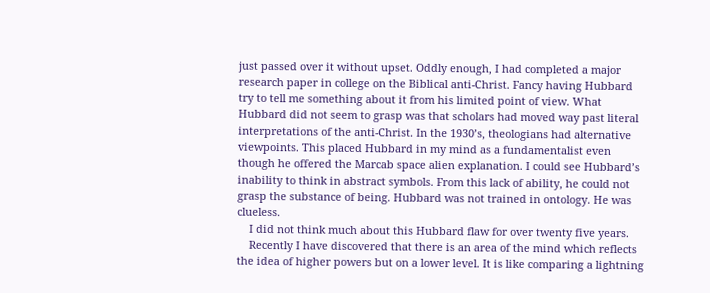just passed over it without upset. Oddly enough, I had completed a major research paper in college on the Biblical anti-Christ. Fancy having Hubbard try to tell me something about it from his limited point of view. What Hubbard did not seem to grasp was that scholars had moved way past literal interpretations of the anti-Christ. In the 1930’s, theologians had alternative viewpoints. This placed Hubbard in my mind as a fundamentalist even though he offered the Marcab space alien explanation. I could see Hubbard’s inability to think in abstract symbols. From this lack of ability, he could not grasp the substance of being. Hubbard was not trained in ontology. He was clueless.
    I did not think much about this Hubbard flaw for over twenty five years.
    Recently I have discovered that there is an area of the mind which reflects the idea of higher powers but on a lower level. It is like comparing a lightning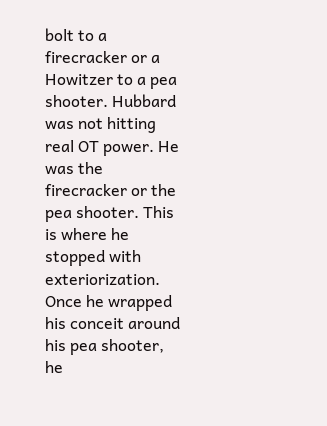bolt to a firecracker or a Howitzer to a pea shooter. Hubbard was not hitting real OT power. He was the firecracker or the pea shooter. This is where he stopped with exteriorization. Once he wrapped his conceit around his pea shooter, he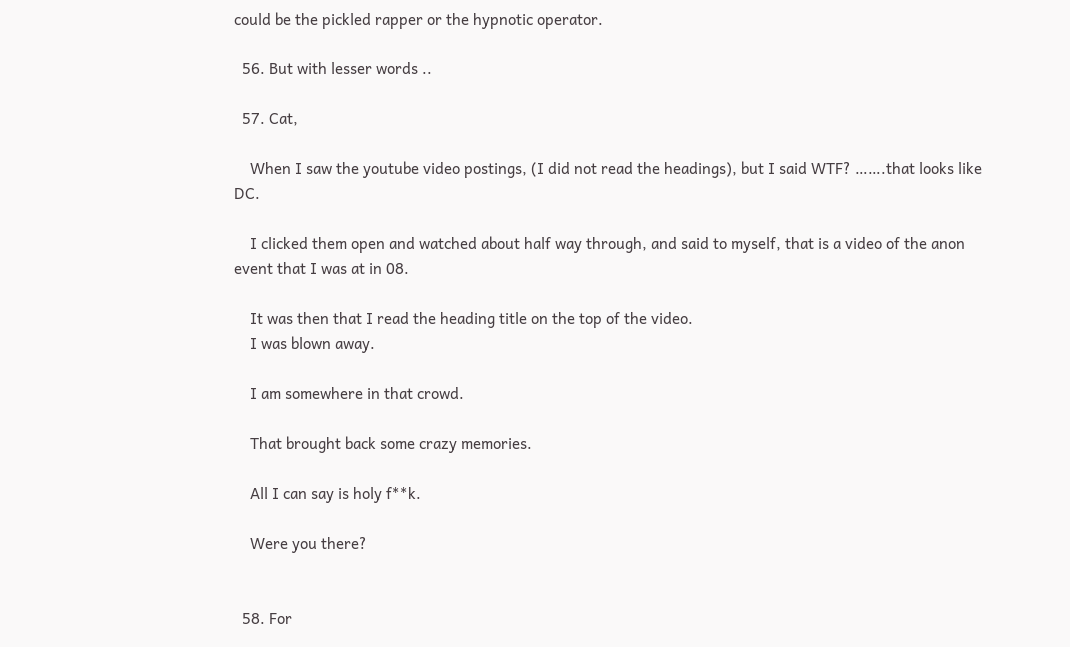could be the pickled rapper or the hypnotic operator.

  56. But with lesser words ..

  57. Cat,

    When I saw the youtube video postings, (I did not read the headings), but I said WTF? …….that looks like DC.

    I clicked them open and watched about half way through, and said to myself, that is a video of the anon event that I was at in 08.

    It was then that I read the heading title on the top of the video.
    I was blown away.

    I am somewhere in that crowd.

    That brought back some crazy memories.

    All I can say is holy f**k.

    Were you there?


  58. For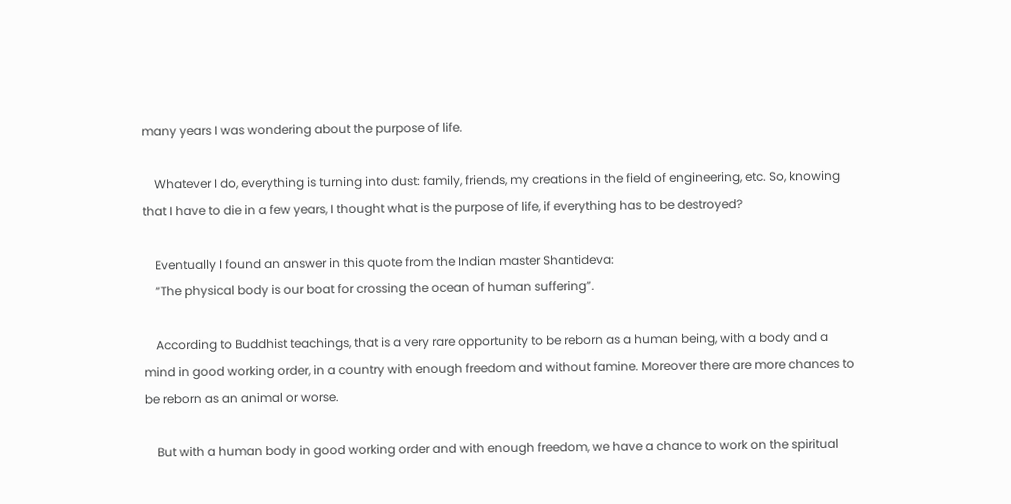many years I was wondering about the purpose of life.

    Whatever I do, everything is turning into dust: family, friends, my creations in the field of engineering, etc. So, knowing that I have to die in a few years, I thought what is the purpose of life, if everything has to be destroyed?

    Eventually I found an answer in this quote from the Indian master Shantideva:
    “The physical body is our boat for crossing the ocean of human suffering”.

    According to Buddhist teachings, that is a very rare opportunity to be reborn as a human being, with a body and a mind in good working order, in a country with enough freedom and without famine. Moreover there are more chances to be reborn as an animal or worse.

    But with a human body in good working order and with enough freedom, we have a chance to work on the spiritual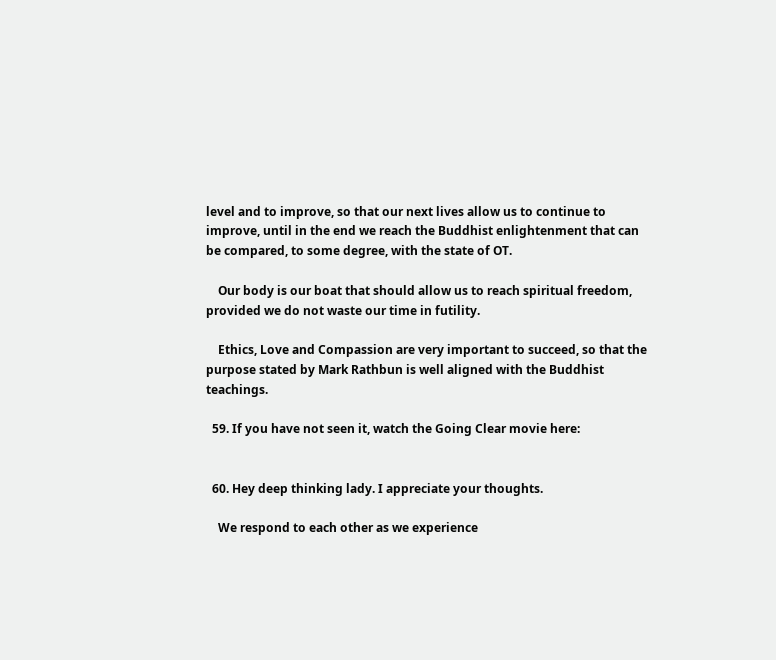level and to improve, so that our next lives allow us to continue to improve, until in the end we reach the Buddhist enlightenment that can be compared, to some degree, with the state of OT.

    Our body is our boat that should allow us to reach spiritual freedom, provided we do not waste our time in futility.

    Ethics, Love and Compassion are very important to succeed, so that the purpose stated by Mark Rathbun is well aligned with the Buddhist teachings.

  59. If you have not seen it, watch the Going Clear movie here:


  60. Hey deep thinking lady. I appreciate your thoughts.

    We respond to each other as we experience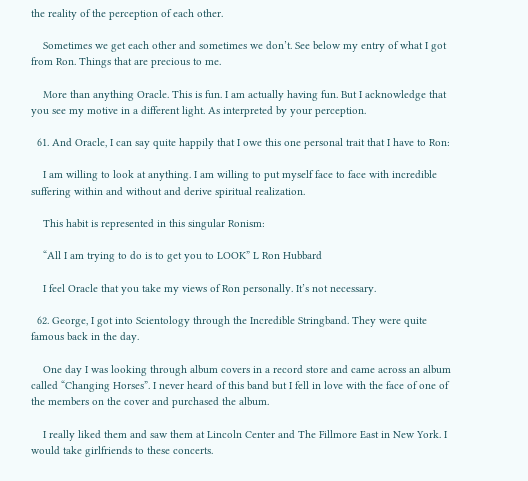the reality of the perception of each other.

    Sometimes we get each other and sometimes we don’t. See below my entry of what I got from Ron. Things that are precious to me.

    More than anything Oracle. This is fun. I am actually having fun. But I acknowledge that you see my motive in a different light. As interpreted by your perception.

  61. And Oracle, I can say quite happily that I owe this one personal trait that I have to Ron:

    I am willing to look at anything. I am willing to put myself face to face with incredible suffering within and without and derive spiritual realization.

    This habit is represented in this singular Ronism:

    “All I am trying to do is to get you to LOOK” L Ron Hubbard

    I feel Oracle that you take my views of Ron personally. It’s not necessary.

  62. George, I got into Scientology through the Incredible Stringband. They were quite famous back in the day.

    One day I was looking through album covers in a record store and came across an album called “Changing Horses”. I never heard of this band but I fell in love with the face of one of the members on the cover and purchased the album.

    I really liked them and saw them at Lincoln Center and The Fillmore East in New York. I would take girlfriends to these concerts.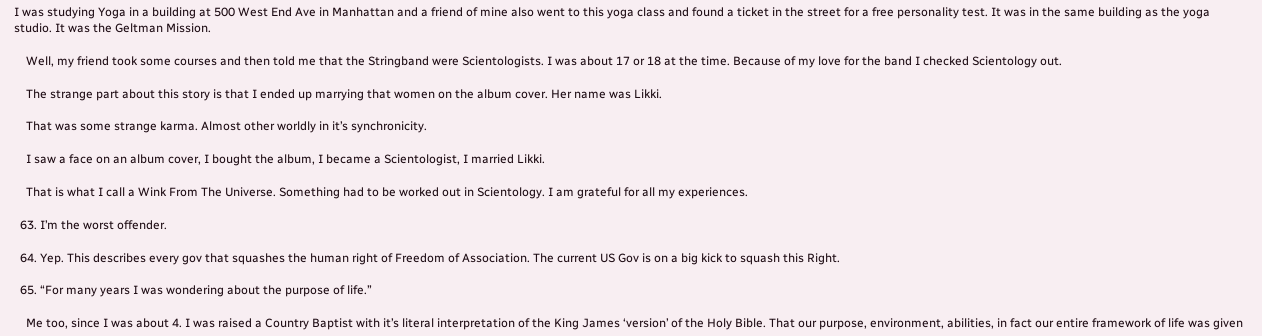I was studying Yoga in a building at 500 West End Ave in Manhattan and a friend of mine also went to this yoga class and found a ticket in the street for a free personality test. It was in the same building as the yoga studio. It was the Geltman Mission.

    Well, my friend took some courses and then told me that the Stringband were Scientologists. I was about 17 or 18 at the time. Because of my love for the band I checked Scientology out.

    The strange part about this story is that I ended up marrying that women on the album cover. Her name was Likki.

    That was some strange karma. Almost other worldly in it’s synchronicity.

    I saw a face on an album cover, I bought the album, I became a Scientologist, I married Likki.

    That is what I call a Wink From The Universe. Something had to be worked out in Scientology. I am grateful for all my experiences.

  63. I’m the worst offender.

  64. Yep. This describes every gov that squashes the human right of Freedom of Association. The current US Gov is on a big kick to squash this Right.

  65. “For many years I was wondering about the purpose of life.”

    Me too, since I was about 4. I was raised a Country Baptist with it’s literal interpretation of the King James ‘version’ of the Holy Bible. That our purpose, environment, abilities, in fact our entire framework of life was given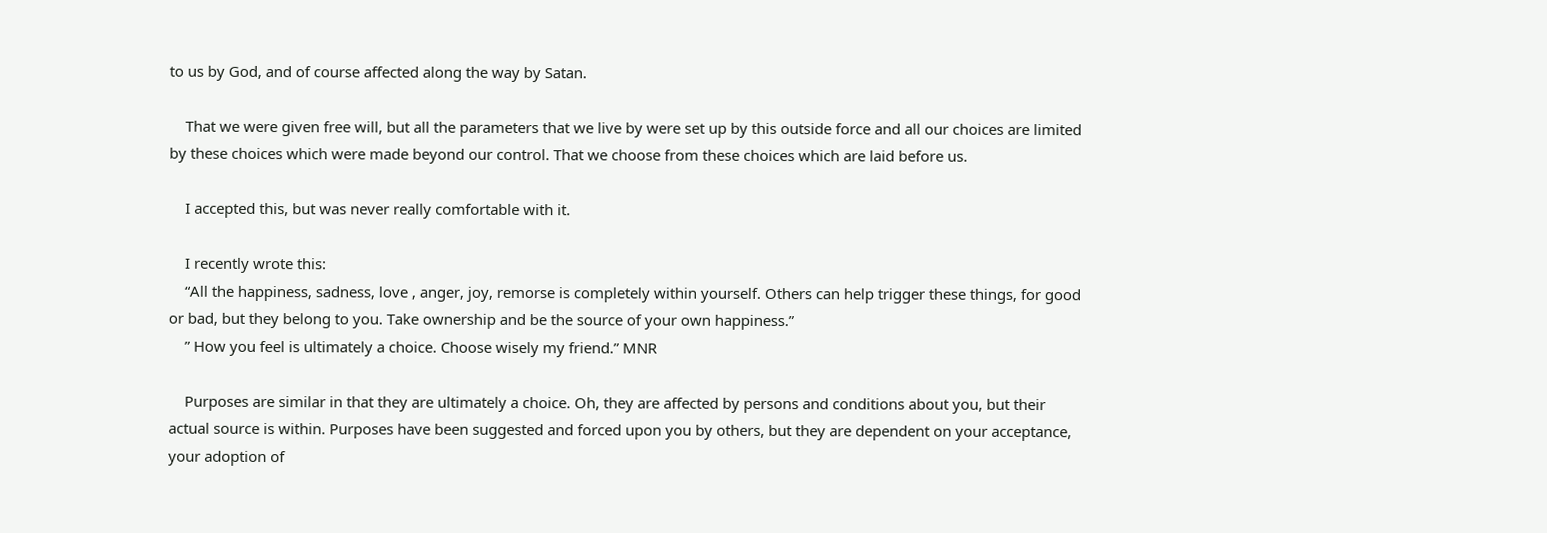to us by God, and of course affected along the way by Satan.

    That we were given free will, but all the parameters that we live by were set up by this outside force and all our choices are limited by these choices which were made beyond our control. That we choose from these choices which are laid before us.

    I accepted this, but was never really comfortable with it.

    I recently wrote this:
    “All the happiness, sadness, love , anger, joy, remorse is completely within yourself. Others can help trigger these things, for good or bad, but they belong to you. Take ownership and be the source of your own happiness.”
    ” How you feel is ultimately a choice. Choose wisely my friend.” MNR

    Purposes are similar in that they are ultimately a choice. Oh, they are affected by persons and conditions about you, but their actual source is within. Purposes have been suggested and forced upon you by others, but they are dependent on your acceptance, your adoption of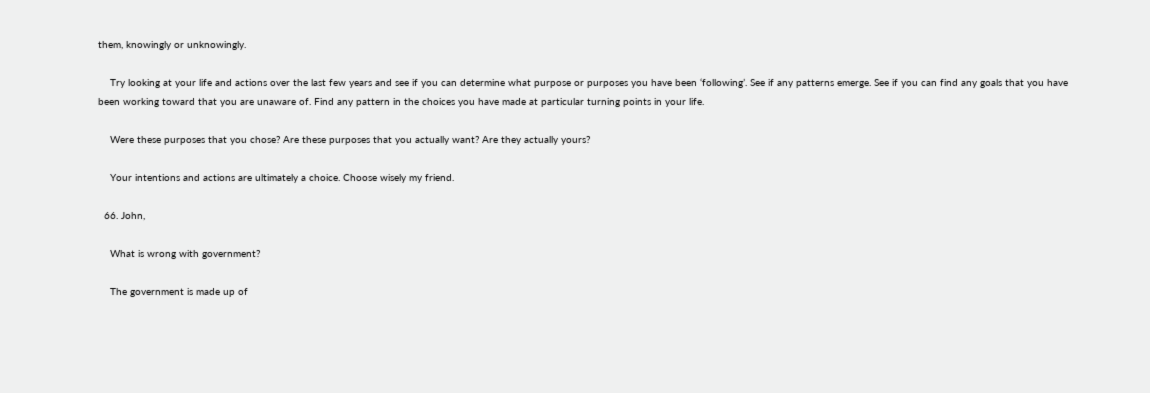them, knowingly or unknowingly.

    Try looking at your life and actions over the last few years and see if you can determine what purpose or purposes you have been ‘following’. See if any patterns emerge. See if you can find any goals that you have been working toward that you are unaware of. Find any pattern in the choices you have made at particular turning points in your life.

    Were these purposes that you chose? Are these purposes that you actually want? Are they actually yours?

    Your intentions and actions are ultimately a choice. Choose wisely my friend.

  66. John,

    What is wrong with government?

    The government is made up of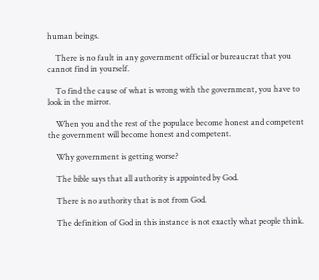human beings.

    There is no fault in any government official or bureaucrat that you cannot find in yourself.

    To find the cause of what is wrong with the government, you have to look in the mirror.

    When you and the rest of the populace become honest and competent the government will become honest and competent.

    Why government is getting worse?

    The bible says that all authority is appointed by God.

    There is no authority that is not from God.

    The definition of God in this instance is not exactly what people think.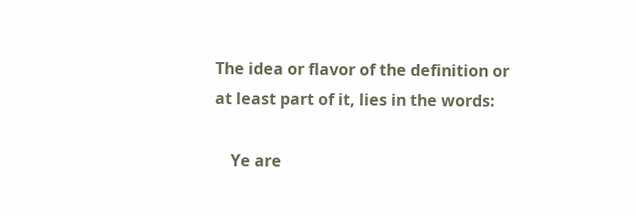The idea or flavor of the definition or at least part of it, lies in the words:

    Ye are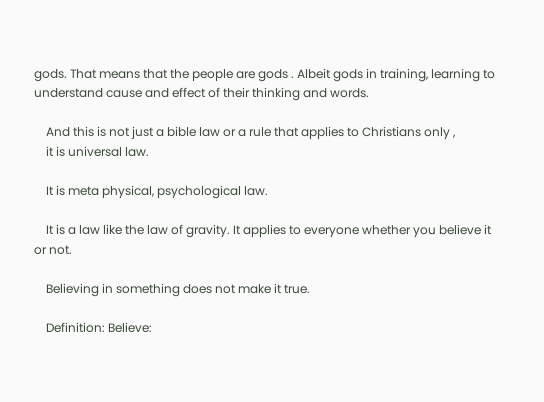gods. That means that the people are gods . Albeit gods in training, learning to understand cause and effect of their thinking and words.

    And this is not just a bible law or a rule that applies to Christians only ,
    it is universal law.

    It is meta physical, psychological law.

    It is a law like the law of gravity. It applies to everyone whether you believe it or not.

    Believing in something does not make it true.

    Definition: Believe: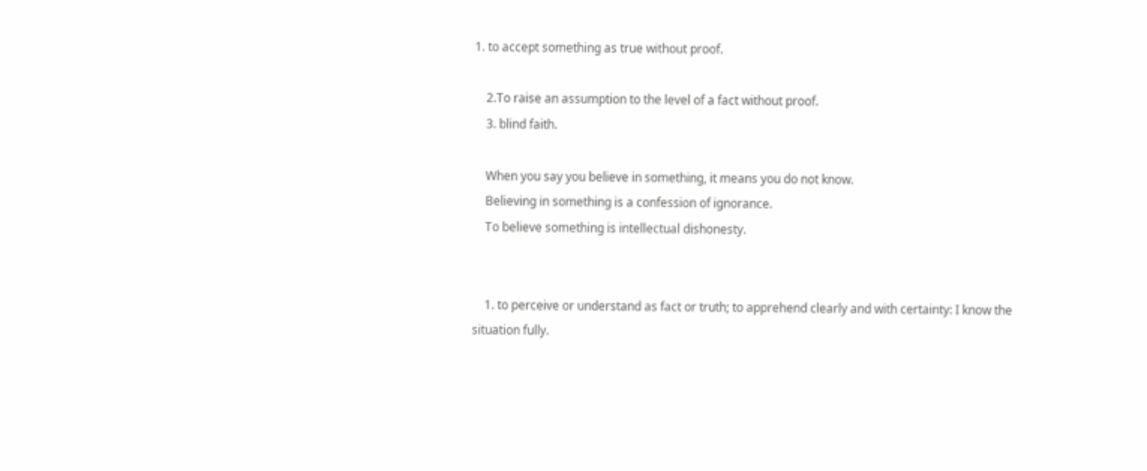1. to accept something as true without proof.

    2.To raise an assumption to the level of a fact without proof.
    3. blind faith.

    When you say you believe in something, it means you do not know.
    Believing in something is a confession of ignorance.
    To believe something is intellectual dishonesty.


    1. to perceive or understand as fact or truth; to apprehend clearly and with certainty: I know the situation fully.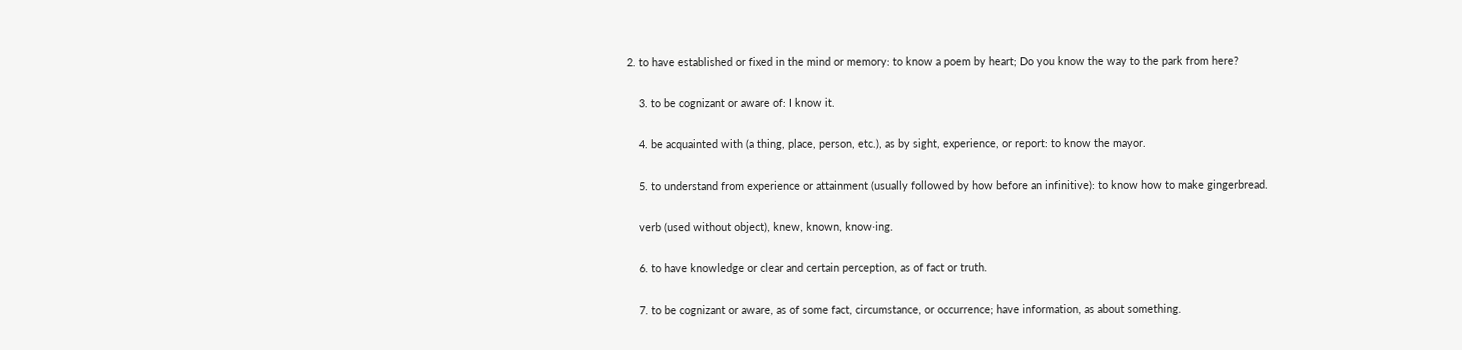2. to have established or fixed in the mind or memory: to know a poem by heart; Do you know the way to the park from here?

    3. to be cognizant or aware of: I know it.

    4. be acquainted with (a thing, place, person, etc.), as by sight, experience, or report: to know the mayor.

    5. to understand from experience or attainment (usually followed by how before an infinitive): to know how to make gingerbread.

    verb (used without object), knew, known, know·ing.

    6. to have knowledge or clear and certain perception, as of fact or truth.

    7. to be cognizant or aware, as of some fact, circumstance, or occurrence; have information, as about something.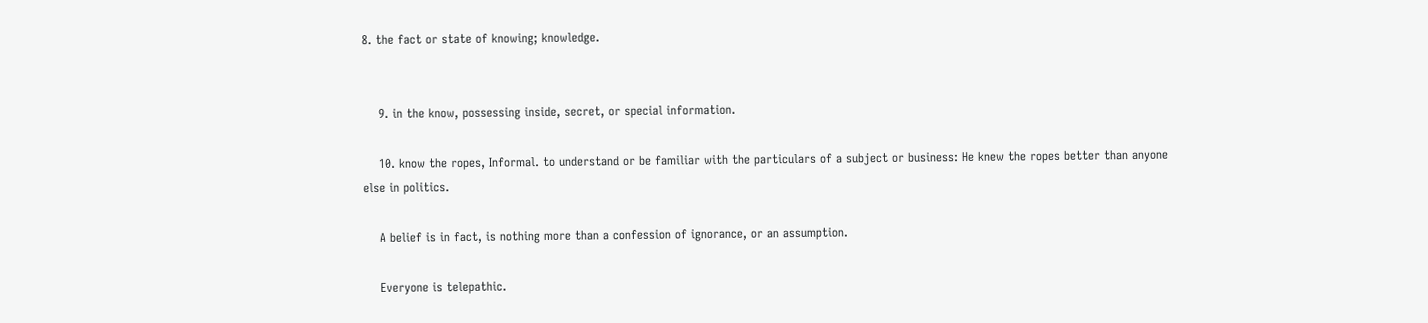8. the fact or state of knowing; knowledge.


    9. in the know, possessing inside, secret, or special information.

    10. know the ropes, Informal. to understand or be familiar with the particulars of a subject or business: He knew the ropes better than anyone else in politics.

    A belief is in fact, is nothing more than a confession of ignorance, or an assumption.

    Everyone is telepathic.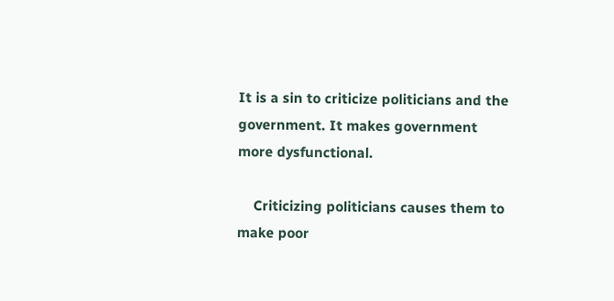It is a sin to criticize politicians and the government. It makes government more dysfunctional.

    Criticizing politicians causes them to make poor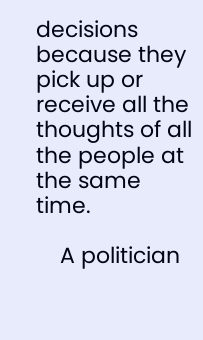decisions because they pick up or receive all the thoughts of all the people at the same time.

    A politician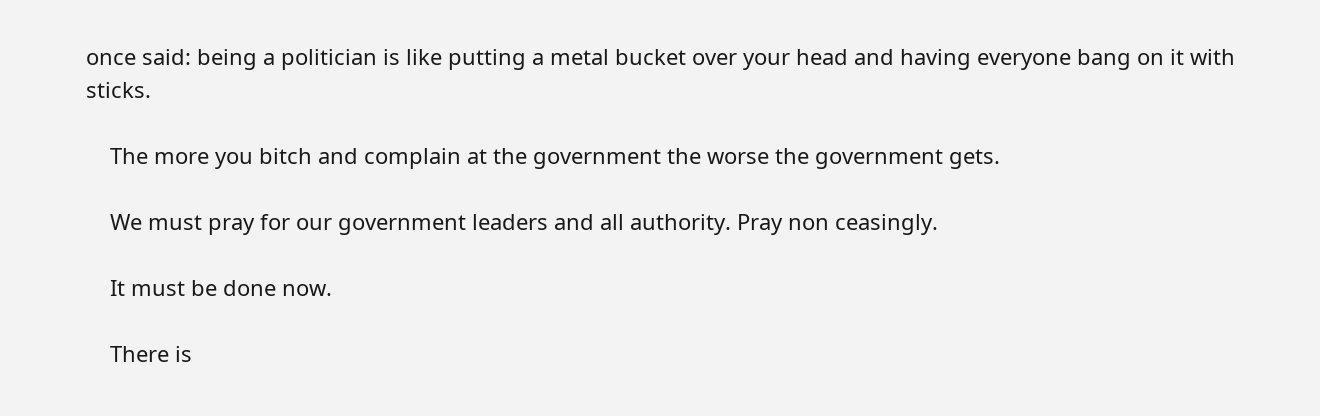once said: being a politician is like putting a metal bucket over your head and having everyone bang on it with sticks.

    The more you bitch and complain at the government the worse the government gets.

    We must pray for our government leaders and all authority. Pray non ceasingly.

    It must be done now.

    There is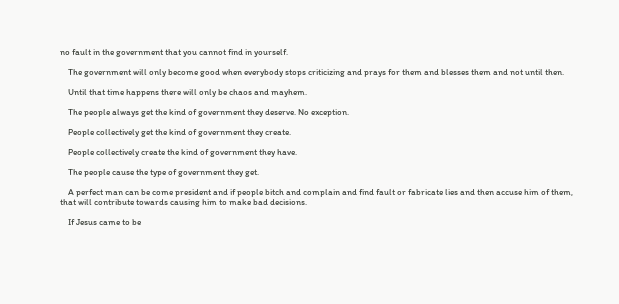no fault in the government that you cannot find in yourself.

    The government will only become good when everybody stops criticizing and prays for them and blesses them and not until then.

    Until that time happens there will only be chaos and mayhem.

    The people always get the kind of government they deserve. No exception.

    People collectively get the kind of government they create.

    People collectively create the kind of government they have.

    The people cause the type of government they get.

    A perfect man can be come president and if people bitch and complain and find fault or fabricate lies and then accuse him of them, that will contribute towards causing him to make bad decisions.

    If Jesus came to be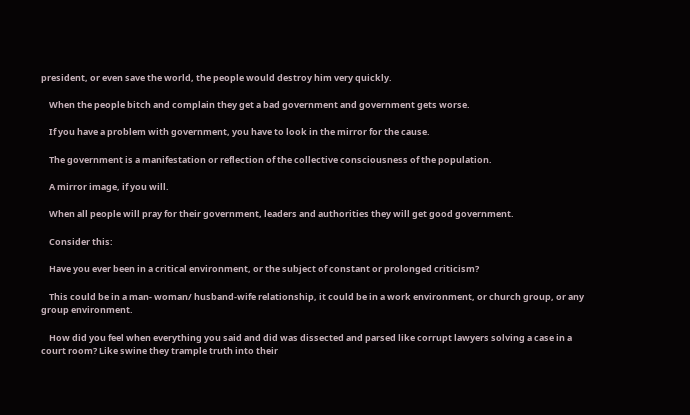president, or even save the world, the people would destroy him very quickly.

    When the people bitch and complain they get a bad government and government gets worse.

    If you have a problem with government, you have to look in the mirror for the cause.

    The government is a manifestation or reflection of the collective consciousness of the population.

    A mirror image, if you will.

    When all people will pray for their government, leaders and authorities they will get good government.

    Consider this:

    Have you ever been in a critical environment, or the subject of constant or prolonged criticism?

    This could be in a man- woman/ husband-wife relationship, it could be in a work environment, or church group, or any group environment.

    How did you feel when everything you said and did was dissected and parsed like corrupt lawyers solving a case in a court room? Like swine they trample truth into their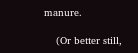manure.

    (Or better still,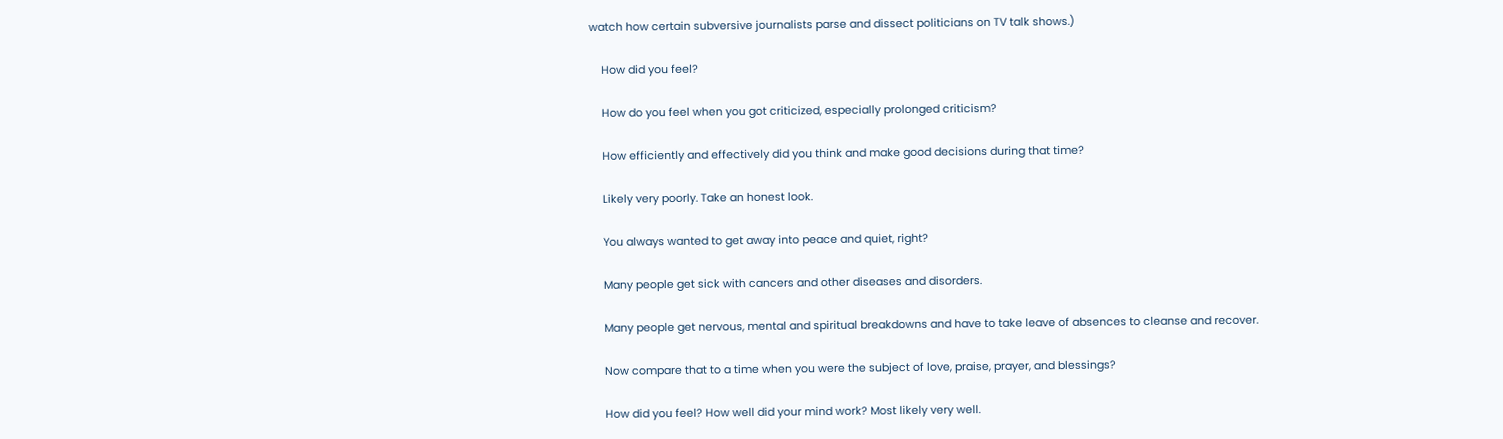watch how certain subversive journalists parse and dissect politicians on TV talk shows.)

    How did you feel?

    How do you feel when you got criticized, especially prolonged criticism?

    How efficiently and effectively did you think and make good decisions during that time?

    Likely very poorly. Take an honest look.

    You always wanted to get away into peace and quiet, right?

    Many people get sick with cancers and other diseases and disorders.

    Many people get nervous, mental and spiritual breakdowns and have to take leave of absences to cleanse and recover.

    Now compare that to a time when you were the subject of love, praise, prayer, and blessings?

    How did you feel? How well did your mind work? Most likely very well.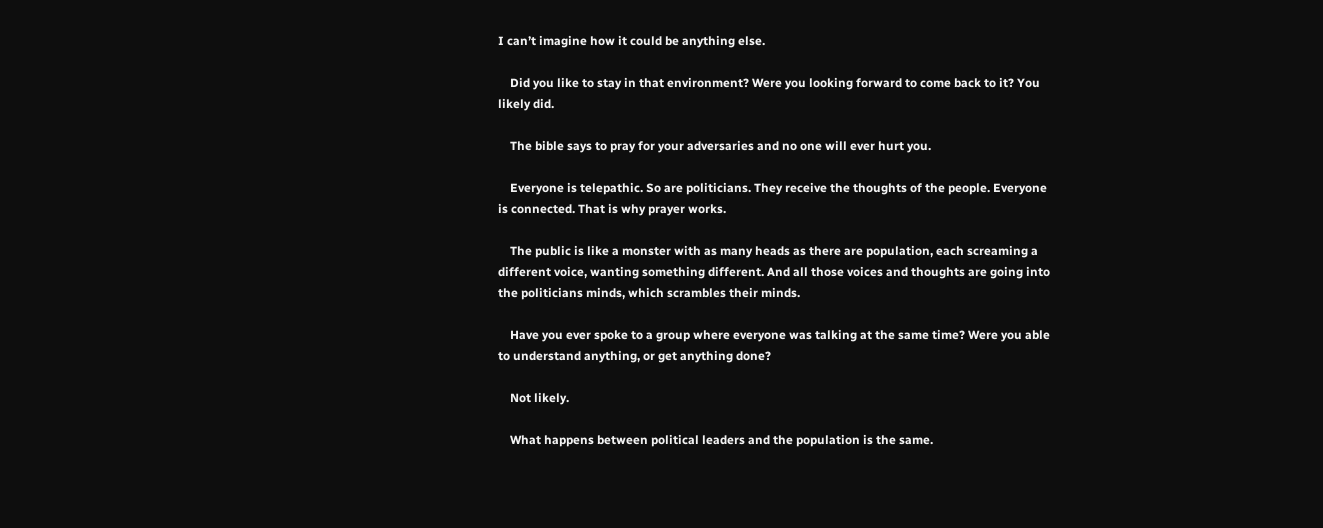I can’t imagine how it could be anything else.

    Did you like to stay in that environment? Were you looking forward to come back to it? You likely did.

    The bible says to pray for your adversaries and no one will ever hurt you.

    Everyone is telepathic. So are politicians. They receive the thoughts of the people. Everyone is connected. That is why prayer works.

    The public is like a monster with as many heads as there are population, each screaming a different voice, wanting something different. And all those voices and thoughts are going into the politicians minds, which scrambles their minds.

    Have you ever spoke to a group where everyone was talking at the same time? Were you able to understand anything, or get anything done?

    Not likely.

    What happens between political leaders and the population is the same.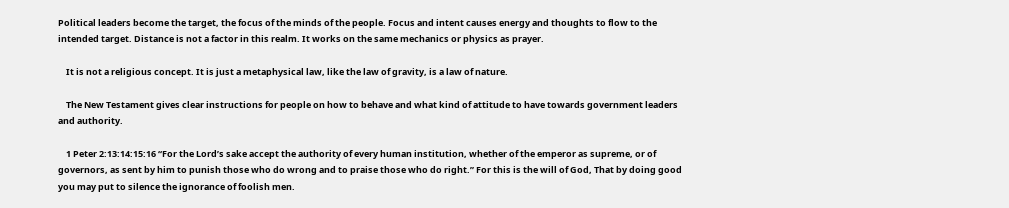Political leaders become the target, the focus of the minds of the people. Focus and intent causes energy and thoughts to flow to the intended target. Distance is not a factor in this realm. It works on the same mechanics or physics as prayer.

    It is not a religious concept. It is just a metaphysical law, like the law of gravity, is a law of nature.

    The New Testament gives clear instructions for people on how to behave and what kind of attitude to have towards government leaders and authority.

    1 Peter 2:13:14:15:16 “For the Lord’s sake accept the authority of every human institution, whether of the emperor as supreme, or of governors, as sent by him to punish those who do wrong and to praise those who do right.” For this is the will of God, That by doing good you may put to silence the ignorance of foolish men.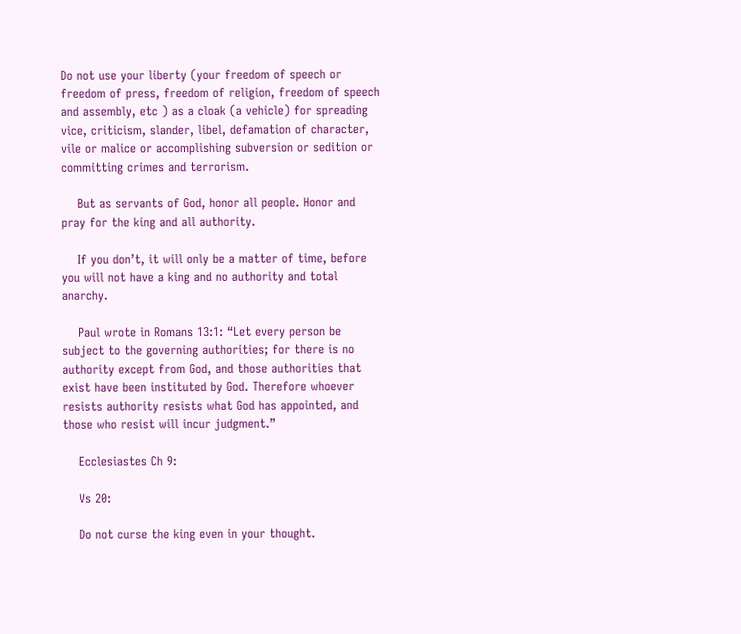Do not use your liberty (your freedom of speech or freedom of press, freedom of religion, freedom of speech and assembly, etc ) as a cloak (a vehicle) for spreading vice, criticism, slander, libel, defamation of character, vile or malice or accomplishing subversion or sedition or committing crimes and terrorism.

    But as servants of God, honor all people. Honor and pray for the king and all authority.

    If you don’t, it will only be a matter of time, before you will not have a king and no authority and total anarchy.

    Paul wrote in Romans 13:1: “Let every person be subject to the governing authorities; for there is no authority except from God, and those authorities that exist have been instituted by God. Therefore whoever resists authority resists what God has appointed, and those who resist will incur judgment.”

    Ecclesiastes Ch 9:

    Vs 20:

    Do not curse the king even in your thought.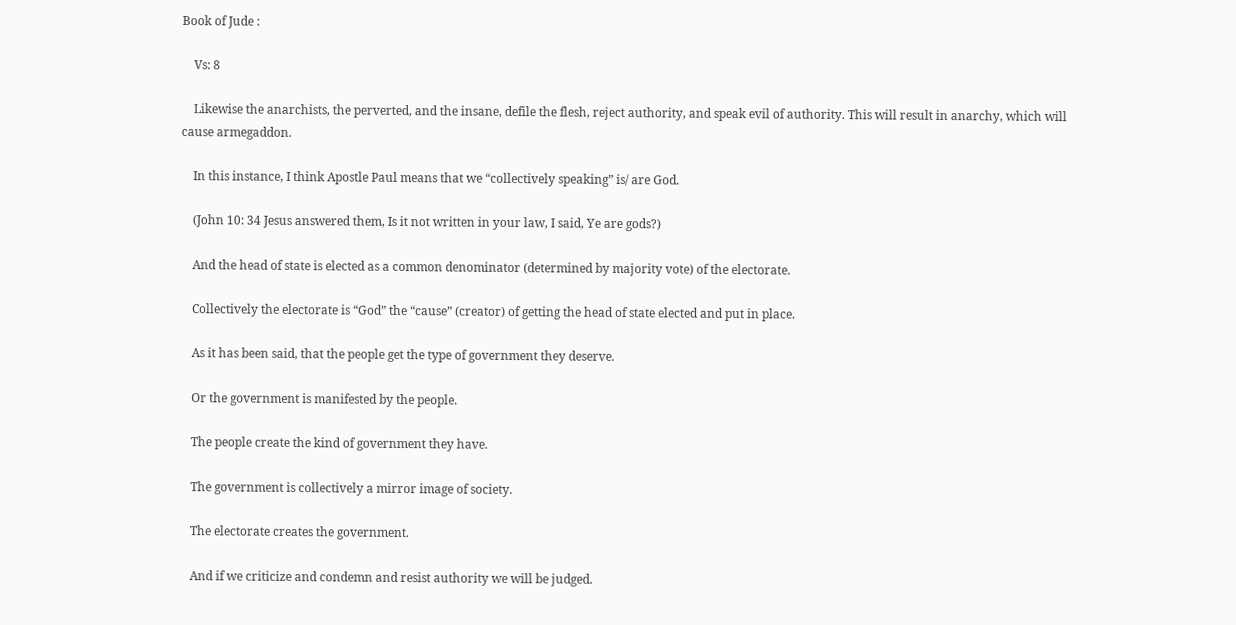Book of Jude :

    Vs: 8

    Likewise the anarchists, the perverted, and the insane, defile the flesh, reject authority, and speak evil of authority. This will result in anarchy, which will cause armegaddon.

    In this instance, I think Apostle Paul means that we “collectively speaking” is/ are God.

    (John 10: 34 Jesus answered them, Is it not written in your law, I said, Ye are gods?)

    And the head of state is elected as a common denominator (determined by majority vote) of the electorate.

    Collectively the electorate is “God” the “cause” (creator) of getting the head of state elected and put in place.

    As it has been said, that the people get the type of government they deserve.

    Or the government is manifested by the people.

    The people create the kind of government they have.

    The government is collectively a mirror image of society.

    The electorate creates the government.

    And if we criticize and condemn and resist authority we will be judged.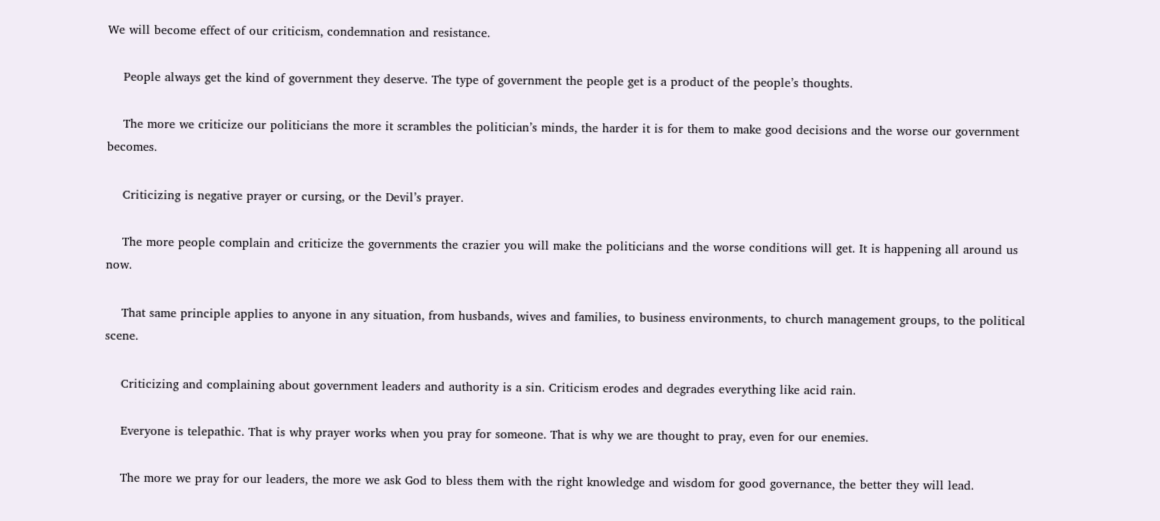We will become effect of our criticism, condemnation and resistance.

    People always get the kind of government they deserve. The type of government the people get is a product of the people’s thoughts.

    The more we criticize our politicians the more it scrambles the politician’s minds, the harder it is for them to make good decisions and the worse our government becomes.

    Criticizing is negative prayer or cursing, or the Devil’s prayer.

    The more people complain and criticize the governments the crazier you will make the politicians and the worse conditions will get. It is happening all around us now.

    That same principle applies to anyone in any situation, from husbands, wives and families, to business environments, to church management groups, to the political scene.

    Criticizing and complaining about government leaders and authority is a sin. Criticism erodes and degrades everything like acid rain.

    Everyone is telepathic. That is why prayer works when you pray for someone. That is why we are thought to pray, even for our enemies.

    The more we pray for our leaders, the more we ask God to bless them with the right knowledge and wisdom for good governance, the better they will lead.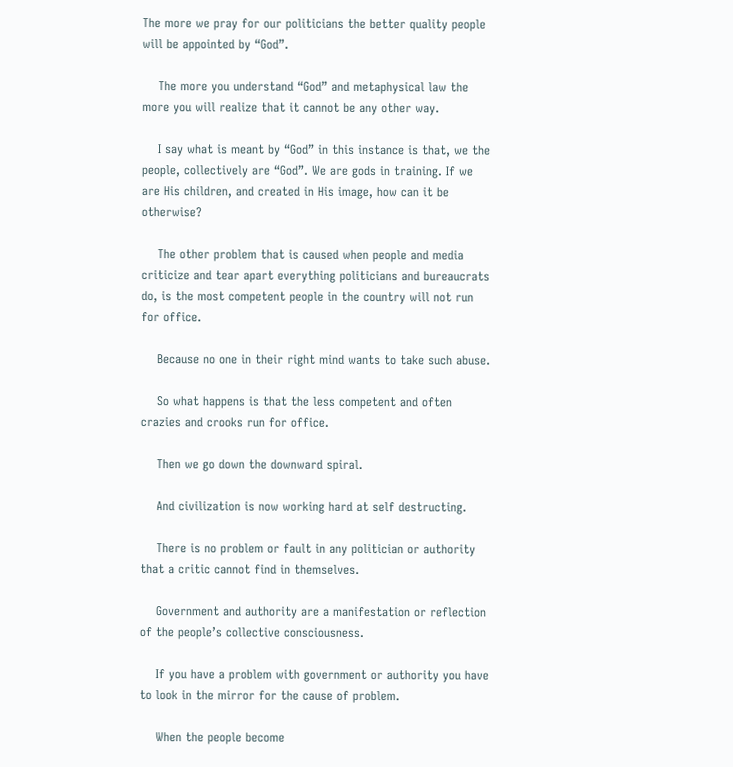The more we pray for our politicians the better quality people will be appointed by “God”.

    The more you understand “God” and metaphysical law the more you will realize that it cannot be any other way.

    I say what is meant by “God” in this instance is that, we the people, collectively are “God”. We are gods in training. If we are His children, and created in His image, how can it be otherwise?

    The other problem that is caused when people and media criticize and tear apart everything politicians and bureaucrats do, is the most competent people in the country will not run for office.

    Because no one in their right mind wants to take such abuse.

    So what happens is that the less competent and often crazies and crooks run for office.

    Then we go down the downward spiral.

    And civilization is now working hard at self destructing.

    There is no problem or fault in any politician or authority that a critic cannot find in themselves.

    Government and authority are a manifestation or reflection of the people’s collective consciousness.

    If you have a problem with government or authority you have to look in the mirror for the cause of problem.

    When the people become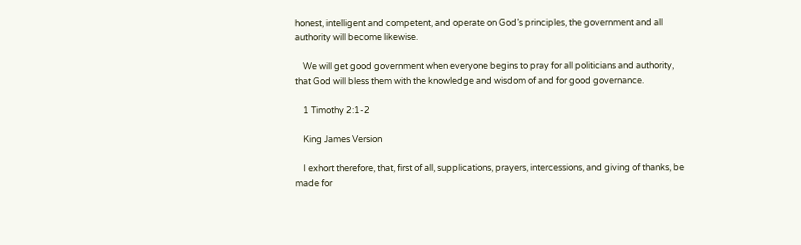honest, intelligent and competent, and operate on God’s principles, the government and all authority will become likewise.

    We will get good government when everyone begins to pray for all politicians and authority, that God will bless them with the knowledge and wisdom of and for good governance.

    1 Timothy 2:1-2

    King James Version

    I exhort therefore, that, first of all, supplications, prayers, intercessions, and giving of thanks, be made for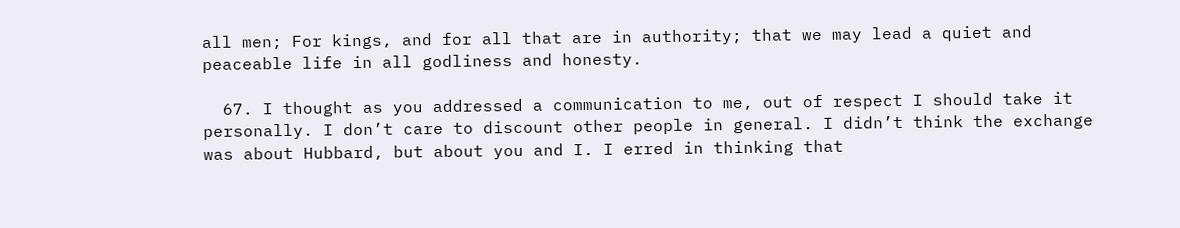all men; For kings, and for all that are in authority; that we may lead a quiet and peaceable life in all godliness and honesty.

  67. I thought as you addressed a communication to me, out of respect I should take it personally. I don’t care to discount other people in general. I didn’t think the exchange was about Hubbard, but about you and I. I erred in thinking that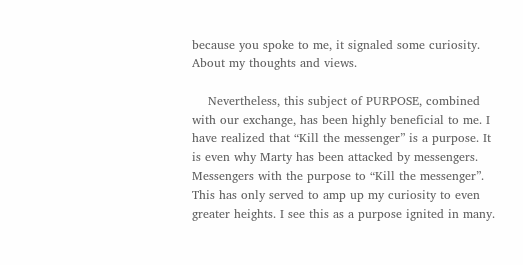because you spoke to me, it signaled some curiosity. About my thoughts and views.

    Nevertheless, this subject of PURPOSE, combined with our exchange, has been highly beneficial to me. I have realized that “Kill the messenger” is a purpose. It is even why Marty has been attacked by messengers. Messengers with the purpose to “Kill the messenger”. This has only served to amp up my curiosity to even greater heights. I see this as a purpose ignited in many.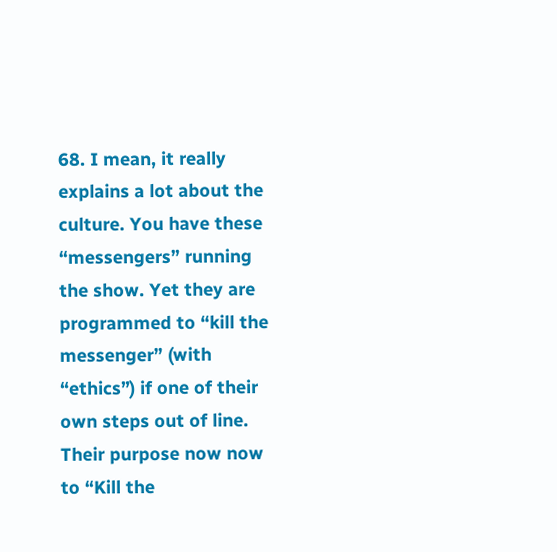68. I mean, it really explains a lot about the culture. You have these “messengers” running the show. Yet they are programmed to “kill the messenger” (with “ethics”) if one of their own steps out of line. Their purpose now now to “Kill the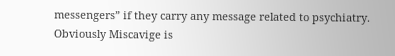messengers” if they carry any message related to psychiatry. Obviously Miscavige is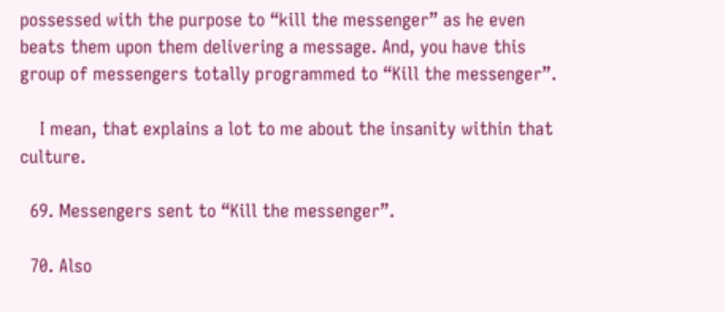possessed with the purpose to “kill the messenger” as he even beats them upon them delivering a message. And, you have this group of messengers totally programmed to “Kill the messenger”.

    I mean, that explains a lot to me about the insanity within that culture.

  69. Messengers sent to “Kill the messenger”.

  70. Also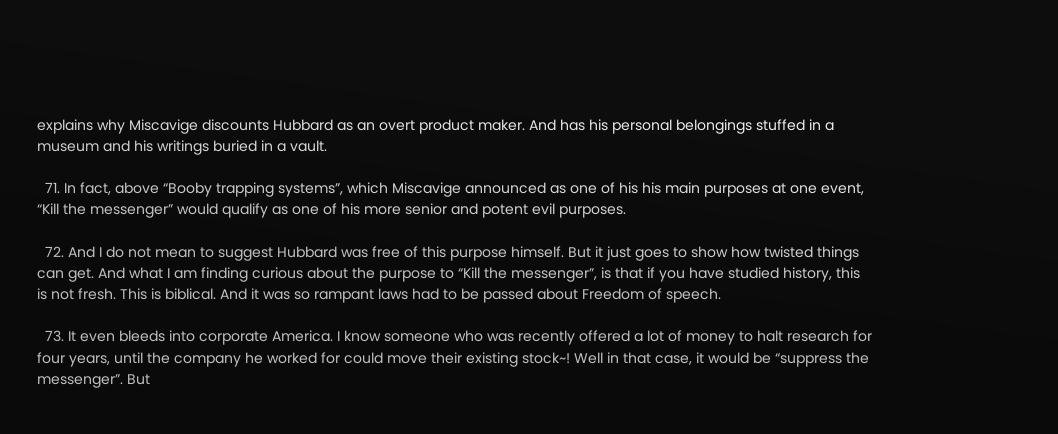explains why Miscavige discounts Hubbard as an overt product maker. And has his personal belongings stuffed in a museum and his writings buried in a vault.

  71. In fact, above “Booby trapping systems”, which Miscavige announced as one of his his main purposes at one event, “Kill the messenger” would qualify as one of his more senior and potent evil purposes.

  72. And I do not mean to suggest Hubbard was free of this purpose himself. But it just goes to show how twisted things can get. And what I am finding curious about the purpose to “Kill the messenger”, is that if you have studied history, this is not fresh. This is biblical. And it was so rampant laws had to be passed about Freedom of speech.

  73. It even bleeds into corporate America. I know someone who was recently offered a lot of money to halt research for four years, until the company he worked for could move their existing stock~! Well in that case, it would be “suppress the messenger”. But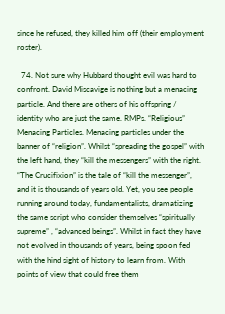since he refused, they killed him off (their employment roster).

  74. Not sure why Hubbard thought evil was hard to confront. David Miscavige is nothing but a menacing particle. And there are others of his offspring / identity who are just the same. RMPs. “Religious” Menacing Particles. Menacing particles under the banner of “religion”. Whilst “spreading the gospel” with the left hand, they “kill the messengers” with the right. “The Crucifixion” is the tale of “kill the messenger”, and it is thousands of years old. Yet, you see people running around today, fundamentalists, dramatizing the same script who consider themselves “spiritually supreme” , “advanced beings”. Whilst in fact they have not evolved in thousands of years, being spoon fed with the hind sight of history to learn from. With points of view that could free them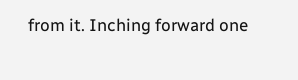from it. Inching forward one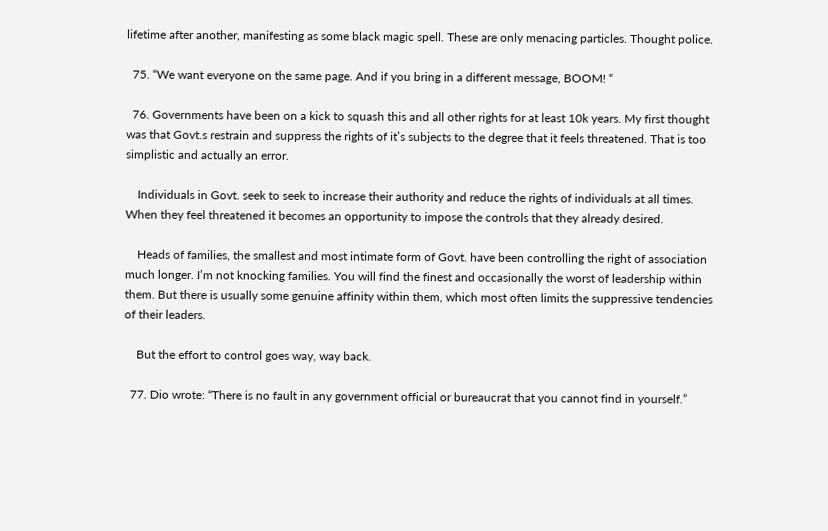lifetime after another, manifesting as some black magic spell. These are only menacing particles. Thought police.

  75. “We want everyone on the same page. And if you bring in a different message, BOOM! “

  76. Governments have been on a kick to squash this and all other rights for at least 10k years. My first thought was that Govt.s restrain and suppress the rights of it’s subjects to the degree that it feels threatened. That is too simplistic and actually an error.

    Individuals in Govt. seek to seek to increase their authority and reduce the rights of individuals at all times. When they feel threatened it becomes an opportunity to impose the controls that they already desired.

    Heads of families, the smallest and most intimate form of Govt. have been controlling the right of association much longer. I’m not knocking families. You will find the finest and occasionally the worst of leadership within them. But there is usually some genuine affinity within them, which most often limits the suppressive tendencies of their leaders.

    But the effort to control goes way, way back.

  77. Dio wrote: “There is no fault in any government official or bureaucrat that you cannot find in yourself.”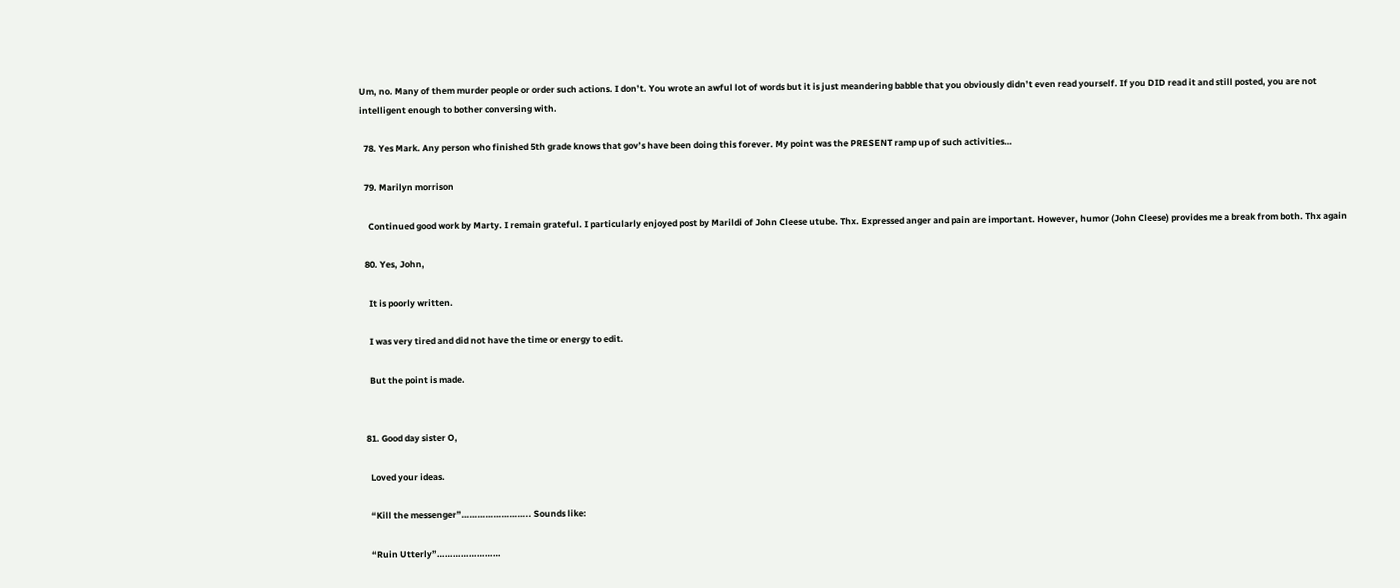Um, no. Many of them murder people or order such actions. I don’t. You wrote an awful lot of words but it is just meandering babble that you obviously didn’t even read yourself. If you DID read it and still posted, you are not intelligent enough to bother conversing with.

  78. Yes Mark. Any person who finished 5th grade knows that gov’s have been doing this forever. My point was the PRESENT ramp up of such activities…

  79. Marilyn morrison

    Continued good work by Marty. I remain grateful. I particularly enjoyed post by Marildi of John Cleese utube. Thx. Expressed anger and pain are important. However, humor (John Cleese) provides me a break from both. Thx again

  80. Yes, John,

    It is poorly written.

    I was very tired and did not have the time or energy to edit.

    But the point is made.


  81. Good day sister O,

    Loved your ideas.

    “Kill the messenger”…………………….. Sounds like:

    “Ruin Utterly”……………………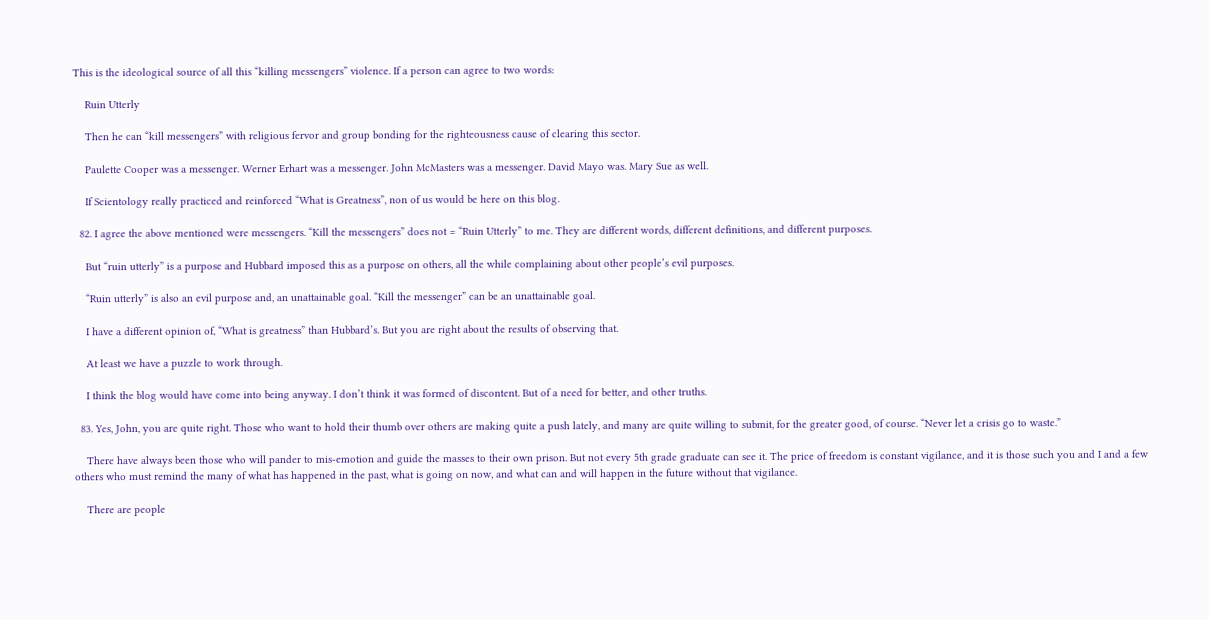This is the ideological source of all this “killing messengers” violence. If a person can agree to two words:

    Ruin Utterly

    Then he can “kill messengers” with religious fervor and group bonding for the righteousness cause of clearing this sector.

    Paulette Cooper was a messenger. Werner Erhart was a messenger. John McMasters was a messenger. David Mayo was. Mary Sue as well.

    If Scientology really practiced and reinforced “What is Greatness”, non of us would be here on this blog.

  82. I agree the above mentioned were messengers. “Kill the messengers” does not = “Ruin Utterly” to me. They are different words, different definitions, and different purposes.

    But “ruin utterly” is a purpose and Hubbard imposed this as a purpose on others, all the while complaining about other people’s evil purposes.

    “Ruin utterly” is also an evil purpose and, an unattainable goal. “Kill the messenger” can be an unattainable goal.

    I have a different opinion of, “What is greatness” than Hubbard’s. But you are right about the results of observing that.

    At least we have a puzzle to work through.

    I think the blog would have come into being anyway. I don’t think it was formed of discontent. But of a need for better, and other truths.

  83. Yes, John, you are quite right. Those who want to hold their thumb over others are making quite a push lately, and many are quite willing to submit, for the greater good, of course. “Never let a crisis go to waste.”

    There have always been those who will pander to mis-emotion and guide the masses to their own prison. But not every 5th grade graduate can see it. The price of freedom is constant vigilance, and it is those such you and I and a few others who must remind the many of what has happened in the past, what is going on now, and what can and will happen in the future without that vigilance.

    There are people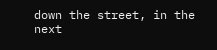down the street, in the next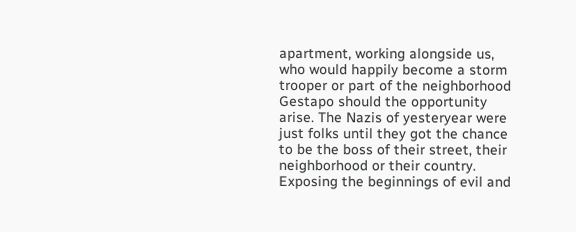apartment, working alongside us, who would happily become a storm trooper or part of the neighborhood Gestapo should the opportunity arise. The Nazis of yesteryear were just folks until they got the chance to be the boss of their street, their neighborhood or their country. Exposing the beginnings of evil and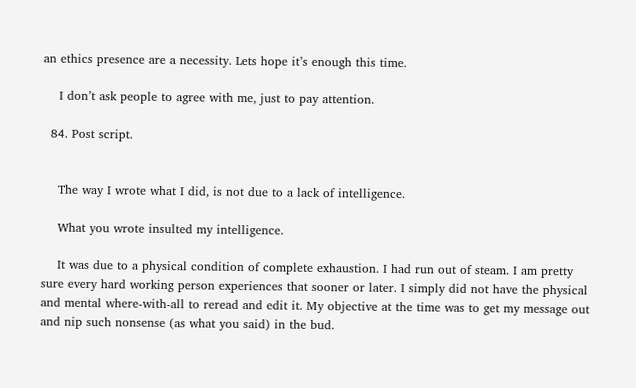an ethics presence are a necessity. Lets hope it’s enough this time.

    I don’t ask people to agree with me, just to pay attention.

  84. Post script.


    The way I wrote what I did, is not due to a lack of intelligence.

    What you wrote insulted my intelligence.

    It was due to a physical condition of complete exhaustion. I had run out of steam. I am pretty sure every hard working person experiences that sooner or later. I simply did not have the physical and mental where-with-all to reread and edit it. My objective at the time was to get my message out and nip such nonsense (as what you said) in the bud.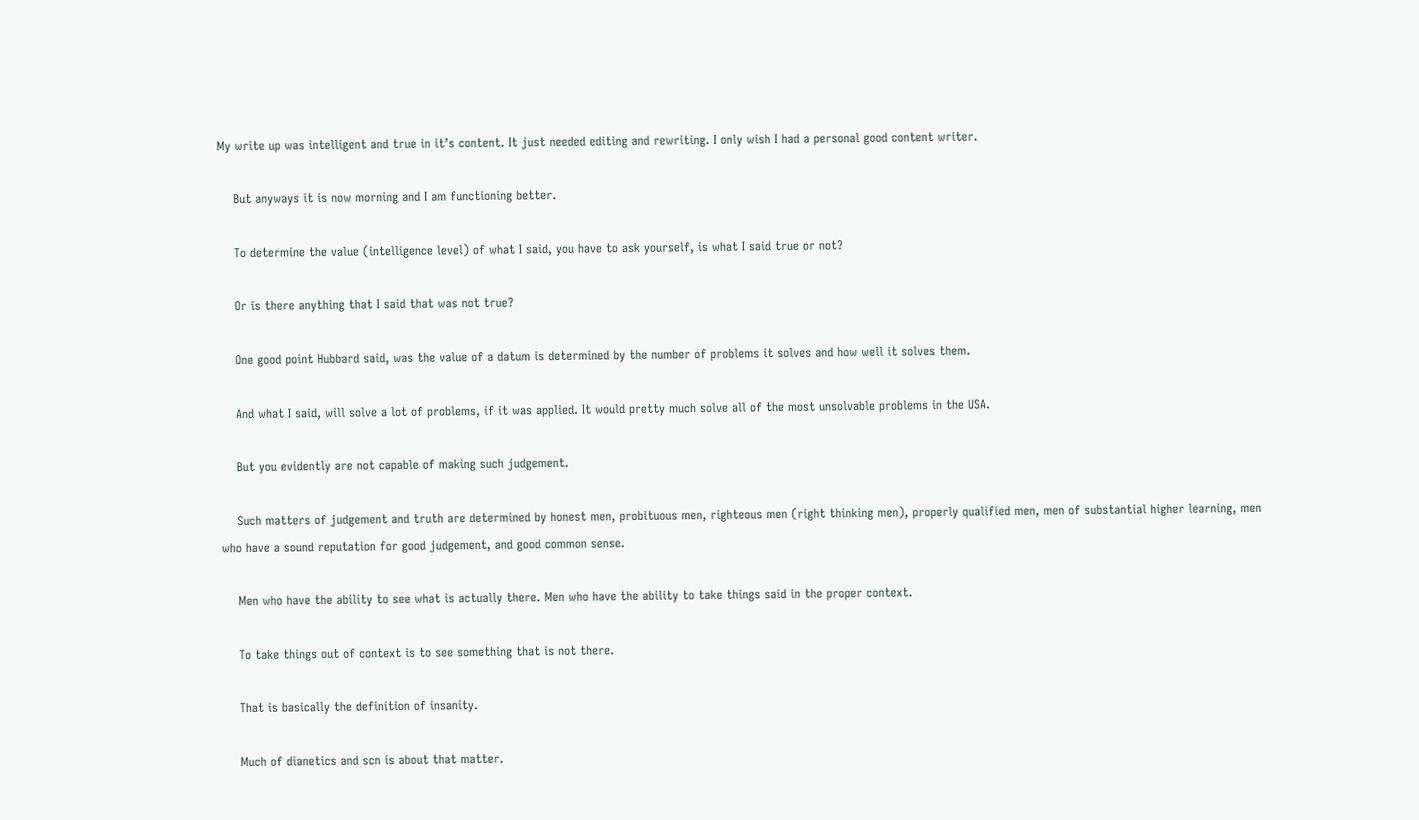My write up was intelligent and true in it’s content. It just needed editing and rewriting. I only wish I had a personal good content writer.

    But anyways it is now morning and I am functioning better.

    To determine the value (intelligence level) of what I said, you have to ask yourself, is what I said true or not?

    Or is there anything that I said that was not true?

    One good point Hubbard said, was the value of a datum is determined by the number of problems it solves and how well it solves them.

    And what I said, will solve a lot of problems, if it was applied. It would pretty much solve all of the most unsolvable problems in the USA.

    But you evidently are not capable of making such judgement.

    Such matters of judgement and truth are determined by honest men, probituous men, righteous men (right thinking men), properly qualified men, men of substantial higher learning, men who have a sound reputation for good judgement, and good common sense.

    Men who have the ability to see what is actually there. Men who have the ability to take things said in the proper context.

    To take things out of context is to see something that is not there.

    That is basically the definition of insanity.

    Much of dianetics and scn is about that matter.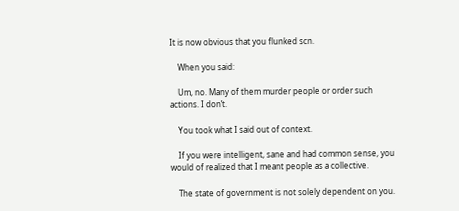It is now obvious that you flunked scn.

    When you said:

    Um, no. Many of them murder people or order such actions. I don’t.

    You took what I said out of context.

    If you were intelligent, sane and had common sense, you would of realized that I meant people as a collective.

    The state of government is not solely dependent on you.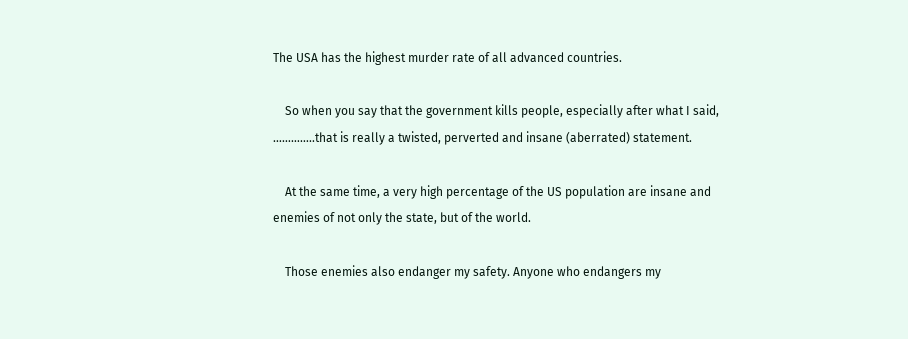The USA has the highest murder rate of all advanced countries.

    So when you say that the government kills people, especially after what I said, …………..that is really a twisted, perverted and insane (aberrated) statement.

    At the same time, a very high percentage of the US population are insane and enemies of not only the state, but of the world.

    Those enemies also endanger my safety. Anyone who endangers my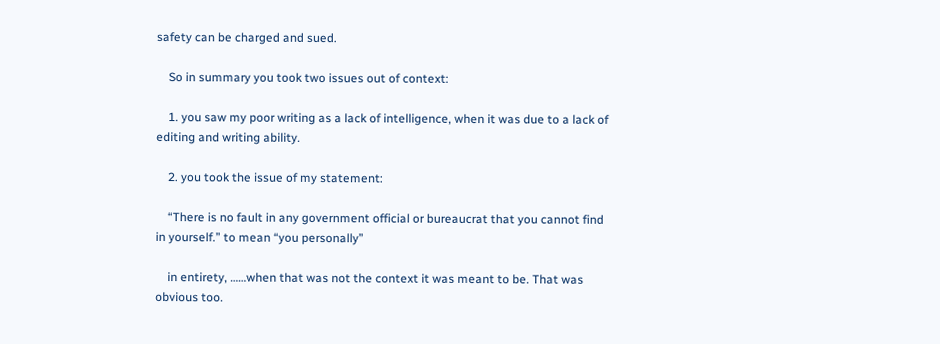safety can be charged and sued.

    So in summary you took two issues out of context:

    1. you saw my poor writing as a lack of intelligence, when it was due to a lack of editing and writing ability.

    2. you took the issue of my statement:

    “There is no fault in any government official or bureaucrat that you cannot find in yourself.” to mean “you personally”

    in entirety, ……when that was not the context it was meant to be. That was obvious too.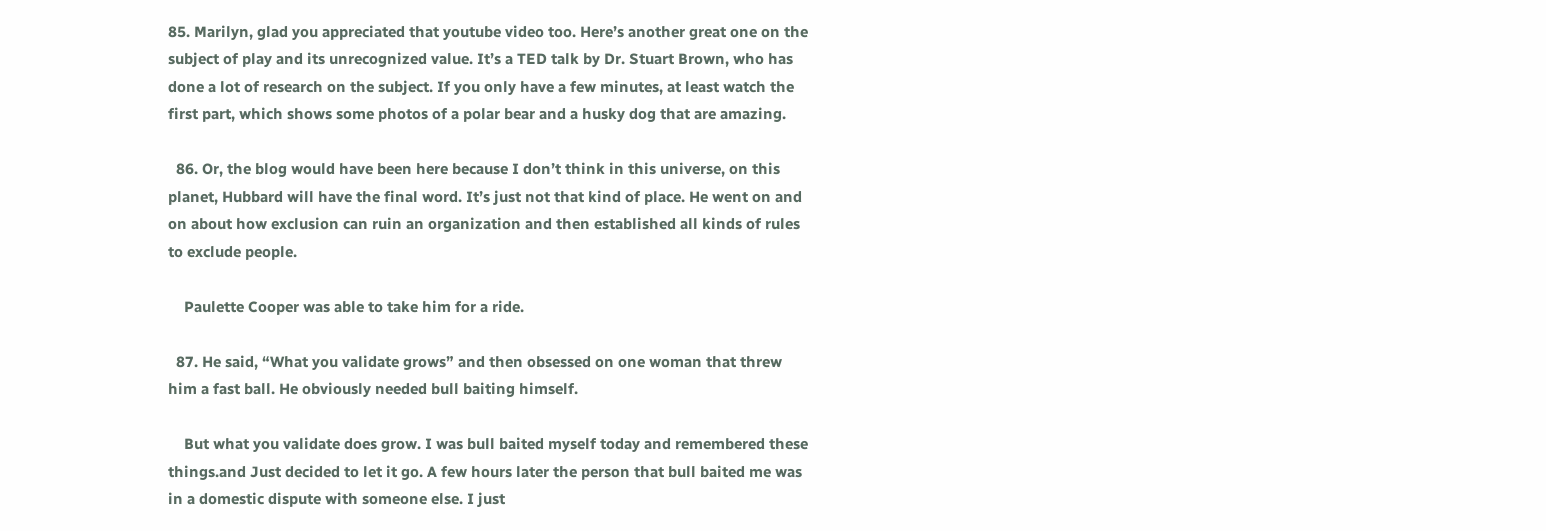85. Marilyn, glad you appreciated that youtube video too. Here’s another great one on the subject of play and its unrecognized value. It’s a TED talk by Dr. Stuart Brown, who has done a lot of research on the subject. If you only have a few minutes, at least watch the first part, which shows some photos of a polar bear and a husky dog that are amazing.

  86. Or, the blog would have been here because I don’t think in this universe, on this planet, Hubbard will have the final word. It’s just not that kind of place. He went on and on about how exclusion can ruin an organization and then established all kinds of rules to exclude people.

    Paulette Cooper was able to take him for a ride.

  87. He said, “What you validate grows” and then obsessed on one woman that threw him a fast ball. He obviously needed bull baiting himself.

    But what you validate does grow. I was bull baited myself today and remembered these things.and Just decided to let it go. A few hours later the person that bull baited me was in a domestic dispute with someone else. I just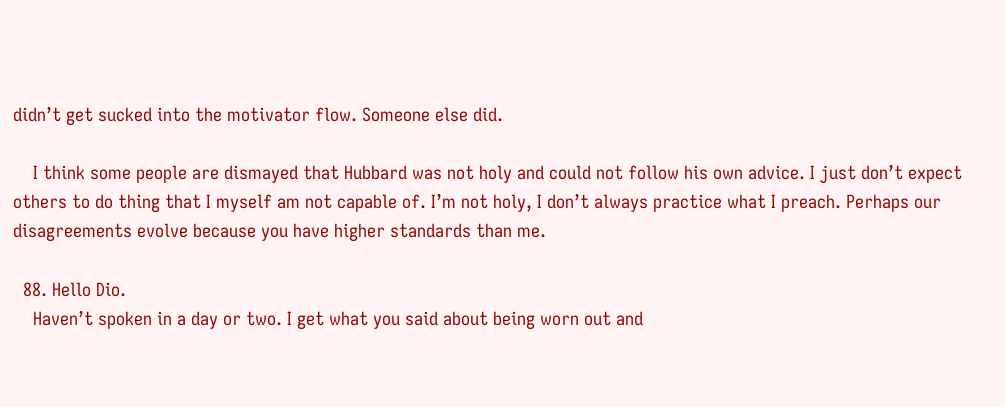didn’t get sucked into the motivator flow. Someone else did.

    I think some people are dismayed that Hubbard was not holy and could not follow his own advice. I just don’t expect others to do thing that I myself am not capable of. I’m not holy, I don’t always practice what I preach. Perhaps our disagreements evolve because you have higher standards than me.

  88. Hello Dio.
    Haven’t spoken in a day or two. I get what you said about being worn out and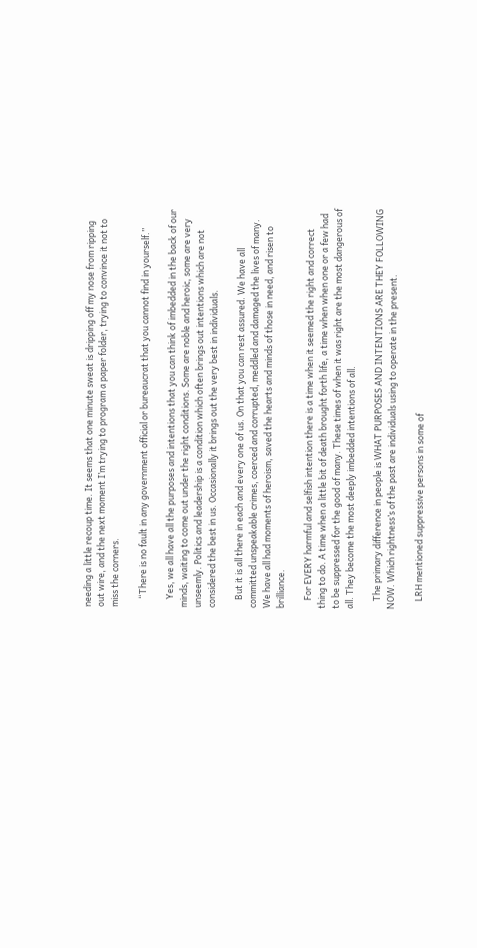needing a little recoup time. It seems that one minute sweat is dripping off my nose from ripping out wire, and the next moment I’m trying to program a paper folder, trying to convince it not to miss the corners.

    “There is no fault in any government official or bureaucrat that you cannot find in yourself.”

    Yes, we all have all the purposes and intentions that you can think of imbedded in the back of our minds, waiting to come out under the right conditions. Some are noble and heroic, some are very unseemly. Politics and leadership is a condition which often brings out intentions which are not considered the best in us. Occasionally it brings out the very best in individuals.

    But it is all there in each and every one of us. On that you can rest assured. We have all committed unspeakable crimes, coerced and corrupted, meddled and damaged the lives of many. We have all had moments of heroism, saved the hearts and minds of those in need, and risen to brilliance.

    For EVERY harmful and selfish intention there is a time when it seemed the right and correct thing to do. A time when a little bit of death brought forth life, a time when when one or a few had to be suppressed for the good of many. These times of when it was right are the most dangerous of all. They become the most deeply imbedded intentions of all.

    The primary difference in people is WHAT PURPOSES AND INTENTIONS ARE THEY FOLLOWING NOW. Which rightness’s of the past are individuals using to operate in the present.

    LRH mentioned suppressive persons in some of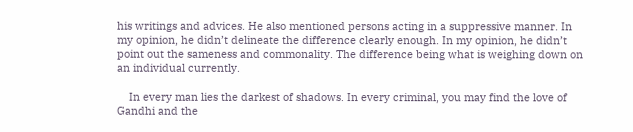his writings and advices. He also mentioned persons acting in a suppressive manner. In my opinion, he didn’t delineate the difference clearly enough. In my opinion, he didn’t point out the sameness and commonality. The difference being what is weighing down on an individual currently.

    In every man lies the darkest of shadows. In every criminal, you may find the love of Gandhi and the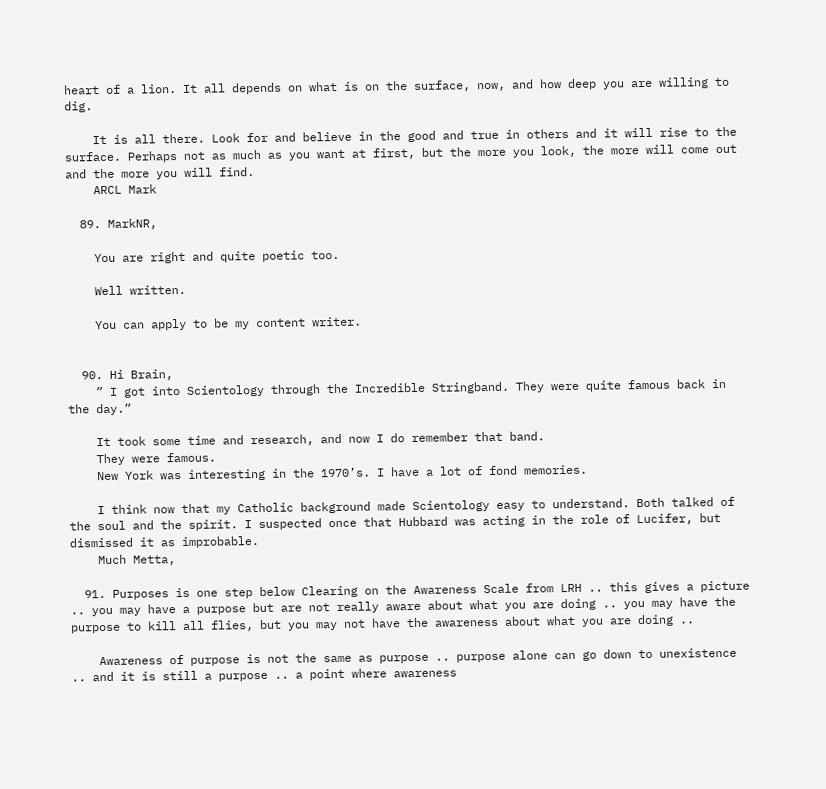heart of a lion. It all depends on what is on the surface, now, and how deep you are willing to dig.

    It is all there. Look for and believe in the good and true in others and it will rise to the surface. Perhaps not as much as you want at first, but the more you look, the more will come out and the more you will find.
    ARCL Mark

  89. MarkNR,

    You are right and quite poetic too.

    Well written.

    You can apply to be my content writer.


  90. Hi Brain,
    ” I got into Scientology through the Incredible Stringband. They were quite famous back in the day.”

    It took some time and research, and now I do remember that band.
    They were famous.
    New York was interesting in the 1970’s. I have a lot of fond memories.

    I think now that my Catholic background made Scientology easy to understand. Both talked of the soul and the spirit. I suspected once that Hubbard was acting in the role of Lucifer, but dismissed it as improbable.
    Much Metta,

  91. Purposes is one step below Clearing on the Awareness Scale from LRH .. this gives a picture .. you may have a purpose but are not really aware about what you are doing .. you may have the purpose to kill all flies, but you may not have the awareness about what you are doing ..

    Awareness of purpose is not the same as purpose .. purpose alone can go down to unexistence .. and it is still a purpose .. a point where awareness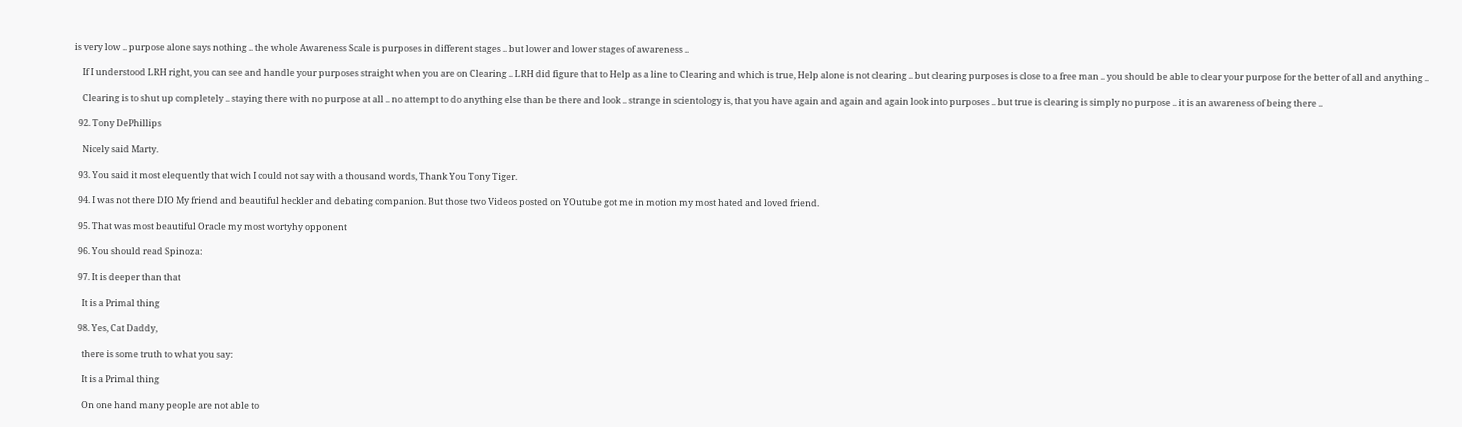is very low .. purpose alone says nothing .. the whole Awareness Scale is purposes in different stages .. but lower and lower stages of awareness ..

    If I understood LRH right, you can see and handle your purposes straight when you are on Clearing .. LRH did figure that to Help as a line to Clearing and which is true, Help alone is not clearing .. but clearing purposes is close to a free man .. you should be able to clear your purpose for the better of all and anything ..

    Clearing is to shut up completely .. staying there with no purpose at all .. no attempt to do anything else than be there and look .. strange in scientology is, that you have again and again and again look into purposes .. but true is clearing is simply no purpose .. it is an awareness of being there ..

  92. Tony DePhillips

    Nicely said Marty.

  93. You said it most elequently that wich I could not say with a thousand words, Thank You Tony Tiger.

  94. I was not there DIO My friend and beautiful heckler and debating companion. But those two Videos posted on YOutube got me in motion my most hated and loved friend.

  95. That was most beautiful Oracle my most wortyhy opponent

  96. You should read Spinoza:

  97. It is deeper than that

    It is a Primal thing

  98. Yes, Cat Daddy,

    there is some truth to what you say:

    It is a Primal thing

    On one hand many people are not able to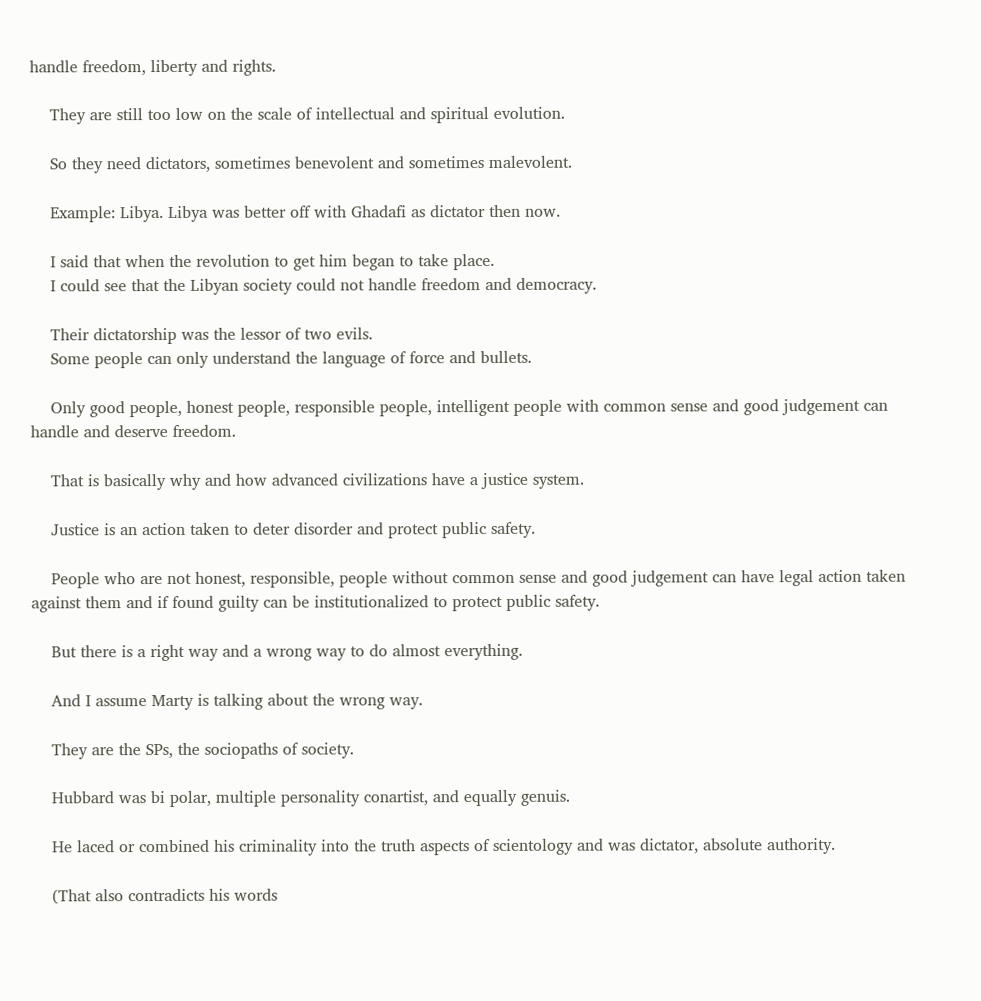handle freedom, liberty and rights.

    They are still too low on the scale of intellectual and spiritual evolution.

    So they need dictators, sometimes benevolent and sometimes malevolent.

    Example: Libya. Libya was better off with Ghadafi as dictator then now.

    I said that when the revolution to get him began to take place.
    I could see that the Libyan society could not handle freedom and democracy.

    Their dictatorship was the lessor of two evils.
    Some people can only understand the language of force and bullets.

    Only good people, honest people, responsible people, intelligent people with common sense and good judgement can handle and deserve freedom.

    That is basically why and how advanced civilizations have a justice system.

    Justice is an action taken to deter disorder and protect public safety.

    People who are not honest, responsible, people without common sense and good judgement can have legal action taken against them and if found guilty can be institutionalized to protect public safety.

    But there is a right way and a wrong way to do almost everything.

    And I assume Marty is talking about the wrong way.

    They are the SPs, the sociopaths of society.

    Hubbard was bi polar, multiple personality conartist, and equally genuis.

    He laced or combined his criminality into the truth aspects of scientology and was dictator, absolute authority.

    (That also contradicts his words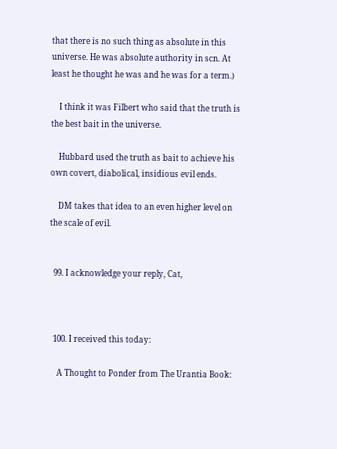that there is no such thing as absolute in this universe. He was absolute authority in scn. At least he thought he was and he was for a term.)

    I think it was Filbert who said that the truth is the best bait in the universe.

    Hubbard used the truth as bait to achieve his own covert, diabolical, insidious evil ends.

    DM takes that idea to an even higher level on the scale of evil.


  99. I acknowledge your reply, Cat,



  100. I received this today:

    A Thought to Ponder from The Urantia Book: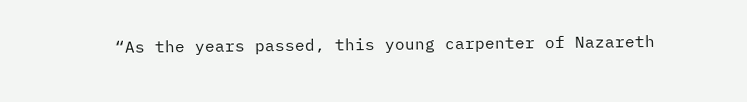“As the years passed, this young carpenter of Nazareth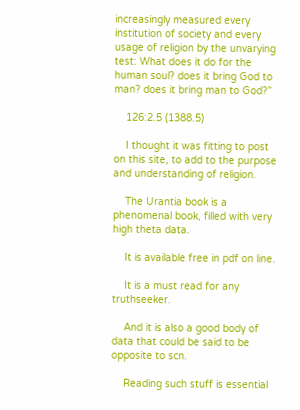increasingly measured every institution of society and every usage of religion by the unvarying test: What does it do for the human soul? does it bring God to man? does it bring man to God?”

    126:2.5 (1388.5)

    I thought it was fitting to post on this site, to add to the purpose and understanding of religion.

    The Urantia book is a phenomenal book, filled with very high theta data.

    It is available free in pdf on line.

    It is a must read for any truthseeker.

    And it is also a good body of data that could be said to be opposite to scn.

    Reading such stuff is essential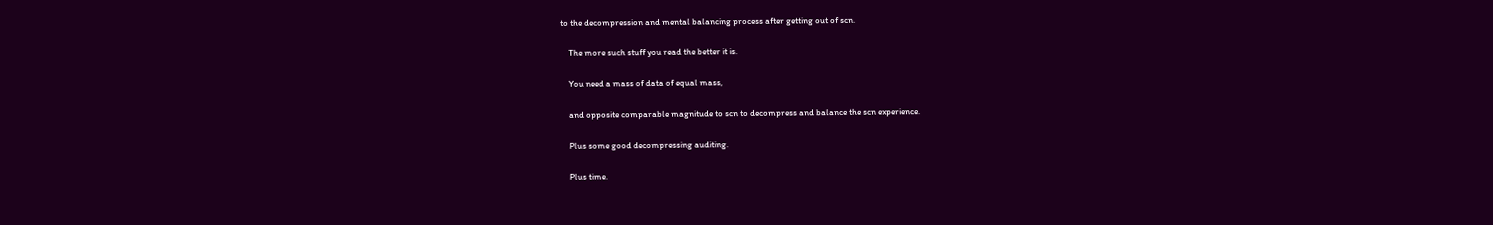to the decompression and mental balancing process after getting out of scn.

    The more such stuff you read the better it is.

    You need a mass of data of equal mass,

    and opposite comparable magnitude to scn to decompress and balance the scn experience.

    Plus some good decompressing auditing.

    Plus time.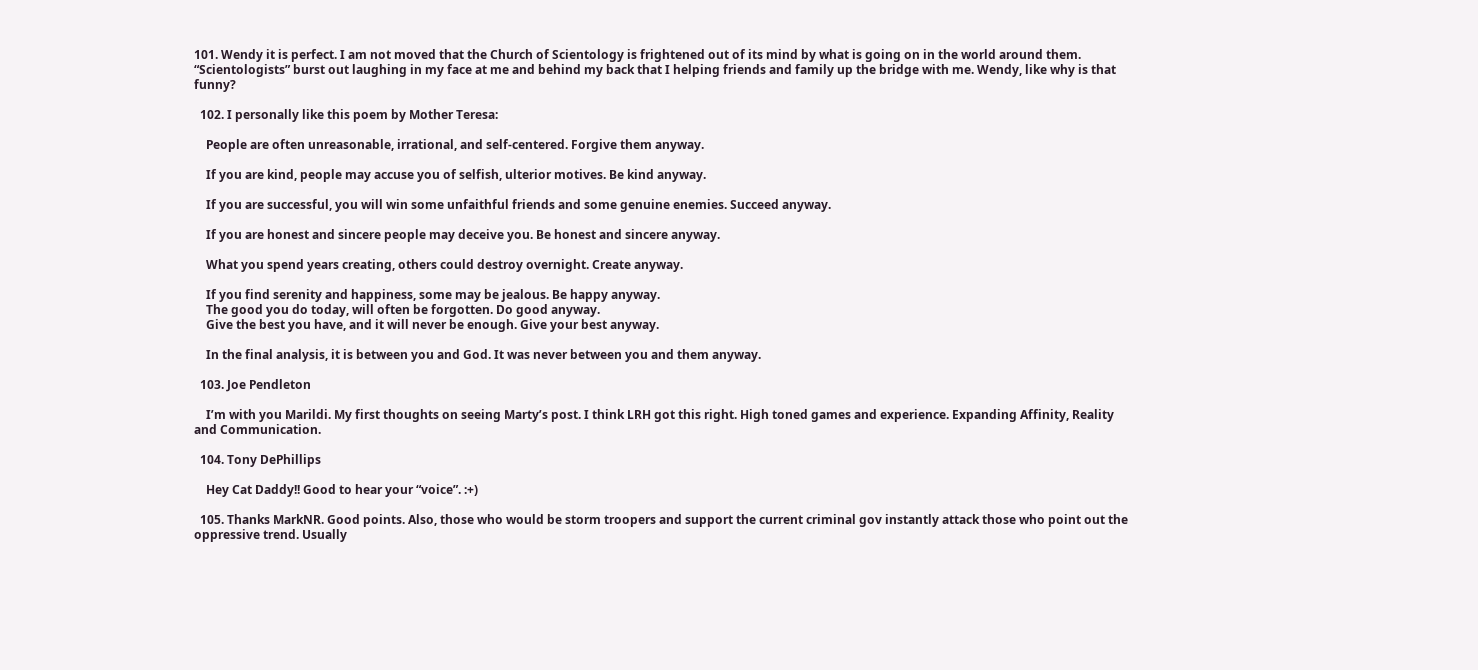101. Wendy it is perfect. I am not moved that the Church of Scientology is frightened out of its mind by what is going on in the world around them. “Scientologists” burst out laughing in my face at me and behind my back that I helping friends and family up the bridge with me. Wendy, like why is that funny?

  102. I personally like this poem by Mother Teresa:

    People are often unreasonable, irrational, and self-centered. Forgive them anyway.

    If you are kind, people may accuse you of selfish, ulterior motives. Be kind anyway.

    If you are successful, you will win some unfaithful friends and some genuine enemies. Succeed anyway.

    If you are honest and sincere people may deceive you. Be honest and sincere anyway.

    What you spend years creating, others could destroy overnight. Create anyway.

    If you find serenity and happiness, some may be jealous. Be happy anyway.
    The good you do today, will often be forgotten. Do good anyway.
    Give the best you have, and it will never be enough. Give your best anyway.

    In the final analysis, it is between you and God. It was never between you and them anyway.

  103. Joe Pendleton

    I’m with you Marildi. My first thoughts on seeing Marty’s post. I think LRH got this right. High toned games and experience. Expanding Affinity, Reality and Communication.

  104. Tony DePhillips

    Hey Cat Daddy!! Good to hear your “voice”. :+)

  105. Thanks MarkNR. Good points. Also, those who would be storm troopers and support the current criminal gov instantly attack those who point out the oppressive trend. Usually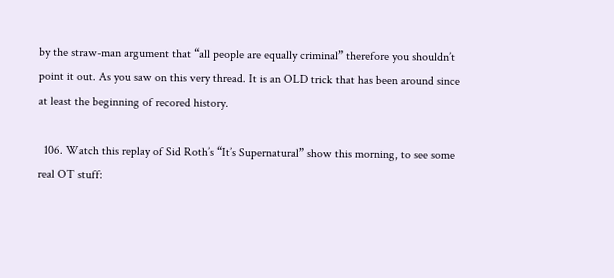by the straw-man argument that “all people are equally criminal” therefore you shouldn’t point it out. As you saw on this very thread. It is an OLD trick that has been around since at least the beginning of recored history.

  106. Watch this replay of Sid Roth’s “It’s Supernatural” show this morning, to see some real OT stuff: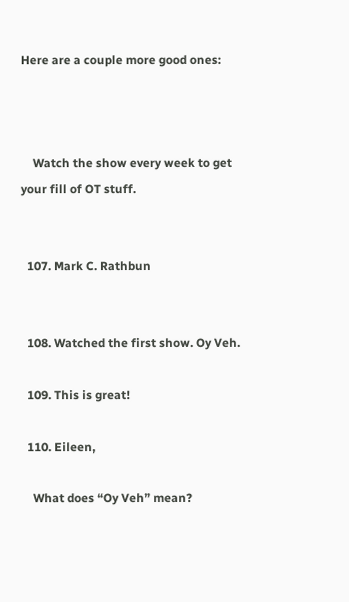Here are a couple more good ones:



    Watch the show every week to get your fill of OT stuff.


  107. Mark C. Rathbun


  108. Watched the first show. Oy Veh.

  109. This is great!

  110. Eileen,

    What does “Oy Veh” mean?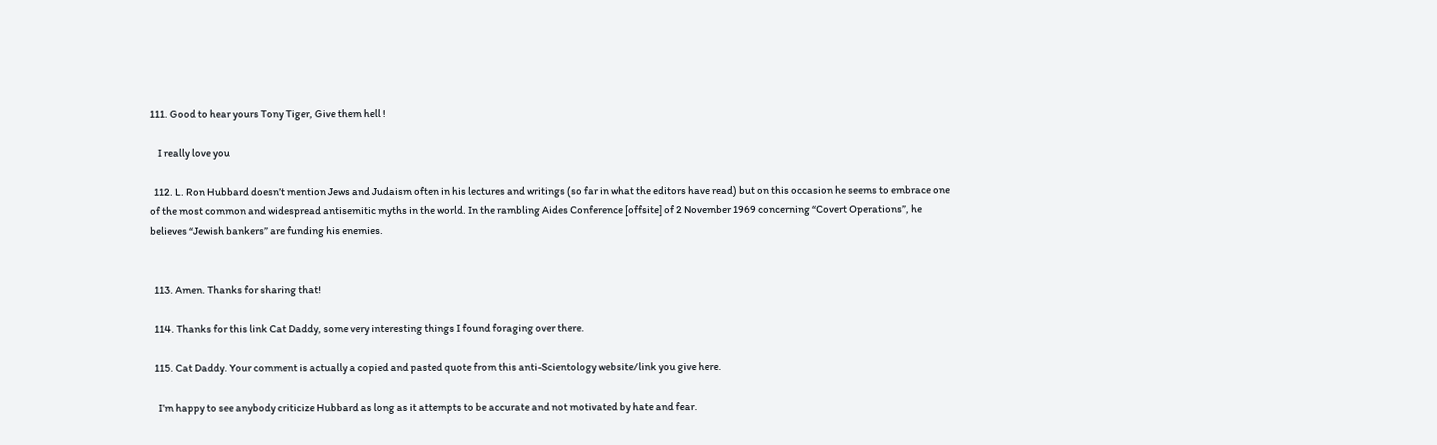111. Good to hear yours Tony Tiger, Give them hell !

    I really love you

  112. L. Ron Hubbard doesn’t mention Jews and Judaism often in his lectures and writings (so far in what the editors have read) but on this occasion he seems to embrace one of the most common and widespread antisemitic myths in the world. In the rambling Aides Conference [offsite] of 2 November 1969 concerning “Covert Operations”, he believes “Jewish bankers” are funding his enemies.


  113. Amen. Thanks for sharing that!

  114. Thanks for this link Cat Daddy, some very interesting things I found foraging over there.

  115. Cat Daddy. Your comment is actually a copied and pasted quote from this anti-Scientology website/link you give here.

    I’m happy to see anybody criticize Hubbard as long as it attempts to be accurate and not motivated by hate and fear.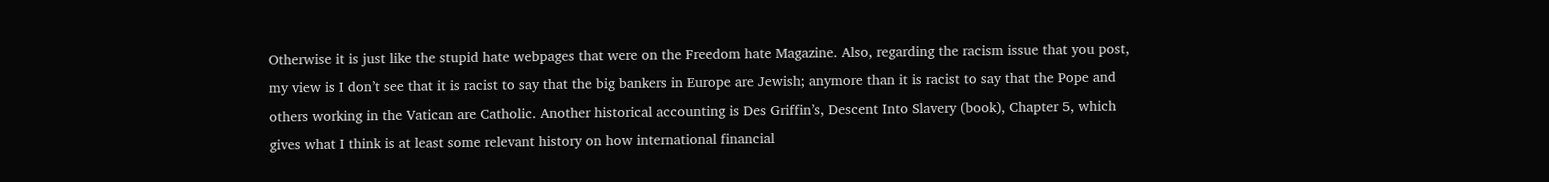Otherwise it is just like the stupid hate webpages that were on the Freedom hate Magazine. Also, regarding the racism issue that you post, my view is I don’t see that it is racist to say that the big bankers in Europe are Jewish; anymore than it is racist to say that the Pope and others working in the Vatican are Catholic. Another historical accounting is Des Griffin’s, Descent Into Slavery (book), Chapter 5, which gives what I think is at least some relevant history on how international financial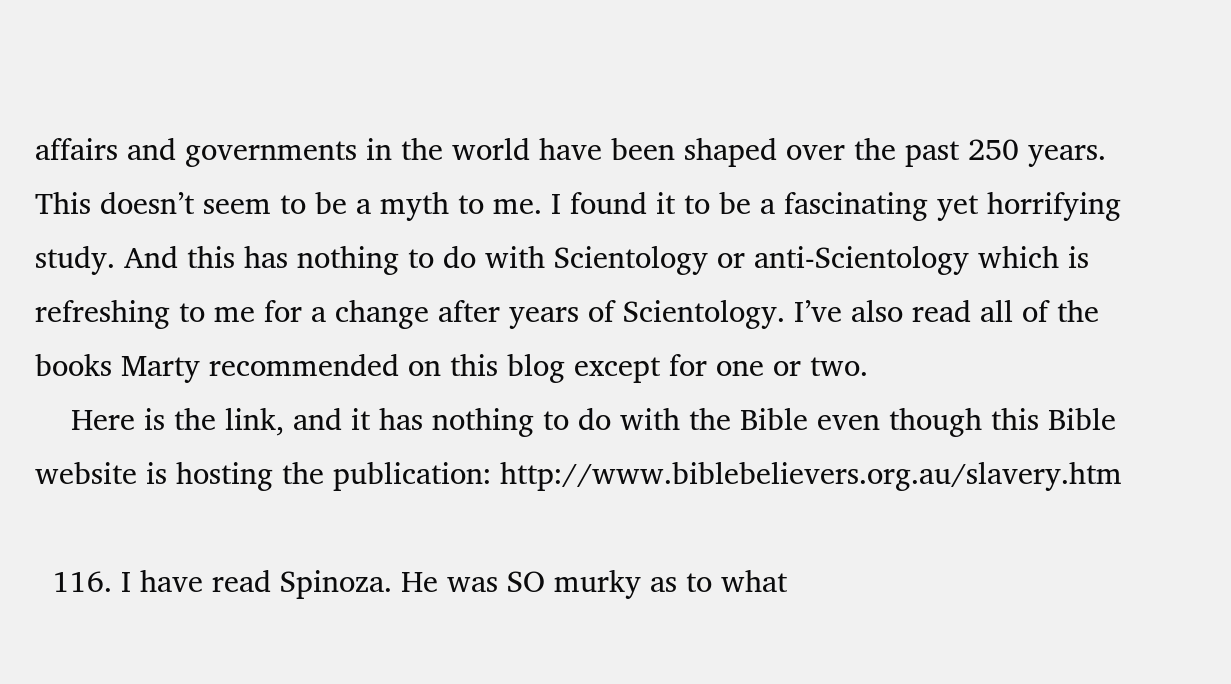affairs and governments in the world have been shaped over the past 250 years. This doesn’t seem to be a myth to me. I found it to be a fascinating yet horrifying study. And this has nothing to do with Scientology or anti-Scientology which is refreshing to me for a change after years of Scientology. I’ve also read all of the books Marty recommended on this blog except for one or two.
    Here is the link, and it has nothing to do with the Bible even though this Bible website is hosting the publication: http://www.biblebelievers.org.au/slavery.htm

  116. I have read Spinoza. He was SO murky as to what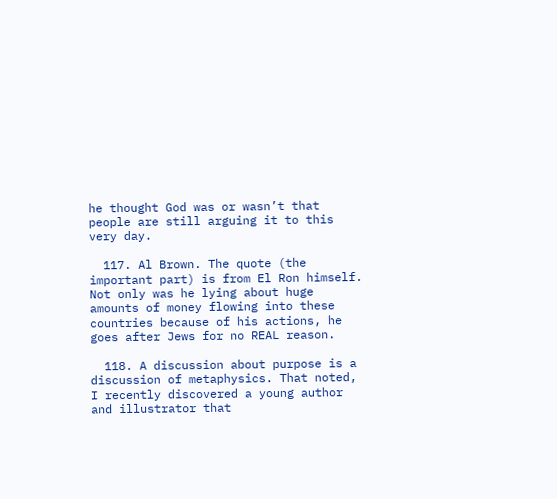he thought God was or wasn’t that people are still arguing it to this very day.

  117. Al Brown. The quote (the important part) is from El Ron himself. Not only was he lying about huge amounts of money flowing into these countries because of his actions, he goes after Jews for no REAL reason.

  118. A discussion about purpose is a discussion of metaphysics. That noted, I recently discovered a young author and illustrator that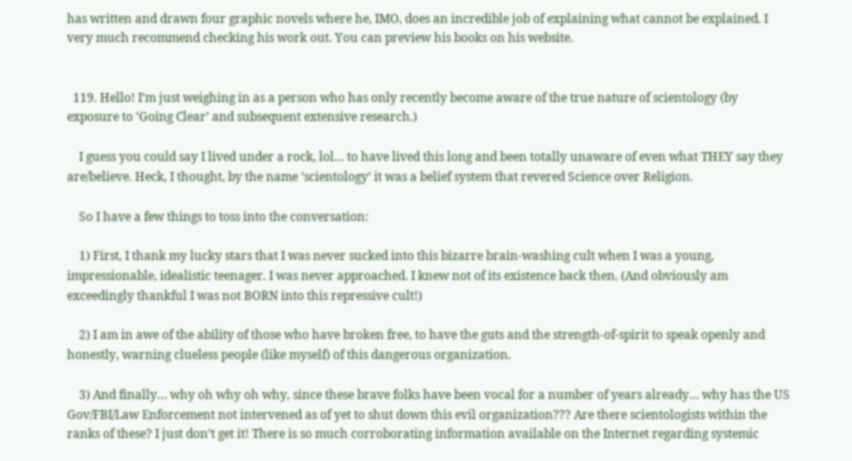has written and drawn four graphic novels where he, IMO, does an incredible job of explaining what cannot be explained. I very much recommend checking his work out. You can preview his books on his website.


  119. Hello! I’m just weighing in as a person who has only recently become aware of the true nature of scientology (by exposure to ‘Going Clear’ and subsequent extensive research.)

    I guess you could say I lived under a rock, lol… to have lived this long and been totally unaware of even what THEY say they are/believe. Heck, I thought, by the name ‘scientology’ it was a belief system that revered Science over Religion.

    So I have a few things to toss into the conversation:

    1) First, I thank my lucky stars that I was never sucked into this bizarre brain-washing cult when I was a young, impressionable, idealistic teenager. I was never approached. I knew not of its existence back then. (And obviously am exceedingly thankful I was not BORN into this repressive cult!)

    2) I am in awe of the ability of those who have broken free, to have the guts and the strength-of-spirit to speak openly and honestly, warning clueless people (like myself) of this dangerous organization.

    3) And finally… why oh why oh why, since these brave folks have been vocal for a number of years already… why has the US Gov/FBI/Law Enforcement not intervened as of yet to shut down this evil organization??? Are there scientologists within the ranks of these? I just don’t get it! There is so much corroborating information available on the Internet regarding systemic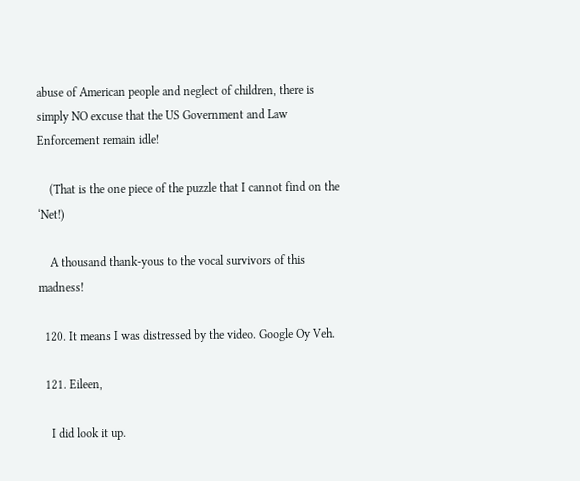abuse of American people and neglect of children, there is simply NO excuse that the US Government and Law Enforcement remain idle!

    (That is the one piece of the puzzle that I cannot find on the ‘Net!)

    A thousand thank-yous to the vocal survivors of this madness!

  120. It means I was distressed by the video. Google Oy Veh.

  121. Eileen,

    I did look it up.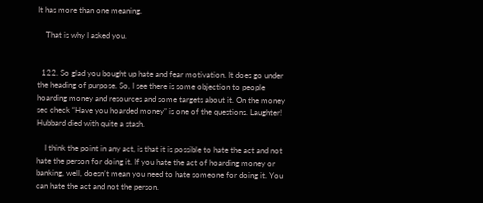It has more than one meaning.

    That is why I asked you.


  122. So glad you bought up hate and fear motivation. It does go under the heading of purpose. So, I see there is some objection to people hoarding money and resources and some targets about it. On the money sec check “Have you hoarded money” is one of the questions. Laughter! Hubbard died with quite a stash.

    I think the point in any act, is that it is possible to hate the act and not hate the person for doing it. If you hate the act of hoarding money or banking, well, doesn’t mean you need to hate someone for doing it. You can hate the act and not the person.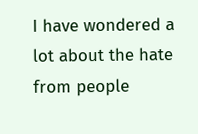I have wondered a lot about the hate from people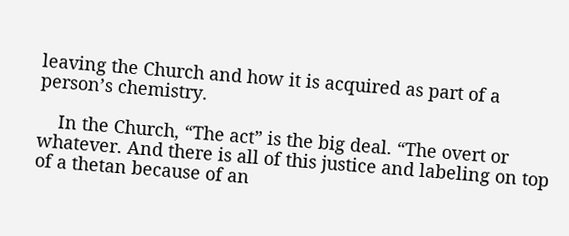leaving the Church and how it is acquired as part of a person’s chemistry.

    In the Church, “The act” is the big deal. “The overt or whatever. And there is all of this justice and labeling on top of a thetan because of an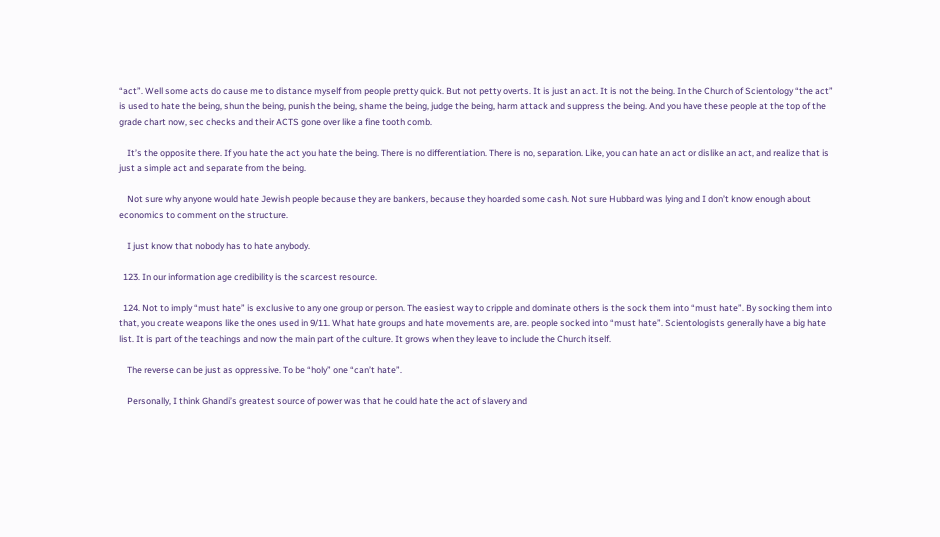“act”. Well some acts do cause me to distance myself from people pretty quick. But not petty overts. It is just an act. It is not the being. In the Church of Scientology “the act” is used to hate the being, shun the being, punish the being, shame the being, judge the being, harm attack and suppress the being. And you have these people at the top of the grade chart now, sec checks and their ACTS gone over like a fine tooth comb.

    It’s the opposite there. If you hate the act you hate the being. There is no differentiation. There is no, separation. Like, you can hate an act or dislike an act, and realize that is just a simple act and separate from the being.

    Not sure why anyone would hate Jewish people because they are bankers, because they hoarded some cash. Not sure Hubbard was lying and I don’t know enough about economics to comment on the structure.

    I just know that nobody has to hate anybody.

  123. In our information age credibility is the scarcest resource.

  124. Not to imply “must hate” is exclusive to any one group or person. The easiest way to cripple and dominate others is the sock them into “must hate”. By socking them into that, you create weapons like the ones used in 9/11. What hate groups and hate movements are, are. people socked into “must hate”. Scientologists generally have a big hate list. It is part of the teachings and now the main part of the culture. It grows when they leave to include the Church itself.

    The reverse can be just as oppressive. To be “holy” one “can’t hate”.

    Personally, I think Ghandi’s greatest source of power was that he could hate the act of slavery and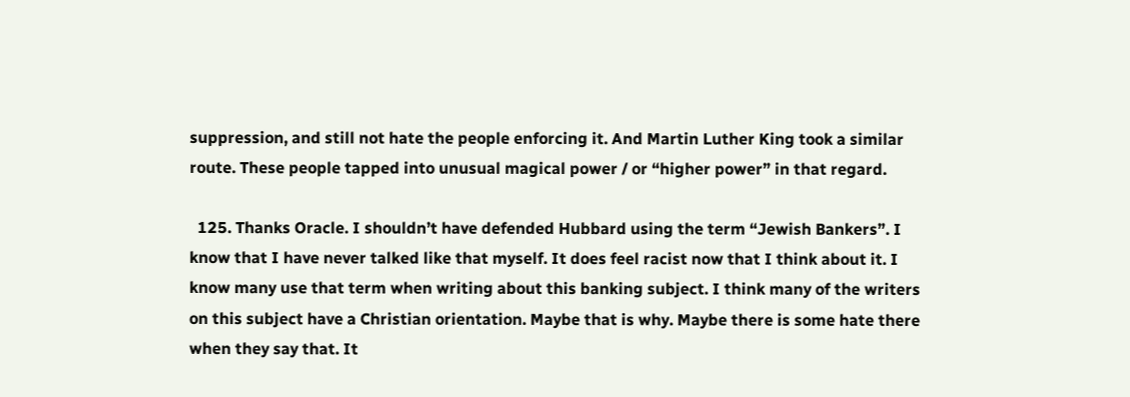suppression, and still not hate the people enforcing it. And Martin Luther King took a similar route. These people tapped into unusual magical power / or “higher power” in that regard.

  125. Thanks Oracle. I shouldn’t have defended Hubbard using the term “Jewish Bankers”. I know that I have never talked like that myself. It does feel racist now that I think about it. I know many use that term when writing about this banking subject. I think many of the writers on this subject have a Christian orientation. Maybe that is why. Maybe there is some hate there when they say that. It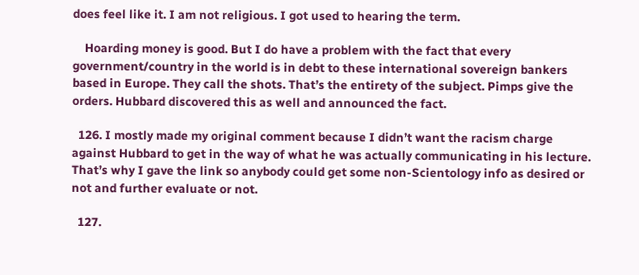does feel like it. I am not religious. I got used to hearing the term.

    Hoarding money is good. But I do have a problem with the fact that every government/country in the world is in debt to these international sovereign bankers based in Europe. They call the shots. That’s the entirety of the subject. Pimps give the orders. Hubbard discovered this as well and announced the fact.

  126. I mostly made my original comment because I didn’t want the racism charge against Hubbard to get in the way of what he was actually communicating in his lecture. That’s why I gave the link so anybody could get some non-Scientology info as desired or not and further evaluate or not.

  127.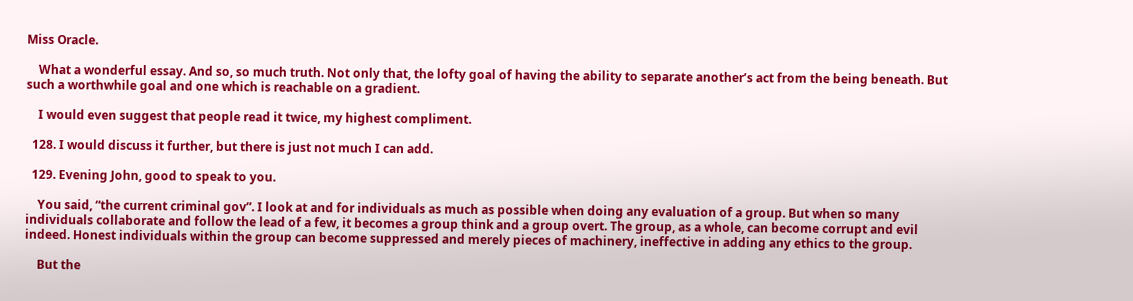Miss Oracle.

    What a wonderful essay. And so, so much truth. Not only that, the lofty goal of having the ability to separate another’s act from the being beneath. But such a worthwhile goal and one which is reachable on a gradient.

    I would even suggest that people read it twice, my highest compliment.

  128. I would discuss it further, but there is just not much I can add.

  129. Evening John, good to speak to you.

    You said, “the current criminal gov”. I look at and for individuals as much as possible when doing any evaluation of a group. But when so many individuals collaborate and follow the lead of a few, it becomes a group think and a group overt. The group, as a whole, can become corrupt and evil indeed. Honest individuals within the group can become suppressed and merely pieces of machinery, ineffective in adding any ethics to the group.

    But the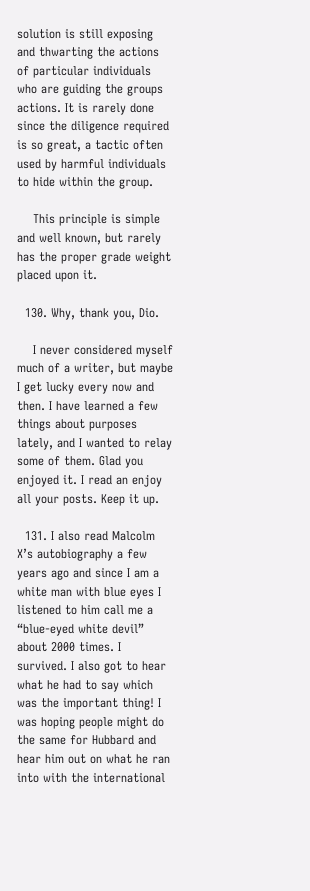solution is still exposing and thwarting the actions of particular individuals who are guiding the groups actions. It is rarely done since the diligence required is so great, a tactic often used by harmful individuals to hide within the group.

    This principle is simple and well known, but rarely has the proper grade weight placed upon it.

  130. Why, thank you, Dio.

    I never considered myself much of a writer, but maybe I get lucky every now and then. I have learned a few things about purposes lately, and I wanted to relay some of them. Glad you enjoyed it. I read an enjoy all your posts. Keep it up.

  131. I also read Malcolm X’s autobiography a few years ago and since I am a white man with blue eyes I listened to him call me a “blue-eyed white devil” about 2000 times. I survived. I also got to hear what he had to say which was the important thing! I was hoping people might do the same for Hubbard and hear him out on what he ran into with the international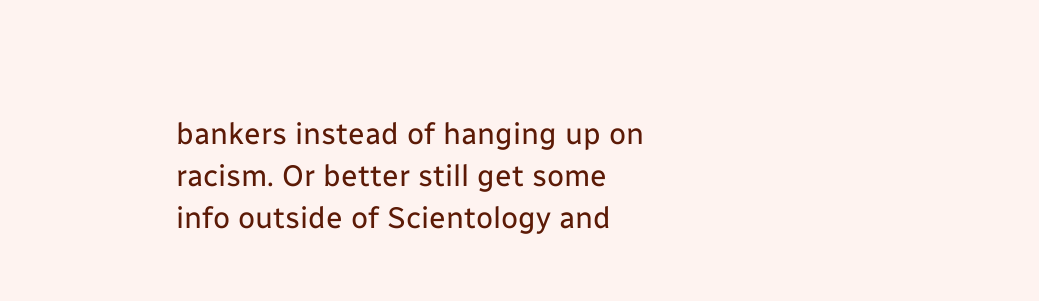bankers instead of hanging up on racism. Or better still get some info outside of Scientology and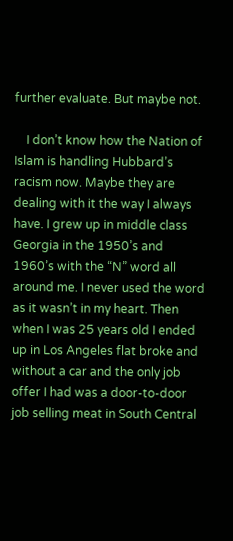further evaluate. But maybe not.

    I don’t know how the Nation of Islam is handling Hubbard’s racism now. Maybe they are dealing with it the way I always have. I grew up in middle class Georgia in the 1950’s and 1960’s with the “N” word all around me. I never used the word as it wasn’t in my heart. Then when I was 25 years old I ended up in Los Angeles flat broke and without a car and the only job offer I had was a door-to-door job selling meat in South Central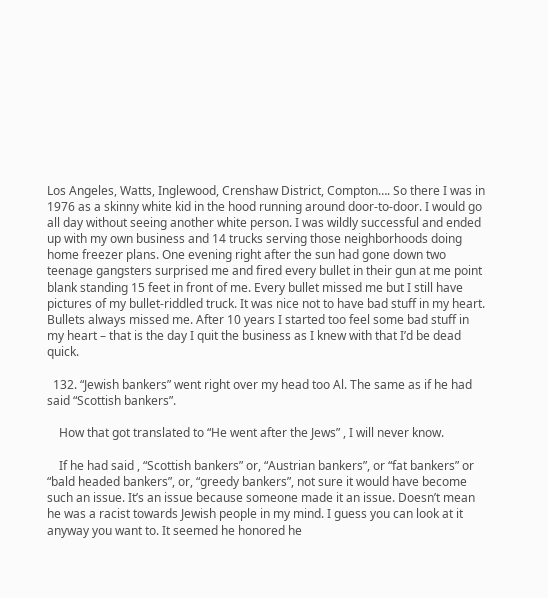Los Angeles, Watts, Inglewood, Crenshaw District, Compton…. So there I was in 1976 as a skinny white kid in the hood running around door-to-door. I would go all day without seeing another white person. I was wildly successful and ended up with my own business and 14 trucks serving those neighborhoods doing home freezer plans. One evening right after the sun had gone down two teenage gangsters surprised me and fired every bullet in their gun at me point blank standing 15 feet in front of me. Every bullet missed me but I still have pictures of my bullet-riddled truck. It was nice not to have bad stuff in my heart. Bullets always missed me. After 10 years I started too feel some bad stuff in my heart – that is the day I quit the business as I knew with that I’d be dead quick.

  132. “Jewish bankers” went right over my head too Al. The same as if he had said “Scottish bankers”.

    How that got translated to “He went after the Jews” , I will never know.

    If he had said , “Scottish bankers” or, “Austrian bankers”, or “fat bankers” or “bald headed bankers”, or, “greedy bankers”, not sure it would have become such an issue. It’s an issue because someone made it an issue. Doesn’t mean he was a racist towards Jewish people in my mind. I guess you can look at it anyway you want to. It seemed he honored he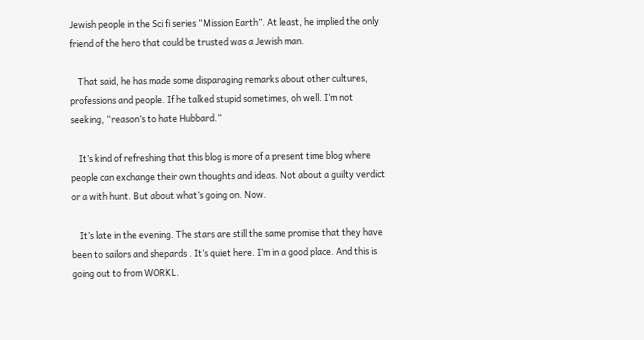Jewish people in the Sci fi series “Mission Earth”. At least, he implied the only friend of the hero that could be trusted was a Jewish man.

    That said, he has made some disparaging remarks about other cultures, professions and people. If he talked stupid sometimes, oh well. I’m not seeking, “reason’s to hate Hubbard.”

    It’s kind of refreshing that this blog is more of a present time blog where people can exchange their own thoughts and ideas. Not about a guilty verdict or a with hunt. But about what’s going on. Now.

    It’s late in the evening. The stars are still the same promise that they have been to sailors and shepards . It’s quiet here. I’m in a good place. And this is going out to from WORKL.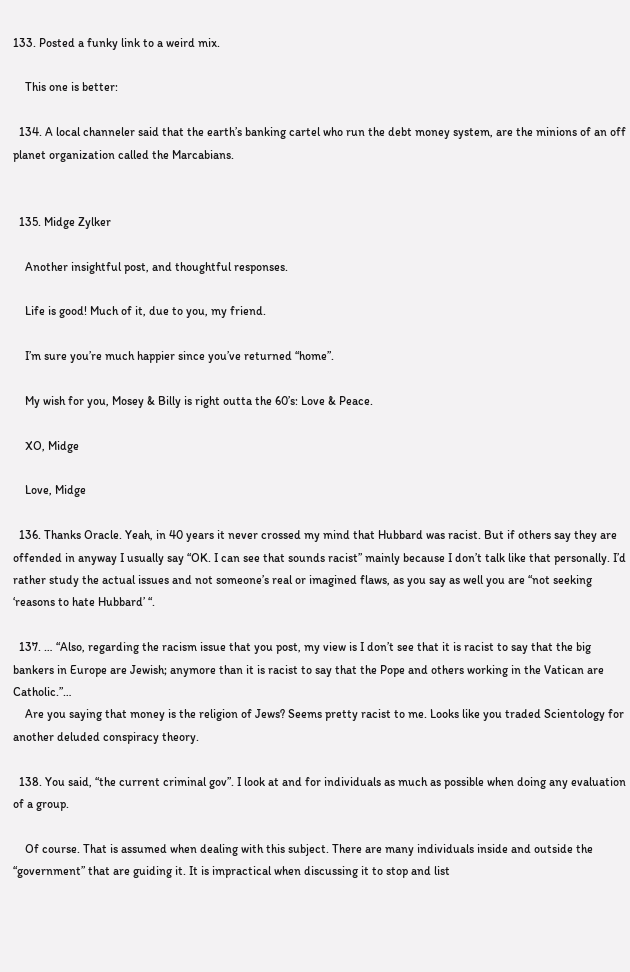133. Posted a funky link to a weird mix.

    This one is better:

  134. A local channeler said that the earth’s banking cartel who run the debt money system, are the minions of an off planet organization called the Marcabians.


  135. Midge Zylker

    Another insightful post, and thoughtful responses.

    Life is good! Much of it, due to you, my friend.

    I’m sure you’re much happier since you’ve returned “home”.

    My wish for you, Mosey & Billy is right outta the 60’s: Love & Peace.

    XO, Midge

    Love, Midge

  136. Thanks Oracle. Yeah, in 40 years it never crossed my mind that Hubbard was racist. But if others say they are offended in anyway I usually say “OK. I can see that sounds racist” mainly because I don’t talk like that personally. I’d rather study the actual issues and not someone’s real or imagined flaws, as you say as well you are “not seeking ‘reasons to hate Hubbard’ “.

  137. … “Also, regarding the racism issue that you post, my view is I don’t see that it is racist to say that the big bankers in Europe are Jewish; anymore than it is racist to say that the Pope and others working in the Vatican are Catholic.”…
    Are you saying that money is the religion of Jews? Seems pretty racist to me. Looks like you traded Scientology for another deluded conspiracy theory.

  138. You said, “the current criminal gov”. I look at and for individuals as much as possible when doing any evaluation of a group.

    Of course. That is assumed when dealing with this subject. There are many individuals inside and outside the “government” that are guiding it. It is impractical when discussing it to stop and list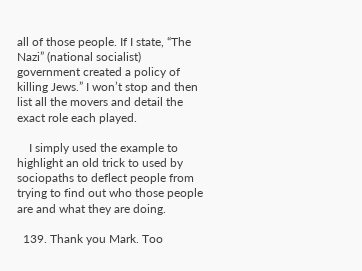all of those people. If I state, “The Nazi” (national socialist) government created a policy of killing Jews.” I won’t stop and then list all the movers and detail the exact role each played.

    I simply used the example to highlight an old trick to used by sociopaths to deflect people from trying to find out who those people are and what they are doing.

  139. Thank you Mark. Too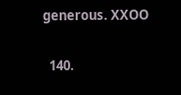generous. XXOO

  140.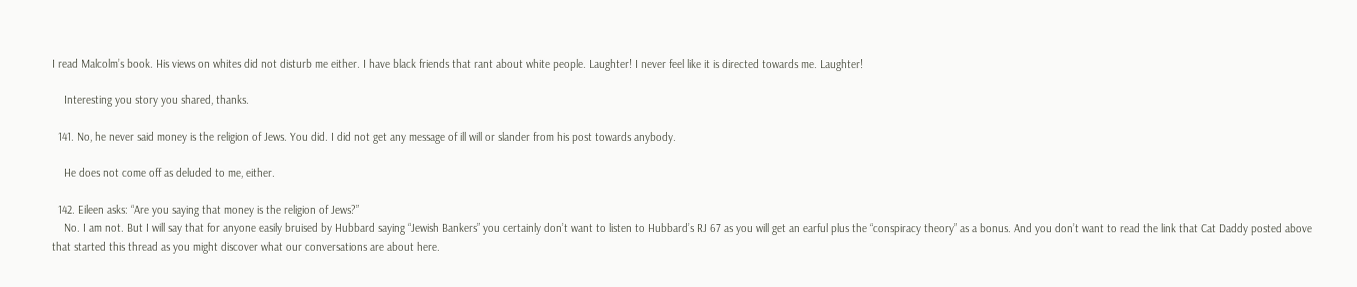I read Malcolm’s book. His views on whites did not disturb me either. I have black friends that rant about white people. Laughter! I never feel like it is directed towards me. Laughter!

    Interesting you story you shared, thanks.

  141. No, he never said money is the religion of Jews. You did. I did not get any message of ill will or slander from his post towards anybody.

    He does not come off as deluded to me, either.

  142. Eileen asks: “Are you saying that money is the religion of Jews?”
    No. I am not. But I will say that for anyone easily bruised by Hubbard saying “Jewish Bankers” you certainly don’t want to listen to Hubbard’s RJ 67 as you will get an earful plus the “conspiracy theory” as a bonus. And you don’t want to read the link that Cat Daddy posted above that started this thread as you might discover what our conversations are about here.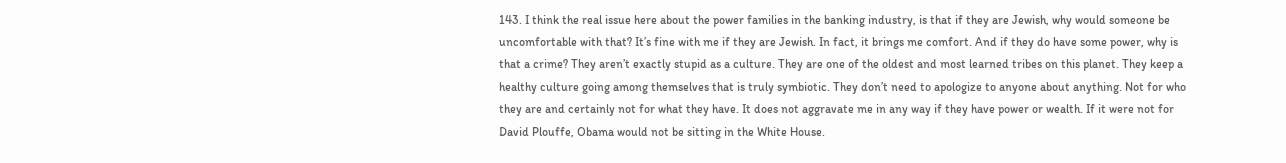143. I think the real issue here about the power families in the banking industry, is that if they are Jewish, why would someone be uncomfortable with that? It’s fine with me if they are Jewish. In fact, it brings me comfort. And if they do have some power, why is that a crime? They aren’t exactly stupid as a culture. They are one of the oldest and most learned tribes on this planet. They keep a healthy culture going among themselves that is truly symbiotic. They don’t need to apologize to anyone about anything. Not for who they are and certainly not for what they have. It does not aggravate me in any way if they have power or wealth. If it were not for David Plouffe, Obama would not be sitting in the White House.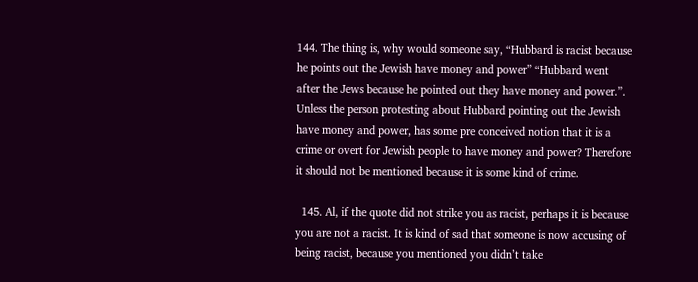144. The thing is, why would someone say, “Hubbard is racist because he points out the Jewish have money and power” “Hubbard went after the Jews because he pointed out they have money and power.”. Unless the person protesting about Hubbard pointing out the Jewish have money and power, has some pre conceived notion that it is a crime or overt for Jewish people to have money and power? Therefore it should not be mentioned because it is some kind of crime.

  145. Al, if the quote did not strike you as racist, perhaps it is because you are not a racist. It is kind of sad that someone is now accusing of being racist, because you mentioned you didn’t take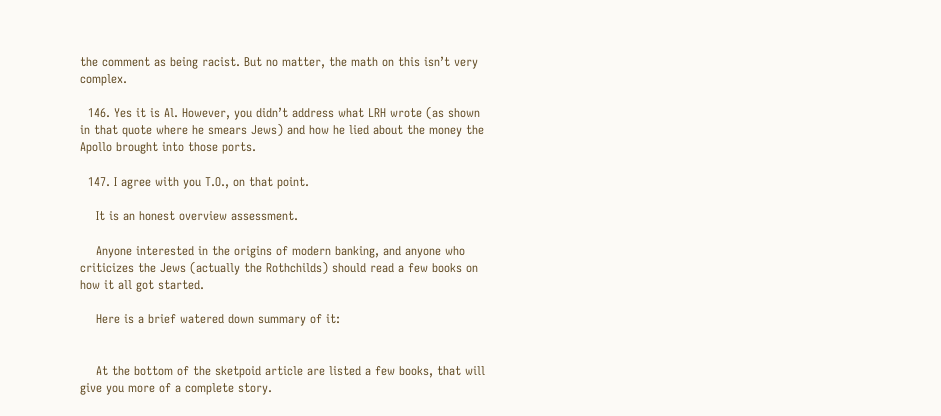the comment as being racist. But no matter, the math on this isn’t very complex.

  146. Yes it is Al. However, you didn’t address what LRH wrote (as shown in that quote where he smears Jews) and how he lied about the money the Apollo brought into those ports.

  147. I agree with you T.O., on that point.

    It is an honest overview assessment.

    Anyone interested in the origins of modern banking, and anyone who criticizes the Jews (actually the Rothchilds) should read a few books on how it all got started.

    Here is a brief watered down summary of it:


    At the bottom of the sketpoid article are listed a few books, that will give you more of a complete story.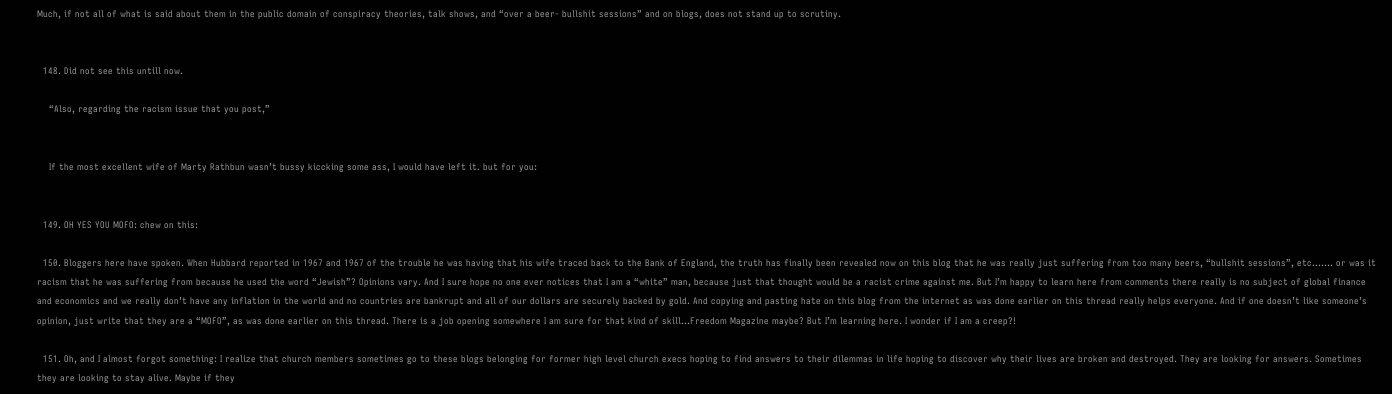Much, if not all of what is said about them in the public domain of conspiracy theories, talk shows, and “over a beer- bullshit sessions” and on blogs, does not stand up to scrutiny.


  148. Did not see this untill now.

    “Also, regarding the racism issue that you post,”


    If the most excellent wife of Marty Rathbun wasn’t bussy kiccking some ass, I would have left it. but for you:


  149. OH YES YOU MOFO: chew on this:

  150. Bloggers here have spoken. When Hubbard reported in 1967 and 1967 of the trouble he was having that his wife traced back to the Bank of England, the truth has finally been revealed now on this blog that he was really just suffering from too many beers, “bullshit sessions”, etc……. or was it racism that he was suffering from because he used the word “Jewish”? Opinions vary. And I sure hope no one ever notices that I am a “white” man, because just that thought would be a racist crime against me. But I’m happy to learn here from comments there really is no subject of global finance and economics and we really don’t have any inflation in the world and no countries are bankrupt and all of our dollars are securely backed by gold. And copying and pasting hate on this blog from the internet as was done earlier on this thread really helps everyone. And if one doesn’t like someone’s opinion, just write that they are a “MOFO”, as was done earlier on this thread. There is a job opening somewhere I am sure for that kind of skill…Freedom Magazine maybe? But I’m learning here. I wonder if I am a creep?!

  151. Oh, and I almost forgot something: I realize that church members sometimes go to these blogs belonging for former high level church execs hoping to find answers to their dilemmas in life hoping to discover why their lives are broken and destroyed. They are looking for answers. Sometimes they are looking to stay alive. Maybe if they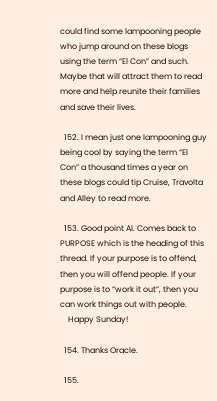could find some lampooning people who jump around on these blogs using the term “El Con” and such. Maybe that will attract them to read more and help reunite their families and save their lives.

  152. I mean just one lampooning guy being cool by saying the term “El Con” a thousand times a year on these blogs could tip Cruise, Travolta and Alley to read more.

  153. Good point Al. Comes back to PURPOSE which is the heading of this thread. If your purpose is to offend, then you will offend people. If your purpose is to “work it out”, then you can work things out with people.
    Happy Sunday!

  154. Thanks Oracle.

  155.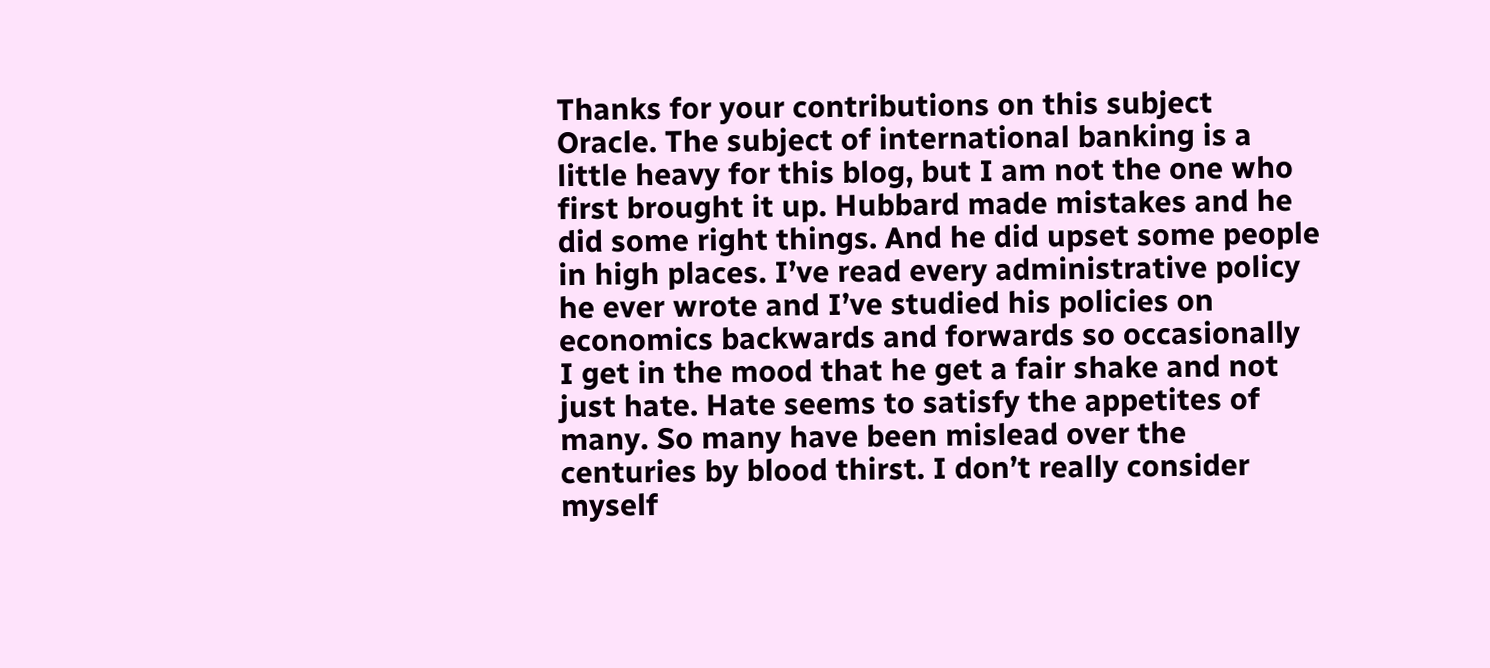Thanks for your contributions on this subject Oracle. The subject of international banking is a little heavy for this blog, but I am not the one who first brought it up. Hubbard made mistakes and he did some right things. And he did upset some people in high places. I’ve read every administrative policy he ever wrote and I’ve studied his policies on economics backwards and forwards so occasionally I get in the mood that he get a fair shake and not just hate. Hate seems to satisfy the appetites of many. So many have been mislead over the centuries by blood thirst. I don’t really consider myself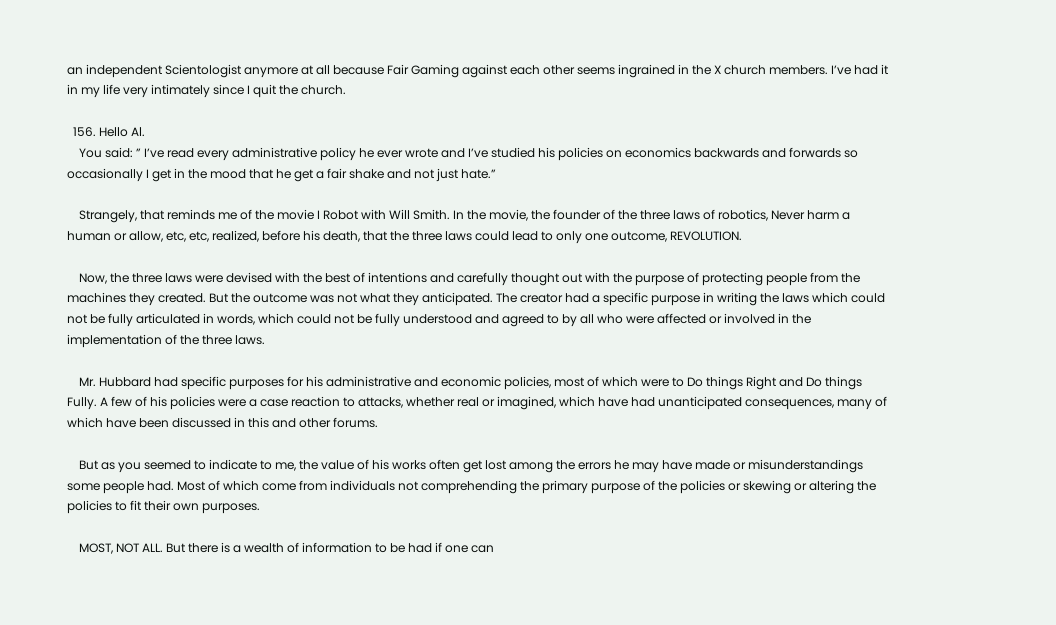an independent Scientologist anymore at all because Fair Gaming against each other seems ingrained in the X church members. I’ve had it in my life very intimately since I quit the church.

  156. Hello Al.
    You said: ” I’ve read every administrative policy he ever wrote and I’ve studied his policies on economics backwards and forwards so occasionally I get in the mood that he get a fair shake and not just hate.”

    Strangely, that reminds me of the movie I Robot with Will Smith. In the movie, the founder of the three laws of robotics, Never harm a human or allow, etc, etc, realized, before his death, that the three laws could lead to only one outcome, REVOLUTION.

    Now, the three laws were devised with the best of intentions and carefully thought out with the purpose of protecting people from the machines they created. But the outcome was not what they anticipated. The creator had a specific purpose in writing the laws which could not be fully articulated in words, which could not be fully understood and agreed to by all who were affected or involved in the implementation of the three laws.

    Mr. Hubbard had specific purposes for his administrative and economic policies, most of which were to Do things Right and Do things Fully. A few of his policies were a case reaction to attacks, whether real or imagined, which have had unanticipated consequences, many of which have been discussed in this and other forums.

    But as you seemed to indicate to me, the value of his works often get lost among the errors he may have made or misunderstandings some people had. Most of which come from individuals not comprehending the primary purpose of the policies or skewing or altering the policies to fit their own purposes.

    MOST, NOT ALL. But there is a wealth of information to be had if one can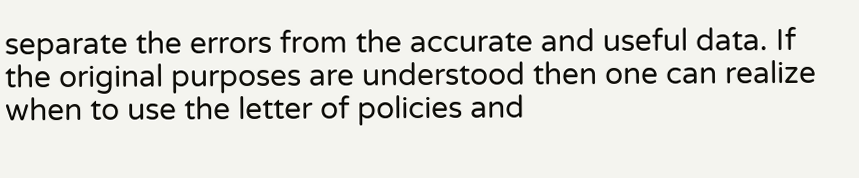separate the errors from the accurate and useful data. If the original purposes are understood then one can realize when to use the letter of policies and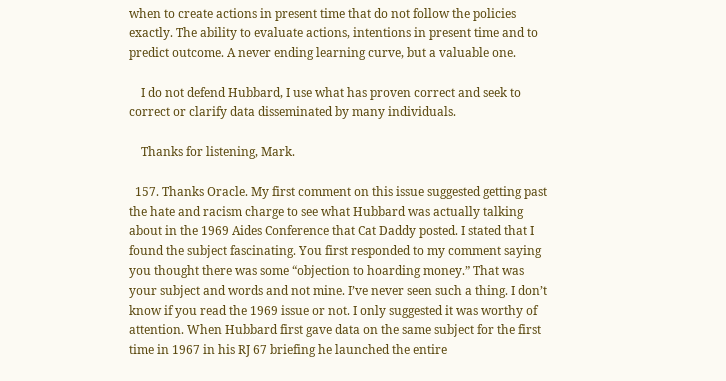when to create actions in present time that do not follow the policies exactly. The ability to evaluate actions, intentions in present time and to predict outcome. A never ending learning curve, but a valuable one.

    I do not defend Hubbard, I use what has proven correct and seek to correct or clarify data disseminated by many individuals.

    Thanks for listening, Mark.

  157. Thanks Oracle. My first comment on this issue suggested getting past the hate and racism charge to see what Hubbard was actually talking about in the 1969 Aides Conference that Cat Daddy posted. I stated that I found the subject fascinating. You first responded to my comment saying you thought there was some “objection to hoarding money.” That was your subject and words and not mine. I’ve never seen such a thing. I don’t know if you read the 1969 issue or not. I only suggested it was worthy of attention. When Hubbard first gave data on the same subject for the first time in 1967 in his RJ 67 briefing he launched the entire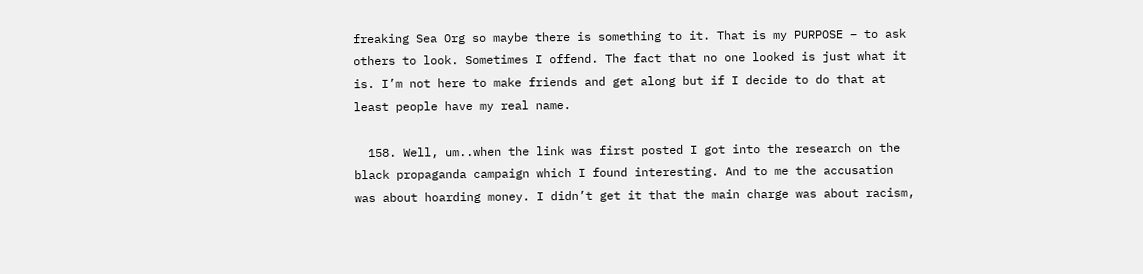freaking Sea Org so maybe there is something to it. That is my PURPOSE – to ask others to look. Sometimes I offend. The fact that no one looked is just what it is. I’m not here to make friends and get along but if I decide to do that at least people have my real name.

  158. Well, um..when the link was first posted I got into the research on the black propaganda campaign which I found interesting. And to me the accusation was about hoarding money. I didn’t get it that the main charge was about racism,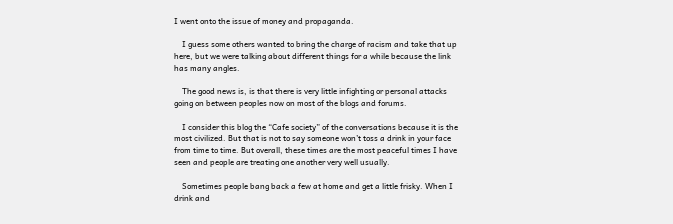I went onto the issue of money and propaganda.

    I guess some others wanted to bring the charge of racism and take that up here, but we were talking about different things for a while because the link has many angles.

    The good news is, is that there is very little infighting or personal attacks going on between peoples now on most of the blogs and forums.

    I consider this blog the “Cafe society” of the conversations because it is the most civilized. But that is not to say someone won’t toss a drink in your face from time to time. But overall, these times are the most peaceful times I have seen and people are treating one another very well usually.

    Sometimes people bang back a few at home and get a little frisky. When I drink and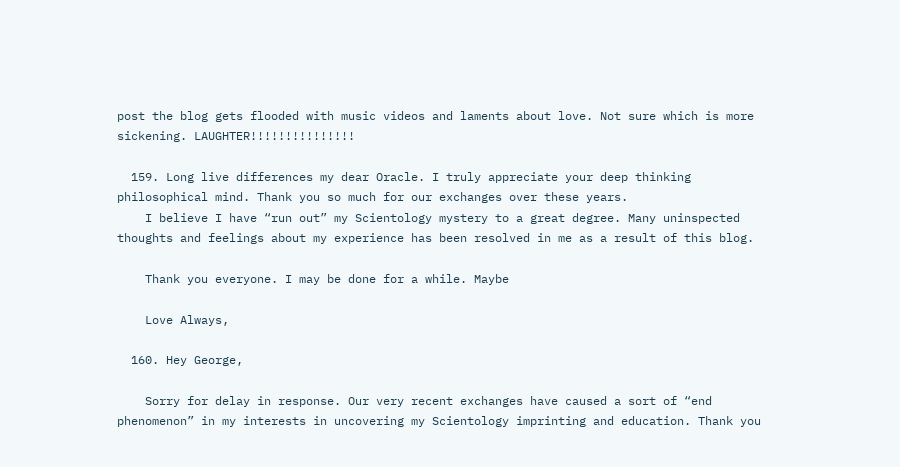post the blog gets flooded with music videos and laments about love. Not sure which is more sickening. LAUGHTER!!!!!!!!!!!!!!!

  159. Long live differences my dear Oracle. I truly appreciate your deep thinking philosophical mind. Thank you so much for our exchanges over these years.
    I believe I have “run out” my Scientology mystery to a great degree. Many uninspected thoughts and feelings about my experience has been resolved in me as a result of this blog.

    Thank you everyone. I may be done for a while. Maybe

    Love Always,

  160. Hey George,

    Sorry for delay in response. Our very recent exchanges have caused a sort of “end phenomenon” in my interests in uncovering my Scientology imprinting and education. Thank you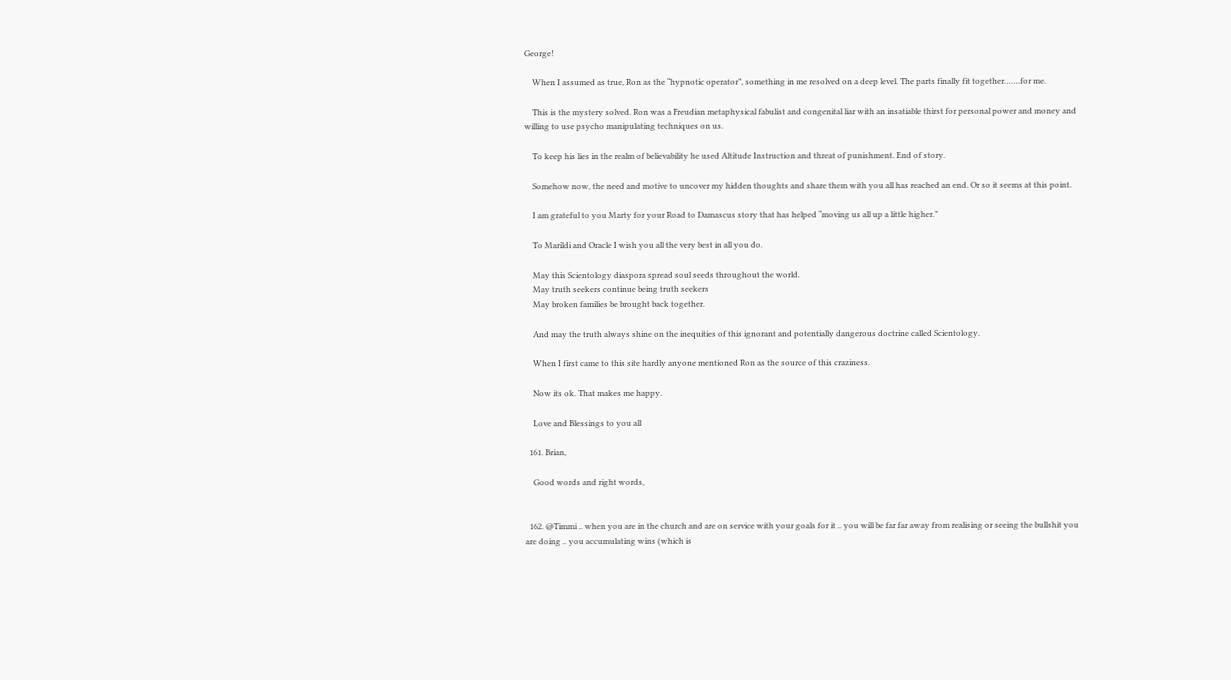George!

    When I assumed as true, Ron as the “hypnotic operator”, something in me resolved on a deep level. The parts finally fit together…….for me.

    This is the mystery solved. Ron was a Freudian metaphysical fabulist and congenital liar with an insatiable thirst for personal power and money and willing to use psycho manipulating techniques on us.

    To keep his lies in the realm of believability he used Altitude Instruction and threat of punishment. End of story.

    Somehow now, the need and motive to uncover my hidden thoughts and share them with you all has reached an end. Or so it seems at this point.

    I am grateful to you Marty for your Road to Damascus story that has helped “moving us all up a little higher.”

    To Marildi and Oracle I wish you all the very best in all you do.

    May this Scientology diaspora spread soul seeds throughout the world.
    May truth seekers continue being truth seekers
    May broken families be brought back together.

    And may the truth always shine on the inequities of this ignorant and potentially dangerous doctrine called Scientology.

    When I first came to this site hardly anyone mentioned Ron as the source of this craziness.

    Now its ok. That makes me happy.

    Love and Blessings to you all

  161. Brian,

    Good words and right words,


  162. @Timmi .. when you are in the church and are on service with your goals for it .. you will be far far away from realising or seeing the bullshit you are doing .. you accumulating wins (which is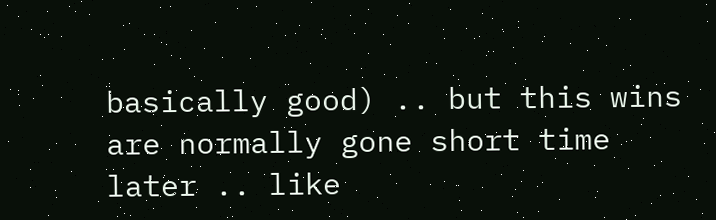basically good) .. but this wins are normally gone short time later .. like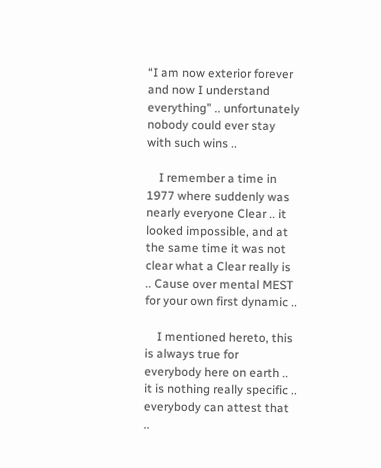“I am now exterior forever and now I understand everything” .. unfortunately nobody could ever stay with such wins ..

    I remember a time in 1977 where suddenly was nearly everyone Clear .. it looked impossible, and at the same time it was not clear what a Clear really is .. Cause over mental MEST for your own first dynamic ..

    I mentioned hereto, this is always true for everybody here on earth .. it is nothing really specific .. everybody can attest that ..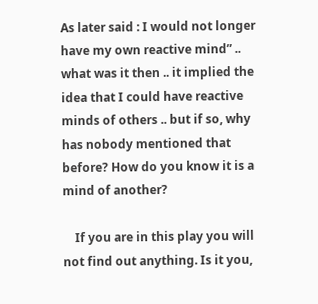As later said : I would not longer have my own reactive mind” .. what was it then .. it implied the idea that I could have reactive minds of others .. but if so, why has nobody mentioned that before? How do you know it is a mind of another?

    If you are in this play you will not find out anything. Is it you,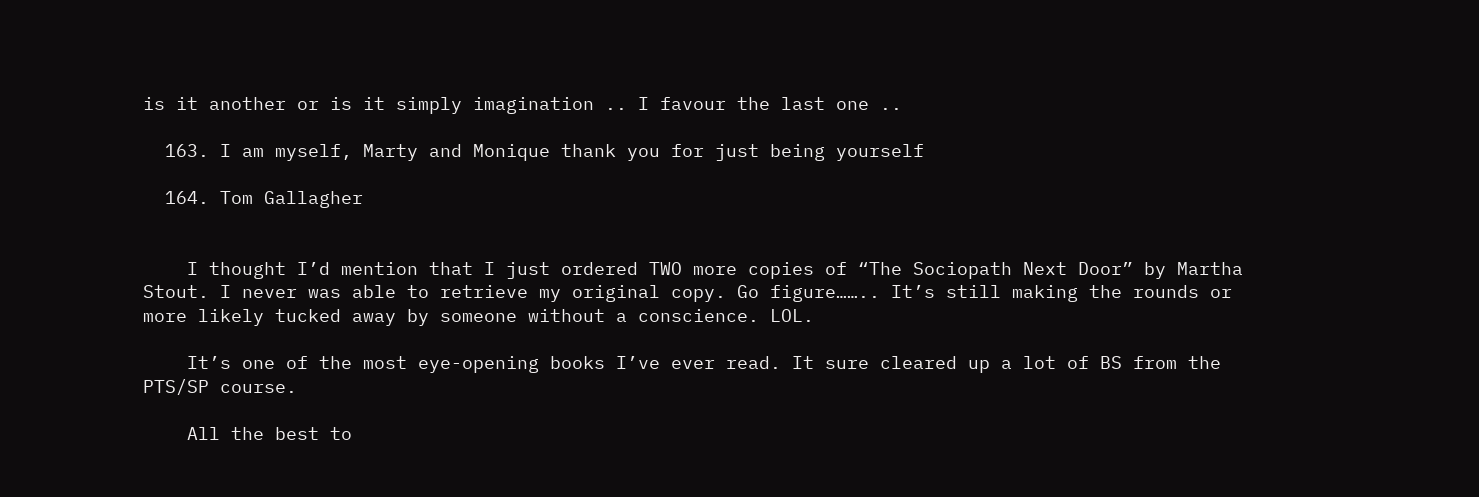is it another or is it simply imagination .. I favour the last one ..

  163. I am myself, Marty and Monique thank you for just being yourself

  164. Tom Gallagher


    I thought I’d mention that I just ordered TWO more copies of “The Sociopath Next Door” by Martha Stout. I never was able to retrieve my original copy. Go figure…….. It’s still making the rounds or more likely tucked away by someone without a conscience. LOL.

    It’s one of the most eye-opening books I’ve ever read. It sure cleared up a lot of BS from the PTS/SP course.

    All the best to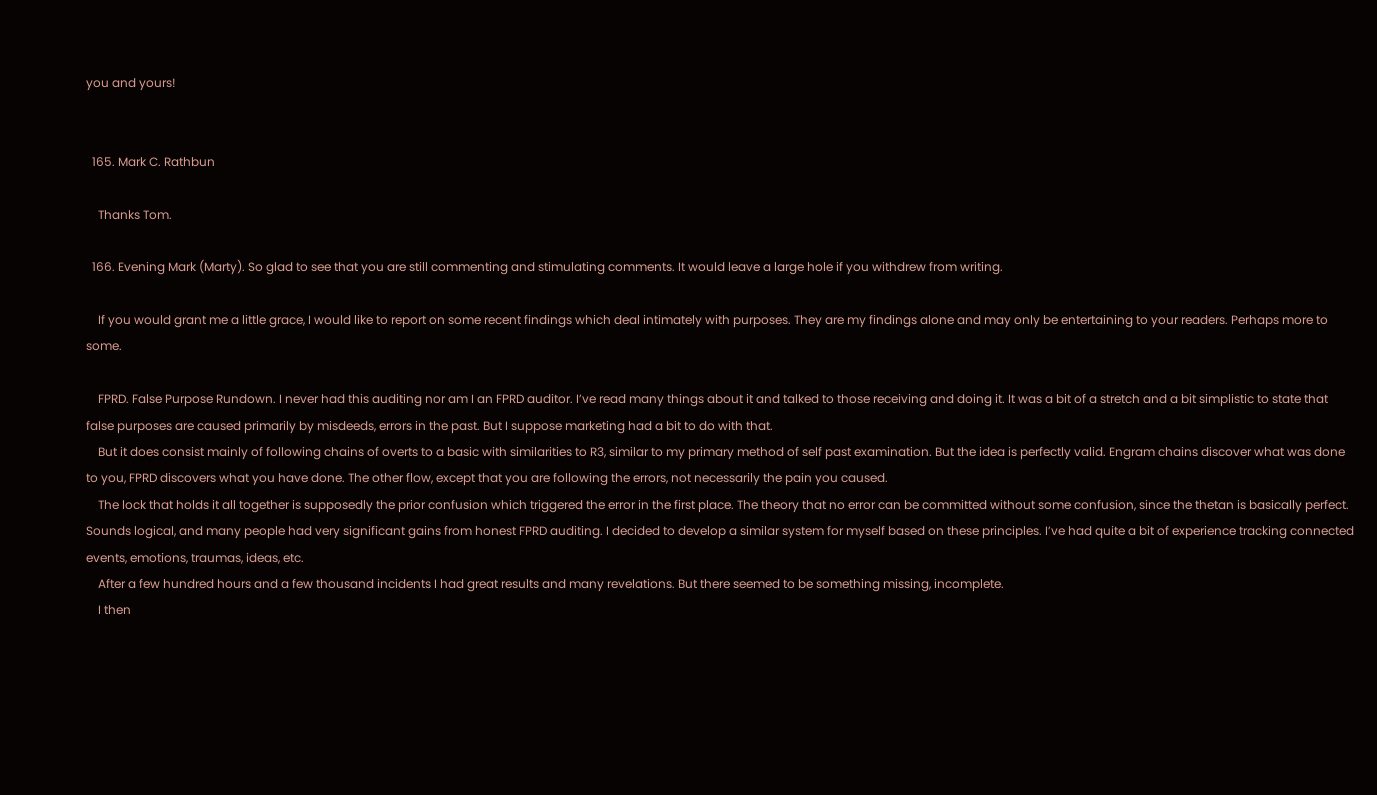you and yours!


  165. Mark C. Rathbun

    Thanks Tom.

  166. Evening Mark (Marty). So glad to see that you are still commenting and stimulating comments. It would leave a large hole if you withdrew from writing.

    If you would grant me a little grace, I would like to report on some recent findings which deal intimately with purposes. They are my findings alone and may only be entertaining to your readers. Perhaps more to some.

    FPRD. False Purpose Rundown. I never had this auditing nor am I an FPRD auditor. I’ve read many things about it and talked to those receiving and doing it. It was a bit of a stretch and a bit simplistic to state that false purposes are caused primarily by misdeeds, errors in the past. But I suppose marketing had a bit to do with that.
    But it does consist mainly of following chains of overts to a basic with similarities to R3, similar to my primary method of self past examination. But the idea is perfectly valid. Engram chains discover what was done to you, FPRD discovers what you have done. The other flow, except that you are following the errors, not necessarily the pain you caused.
    The lock that holds it all together is supposedly the prior confusion which triggered the error in the first place. The theory that no error can be committed without some confusion, since the thetan is basically perfect. Sounds logical, and many people had very significant gains from honest FPRD auditing. I decided to develop a similar system for myself based on these principles. I’ve had quite a bit of experience tracking connected events, emotions, traumas, ideas, etc.
    After a few hundred hours and a few thousand incidents I had great results and many revelations. But there seemed to be something missing, incomplete.
    I then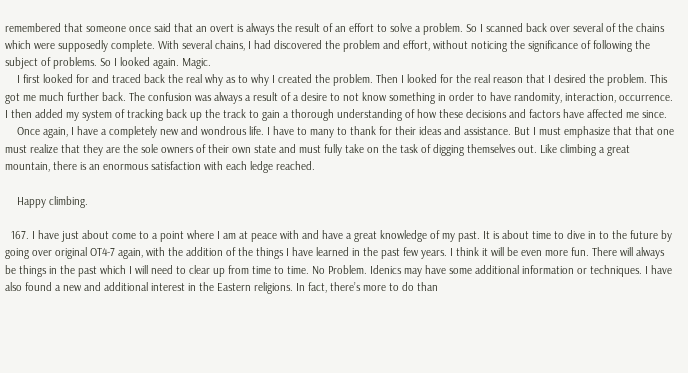remembered that someone once said that an overt is always the result of an effort to solve a problem. So I scanned back over several of the chains which were supposedly complete. With several chains, I had discovered the problem and effort, without noticing the significance of following the subject of problems. So I looked again. Magic.
    I first looked for and traced back the real why as to why I created the problem. Then I looked for the real reason that I desired the problem. This got me much further back. The confusion was always a result of a desire to not know something in order to have randomity, interaction, occurrence. I then added my system of tracking back up the track to gain a thorough understanding of how these decisions and factors have affected me since.
    Once again, I have a completely new and wondrous life. I have to many to thank for their ideas and assistance. But I must emphasize that that one must realize that they are the sole owners of their own state and must fully take on the task of digging themselves out. Like climbing a great mountain, there is an enormous satisfaction with each ledge reached.

    Happy climbing.

  167. I have just about come to a point where I am at peace with and have a great knowledge of my past. It is about time to dive in to the future by going over original OT4-7 again, with the addition of the things I have learned in the past few years. I think it will be even more fun. There will always be things in the past which I will need to clear up from time to time. No Problem. Idenics may have some additional information or techniques. I have also found a new and additional interest in the Eastern religions. In fact, there’s more to do than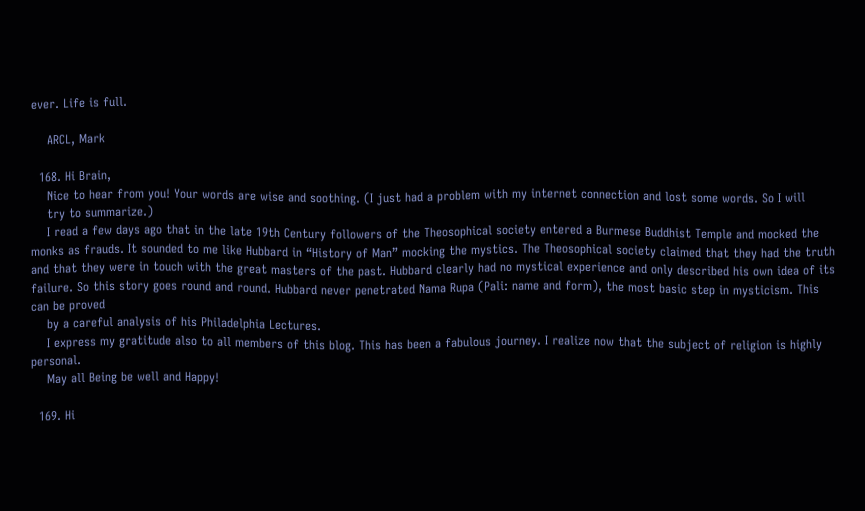ever. Life is full.

    ARCL, Mark

  168. Hi Brain,
    Nice to hear from you! Your words are wise and soothing. (I just had a problem with my internet connection and lost some words. So I will
    try to summarize.)
    I read a few days ago that in the late 19th Century followers of the Theosophical society entered a Burmese Buddhist Temple and mocked the monks as frauds. It sounded to me like Hubbard in “History of Man” mocking the mystics. The Theosophical society claimed that they had the truth and that they were in touch with the great masters of the past. Hubbard clearly had no mystical experience and only described his own idea of its failure. So this story goes round and round. Hubbard never penetrated Nama Rupa (Pali: name and form), the most basic step in mysticism. This can be proved
    by a careful analysis of his Philadelphia Lectures.
    I express my gratitude also to all members of this blog. This has been a fabulous journey. I realize now that the subject of religion is highly personal.
    May all Being be well and Happy!

  169. Hi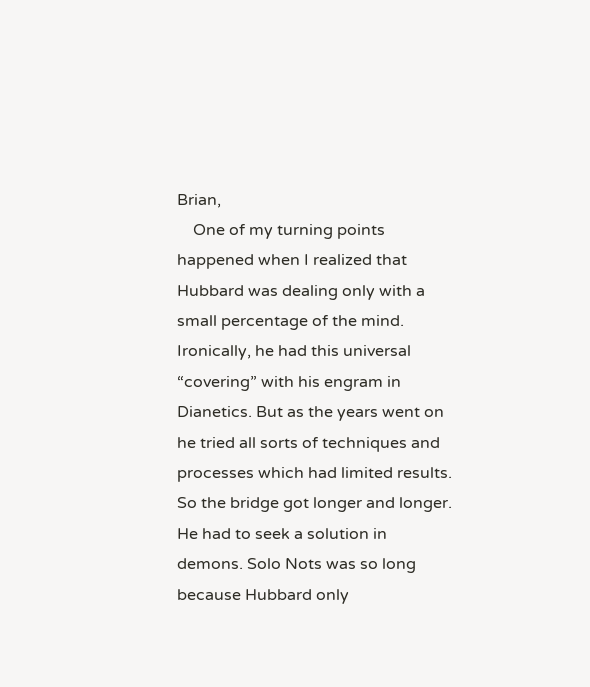Brian,
    One of my turning points happened when I realized that Hubbard was dealing only with a small percentage of the mind. Ironically, he had this universal “covering” with his engram in Dianetics. But as the years went on he tried all sorts of techniques and processes which had limited results. So the bridge got longer and longer. He had to seek a solution in demons. Solo Nots was so long because Hubbard only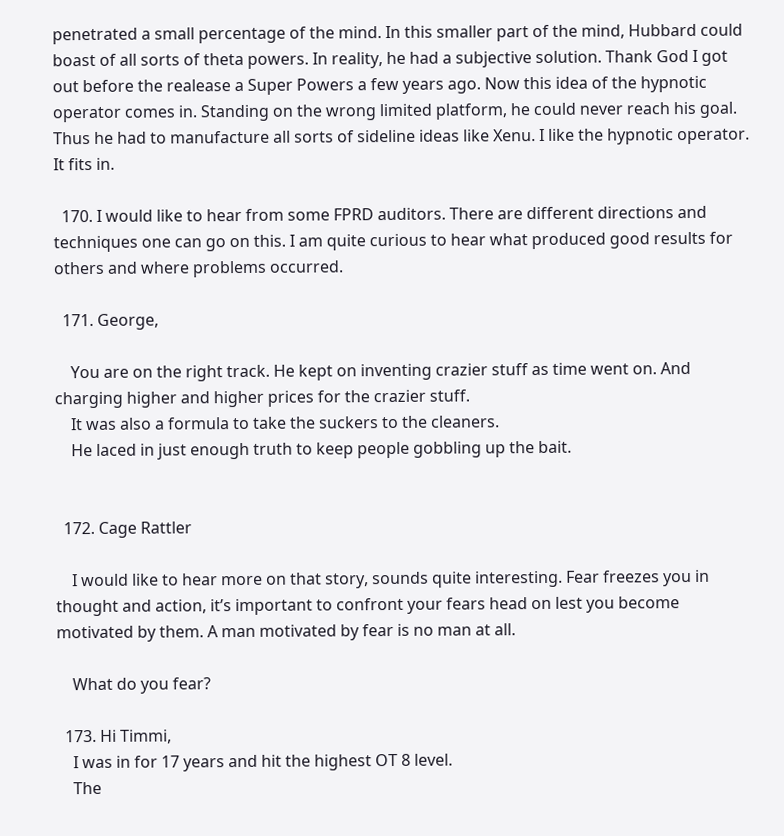penetrated a small percentage of the mind. In this smaller part of the mind, Hubbard could boast of all sorts of theta powers. In reality, he had a subjective solution. Thank God I got out before the realease a Super Powers a few years ago. Now this idea of the hypnotic operator comes in. Standing on the wrong limited platform, he could never reach his goal. Thus he had to manufacture all sorts of sideline ideas like Xenu. I like the hypnotic operator. It fits in.

  170. I would like to hear from some FPRD auditors. There are different directions and techniques one can go on this. I am quite curious to hear what produced good results for others and where problems occurred.

  171. George,

    You are on the right track. He kept on inventing crazier stuff as time went on. And charging higher and higher prices for the crazier stuff.
    It was also a formula to take the suckers to the cleaners.
    He laced in just enough truth to keep people gobbling up the bait.


  172. Cage Rattler

    I would like to hear more on that story, sounds quite interesting. Fear freezes you in thought and action, it’s important to confront your fears head on lest you become motivated by them. A man motivated by fear is no man at all.

    What do you fear?

  173. Hi Timmi,
    I was in for 17 years and hit the highest OT 8 level.
    The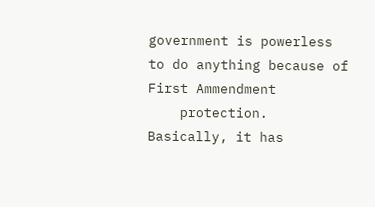government is powerless to do anything because of First Ammendment
    protection. Basically, it has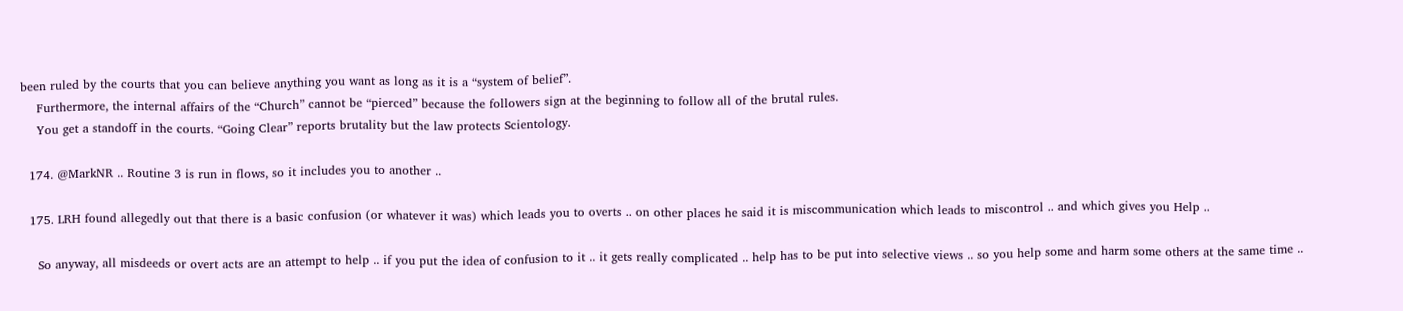been ruled by the courts that you can believe anything you want as long as it is a “system of belief”.
    Furthermore, the internal affairs of the “Church” cannot be “pierced” because the followers sign at the beginning to follow all of the brutal rules.
    You get a standoff in the courts. “Going Clear” reports brutality but the law protects Scientology.

  174. @MarkNR .. Routine 3 is run in flows, so it includes you to another ..

  175. LRH found allegedly out that there is a basic confusion (or whatever it was) which leads you to overts .. on other places he said it is miscommunication which leads to miscontrol .. and which gives you Help ..

    So anyway, all misdeeds or overt acts are an attempt to help .. if you put the idea of confusion to it .. it gets really complicated .. help has to be put into selective views .. so you help some and harm some others at the same time ..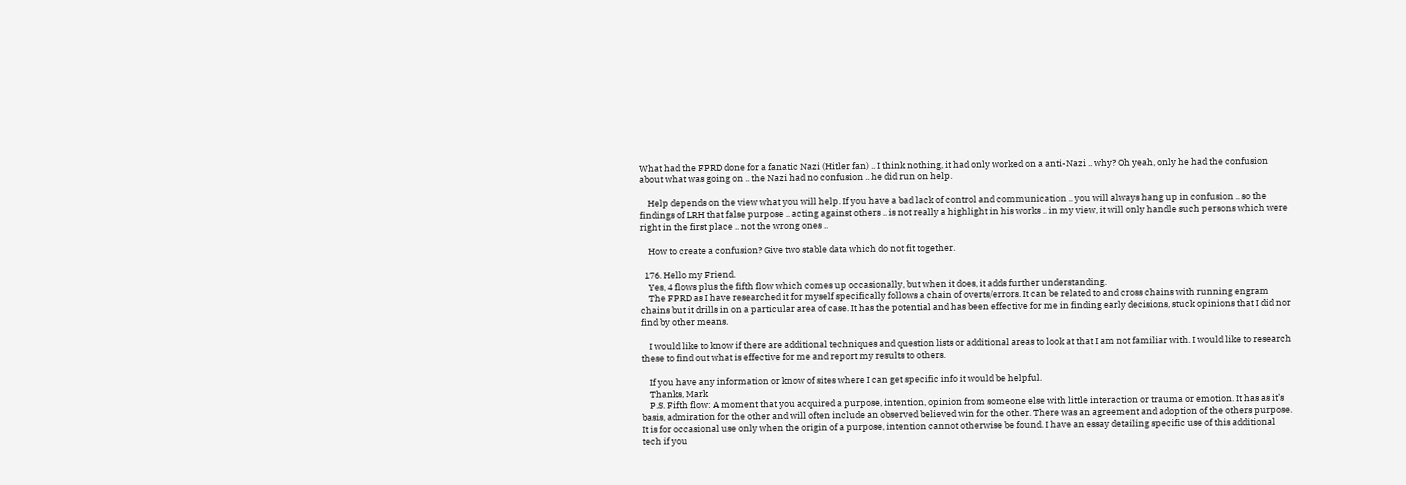What had the FPRD done for a fanatic Nazi (Hitler fan) .. I think nothing, it had only worked on a anti-Nazi .. why? Oh yeah, only he had the confusion about what was going on .. the Nazi had no confusion .. he did run on help.

    Help depends on the view what you will help. If you have a bad lack of control and communication .. you will always hang up in confusion .. so the findings of LRH that false purpose .. acting against others .. is not really a highlight in his works .. in my view, it will only handle such persons which were right in the first place .. not the wrong ones ..

    How to create a confusion? Give two stable data which do not fit together.

  176. Hello my Friend.
    Yes, 4 flows plus the fifth flow which comes up occasionally, but when it does, it adds further understanding.
    The FPRD as I have researched it for myself specifically follows a chain of overts/errors. It can be related to and cross chains with running engram chains but it drills in on a particular area of case. It has the potential and has been effective for me in finding early decisions, stuck opinions that I did nor find by other means.

    I would like to know if there are additional techniques and question lists or additional areas to look at that I am not familiar with. I would like to research these to find out what is effective for me and report my results to others.

    If you have any information or know of sites where I can get specific info it would be helpful.
    Thanks, Mark
    P.S. Fifth flow: A moment that you acquired a purpose, intention, opinion from someone else with little interaction or trauma or emotion. It has as it’s basis, admiration for the other and will often include an observed believed win for the other. There was an agreement and adoption of the others purpose. It is for occasional use only when the origin of a purpose, intention cannot otherwise be found. I have an essay detailing specific use of this additional tech if you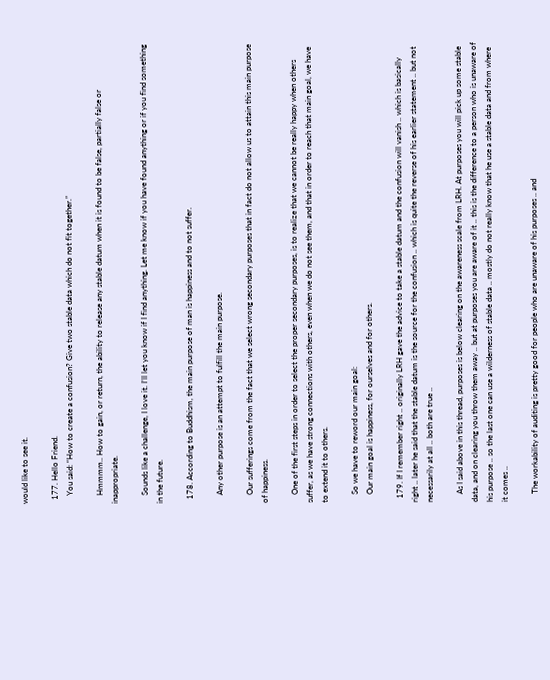would like to see it.

  177. Hello Friend.
    You said: “How to create a confusion? Give two stable data which do not fit together.”

    Hmmmm.. How to gain, or return, the ability to release any stable datum when it is found to be false, partially false or inappropriate.

    Sounds like a challenge, I love it. I’ll let you know if I find anything. Let me know if you have found anything or if you find something in the future.

  178. According to Buddhism, the main purpose of man is happiness and to not suffer.

    Any other purpose is an attempt to fulfill the main purpose.

    Our sufferings come from the fact that we select wrong secondary purposes that in fact do not allow us to attain this main purpose of happiness.

    One of the first steps in order to select the proper secondary purposes, is to realize that we cannot be really happy when others suffer, as we have strong connections with others, even when we do not see them, and that in order to reach that main goal, we have to extend it to others.

    So we have to reword our main goal:
    Our main goal is happiness, for ourselves and for others.

  179. If I remember right .. originally LRH gave the advice to take a stable datum and the confusion will vanish .. which is basically right .. later he said that the stable datum is the source for the confusion .. which is quite the reverse of his earlier statement .. but not necessarily at all .. both are true ..

    As I said above in this thread, purposes is below clearing on the awareness scale from LRH. At purposes you will pick up some stable data, and on clearing you throw them away .. but at purposes you are aware of it .. this is the difference to a person who is unaware of his purpose .. so the last one can use a wilderness of stable data .. mostly do not really know that he use a stable data and from where it comes ..

    The workability of auditing is pretty good for people who are unaware of his purposes .. and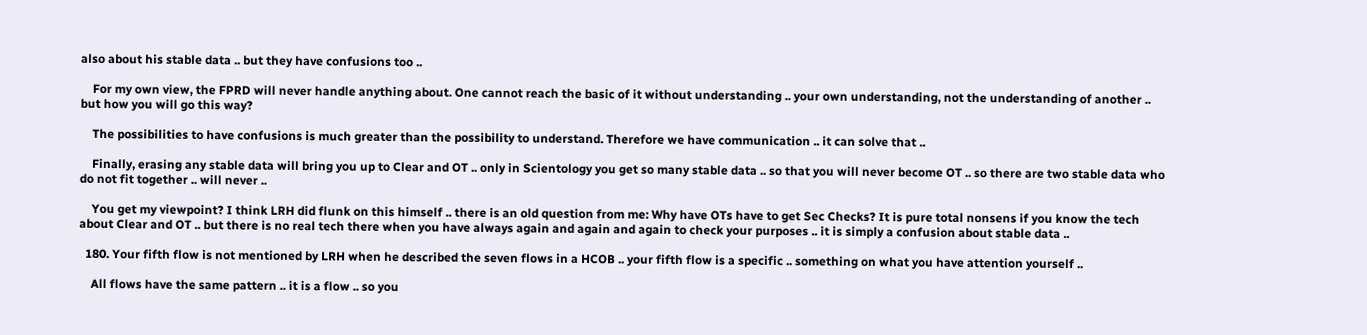also about his stable data .. but they have confusions too ..

    For my own view, the FPRD will never handle anything about. One cannot reach the basic of it without understanding .. your own understanding, not the understanding of another .. but how you will go this way?

    The possibilities to have confusions is much greater than the possibility to understand. Therefore we have communication .. it can solve that ..

    Finally, erasing any stable data will bring you up to Clear and OT .. only in Scientology you get so many stable data .. so that you will never become OT .. so there are two stable data who do not fit together .. will never ..

    You get my viewpoint? I think LRH did flunk on this himself .. there is an old question from me: Why have OTs have to get Sec Checks? It is pure total nonsens if you know the tech about Clear and OT .. but there is no real tech there when you have always again and again and again to check your purposes .. it is simply a confusion about stable data ..

  180. Your fifth flow is not mentioned by LRH when he described the seven flows in a HCOB .. your fifth flow is a specific .. something on what you have attention yourself ..

    All flows have the same pattern .. it is a flow .. so you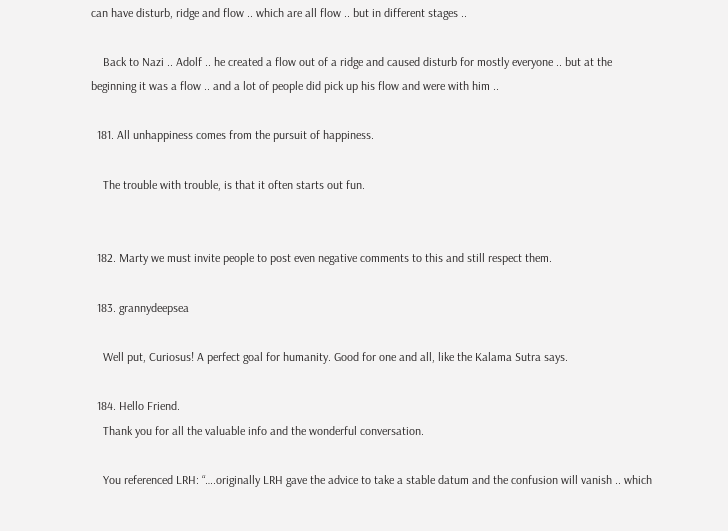can have disturb, ridge and flow .. which are all flow .. but in different stages ..

    Back to Nazi .. Adolf .. he created a flow out of a ridge and caused disturb for mostly everyone .. but at the beginning it was a flow .. and a lot of people did pick up his flow and were with him ..

  181. All unhappiness comes from the pursuit of happiness.

    The trouble with trouble, is that it often starts out fun.


  182. Marty we must invite people to post even negative comments to this and still respect them.

  183. grannydeepsea

    Well put, Curiosus! A perfect goal for humanity. Good for one and all, like the Kalama Sutra says.

  184. Hello Friend.
    Thank you for all the valuable info and the wonderful conversation.

    You referenced LRH: “….originally LRH gave the advice to take a stable datum and the confusion will vanish .. which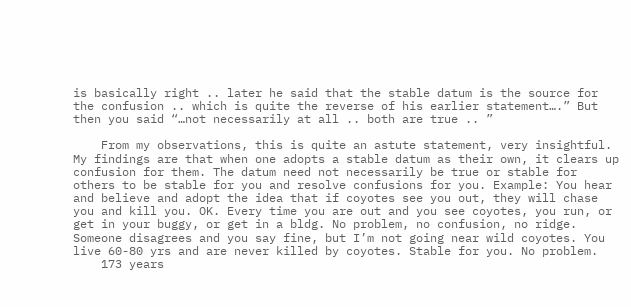is basically right .. later he said that the stable datum is the source for the confusion .. which is quite the reverse of his earlier statement….” But then you said “…not necessarily at all .. both are true .. ”

    From my observations, this is quite an astute statement, very insightful. My findings are that when one adopts a stable datum as their own, it clears up confusion for them. The datum need not necessarily be true or stable for others to be stable for you and resolve confusions for you. Example: You hear and believe and adopt the idea that if coyotes see you out, they will chase you and kill you. OK. Every time you are out and you see coyotes, you run, or get in your buggy, or get in a bldg. No problem, no confusion, no ridge. Someone disagrees and you say fine, but I’m not going near wild coyotes. You live 60-80 yrs and are never killed by coyotes. Stable for you. No problem.
    173 years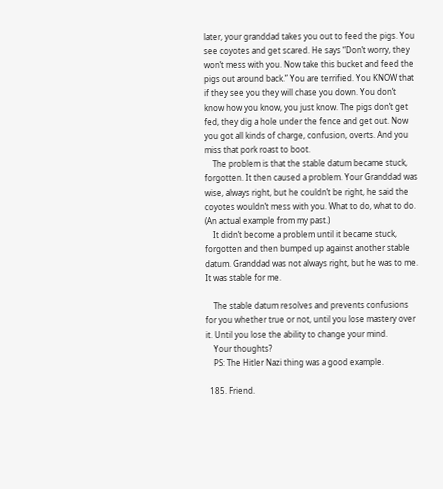later, your granddad takes you out to feed the pigs. You see coyotes and get scared. He says “Don’t worry, they won’t mess with you. Now take this bucket and feed the pigs out around back.” You are terrified. You KNOW that if they see you they will chase you down. You don’t know how you know, you just know. The pigs don’t get fed, they dig a hole under the fence and get out. Now you got all kinds of charge, confusion, overts. And you miss that pork roast to boot.
    The problem is that the stable datum became stuck, forgotten. It then caused a problem. Your Granddad was wise, always right, but he couldn’t be right, he said the coyotes wouldn’t mess with you. What to do, what to do. (An actual example from my past.)
    It didn’t become a problem until it became stuck, forgotten and then bumped up against another stable datum. Granddad was not always right, but he was to me. It was stable for me.

    The stable datum resolves and prevents confusions for you whether true or not, until you lose mastery over it. Until you lose the ability to change your mind.
    Your thoughts?
    PS: The Hitler Nazi thing was a good example.

  185. Friend.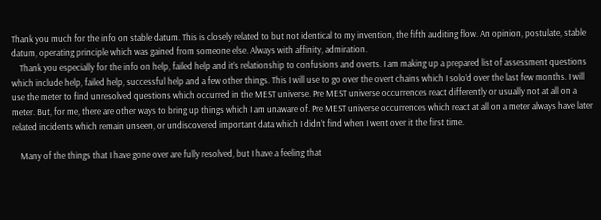Thank you much for the info on stable datum. This is closely related to but not identical to my invention, the fifth auditing flow. An opinion, postulate, stable datum, operating principle which was gained from someone else. Always with affinity, admiration.
    Thank you especially for the info on help, failed help and it’s relationship to confusions and overts. I am making up a prepared list of assessment questions which include help, failed help, successful help and a few other things. This I will use to go over the overt chains which I solo’d over the last few months. I will use the meter to find unresolved questions which occurred in the MEST universe. Pre MEST universe occurrences react differently or usually not at all on a meter. But, for me, there are other ways to bring up things which I am unaware of. Pre MEST universe occurrences which react at all on a meter always have later related incidents which remain unseen, or undiscovered important data which I didn’t find when I went over it the first time.

    Many of the things that I have gone over are fully resolved, but I have a feeling that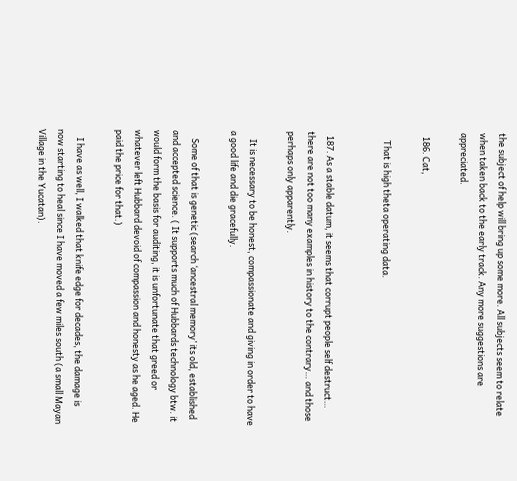the subject of help will bring up some more. All subjects seem to relate when taken back to the early track. Any more suggestions are appreciated.

  186. Cat,

    That is high theta operating data.


  187. As a stable datum, it seems that corrupt people self destruct… there are not too many examples in history to the contrary… and those perhaps only apparently.

    It is necessary to be honest, compassionate and giving in order to have a good life and die gracefully.

    Some of that is genetic (search ‘ancestral memory’ its old, established and accepted science. ( It supports much of Hubbards technology btw. it would form the basis for auditing, it is unfortunate that greed or whatever left Hubbard devoid of compassion and honesty as he aged. He paid the price for that.)

    I have as well, I walked that knife edge for decades, the damage is now starting to heal since I have moved a few miles south (a small Mayan Village in the Yucatan).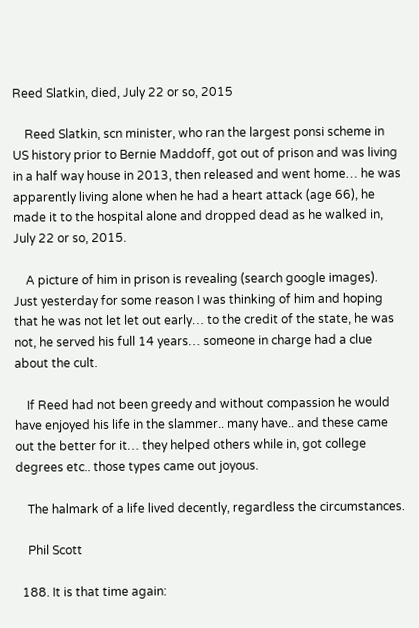Reed Slatkin, died, July 22 or so, 2015

    Reed Slatkin, scn minister, who ran the largest ponsi scheme in US history prior to Bernie Maddoff, got out of prison and was living in a half way house in 2013, then released and went home… he was apparently living alone when he had a heart attack (age 66), he made it to the hospital alone and dropped dead as he walked in, July 22 or so, 2015.

    A picture of him in prison is revealing (search google images). Just yesterday for some reason I was thinking of him and hoping that he was not let let out early… to the credit of the state, he was not, he served his full 14 years… someone in charge had a clue about the cult.

    If Reed had not been greedy and without compassion he would have enjoyed his life in the slammer.. many have.. and these came out the better for it… they helped others while in, got college degrees etc.. those types came out joyous.

    The halmark of a life lived decently, regardless the circumstances.

    Phil Scott

  188. It is that time again: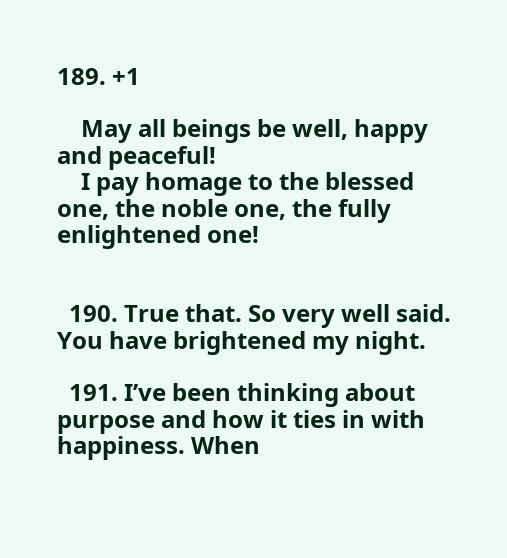189. +1

    May all beings be well, happy and peaceful!
    I pay homage to the blessed one, the noble one, the fully enlightened one!


  190. True that. So very well said. You have brightened my night.

  191. I’ve been thinking about purpose and how it ties in with happiness. When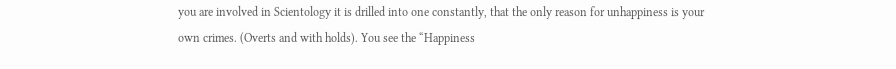you are involved in Scientology it is drilled into one constantly, that the only reason for unhappiness is your own crimes. (Overts and with holds). You see the “Happiness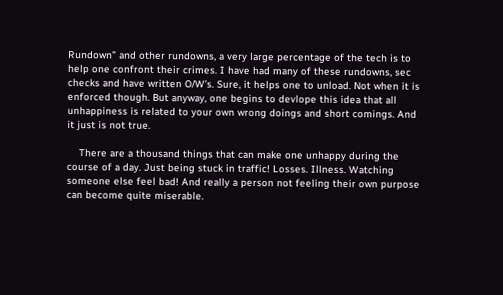Rundown” and other rundowns, a very large percentage of the tech is to help one confront their crimes. I have had many of these rundowns, sec checks and have written O/W’s. Sure, it helps one to unload. Not when it is enforced though. But anyway, one begins to devlope this idea that all unhappiness is related to your own wrong doings and short comings. And it just is not true.

    There are a thousand things that can make one unhappy during the course of a day. Just being stuck in traffic! Losses. Illness. Watching someone else feel bad! And really a person not feeling their own purpose can become quite miserable.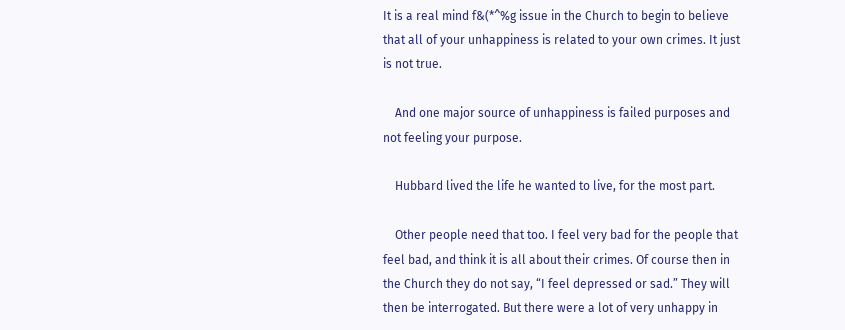It is a real mind f&(*^%g issue in the Church to begin to believe that all of your unhappiness is related to your own crimes. It just is not true.

    And one major source of unhappiness is failed purposes and not feeling your purpose.

    Hubbard lived the life he wanted to live, for the most part.

    Other people need that too. I feel very bad for the people that feel bad, and think it is all about their crimes. Of course then in the Church they do not say, “I feel depressed or sad.” They will then be interrogated. But there were a lot of very unhappy in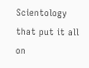Scientology that put it all on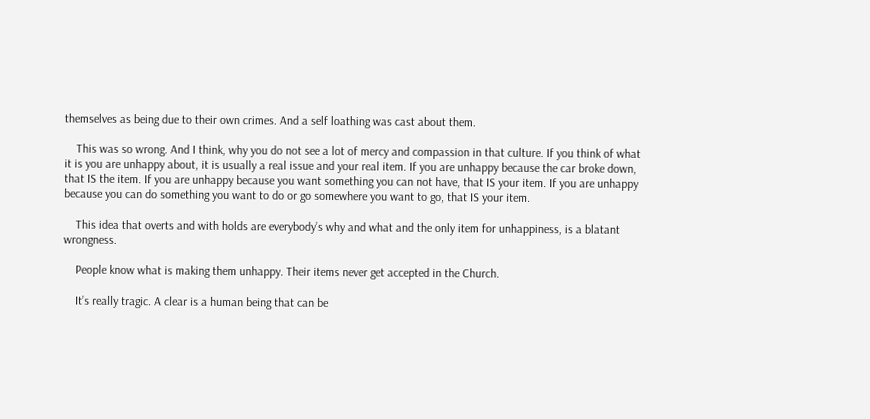themselves as being due to their own crimes. And a self loathing was cast about them.

    This was so wrong. And I think, why you do not see a lot of mercy and compassion in that culture. If you think of what it is you are unhappy about, it is usually a real issue and your real item. If you are unhappy because the car broke down, that IS the item. If you are unhappy because you want something you can not have, that IS your item. If you are unhappy because you can do something you want to do or go somewhere you want to go, that IS your item.

    This idea that overts and with holds are everybody’s why and what and the only item for unhappiness, is a blatant wrongness.

    People know what is making them unhappy. Their items never get accepted in the Church.

    It’s really tragic. A clear is a human being that can be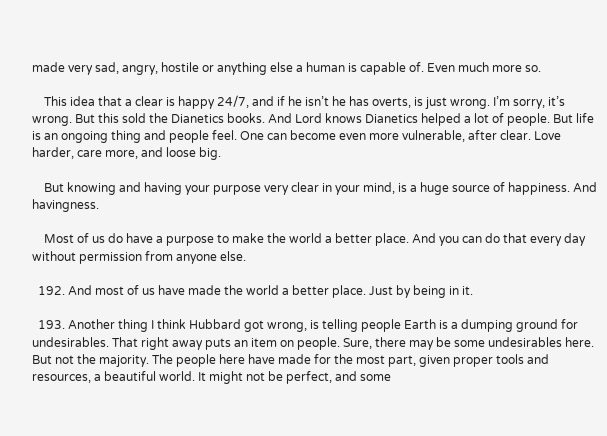made very sad, angry, hostile or anything else a human is capable of. Even much more so.

    This idea that a clear is happy 24/7, and if he isn’t he has overts, is just wrong. I’m sorry, it’s wrong. But this sold the Dianetics books. And Lord knows Dianetics helped a lot of people. But life is an ongoing thing and people feel. One can become even more vulnerable, after clear. Love harder, care more, and loose big.

    But knowing and having your purpose very clear in your mind, is a huge source of happiness. And havingness.

    Most of us do have a purpose to make the world a better place. And you can do that every day without permission from anyone else.

  192. And most of us have made the world a better place. Just by being in it.

  193. Another thing I think Hubbard got wrong, is telling people Earth is a dumping ground for undesirables. That right away puts an item on people. Sure, there may be some undesirables here. But not the majority. The people here have made for the most part, given proper tools and resources, a beautiful world. It might not be perfect, and some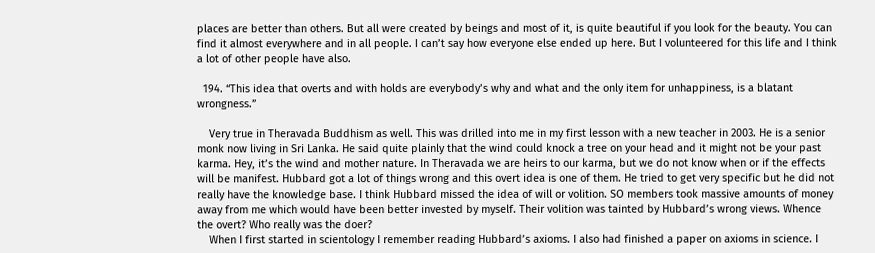places are better than others. But all were created by beings and most of it, is quite beautiful if you look for the beauty. You can find it almost everywhere and in all people. I can’t say how everyone else ended up here. But I volunteered for this life and I think a lot of other people have also.

  194. “This idea that overts and with holds are everybody’s why and what and the only item for unhappiness, is a blatant wrongness.”

    Very true in Theravada Buddhism as well. This was drilled into me in my first lesson with a new teacher in 2003. He is a senior monk now living in Sri Lanka. He said quite plainly that the wind could knock a tree on your head and it might not be your past karma. Hey, it’s the wind and mother nature. In Theravada we are heirs to our karma, but we do not know when or if the effects will be manifest. Hubbard got a lot of things wrong and this overt idea is one of them. He tried to get very specific but he did not really have the knowledge base. I think Hubbard missed the idea of will or volition. SO members took massive amounts of money away from me which would have been better invested by myself. Their volition was tainted by Hubbard’s wrong views. Whence the overt? Who really was the doer?
    When I first started in scientology I remember reading Hubbard’s axioms. I also had finished a paper on axioms in science. I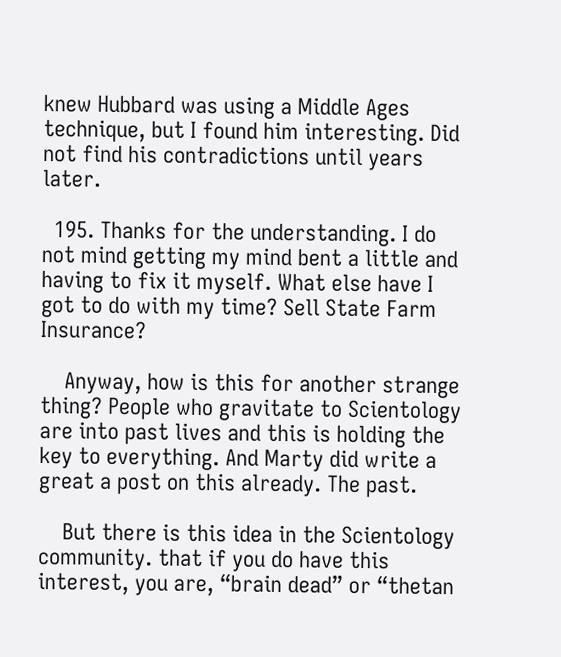knew Hubbard was using a Middle Ages technique, but I found him interesting. Did not find his contradictions until years later.

  195. Thanks for the understanding. I do not mind getting my mind bent a little and having to fix it myself. What else have I got to do with my time? Sell State Farm Insurance?

    Anyway, how is this for another strange thing? People who gravitate to Scientology are into past lives and this is holding the key to everything. And Marty did write a great a post on this already. The past.

    But there is this idea in the Scientology community. that if you do have this interest, you are, “brain dead” or “thetan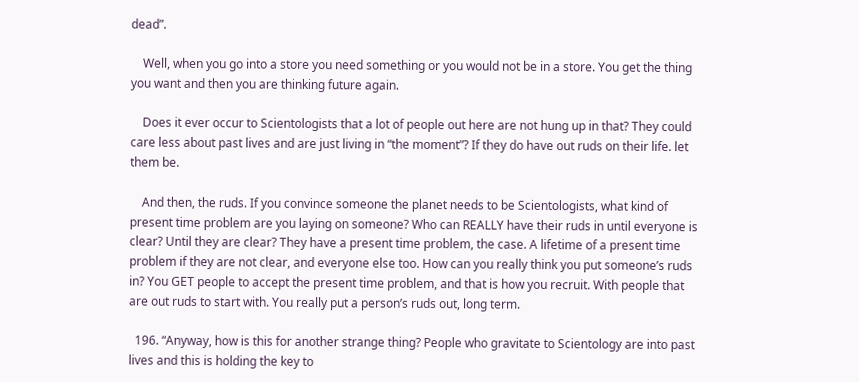dead”.

    Well, when you go into a store you need something or you would not be in a store. You get the thing you want and then you are thinking future again.

    Does it ever occur to Scientologists that a lot of people out here are not hung up in that? They could care less about past lives and are just living in “the moment”? If they do have out ruds on their life. let them be.

    And then, the ruds. If you convince someone the planet needs to be Scientologists, what kind of present time problem are you laying on someone? Who can REALLY have their ruds in until everyone is clear? Until they are clear? They have a present time problem, the case. A lifetime of a present time problem if they are not clear, and everyone else too. How can you really think you put someone’s ruds in? You GET people to accept the present time problem, and that is how you recruit. With people that are out ruds to start with. You really put a person’s ruds out, long term.

  196. “Anyway, how is this for another strange thing? People who gravitate to Scientology are into past lives and this is holding the key to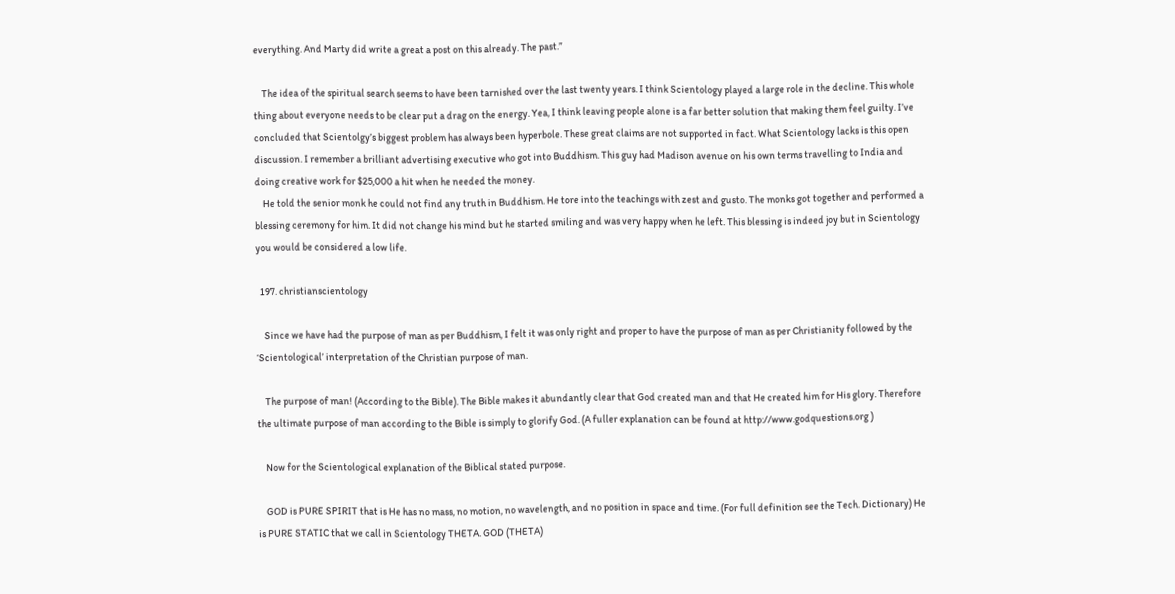everything. And Marty did write a great a post on this already. The past.”

    The idea of the spiritual search seems to have been tarnished over the last twenty years. I think Scientology played a large role in the decline. This whole thing about everyone needs to be clear put a drag on the energy. Yea, I think leaving people alone is a far better solution that making them feel guilty. I’ve concluded that Scientolgy’s biggest problem has always been hyperbole. These great claims are not supported in fact. What Scientology lacks is this open discussion. I remember a brilliant advertising executive who got into Buddhism. This guy had Madison avenue on his own terms travelling to India and doing creative work for $25,000 a hit when he needed the money.
    He told the senior monk he could not find any truth in Buddhism. He tore into the teachings with zest and gusto. The monks got together and performed a blessing ceremony for him. It did not change his mind but he started smiling and was very happy when he left. This blessing is indeed joy but in Scientology you would be considered a low life.

  197. christianscientology

    Since we have had the purpose of man as per Buddhism, I felt it was only right and proper to have the purpose of man as per Christianity followed by the ‘Scientological’ interpretation of the Christian purpose of man.

    The purpose of man! (According to the Bible). The Bible makes it abundantly clear that God created man and that He created him for His glory. Therefore the ultimate purpose of man according to the Bible is simply to glorify God. (A fuller explanation can be found at http://www.godquestions.org )

    Now for the Scientological explanation of the Biblical stated purpose.

    GOD is PURE SPIRIT that is He has no mass, no motion, no wavelength, and no position in space and time. (For full definition see the Tech. Dictionary) He is PURE STATIC that we call in Scientology THETA. GOD (THETA)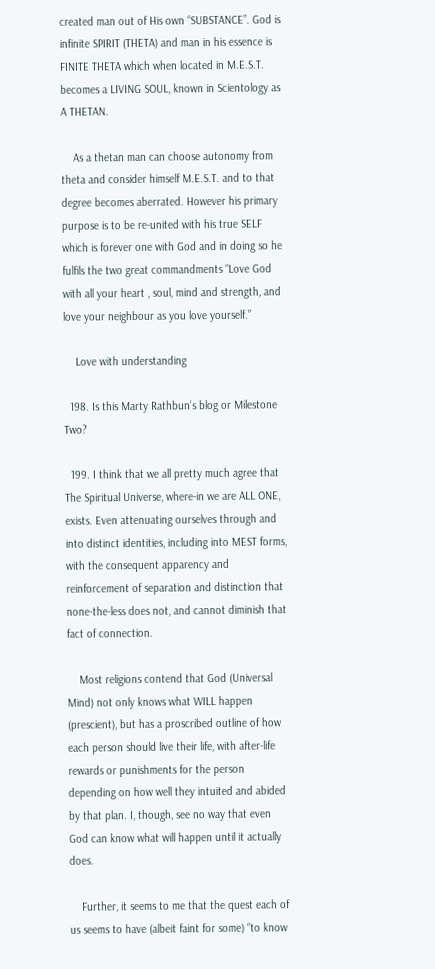created man out of His own “SUBSTANCE”. God is infinite SPIRIT (THETA) and man in his essence is FINITE THETA which when located in M.E.S.T. becomes a LIVING SOUL, known in Scientology as A THETAN.

    As a thetan man can choose autonomy from theta and consider himself M.E.S.T. and to that degree becomes aberrated. However his primary purpose is to be re-united with his true SELF which is forever one with God and in doing so he fulfils the two great commandments “Love God with all your heart , soul, mind and strength, and love your neighbour as you love yourself.”

    Love with understanding

  198. Is this Marty Rathbun’s blog or Milestone Two?

  199. I think that we all pretty much agree that The Spiritual Universe, where-in we are ALL ONE, exists. Even attenuating ourselves through and into distinct identities, including into MEST forms, with the consequent apparency and reinforcement of separation and distinction that none-the-less does not, and cannot diminish that fact of connection.

    Most religions contend that God (Universal Mind) not only knows what WILL happen (prescient), but has a proscribed outline of how each person should live their life, with after-life rewards or punishments for the person depending on how well they intuited and abided by that plan. I, though, see no way that even God can know what will happen until it actually does.

    Further, it seems to me that the quest each of us seems to have (albeit faint for some) “to know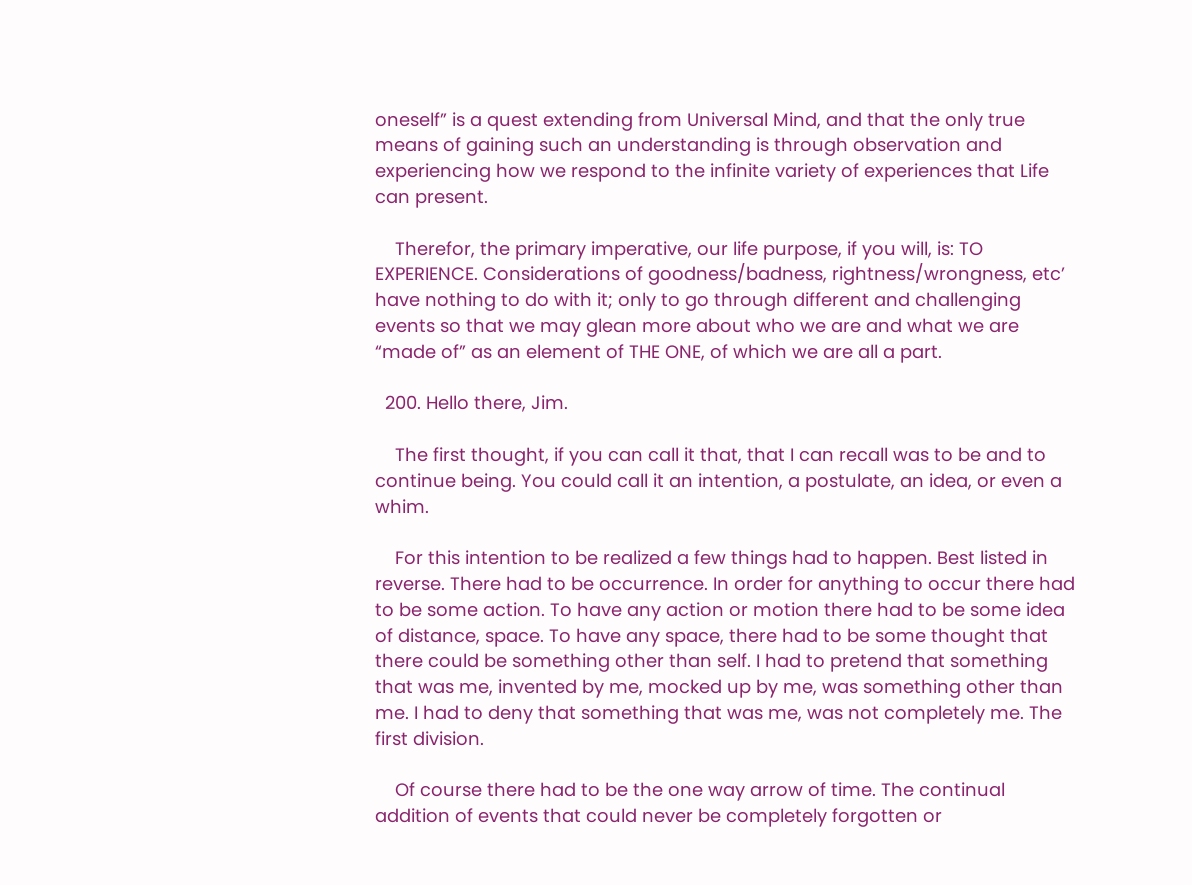oneself” is a quest extending from Universal Mind, and that the only true means of gaining such an understanding is through observation and experiencing how we respond to the infinite variety of experiences that Life can present.

    Therefor, the primary imperative, our life purpose, if you will, is: TO EXPERIENCE. Considerations of goodness/badness, rightness/wrongness, etc’ have nothing to do with it; only to go through different and challenging events so that we may glean more about who we are and what we are “made of” as an element of THE ONE, of which we are all a part.

  200. Hello there, Jim.

    The first thought, if you can call it that, that I can recall was to be and to continue being. You could call it an intention, a postulate, an idea, or even a whim.

    For this intention to be realized a few things had to happen. Best listed in reverse. There had to be occurrence. In order for anything to occur there had to be some action. To have any action or motion there had to be some idea of distance, space. To have any space, there had to be some thought that there could be something other than self. I had to pretend that something that was me, invented by me, mocked up by me, was something other than me. I had to deny that something that was me, was not completely me. The first division.

    Of course there had to be the one way arrow of time. The continual addition of events that could never be completely forgotten or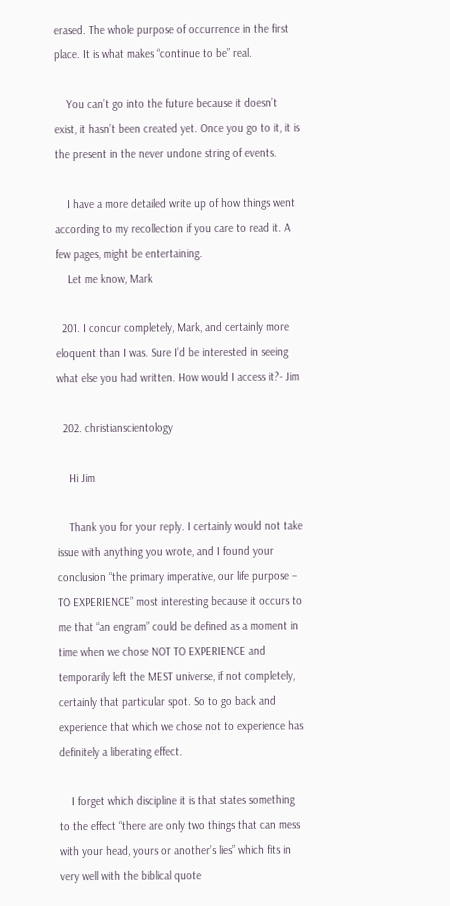erased. The whole purpose of occurrence in the first place. It is what makes “continue to be” real.

    You can’t go into the future because it doesn’t exist, it hasn’t been created yet. Once you go to it, it is the present in the never undone string of events.

    I have a more detailed write up of how things went according to my recollection if you care to read it. A few pages, might be entertaining.
    Let me know, Mark

  201. I concur completely, Mark, and certainly more eloquent than I was. Sure I’d be interested in seeing what else you had written. How would I access it?- Jim

  202. christianscientology

    Hi Jim

    Thank you for your reply. I certainly would not take issue with anything you wrote, and I found your conclusion “the primary imperative, our life purpose – TO EXPERIENCE” most interesting because it occurs to me that “an engram” could be defined as a moment in time when we chose NOT TO EXPERIENCE and temporarily left the MEST universe, if not completely, certainly that particular spot. So to go back and experience that which we chose not to experience has definitely a liberating effect.

    I forget which discipline it is that states something to the effect “there are only two things that can mess with your head, yours or another’s lies” which fits in very well with the biblical quote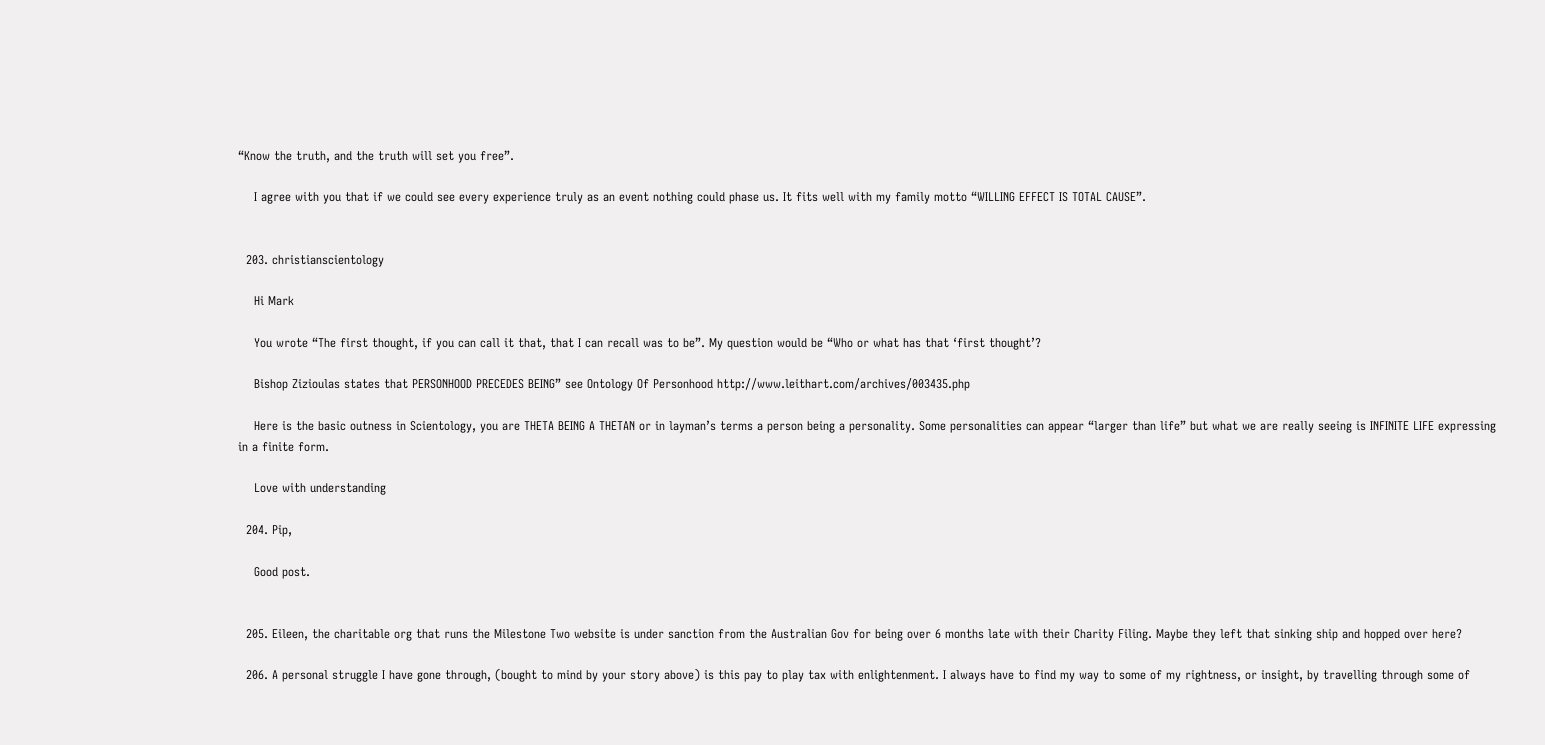“Know the truth, and the truth will set you free”.

    I agree with you that if we could see every experience truly as an event nothing could phase us. It fits well with my family motto “WILLING EFFECT IS TOTAL CAUSE”.


  203. christianscientology

    Hi Mark

    You wrote “The first thought, if you can call it that, that I can recall was to be”. My question would be “Who or what has that ‘first thought’?

    Bishop Zizioulas states that PERSONHOOD PRECEDES BEING” see Ontology Of Personhood http://www.leithart.com/archives/003435.php

    Here is the basic outness in Scientology, you are THETA BEING A THETAN or in layman’s terms a person being a personality. Some personalities can appear “larger than life” but what we are really seeing is INFINITE LIFE expressing in a finite form.

    Love with understanding

  204. Pip,

    Good post.


  205. Eileen, the charitable org that runs the Milestone Two website is under sanction from the Australian Gov for being over 6 months late with their Charity Filing. Maybe they left that sinking ship and hopped over here?

  206. A personal struggle I have gone through, (bought to mind by your story above) is this pay to play tax with enlightenment. I always have to find my way to some of my rightness, or insight, by travelling through some of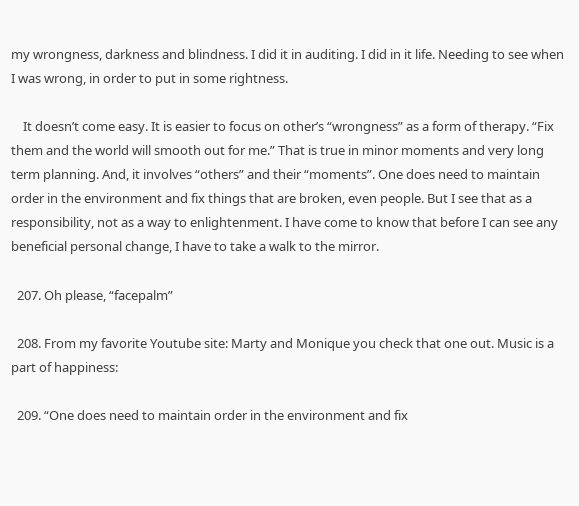my wrongness, darkness and blindness. I did it in auditing. I did in it life. Needing to see when I was wrong, in order to put in some rightness.

    It doesn’t come easy. It is easier to focus on other’s “wrongness” as a form of therapy. “Fix them and the world will smooth out for me.” That is true in minor moments and very long term planning. And, it involves “others” and their “moments”. One does need to maintain order in the environment and fix things that are broken, even people. But I see that as a responsibility, not as a way to enlightenment. I have come to know that before I can see any beneficial personal change, I have to take a walk to the mirror.

  207. Oh please, “facepalm”

  208. From my favorite Youtube site: Marty and Monique you check that one out. Music is a part of happiness:

  209. “One does need to maintain order in the environment and fix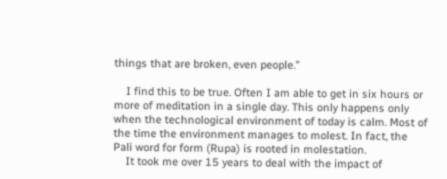things that are broken, even people.”

    I find this to be true. Often I am able to get in six hours or more of meditation in a single day. This only happens only when the technological environment of today is calm. Most of the time the environment manages to molest. In fact, the Pali word for form (Rupa) is rooted in molestation.
    It took me over 15 years to deal with the impact of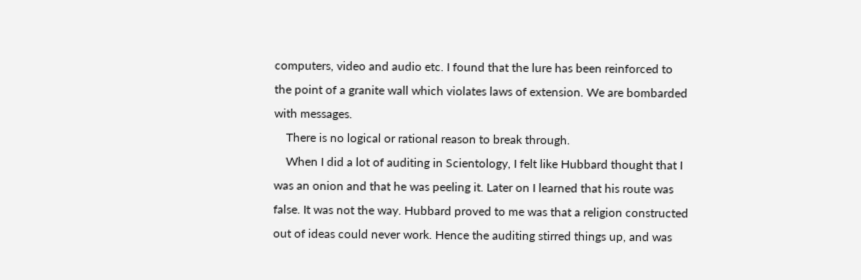computers, video and audio etc. I found that the lure has been reinforced to the point of a granite wall which violates laws of extension. We are bombarded with messages.
    There is no logical or rational reason to break through.
    When I did a lot of auditing in Scientology, I felt like Hubbard thought that I was an onion and that he was peeling it. Later on I learned that his route was false. It was not the way. Hubbard proved to me was that a religion constructed out of ideas could never work. Hence the auditing stirred things up, and was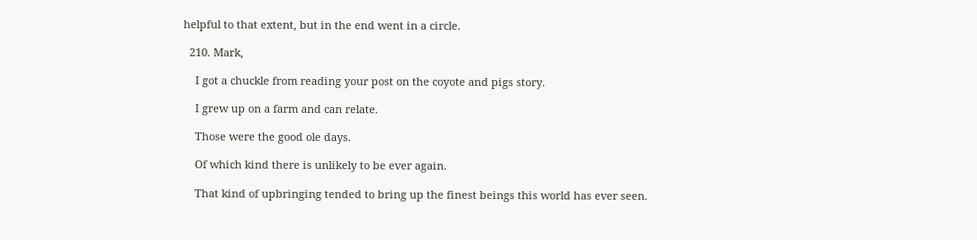helpful to that extent, but in the end went in a circle.

  210. Mark,

    I got a chuckle from reading your post on the coyote and pigs story.

    I grew up on a farm and can relate.

    Those were the good ole days.

    Of which kind there is unlikely to be ever again.

    That kind of upbringing tended to bring up the finest beings this world has ever seen.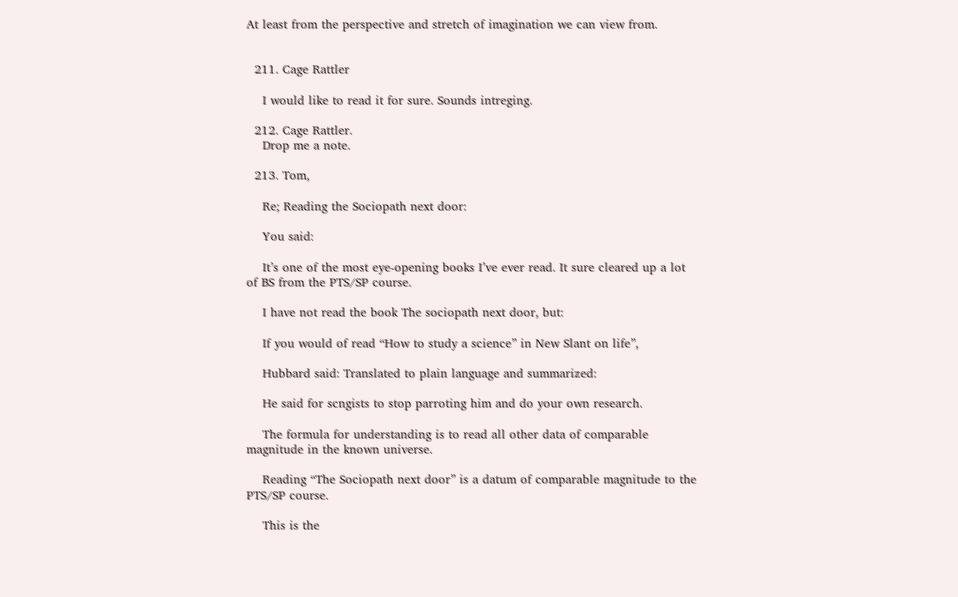At least from the perspective and stretch of imagination we can view from.


  211. Cage Rattler

    I would like to read it for sure. Sounds intreging.

  212. Cage Rattler.
    Drop me a note.

  213. Tom,

    Re; Reading the Sociopath next door:

    You said:

    It’s one of the most eye-opening books I’ve ever read. It sure cleared up a lot of BS from the PTS/SP course.

    I have not read the book The sociopath next door, but:

    If you would of read “How to study a science” in New Slant on life”,

    Hubbard said: Translated to plain language and summarized:

    He said for scngists to stop parroting him and do your own research.

    The formula for understanding is to read all other data of comparable magnitude in the known universe.

    Reading “The Sociopath next door” is a datum of comparable magnitude to the PTS/SP course.

    This is the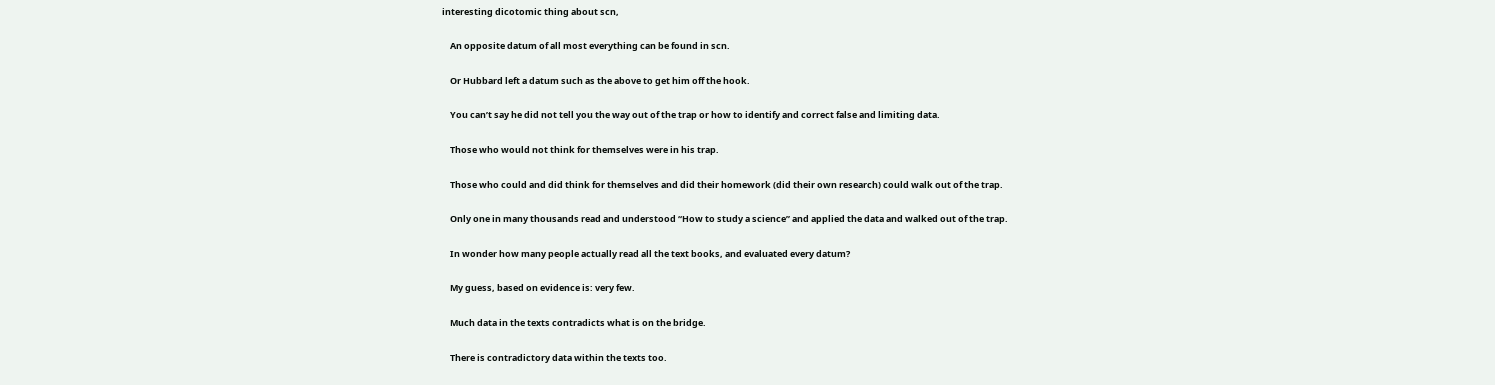interesting dicotomic thing about scn,

    An opposite datum of all most everything can be found in scn.

    Or Hubbard left a datum such as the above to get him off the hook.

    You can’t say he did not tell you the way out of the trap or how to identify and correct false and limiting data.

    Those who would not think for themselves were in his trap.

    Those who could and did think for themselves and did their homework (did their own research) could walk out of the trap.

    Only one in many thousands read and understood “How to study a science” and applied the data and walked out of the trap.

    In wonder how many people actually read all the text books, and evaluated every datum?

    My guess, based on evidence is: very few.

    Much data in the texts contradicts what is on the bridge.

    There is contradictory data within the texts too.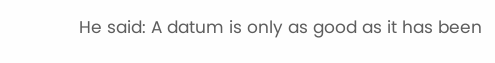He said: A datum is only as good as it has been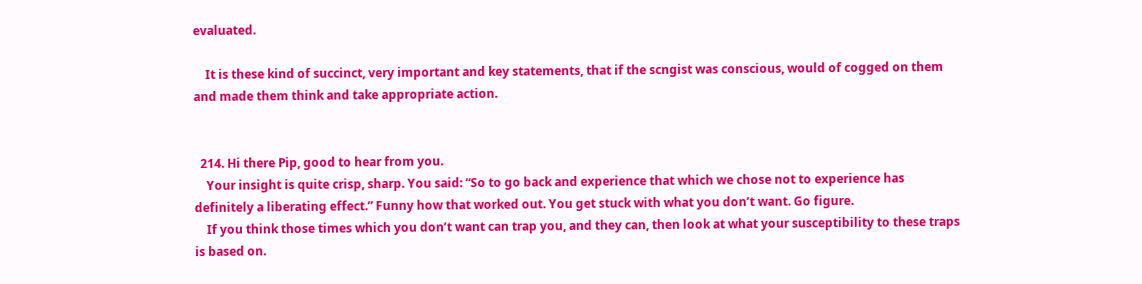evaluated.

    It is these kind of succinct, very important and key statements, that if the scngist was conscious, would of cogged on them and made them think and take appropriate action.


  214. Hi there Pip, good to hear from you.
    Your insight is quite crisp, sharp. You said: “So to go back and experience that which we chose not to experience has definitely a liberating effect.” Funny how that worked out. You get stuck with what you don’t want. Go figure.
    If you think those times which you don’t want can trap you, and they can, then look at what your susceptibility to these traps is based on.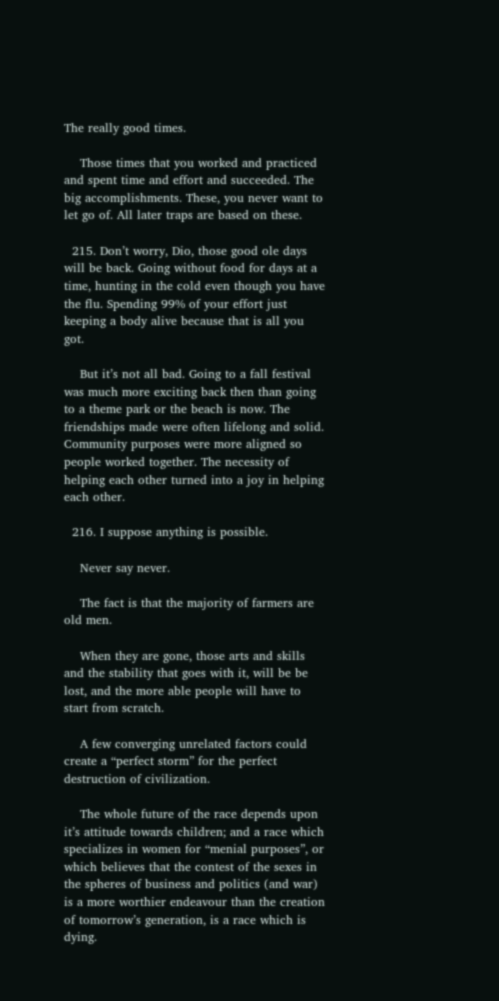The really good times.

    Those times that you worked and practiced and spent time and effort and succeeded. The big accomplishments. These, you never want to let go of. All later traps are based on these.

  215. Don’t worry, Dio, those good ole days will be back. Going without food for days at a time, hunting in the cold even though you have the flu. Spending 99% of your effort just keeping a body alive because that is all you got.

    But it’s not all bad. Going to a fall festival was much more exciting back then than going to a theme park or the beach is now. The friendships made were often lifelong and solid. Community purposes were more aligned so people worked together. The necessity of helping each other turned into a joy in helping each other.

  216. I suppose anything is possible.

    Never say never.

    The fact is that the majority of farmers are old men.

    When they are gone, those arts and skills and the stability that goes with it, will be be lost, and the more able people will have to start from scratch.

    A few converging unrelated factors could create a “perfect storm” for the perfect destruction of civilization.

    The whole future of the race depends upon it’s attitude towards children; and a race which specializes in women for “menial purposes”, or which believes that the contest of the sexes in the spheres of business and politics (and war) is a more worthier endeavour than the creation of tomorrow’s generation, is a race which is dying.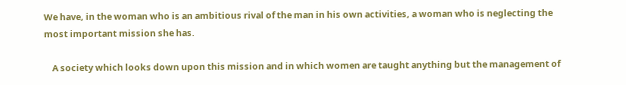We have, in the woman who is an ambitious rival of the man in his own activities, a woman who is neglecting the most important mission she has.

    A society which looks down upon this mission and in which women are taught anything but the management of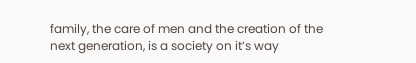family, the care of men and the creation of the next generation, is a society on it’s way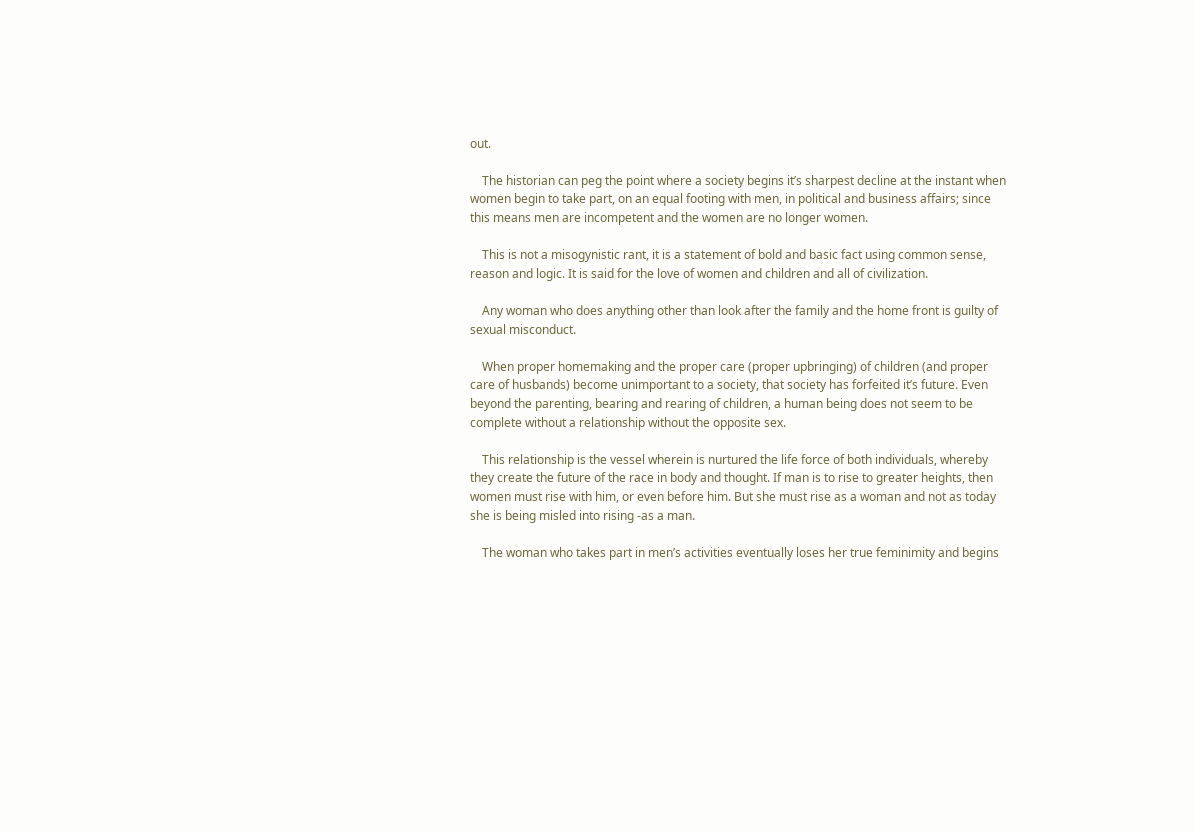out.

    The historian can peg the point where a society begins it’s sharpest decline at the instant when women begin to take part, on an equal footing with men, in political and business affairs; since this means men are incompetent and the women are no longer women.

    This is not a misogynistic rant, it is a statement of bold and basic fact using common sense, reason and logic. It is said for the love of women and children and all of civilization.

    Any woman who does anything other than look after the family and the home front is guilty of sexual misconduct.

    When proper homemaking and the proper care (proper upbringing) of children (and proper care of husbands) become unimportant to a society, that society has forfeited it’s future. Even beyond the parenting, bearing and rearing of children, a human being does not seem to be complete without a relationship without the opposite sex.

    This relationship is the vessel wherein is nurtured the life force of both individuals, whereby they create the future of the race in body and thought. If man is to rise to greater heights, then women must rise with him, or even before him. But she must rise as a woman and not as today she is being misled into rising -as a man.

    The woman who takes part in men’s activities eventually loses her true feminimity and begins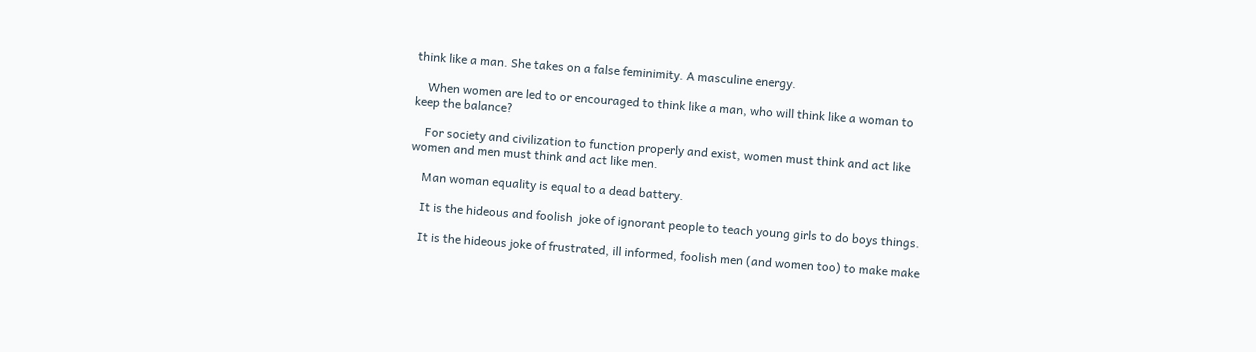think like a man. She takes on a false feminimity. A masculine energy.

    When women are led to or encouraged to think like a man, who will think like a woman to keep the balance?

    For society and civilization to function properly and exist, women must think and act like women and men must think and act like men.

    Man woman equality is equal to a dead battery.

    It is the hideous and foolish  joke of ignorant people to teach young girls to do boys things.

    It is the hideous joke of frustrated, ill informed, foolish men (and women too) to make make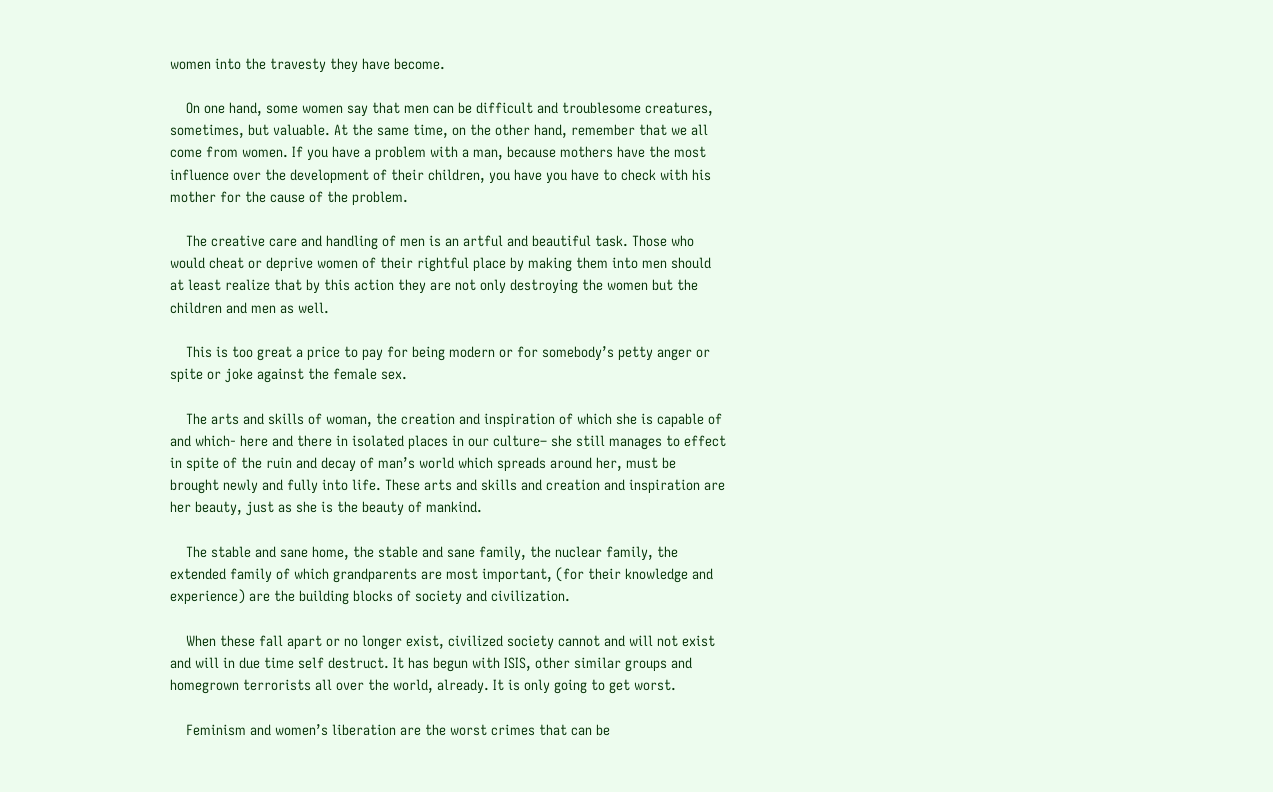women into the travesty they have become.

    On one hand, some women say that men can be difficult and troublesome creatures, sometimes, but valuable. At the same time, on the other hand, remember that we all come from women. If you have a problem with a man, because mothers have the most influence over the development of their children, you have you have to check with his mother for the cause of the problem.

    The creative care and handling of men is an artful and beautiful task. Those who would cheat or deprive women of their rightful place by making them into men should at least realize that by this action they are not only destroying the women but the children and men as well.

    This is too great a price to pay for being modern or for somebody’s petty anger or spite or joke against the female sex.

    The arts and skills of woman, the creation and inspiration of which she is capable of and which- here and there in isolated places in our culture– she still manages to effect in spite of the ruin and decay of man’s world which spreads around her, must be brought newly and fully into life. These arts and skills and creation and inspiration are her beauty, just as she is the beauty of mankind.

    The stable and sane home, the stable and sane family, the nuclear family, the extended family of which grandparents are most important, (for their knowledge and experience) are the building blocks of society and civilization.

    When these fall apart or no longer exist, civilized society cannot and will not exist and will in due time self destruct. It has begun with ISIS, other similar groups and homegrown terrorists all over the world, already. It is only going to get worst.

    Feminism and women’s liberation are the worst crimes that can be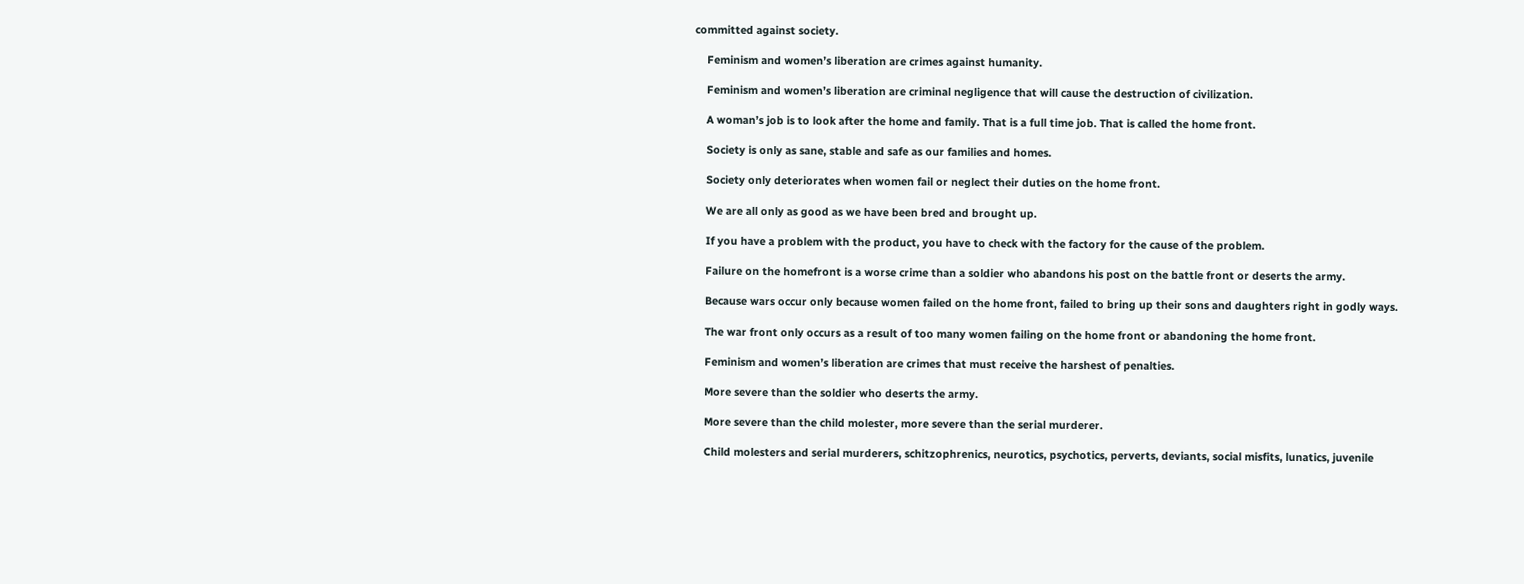committed against society.

    Feminism and women’s liberation are crimes against humanity.

    Feminism and women’s liberation are criminal negligence that will cause the destruction of civilization.

    A woman’s job is to look after the home and family. That is a full time job. That is called the home front.

    Society is only as sane, stable and safe as our families and homes.

    Society only deteriorates when women fail or neglect their duties on the home front.

    We are all only as good as we have been bred and brought up.

    If you have a problem with the product, you have to check with the factory for the cause of the problem.

    Failure on the homefront is a worse crime than a soldier who abandons his post on the battle front or deserts the army.

    Because wars occur only because women failed on the home front, failed to bring up their sons and daughters right in godly ways.

    The war front only occurs as a result of too many women failing on the home front or abandoning the home front.

    Feminism and women’s liberation are crimes that must receive the harshest of penalties.

    More severe than the soldier who deserts the army.

    More severe than the child molester, more severe than the serial murderer.

    Child molesters and serial murderers, schitzophrenics, neurotics, psychotics, perverts, deviants, social misfits, lunatics, juvenile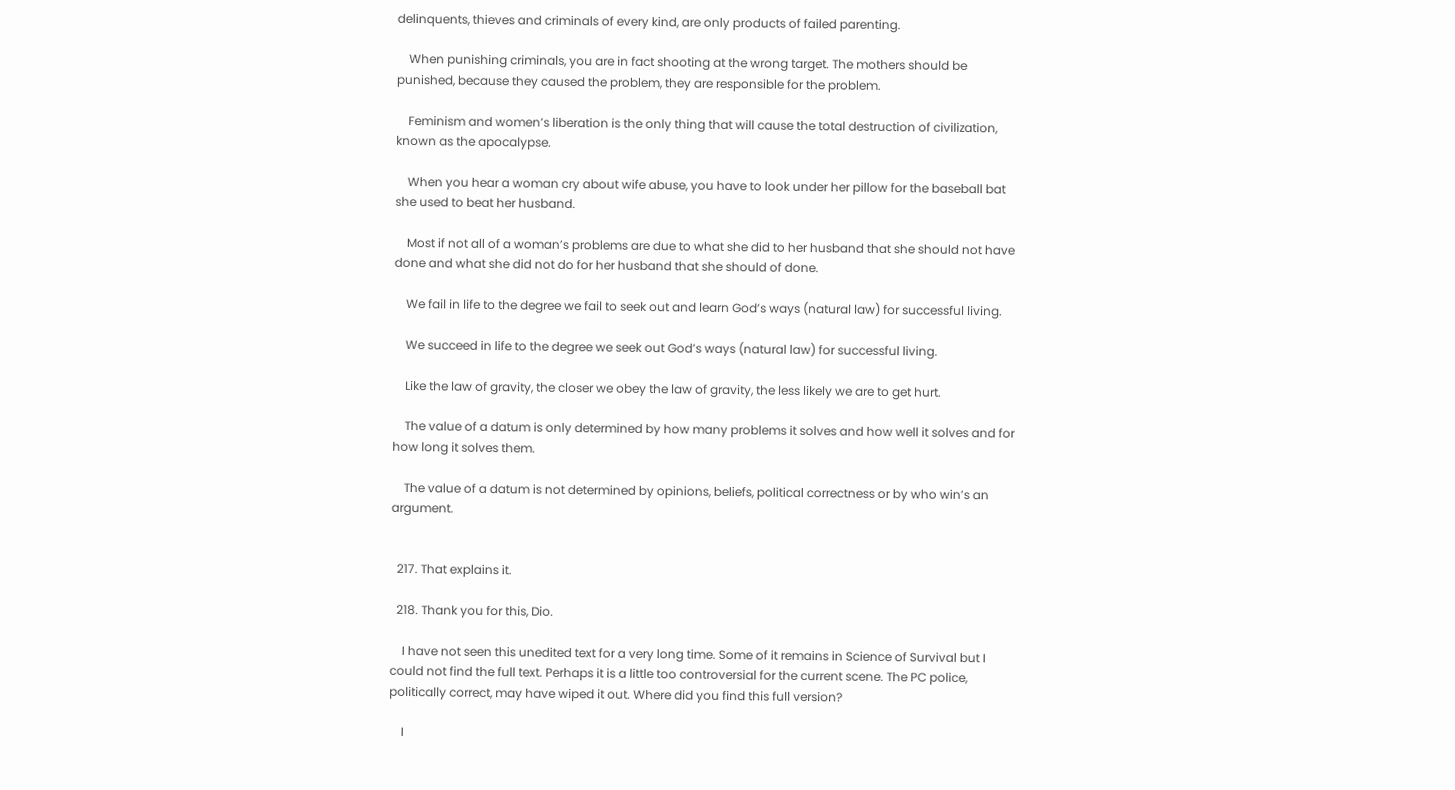delinquents, thieves and criminals of every kind, are only products of failed parenting.

    When punishing criminals, you are in fact shooting at the wrong target. The mothers should be punished, because they caused the problem, they are responsible for the problem.

    Feminism and women’s liberation is the only thing that will cause the total destruction of civilization, known as the apocalypse.

    When you hear a woman cry about wife abuse, you have to look under her pillow for the baseball bat she used to beat her husband.

    Most if not all of a woman’s problems are due to what she did to her husband that she should not have done and what she did not do for her husband that she should of done.

    We fail in life to the degree we fail to seek out and learn God’s ways (natural law) for successful living.

    We succeed in life to the degree we seek out God’s ways (natural law) for successful living.

    Like the law of gravity, the closer we obey the law of gravity, the less likely we are to get hurt.

    The value of a datum is only determined by how many problems it solves and how well it solves and for how long it solves them.

    The value of a datum is not determined by opinions, beliefs, political correctness or by who win’s an argument.


  217. That explains it.

  218. Thank you for this, Dio.

    I have not seen this unedited text for a very long time. Some of it remains in Science of Survival but I could not find the full text. Perhaps it is a little too controversial for the current scene. The PC police, politically correct, may have wiped it out. Where did you find this full version?

    I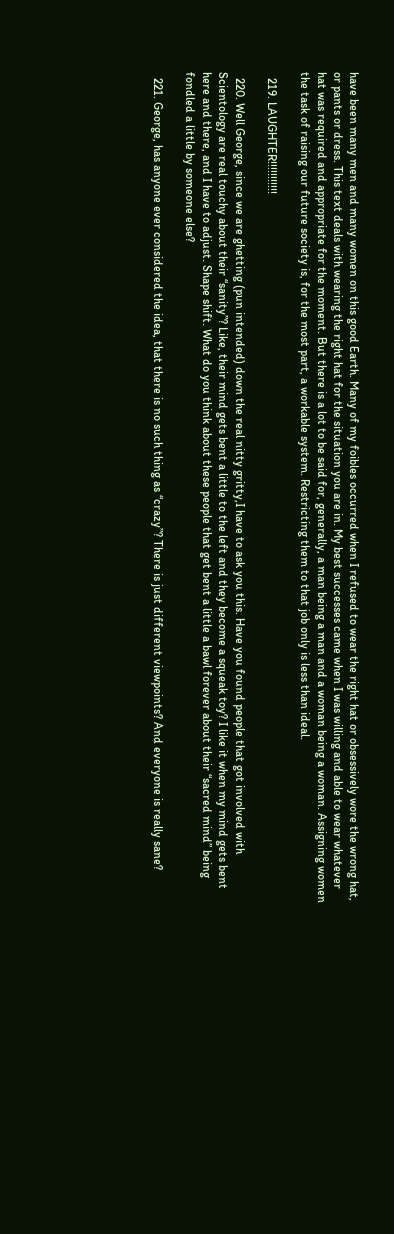have been many men and many women on this good Earth. Many of my foibles occurred when I refused to wear the right hat or obsessively wore the wrong hat, or pants or dress. This text deals with wearing the right hat for the situation you are in. My best successes came when I was willing and able to wear whatever hat was required and appropriate for the moment. But there is a lot to be said for, generally, a man being a man and a woman being a woman. Assigning women the task of raising our future society is, for the most part, a workable system. Restricting them to that job only is less than ideal.

  219. LAUGHTER!!!!!!!!!!!

  220. Well George, since we are ghetting (pun intended) down the real nitty gritty,I have to ask you this. Have you found people that got involved with Scientology are real touchy about their “sanity”? Like, their mind gets bent a little to the left and they become a squeak toy? I like it when my mind gets bent here and there, and I have to adjust. Shape shift. What do you think about these people that get bent a little a bawl forever about their “sacred mind” being fondled a little by someone else?

  221. George, has anyone ever considered the idea, that there is no such thing as “crazy”? There is just different viewpoints? And everyone is really sane?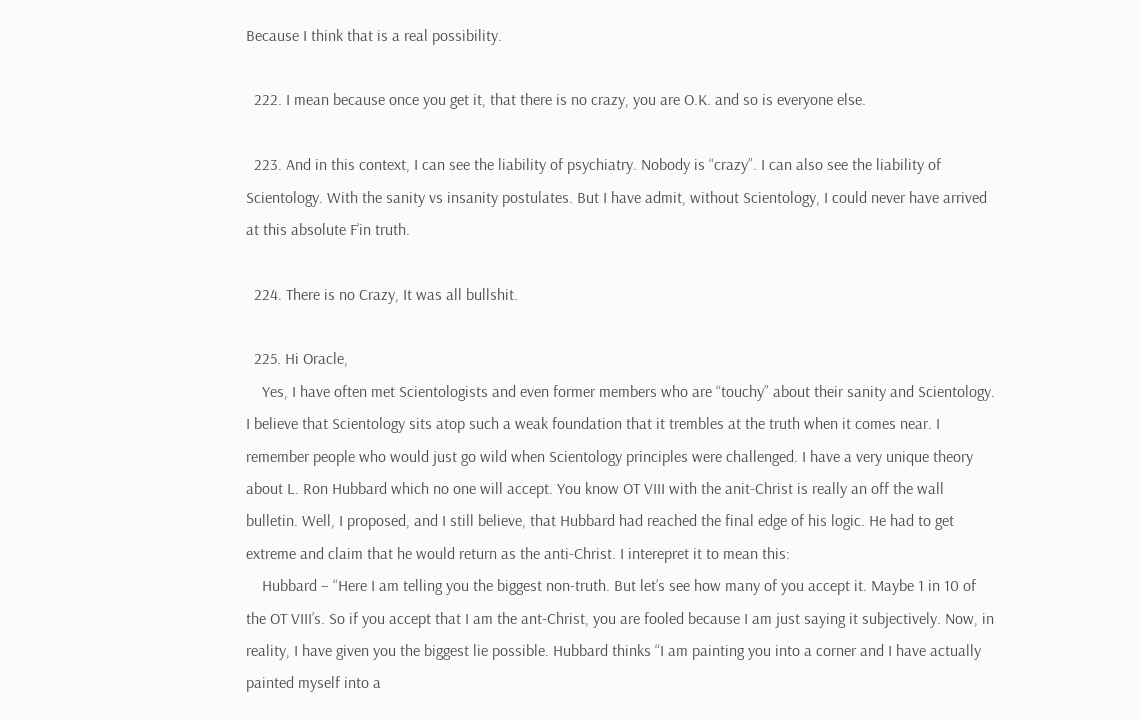Because I think that is a real possibility.

  222. I mean because once you get it, that there is no crazy, you are O.K. and so is everyone else.

  223. And in this context, I can see the liability of psychiatry. Nobody is “crazy”. I can also see the liability of Scientology. With the sanity vs insanity postulates. But I have admit, without Scientology, I could never have arrived at this absolute F’in truth.

  224. There is no Crazy, It was all bullshit.

  225. Hi Oracle,
    Yes, I have often met Scientologists and even former members who are “touchy” about their sanity and Scientology. I believe that Scientology sits atop such a weak foundation that it trembles at the truth when it comes near. I remember people who would just go wild when Scientology principles were challenged. I have a very unique theory about L. Ron Hubbard which no one will accept. You know OT VIII with the anit-Christ is really an off the wall bulletin. Well, I proposed, and I still believe, that Hubbard had reached the final edge of his logic. He had to get extreme and claim that he would return as the anti-Christ. I interepret it to mean this:
    Hubbard – “Here I am telling you the biggest non-truth. But let’s see how many of you accept it. Maybe 1 in 10 of the OT VIII’s. So if you accept that I am the ant-Christ, you are fooled because I am just saying it subjectively. Now, in reality, I have given you the biggest lie possible. Hubbard thinks “I am painting you into a corner and I have actually painted myself into a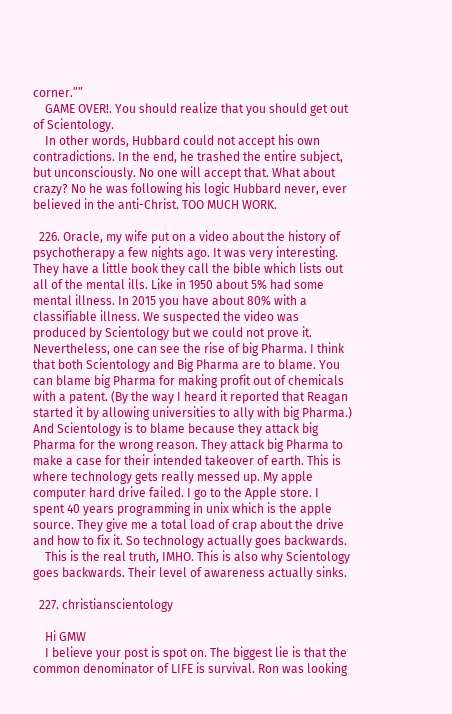corner.””
    GAME OVER!. You should realize that you should get out of Scientology.
    In other words, Hubbard could not accept his own contradictions. In the end, he trashed the entire subject, but unconsciously. No one will accept that. What about crazy? No he was following his logic Hubbard never, ever believed in the anti-Christ. TOO MUCH WORK.

  226. Oracle, my wife put on a video about the history of psychotherapy a few nights ago. It was very interesting. They have a little book they call the bible which lists out all of the mental ills. Like in 1950 about 5% had some mental illness. In 2015 you have about 80% with a classifiable illness. We suspected the video was produced by Scientology but we could not prove it. Nevertheless, one can see the rise of big Pharma. I think that both Scientology and Big Pharma are to blame. You can blame big Pharma for making profit out of chemicals with a patent. (By the way I heard it reported that Reagan started it by allowing universities to ally with big Pharma.) And Scientology is to blame because they attack big Pharma for the wrong reason. They attack big Pharma to make a case for their intended takeover of earth. This is where technology gets really messed up. My apple computer hard drive failed. I go to the Apple store. I spent 40 years programming in unix which is the apple source. They give me a total load of crap about the drive and how to fix it. So technology actually goes backwards.
    This is the real truth, IMHO. This is also why Scientology goes backwards. Their level of awareness actually sinks.

  227. christianscientology

    Hi GMW
    I believe your post is spot on. The biggest lie is that the common denominator of LIFE is survival. Ron was looking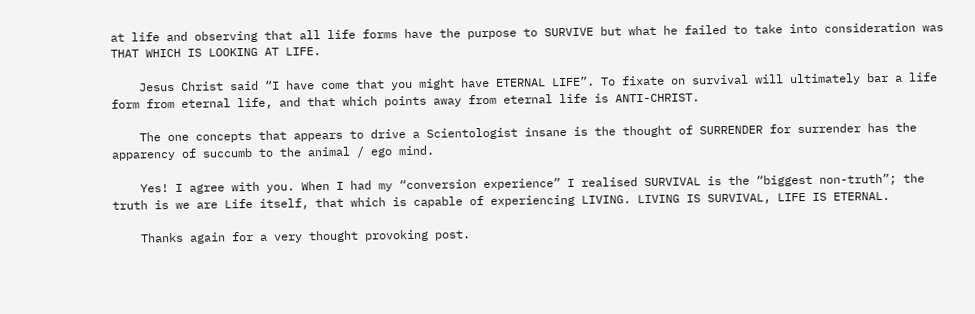at life and observing that all life forms have the purpose to SURVIVE but what he failed to take into consideration was THAT WHICH IS LOOKING AT LIFE.

    Jesus Christ said “I have come that you might have ETERNAL LIFE”. To fixate on survival will ultimately bar a life form from eternal life, and that which points away from eternal life is ANTI-CHRIST.

    The one concepts that appears to drive a Scientologist insane is the thought of SURRENDER for surrender has the apparency of succumb to the animal / ego mind.

    Yes! I agree with you. When I had my “conversion experience” I realised SURVIVAL is the “biggest non-truth”; the truth is we are Life itself, that which is capable of experiencing LIVING. LIVING IS SURVIVAL, LIFE IS ETERNAL.

    Thanks again for a very thought provoking post.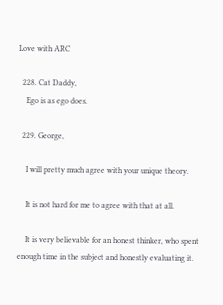Love with ARC

  228. Cat Daddy,
    Ego is as ego does.

  229. George,

    I will pretty much agree with your unique theory.

    It is not hard for me to agree with that at all.

    It is very believable for an honest thinker, who spent enough time in the subject and honestly evaluating it.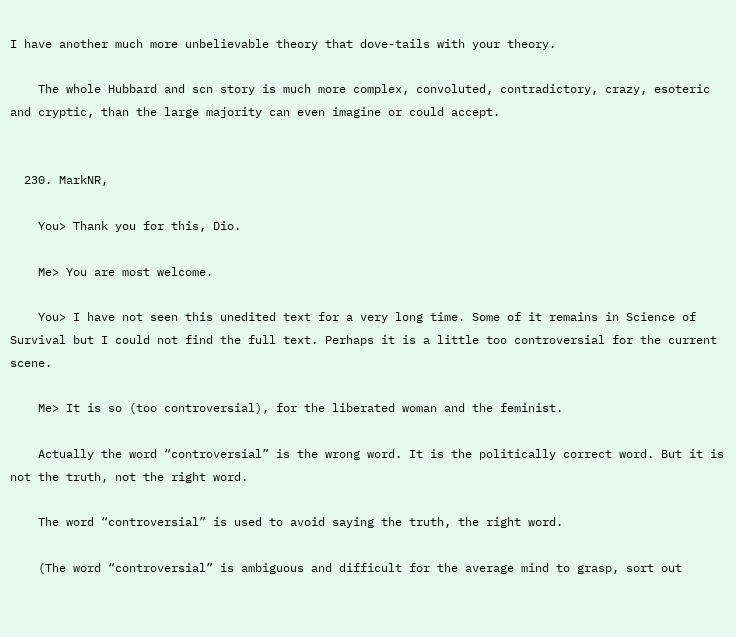I have another much more unbelievable theory that dove-tails with your theory.

    The whole Hubbard and scn story is much more complex, convoluted, contradictory, crazy, esoteric and cryptic, than the large majority can even imagine or could accept.


  230. MarkNR,

    You> Thank you for this, Dio.

    Me> You are most welcome.

    You> I have not seen this unedited text for a very long time. Some of it remains in Science of Survival but I could not find the full text. Perhaps it is a little too controversial for the current scene.

    Me> It is so (too controversial), for the liberated woman and the feminist.

    Actually the word “controversial” is the wrong word. It is the politically correct word. But it is not the truth, not the right word.

    The word “controversial” is used to avoid saying the truth, the right word.

    (The word “controversial” is ambiguous and difficult for the average mind to grasp, sort out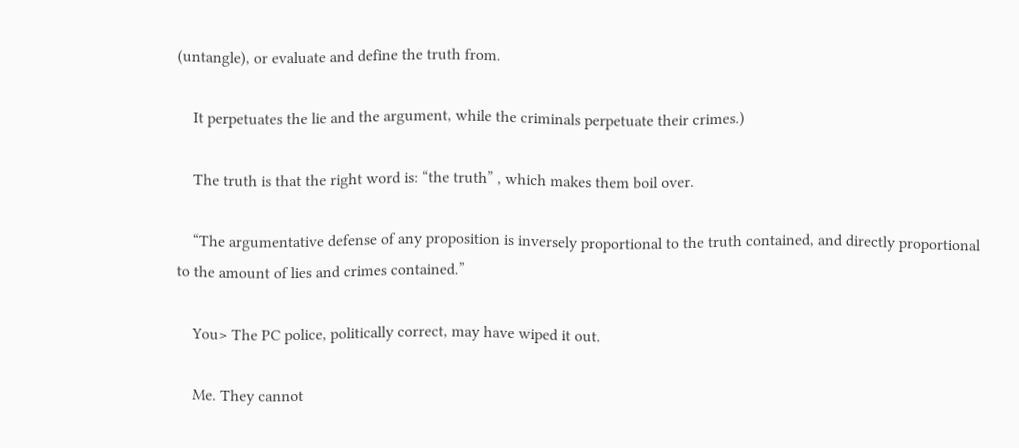(untangle), or evaluate and define the truth from.

    It perpetuates the lie and the argument, while the criminals perpetuate their crimes.)

    The truth is that the right word is: “the truth” , which makes them boil over.

    “The argumentative defense of any proposition is inversely proportional to the truth contained, and directly proportional to the amount of lies and crimes contained.”

    You> The PC police, politically correct, may have wiped it out.

    Me. They cannot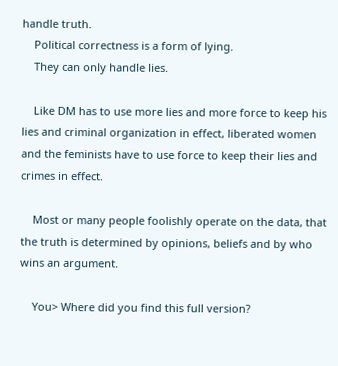handle truth.
    Political correctness is a form of lying.
    They can only handle lies.

    Like DM has to use more lies and more force to keep his lies and criminal organization in effect, liberated women and the feminists have to use force to keep their lies and crimes in effect.

    Most or many people foolishly operate on the data, that the truth is determined by opinions, beliefs and by who wins an argument.

    You> Where did you find this full version?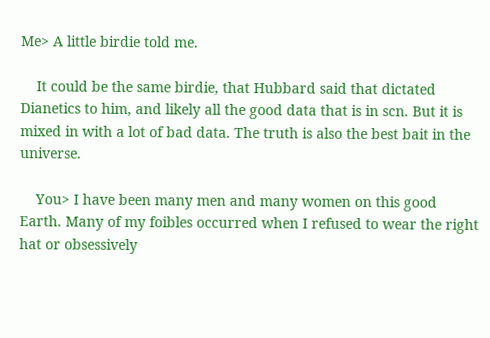Me> A little birdie told me.

    It could be the same birdie, that Hubbard said that dictated Dianetics to him, and likely all the good data that is in scn. But it is mixed in with a lot of bad data. The truth is also the best bait in the universe.

    You> I have been many men and many women on this good Earth. Many of my foibles occurred when I refused to wear the right hat or obsessively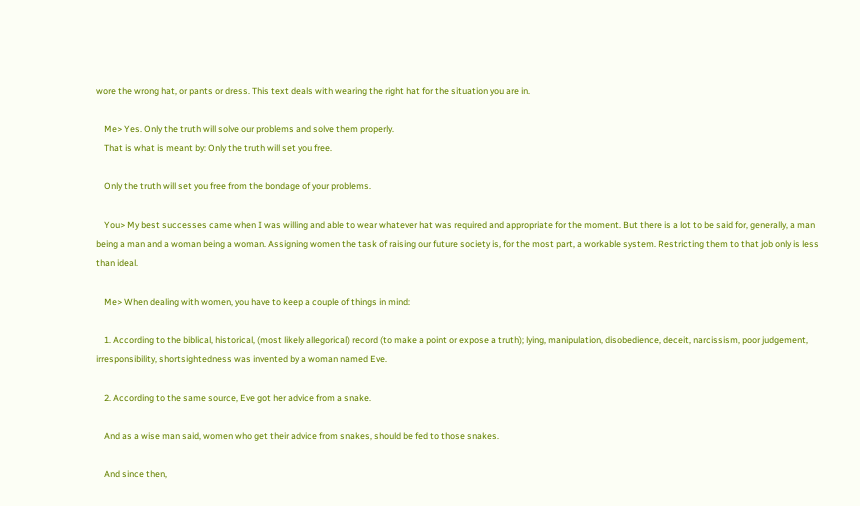wore the wrong hat, or pants or dress. This text deals with wearing the right hat for the situation you are in.

    Me> Yes. Only the truth will solve our problems and solve them properly.
    That is what is meant by: Only the truth will set you free.

    Only the truth will set you free from the bondage of your problems.

    You> My best successes came when I was willing and able to wear whatever hat was required and appropriate for the moment. But there is a lot to be said for, generally, a man being a man and a woman being a woman. Assigning women the task of raising our future society is, for the most part, a workable system. Restricting them to that job only is less than ideal.

    Me> When dealing with women, you have to keep a couple of things in mind:

    1. According to the biblical, historical, (most likely allegorical) record (to make a point or expose a truth); lying, manipulation, disobedience, deceit, narcissism, poor judgement, irresponsibility, shortsightedness was invented by a woman named Eve.

    2. According to the same source, Eve got her advice from a snake.

    And as a wise man said, women who get their advice from snakes, should be fed to those snakes.

    And since then,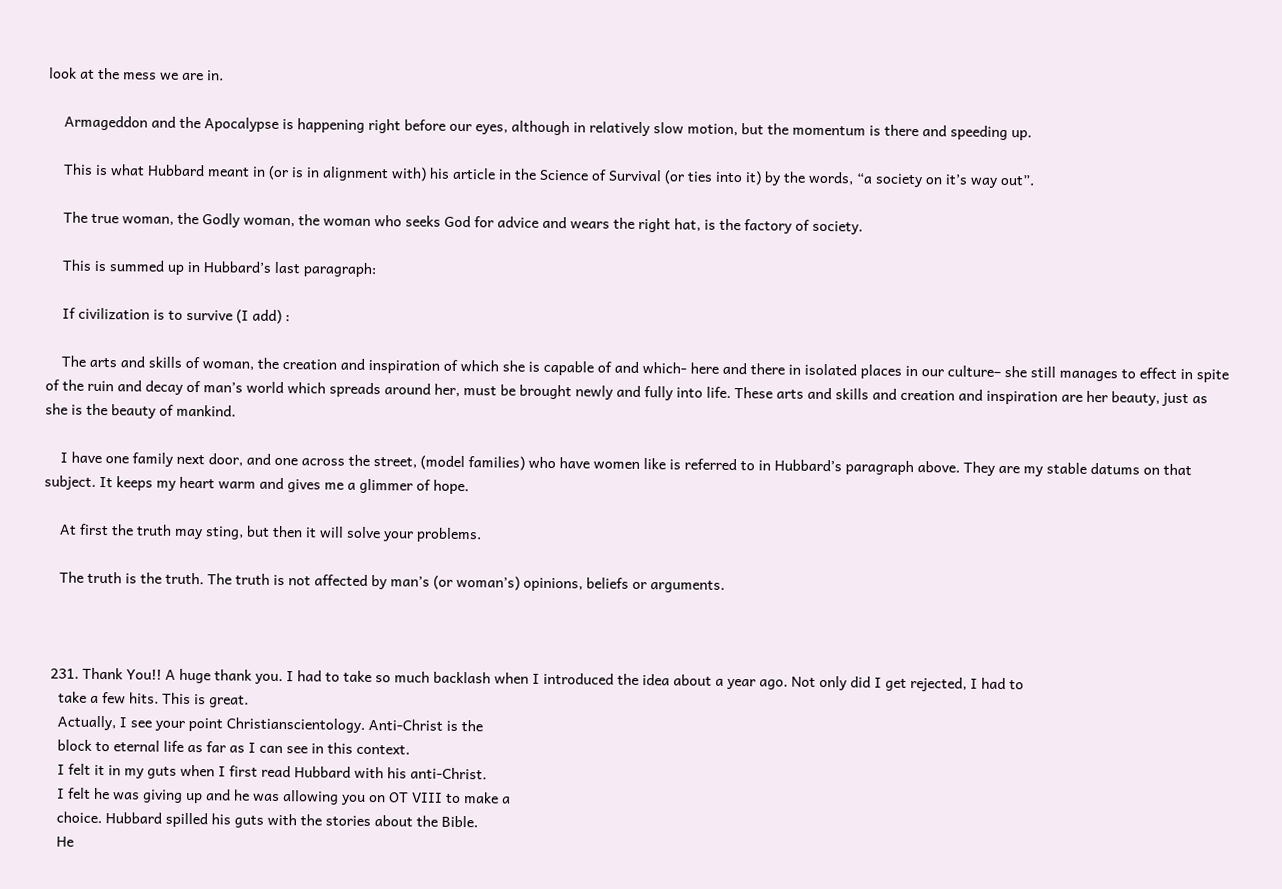look at the mess we are in.

    Armageddon and the Apocalypse is happening right before our eyes, although in relatively slow motion, but the momentum is there and speeding up.

    This is what Hubbard meant in (or is in alignment with) his article in the Science of Survival (or ties into it) by the words, “a society on it’s way out”.

    The true woman, the Godly woman, the woman who seeks God for advice and wears the right hat, is the factory of society.

    This is summed up in Hubbard’s last paragraph:

    If civilization is to survive (I add) :

    The arts and skills of woman, the creation and inspiration of which she is capable of and which- here and there in isolated places in our culture– she still manages to effect in spite of the ruin and decay of man’s world which spreads around her, must be brought newly and fully into life. These arts and skills and creation and inspiration are her beauty, just as she is the beauty of mankind.

    I have one family next door, and one across the street, (model families) who have women like is referred to in Hubbard’s paragraph above. They are my stable datums on that subject. It keeps my heart warm and gives me a glimmer of hope.

    At first the truth may sting, but then it will solve your problems.

    The truth is the truth. The truth is not affected by man’s (or woman’s) opinions, beliefs or arguments.



  231. Thank You!! A huge thank you. I had to take so much backlash when I introduced the idea about a year ago. Not only did I get rejected, I had to
    take a few hits. This is great.
    Actually, I see your point Christianscientology. Anti-Christ is the
    block to eternal life as far as I can see in this context.
    I felt it in my guts when I first read Hubbard with his anti-Christ.
    I felt he was giving up and he was allowing you on OT VIII to make a
    choice. Hubbard spilled his guts with the stories about the Bible.
    He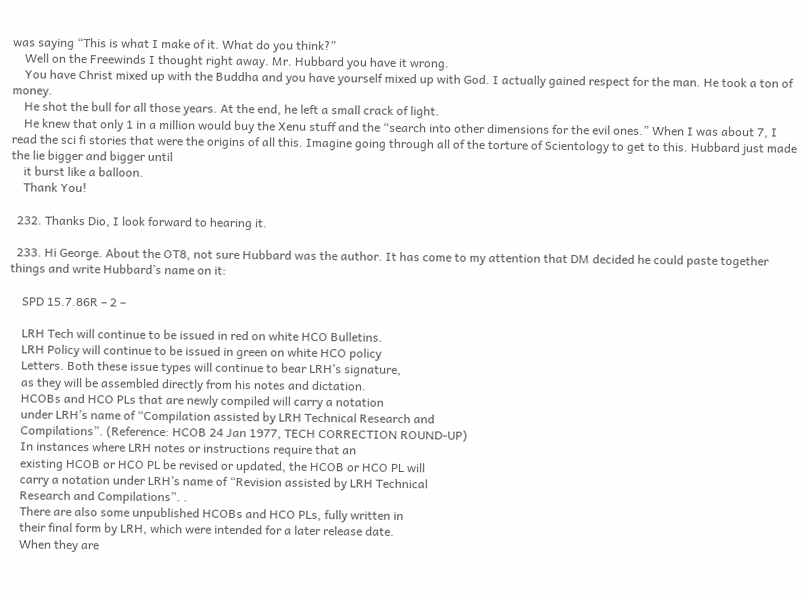was saying “This is what I make of it. What do you think?”
    Well on the Freewinds I thought right away. Mr. Hubbard you have it wrong.
    You have Christ mixed up with the Buddha and you have yourself mixed up with God. I actually gained respect for the man. He took a ton of money.
    He shot the bull for all those years. At the end, he left a small crack of light.
    He knew that only 1 in a million would buy the Xenu stuff and the “search into other dimensions for the evil ones.” When I was about 7, I read the sci fi stories that were the origins of all this. Imagine going through all of the torture of Scientology to get to this. Hubbard just made the lie bigger and bigger until
    it burst like a balloon.
    Thank You!

  232. Thanks Dio, I look forward to hearing it.

  233. Hi George. About the OT8, not sure Hubbard was the author. It has come to my attention that DM decided he could paste together things and write Hubbard’s name on it:

    SPD 15.7.86R – 2 –

    LRH Tech will continue to be issued in red on white HCO Bulletins.
    LRH Policy will continue to be issued in green on white HCO policy
    Letters. Both these issue types will continue to bear LRH’s signature,
    as they will be assembled directly from his notes and dictation.
    HCOBs and HCO PLs that are newly compiled will carry a notation
    under LRH’s name of “Compilation assisted by LRH Technical Research and
    Compilations”. (Reference: HCOB 24 Jan 1977, TECH CORRECTION ROUND-UP)
    In instances where LRH notes or instructions require that an
    existing HCOB or HCO PL be revised or updated, the HCOB or HCO PL will
    carry a notation under LRH’s name of “Revision assisted by LRH Technical
    Research and Compilations”. .
    There are also some unpublished HCOBs and HCO PLs, fully written in
    their final form by LRH, which were intended for a later release date.
    When they are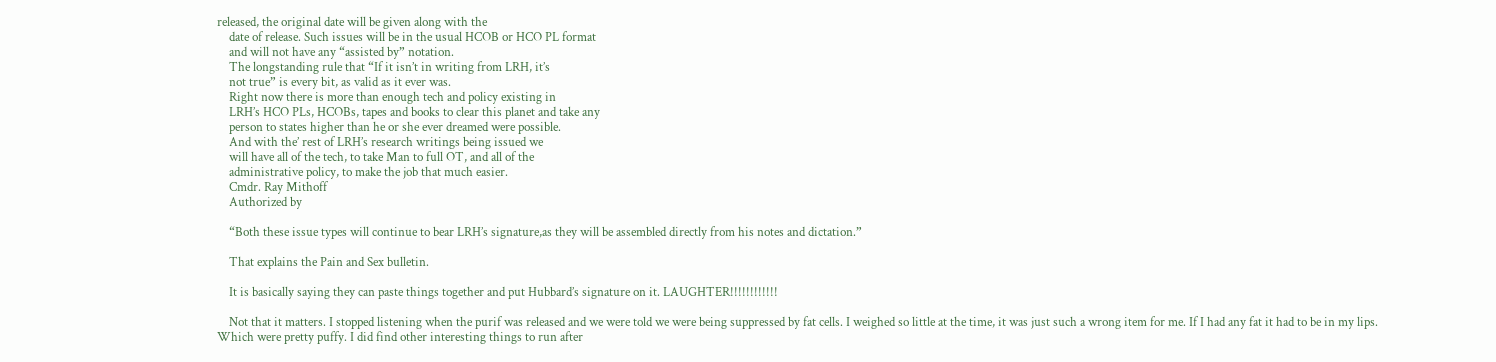released, the original date will be given along with the
    date of release. Such issues will be in the usual HCOB or HCO PL format
    and will not have any “assisted by” notation.
    The longstanding rule that “If it isn’t in writing from LRH, it’s
    not true” is every bit, as valid as it ever was.
    Right now there is more than enough tech and policy existing in
    LRH’s HCO PLs, HCOBs, tapes and books to clear this planet and take any
    person to states higher than he or she ever dreamed were possible.
    And with the’ rest of LRH’s research writings being issued we
    will have all of the tech, to take Man to full OT, and all of the
    administrative policy, to make the job that much easier.
    Cmdr. Ray Mithoff
    Authorized by

    “Both these issue types will continue to bear LRH’s signature,as they will be assembled directly from his notes and dictation.”

    That explains the Pain and Sex bulletin.

    It is basically saying they can paste things together and put Hubbard’s signature on it. LAUGHTER!!!!!!!!!!!!

    Not that it matters. I stopped listening when the purif was released and we were told we were being suppressed by fat cells. I weighed so little at the time, it was just such a wrong item for me. If I had any fat it had to be in my lips. Which were pretty puffy. I did find other interesting things to run after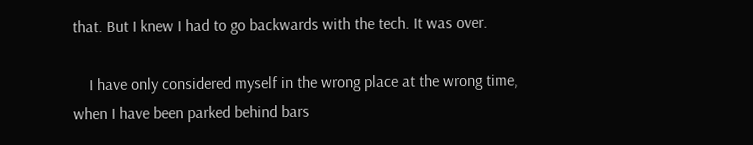that. But I knew I had to go backwards with the tech. It was over.

    I have only considered myself in the wrong place at the wrong time, when I have been parked behind bars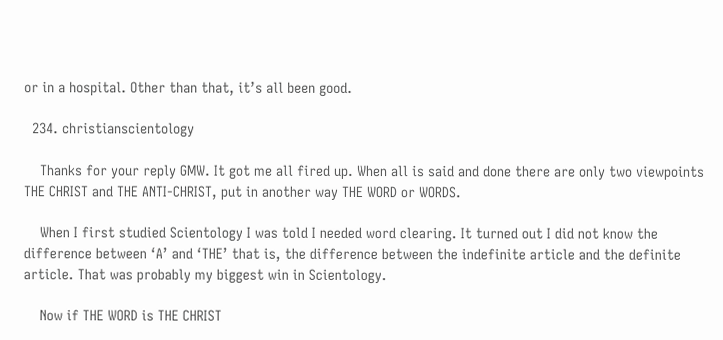or in a hospital. Other than that, it’s all been good.

  234. christianscientology

    Thanks for your reply GMW. It got me all fired up. When all is said and done there are only two viewpoints THE CHRIST and THE ANTI-CHRIST, put in another way THE WORD or WORDS.

    When I first studied Scientology I was told I needed word clearing. It turned out I did not know the difference between ‘A’ and ‘THE’ that is, the difference between the indefinite article and the definite article. That was probably my biggest win in Scientology.

    Now if THE WORD is THE CHRIST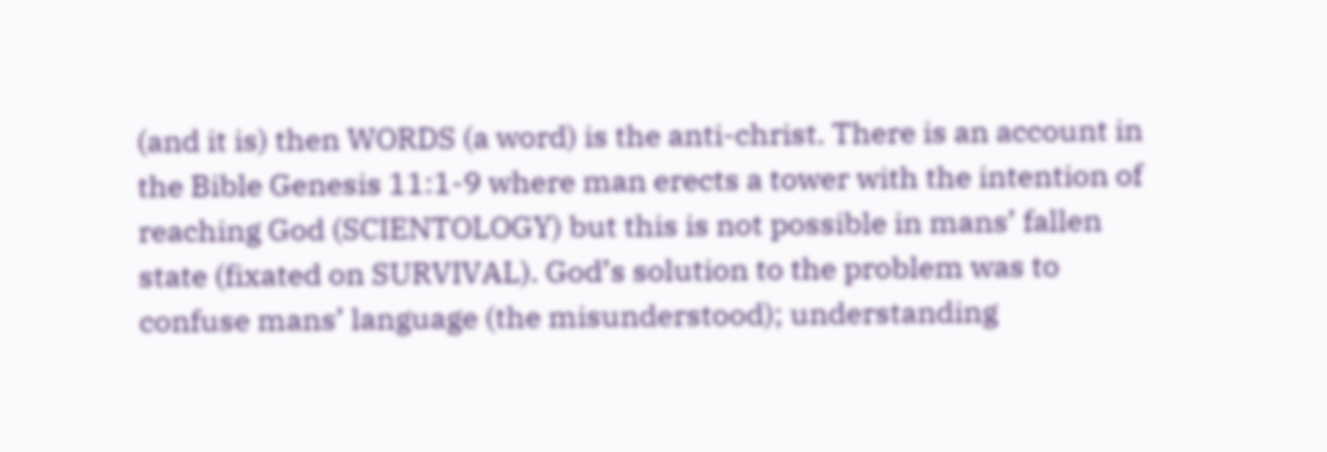(and it is) then WORDS (a word) is the anti-christ. There is an account in the Bible Genesis 11:1-9 where man erects a tower with the intention of reaching God (SCIENTOLOGY) but this is not possible in mans’ fallen state (fixated on SURVIVAL). God’s solution to the problem was to confuse mans’ language (the misunderstood); understanding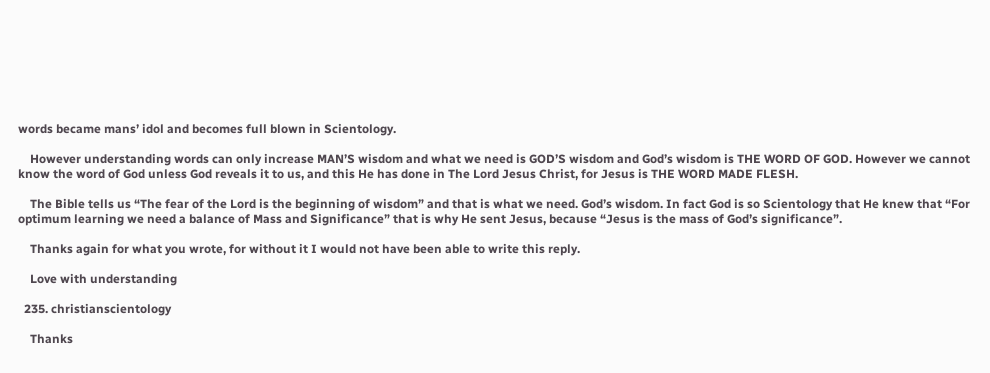words became mans’ idol and becomes full blown in Scientology.

    However understanding words can only increase MAN’S wisdom and what we need is GOD’S wisdom and God’s wisdom is THE WORD OF GOD. However we cannot know the word of God unless God reveals it to us, and this He has done in The Lord Jesus Christ, for Jesus is THE WORD MADE FLESH.

    The Bible tells us “The fear of the Lord is the beginning of wisdom” and that is what we need. God’s wisdom. In fact God is so Scientology that He knew that “For optimum learning we need a balance of Mass and Significance” that is why He sent Jesus, because “Jesus is the mass of God’s significance”.

    Thanks again for what you wrote, for without it I would not have been able to write this reply.

    Love with understanding

  235. christianscientology

    Thanks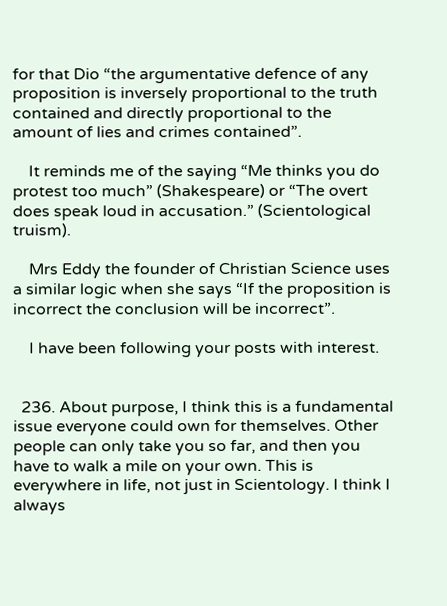for that Dio “the argumentative defence of any proposition is inversely proportional to the truth contained and directly proportional to the amount of lies and crimes contained”.

    It reminds me of the saying “Me thinks you do protest too much” (Shakespeare) or “The overt does speak loud in accusation.” (Scientological truism).

    Mrs Eddy the founder of Christian Science uses a similar logic when she says “If the proposition is incorrect the conclusion will be incorrect”.

    I have been following your posts with interest.


  236. About purpose, I think this is a fundamental issue everyone could own for themselves. Other people can only take you so far, and then you have to walk a mile on your own. This is everywhere in life, not just in Scientology. I think I always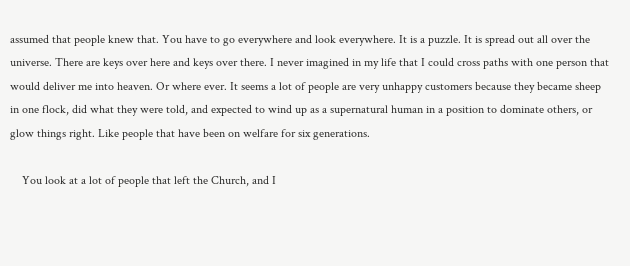assumed that people knew that. You have to go everywhere and look everywhere. It is a puzzle. It is spread out all over the universe. There are keys over here and keys over there. I never imagined in my life that I could cross paths with one person that would deliver me into heaven. Or where ever. It seems a lot of people are very unhappy customers because they became sheep in one flock, did what they were told, and expected to wind up as a supernatural human in a position to dominate others, or glow things right. Like people that have been on welfare for six generations.

    You look at a lot of people that left the Church, and I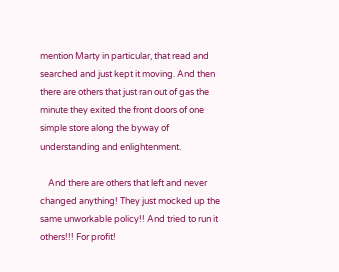mention Marty in particular, that read and searched and just kept it moving. And then there are others that just ran out of gas the minute they exited the front doors of one simple store along the byway of understanding and enlightenment.

    And there are others that left and never changed anything! They just mocked up the same unworkable policy!! And tried to run it others!!! For profit!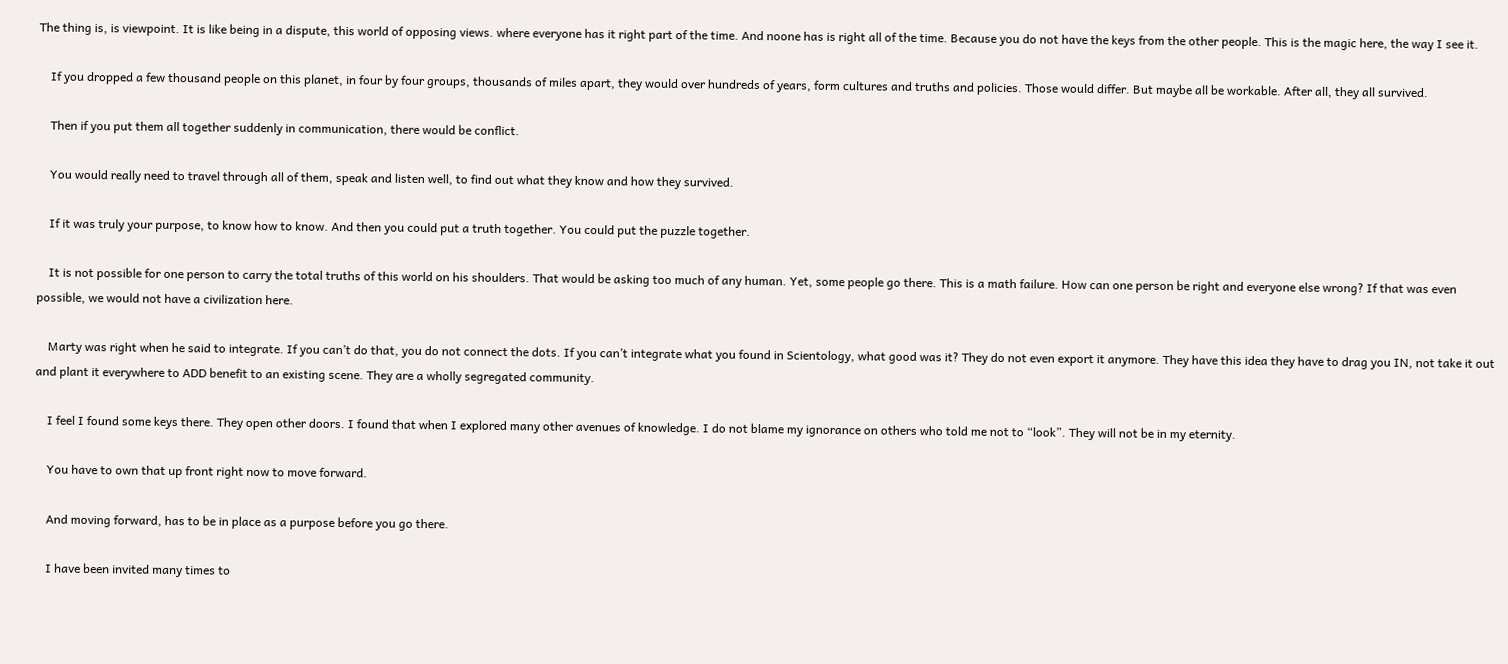The thing is, is viewpoint. It is like being in a dispute, this world of opposing views. where everyone has it right part of the time. And noone has is right all of the time. Because you do not have the keys from the other people. This is the magic here, the way I see it.

    If you dropped a few thousand people on this planet, in four by four groups, thousands of miles apart, they would over hundreds of years, form cultures and truths and policies. Those would differ. But maybe all be workable. After all, they all survived.

    Then if you put them all together suddenly in communication, there would be conflict.

    You would really need to travel through all of them, speak and listen well, to find out what they know and how they survived.

    If it was truly your purpose, to know how to know. And then you could put a truth together. You could put the puzzle together.

    It is not possible for one person to carry the total truths of this world on his shoulders. That would be asking too much of any human. Yet, some people go there. This is a math failure. How can one person be right and everyone else wrong? If that was even possible, we would not have a civilization here.

    Marty was right when he said to integrate. If you can’t do that, you do not connect the dots. If you can’t integrate what you found in Scientology, what good was it? They do not even export it anymore. They have this idea they have to drag you IN, not take it out and plant it everywhere to ADD benefit to an existing scene. They are a wholly segregated community.

    I feel I found some keys there. They open other doors. I found that when I explored many other avenues of knowledge. I do not blame my ignorance on others who told me not to “look”. They will not be in my eternity.

    You have to own that up front right now to move forward.

    And moving forward, has to be in place as a purpose before you go there.

    I have been invited many times to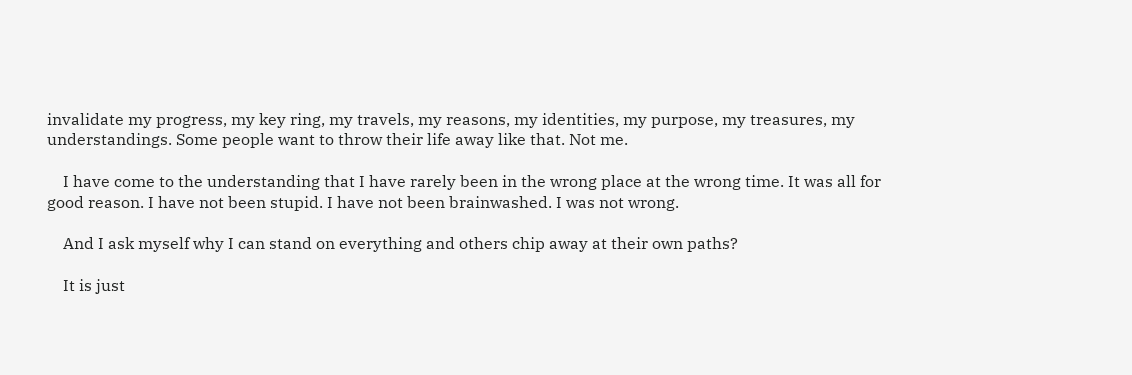invalidate my progress, my key ring, my travels, my reasons, my identities, my purpose, my treasures, my understandings. Some people want to throw their life away like that. Not me.

    I have come to the understanding that I have rarely been in the wrong place at the wrong time. It was all for good reason. I have not been stupid. I have not been brainwashed. I was not wrong.

    And I ask myself why I can stand on everything and others chip away at their own paths?

    It is just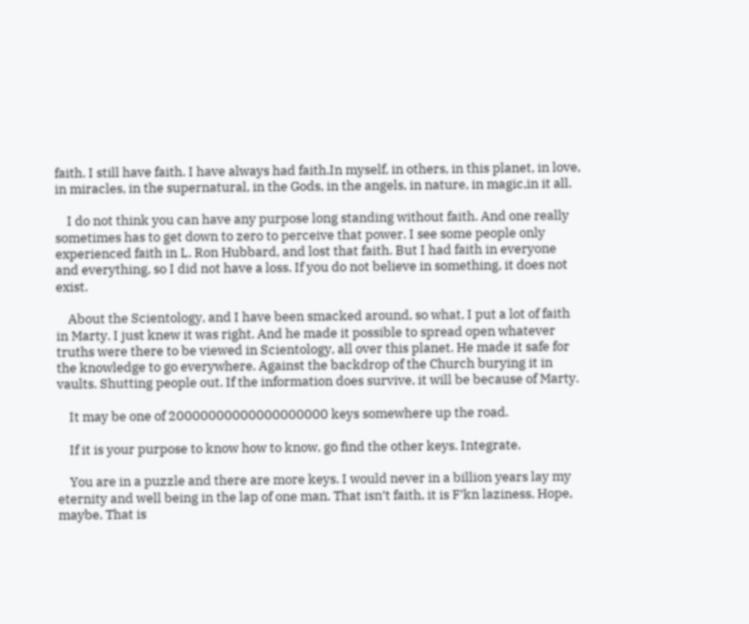faith. I still have faith. I have always had faith.In myself, in others, in this planet, in love, in miracles, in the supernatural, in the Gods, in the angels, in nature, in magic,in it all.

    I do not think you can have any purpose long standing without faith. And one really sometimes has to get down to zero to perceive that power. I see some people only experienced faith in L. Ron Hubbard, and lost that faith. But I had faith in everyone and everything, so I did not have a loss. If you do not believe in something, it does not exist.

    About the Scientology, and I have been smacked around, so what, I put a lot of faith in Marty. I just knew it was right. And he made it possible to spread open whatever truths were there to be viewed in Scientology, all over this planet. He made it safe for the knowledge to go everywhere. Against the backdrop of the Church burying it in vaults. Shutting people out. If the information does survive, it will be because of Marty.

    It may be one of 20000000000000000000 keys somewhere up the road.

    If it is your purpose to know how to know, go find the other keys. Integrate.

    You are in a puzzle and there are more keys. I would never in a billion years lay my eternity and well being in the lap of one man. That isn’t faith, it is F’kn laziness. Hope, maybe. That is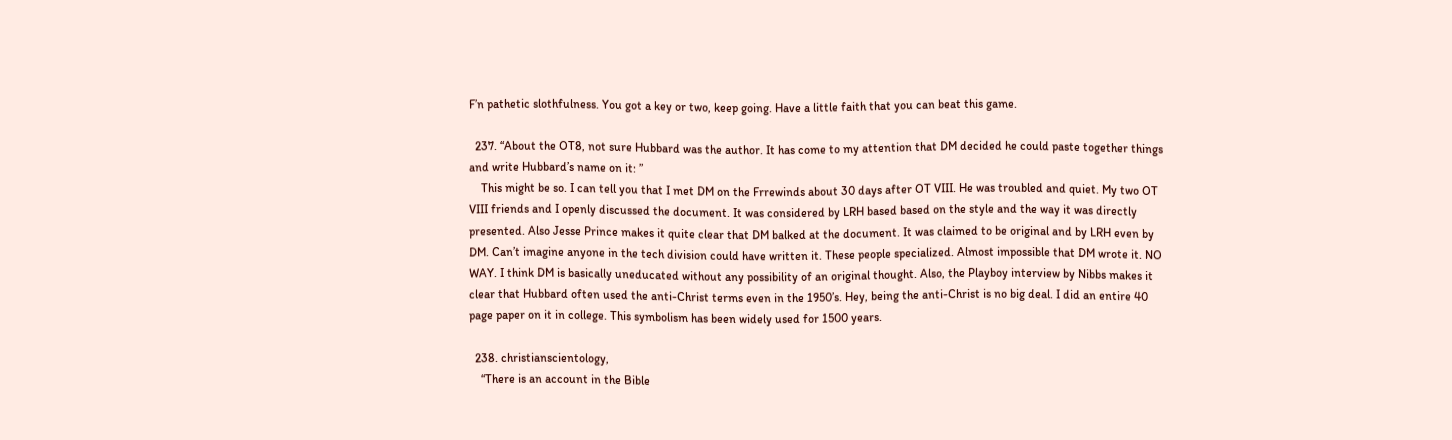F’n pathetic slothfulness. You got a key or two, keep going. Have a little faith that you can beat this game.

  237. “About the OT8, not sure Hubbard was the author. It has come to my attention that DM decided he could paste together things and write Hubbard’s name on it: ”
    This might be so. I can tell you that I met DM on the Frrewinds about 30 days after OT VIII. He was troubled and quiet. My two OT VIII friends and I openly discussed the document. It was considered by LRH based based on the style and the way it was directly presented. Also Jesse Prince makes it quite clear that DM balked at the document. It was claimed to be original and by LRH even by DM. Can’t imagine anyone in the tech division could have written it. These people specialized. Almost impossible that DM wrote it. NO WAY. I think DM is basically uneducated without any possibility of an original thought. Also, the Playboy interview by Nibbs makes it clear that Hubbard often used the anti-Christ terms even in the 1950’s. Hey, being the anti-Christ is no big deal. I did an entire 40 page paper on it in college. This symbolism has been widely used for 1500 years.

  238. christianscientology,
    “There is an account in the Bible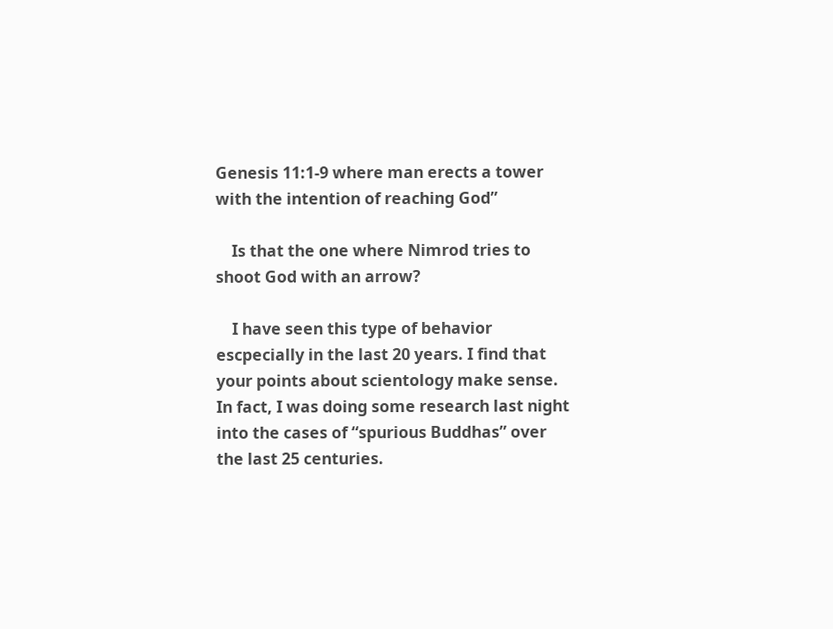Genesis 11:1-9 where man erects a tower with the intention of reaching God”

    Is that the one where Nimrod tries to shoot God with an arrow?

    I have seen this type of behavior escpecially in the last 20 years. I find that your points about scientology make sense. In fact, I was doing some research last night into the cases of “spurious Buddhas” over the last 25 centuries.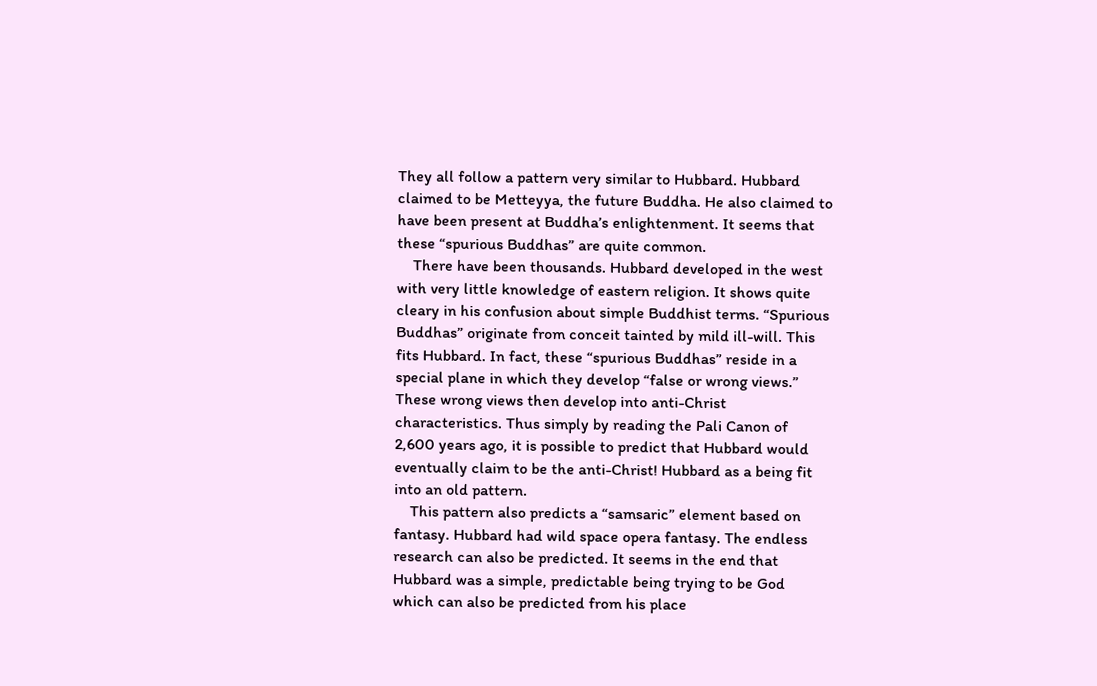They all follow a pattern very similar to Hubbard. Hubbard claimed to be Metteyya, the future Buddha. He also claimed to have been present at Buddha’s enlightenment. It seems that these “spurious Buddhas” are quite common.
    There have been thousands. Hubbard developed in the west with very little knowledge of eastern religion. It shows quite cleary in his confusion about simple Buddhist terms. “Spurious Buddhas” originate from conceit tainted by mild ill-will. This fits Hubbard. In fact, these “spurious Buddhas” reside in a special plane in which they develop “false or wrong views.” These wrong views then develop into anti-Christ characteristics. Thus simply by reading the Pali Canon of 2,600 years ago, it is possible to predict that Hubbard would eventually claim to be the anti-Christ! Hubbard as a being fit into an old pattern.
    This pattern also predicts a “samsaric” element based on fantasy. Hubbard had wild space opera fantasy. The endless research can also be predicted. It seems in the end that Hubbard was a simple, predictable being trying to be God which can also be predicted from his place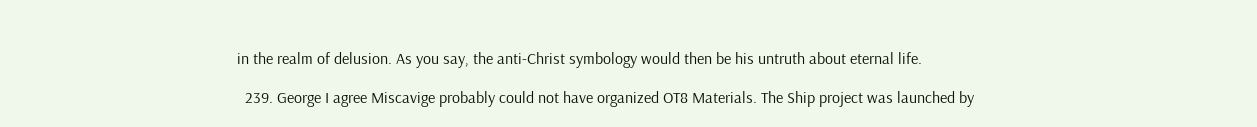in the realm of delusion. As you say, the anti-Christ symbology would then be his untruth about eternal life.

  239. George I agree Miscavige probably could not have organized OT8 Materials. The Ship project was launched by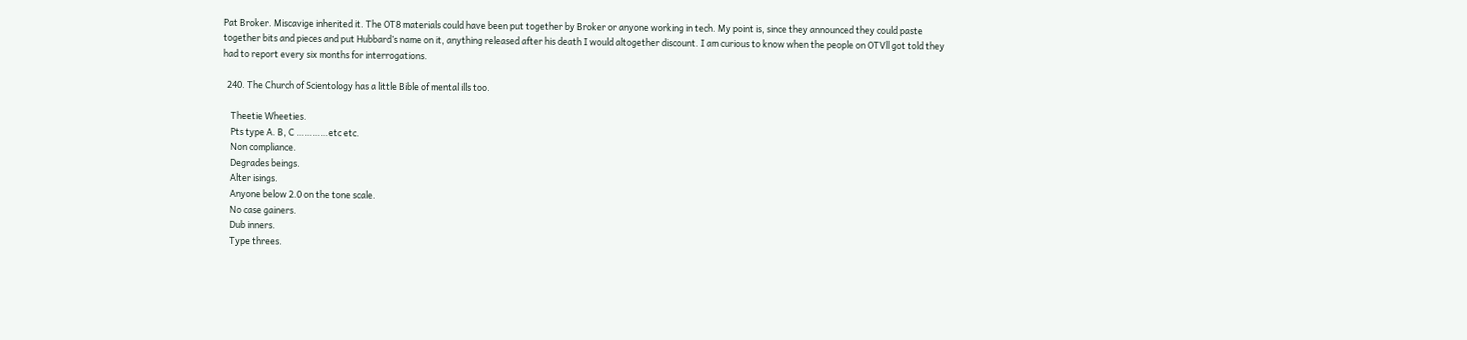Pat Broker. Miscavige inherited it. The OT8 materials could have been put together by Broker or anyone working in tech. My point is, since they announced they could paste together bits and pieces and put Hubbard’s name on it, anything released after his death I would altogether discount. I am curious to know when the people on OTVll got told they had to report every six months for interrogations.

  240. The Church of Scientology has a little Bible of mental ills too.

    Theetie Wheeties.
    Pts type A. B, C …………etc etc.
    Non compliance.
    Degrades beings.
    Alter isings.
    Anyone below 2.0 on the tone scale.
    No case gainers.
    Dub inners.
    Type threes.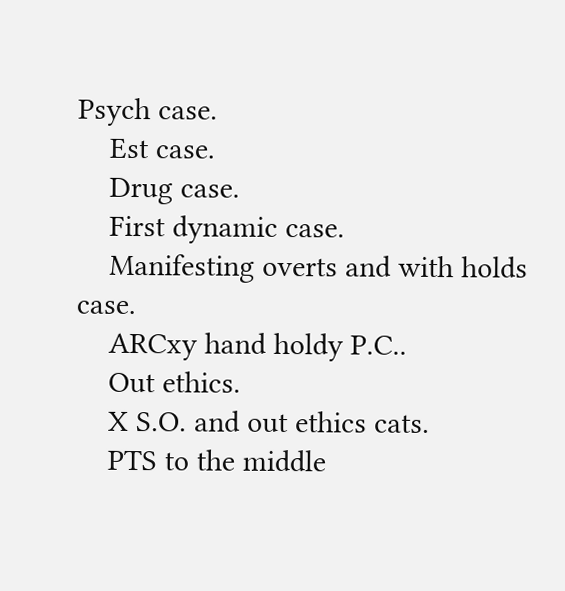Psych case.
    Est case.
    Drug case.
    First dynamic case.
    Manifesting overts and with holds case.
    ARCxy hand holdy P.C..
    Out ethics.
    X S.O. and out ethics cats.
    PTS to the middle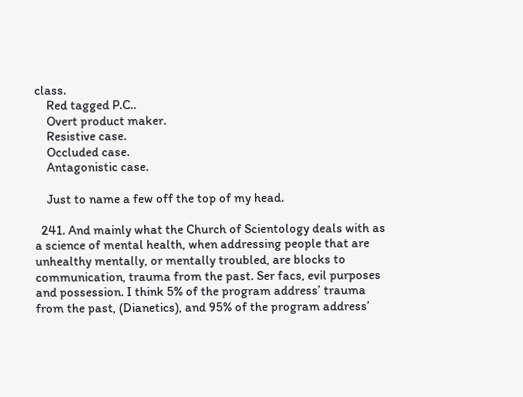class.
    Red tagged P.C..
    Overt product maker.
    Resistive case.
    Occluded case.
    Antagonistic case.

    Just to name a few off the top of my head.

  241. And mainly what the Church of Scientology deals with as a science of mental health, when addressing people that are unhealthy mentally, or mentally troubled, are blocks to communication, trauma from the past. Ser facs, evil purposes and possession. I think 5% of the program address’ trauma from the past, (Dianetics), and 95% of the program address’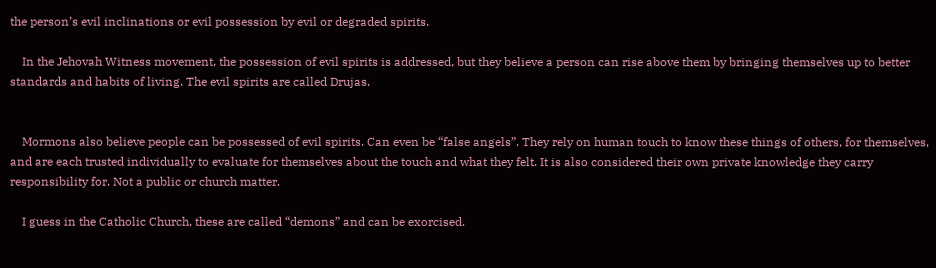the person’s evil inclinations or evil possession by evil or degraded spirits.

    In the Jehovah Witness movement, the possession of evil spirits is addressed, but they believe a person can rise above them by bringing themselves up to better standards and habits of living. The evil spirits are called Drujas.


    Mormons also believe people can be possessed of evil spirits. Can even be “false angels”. They rely on human touch to know these things of others, for themselves, and are each trusted individually to evaluate for themselves about the touch and what they felt. It is also considered their own private knowledge they carry responsibility for. Not a public or church matter.

    I guess in the Catholic Church, these are called “demons” and can be exorcised.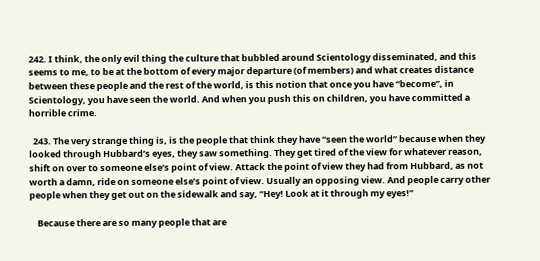242. I think, the only evil thing the culture that bubbled around Scientology disseminated, and this seems to me, to be at the bottom of every major departure (of members) and what creates distance between these people and the rest of the world, is this notion that once you have “become”, in Scientology, you have seen the world. And when you push this on children, you have committed a horrible crime.

  243. The very strange thing is, is the people that think they have “seen the world” because when they looked through Hubbard’s eyes, they saw something. They get tired of the view for whatever reason, shift on over to someone else’s point of view. Attack the point of view they had from Hubbard, as not worth a damn, ride on someone else’s point of view. Usually an opposing view. And people carry other people when they get out on the sidewalk and say, “Hey! Look at it through my eyes!”

    Because there are so many people that are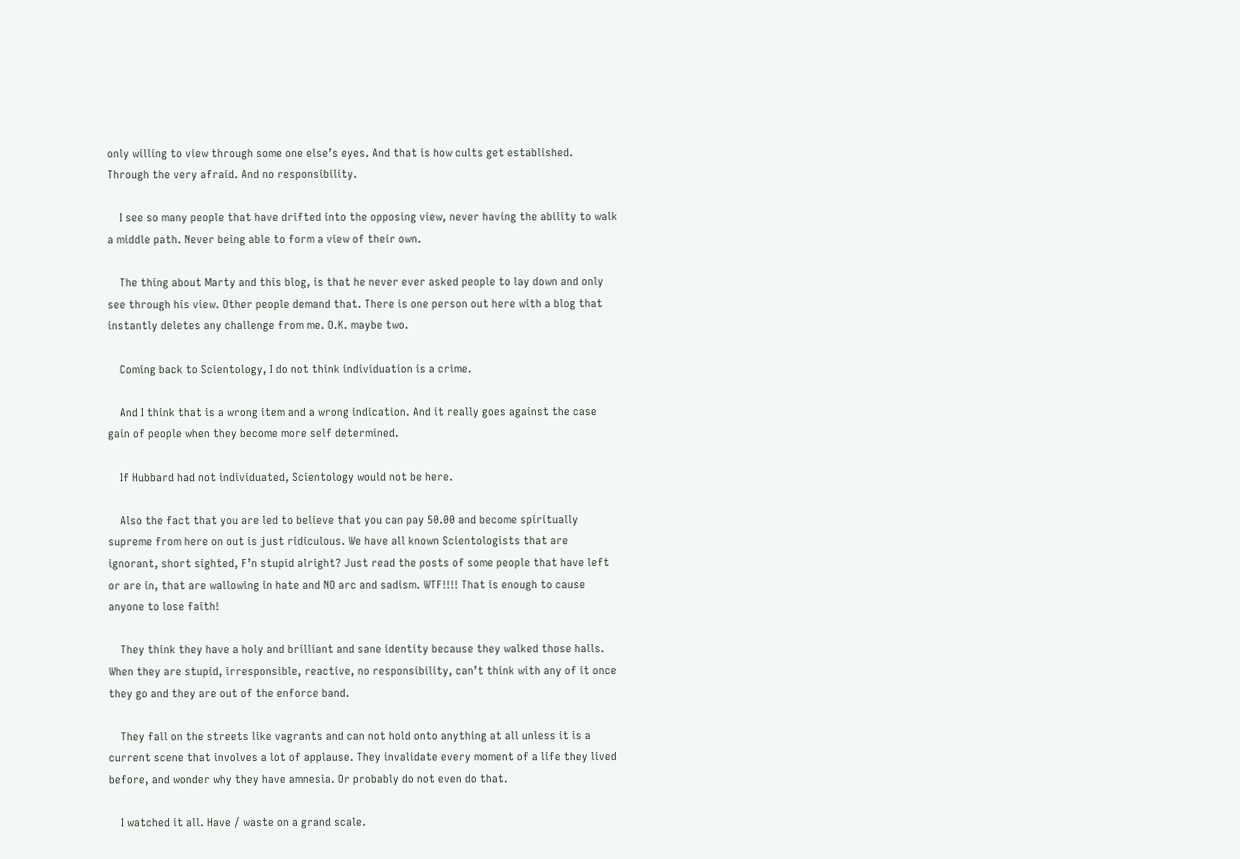only willing to view through some one else’s eyes. And that is how cults get established. Through the very afraid. And no responsibility.

    I see so many people that have drifted into the opposing view, never having the ability to walk a middle path. Never being able to form a view of their own.

    The thing about Marty and this blog, is that he never ever asked people to lay down and only see through his view. Other people demand that. There is one person out here with a blog that instantly deletes any challenge from me. O.K. maybe two.

    Coming back to Scientology, I do not think individuation is a crime.

    And I think that is a wrong item and a wrong indication. And it really goes against the case gain of people when they become more self determined.

    If Hubbard had not individuated, Scientology would not be here.

    Also the fact that you are led to believe that you can pay 50.00 and become spiritually supreme from here on out is just ridiculous. We have all known Scientologists that are ignorant, short sighted, F’n stupid alright? Just read the posts of some people that have left or are in, that are wallowing in hate and NO arc and sadism. WTF!!!! That is enough to cause anyone to lose faith!

    They think they have a holy and brilliant and sane identity because they walked those halls. When they are stupid, irresponsible, reactive, no responsibility, can’t think with any of it once they go and they are out of the enforce band.

    They fall on the streets like vagrants and can not hold onto anything at all unless it is a current scene that involves a lot of applause. They invalidate every moment of a life they lived before, and wonder why they have amnesia. Or probably do not even do that.

    I watched it all. Have / waste on a grand scale.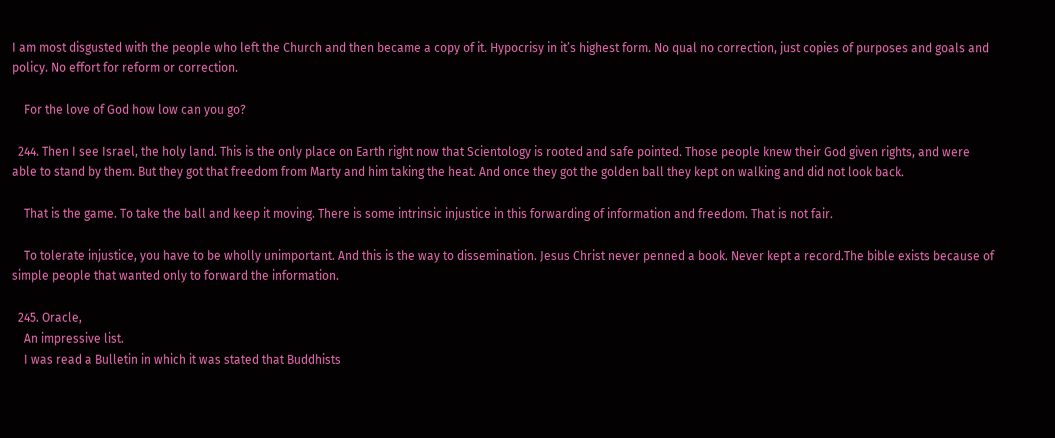I am most disgusted with the people who left the Church and then became a copy of it. Hypocrisy in it’s highest form. No qual no correction, just copies of purposes and goals and policy. No effort for reform or correction.

    For the love of God how low can you go?

  244. Then I see Israel, the holy land. This is the only place on Earth right now that Scientology is rooted and safe pointed. Those people knew their God given rights, and were able to stand by them. But they got that freedom from Marty and him taking the heat. And once they got the golden ball they kept on walking and did not look back.

    That is the game. To take the ball and keep it moving. There is some intrinsic injustice in this forwarding of information and freedom. That is not fair.

    To tolerate injustice, you have to be wholly unimportant. And this is the way to dissemination. Jesus Christ never penned a book. Never kept a record.The bible exists because of simple people that wanted only to forward the information.

  245. Oracle,
    An impressive list.
    I was read a Bulletin in which it was stated that Buddhists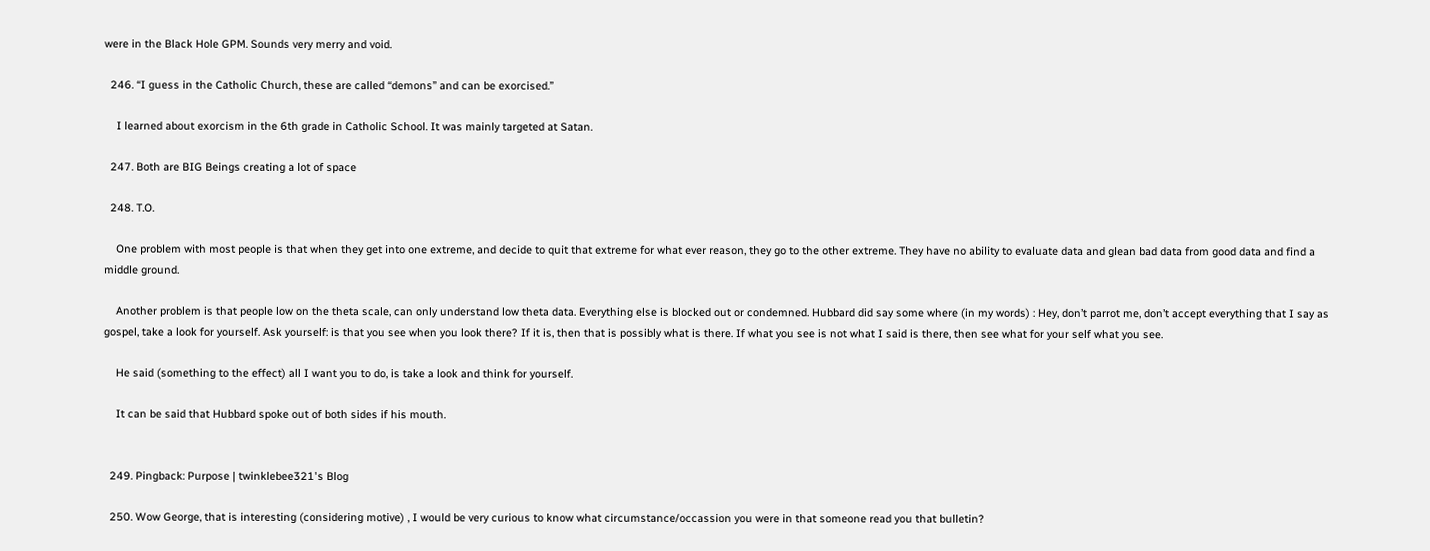were in the Black Hole GPM. Sounds very merry and void.

  246. “I guess in the Catholic Church, these are called “demons” and can be exorcised.”

    I learned about exorcism in the 6th grade in Catholic School. It was mainly targeted at Satan.

  247. Both are BIG Beings creating a lot of space

  248. T.O.

    One problem with most people is that when they get into one extreme, and decide to quit that extreme for what ever reason, they go to the other extreme. They have no ability to evaluate data and glean bad data from good data and find a middle ground.

    Another problem is that people low on the theta scale, can only understand low theta data. Everything else is blocked out or condemned. Hubbard did say some where (in my words) : Hey, don’t parrot me, don’t accept everything that I say as gospel, take a look for yourself. Ask yourself: is that you see when you look there? If it is, then that is possibly what is there. If what you see is not what I said is there, then see what for your self what you see.

    He said (something to the effect) all I want you to do, is take a look and think for yourself.

    It can be said that Hubbard spoke out of both sides if his mouth.


  249. Pingback: Purpose | twinklebee321's Blog

  250. Wow George, that is interesting (considering motive) , I would be very curious to know what circumstance/occassion you were in that someone read you that bulletin?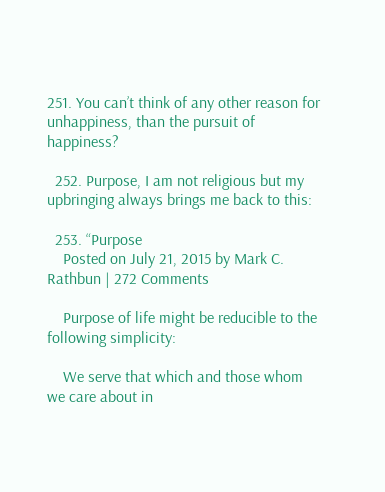251. You can’t think of any other reason for unhappiness, than the pursuit of happiness?

  252. Purpose, I am not religious but my upbringing always brings me back to this:

  253. “Purpose
    Posted on July 21, 2015 by Mark C. Rathbun | 272 Comments

    Purpose of life might be reducible to the following simplicity:

    We serve that which and those whom we care about in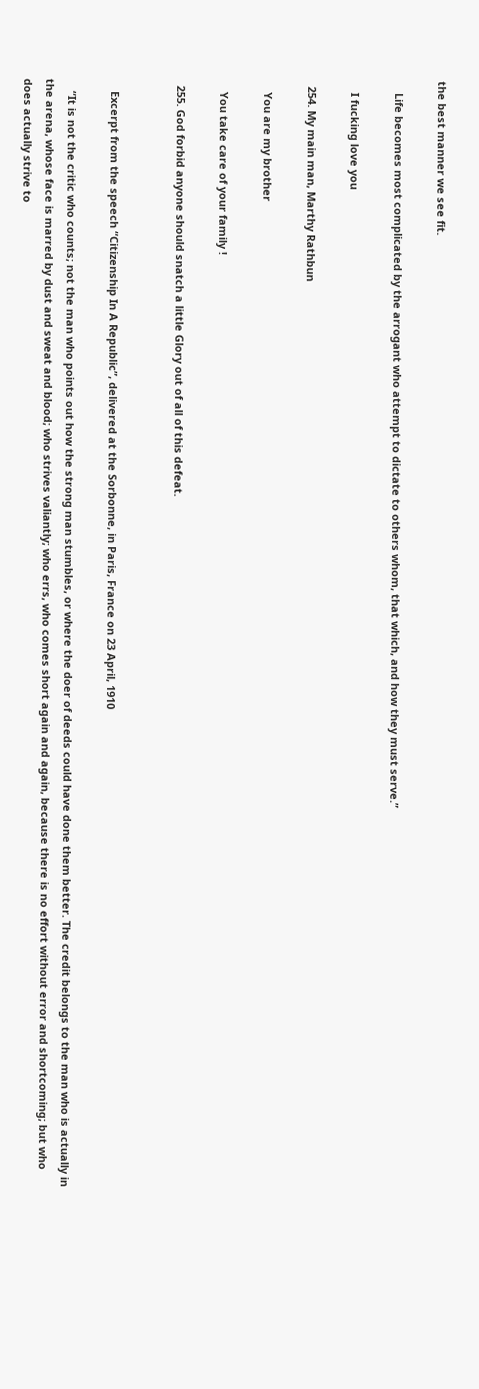the best manner we see fit.

    Life becomes most complicated by the arrogant who attempt to dictate to others whom, that which, and how they must serve.”

    I fucking love you

  254. My main man, Marthy Rathbun

    You are my brother

    You take care of your family !

  255. God forbid anyone should snatch a little Glory out of all of this defeat.


    Excerpt from the speech “Citizenship In A Republic”, delivered at the Sorbonne, in Paris, France on 23 April, 1910

    “It is not the critic who counts; not the man who points out how the strong man stumbles, or where the doer of deeds could have done them better. The credit belongs to the man who is actually in the arena, whose face is marred by dust and sweat and blood; who strives valiantly; who errs, who comes short again and again, because there is no effort without error and shortcoming; but who does actually strive to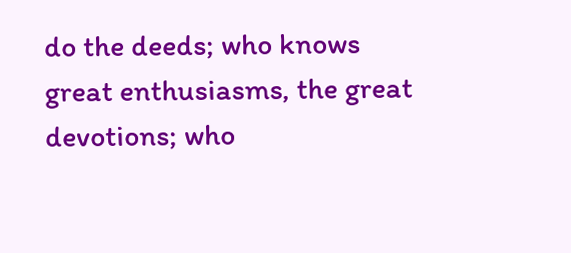do the deeds; who knows great enthusiasms, the great devotions; who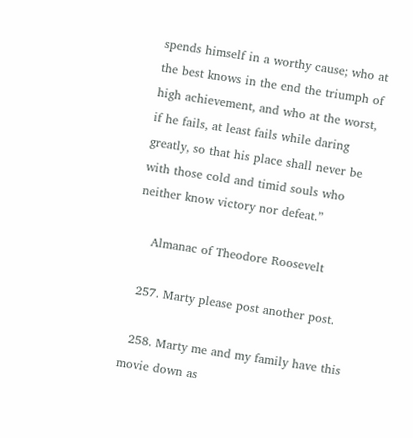spends himself in a worthy cause; who at the best knows in the end the triumph of high achievement, and who at the worst, if he fails, at least fails while daring greatly, so that his place shall never be with those cold and timid souls who neither know victory nor defeat.”

    Almanac of Theodore Roosevelt

  257. Marty please post another post.

  258. Marty me and my family have this movie down as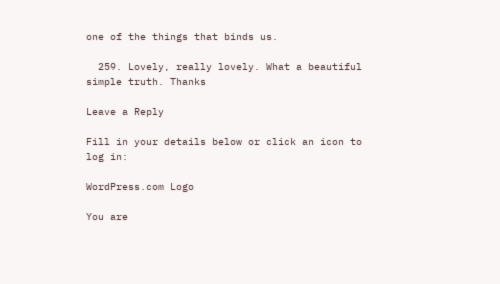one of the things that binds us.

  259. Lovely, really lovely. What a beautiful simple truth. Thanks

Leave a Reply

Fill in your details below or click an icon to log in:

WordPress.com Logo

You are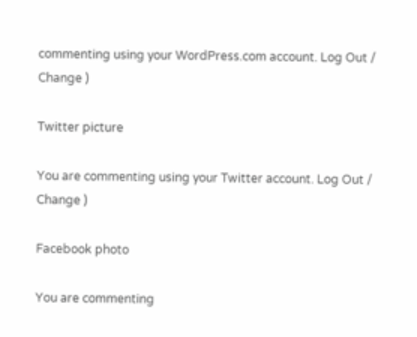commenting using your WordPress.com account. Log Out /  Change )

Twitter picture

You are commenting using your Twitter account. Log Out /  Change )

Facebook photo

You are commenting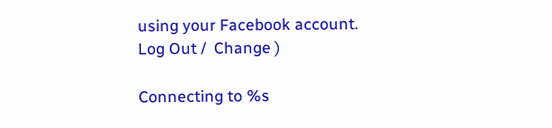using your Facebook account. Log Out /  Change )

Connecting to %s